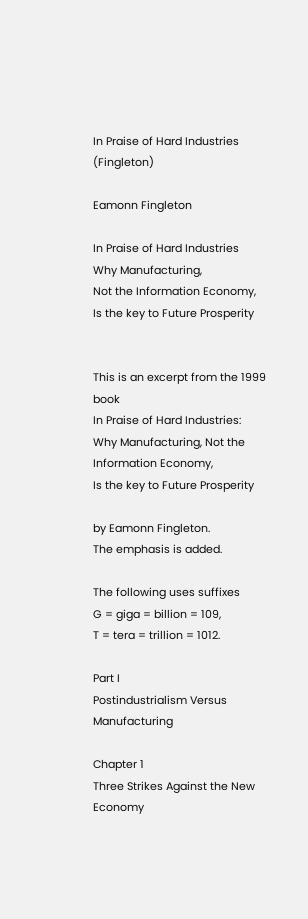In Praise of Hard Industries (Fingleton)

Eamonn Fingleton

In Praise of Hard Industries
Why Manufacturing,
Not the Information Economy,
Is the key to Future Prosperity


This is an excerpt from the 1999 book
In Praise of Hard Industries:
Why Manufacturing, Not the Information Economy,
Is the key to Future Prosperity

by Eamonn Fingleton.
The emphasis is added.

The following uses suffixes
G = giga = billion = 109,
T = tera = trillion = 1012.

Part I
Postindustrialism Versus Manufacturing

Chapter 1
Three Strikes Against the New Economy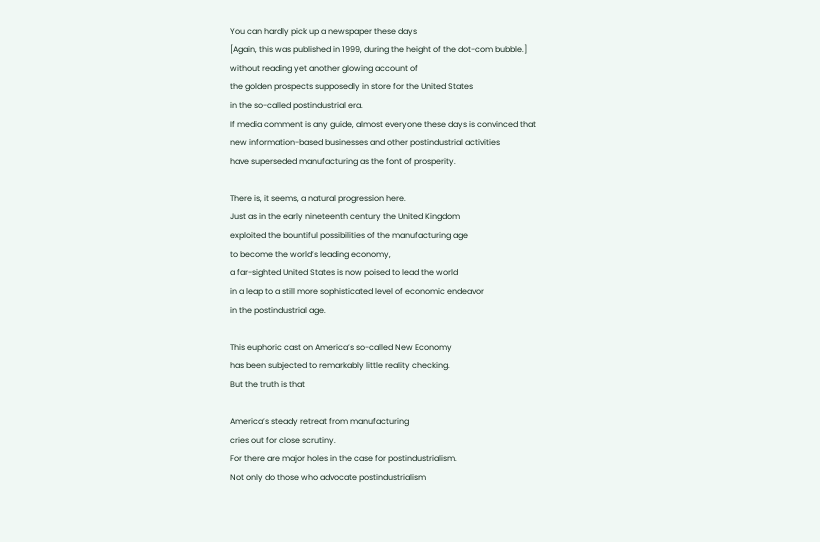You can hardly pick up a newspaper these days
[Again, this was published in 1999, during the height of the dot-com bubble.]
without reading yet another glowing account of
the golden prospects supposedly in store for the United States
in the so-called postindustrial era.
If media comment is any guide, almost everyone these days is convinced that
new information-based businesses and other postindustrial activities
have superseded manufacturing as the font of prosperity.

There is, it seems, a natural progression here.
Just as in the early nineteenth century the United Kingdom
exploited the bountiful possibilities of the manufacturing age
to become the world’s leading economy,
a far-sighted United States is now poised to lead the world
in a leap to a still more sophisticated level of economic endeavor
in the postindustrial age.

This euphoric cast on America’s so-called New Economy
has been subjected to remarkably little reality checking.
But the truth is that

America’s steady retreat from manufacturing
cries out for close scrutiny.
For there are major holes in the case for postindustrialism.
Not only do those who advocate postindustrialism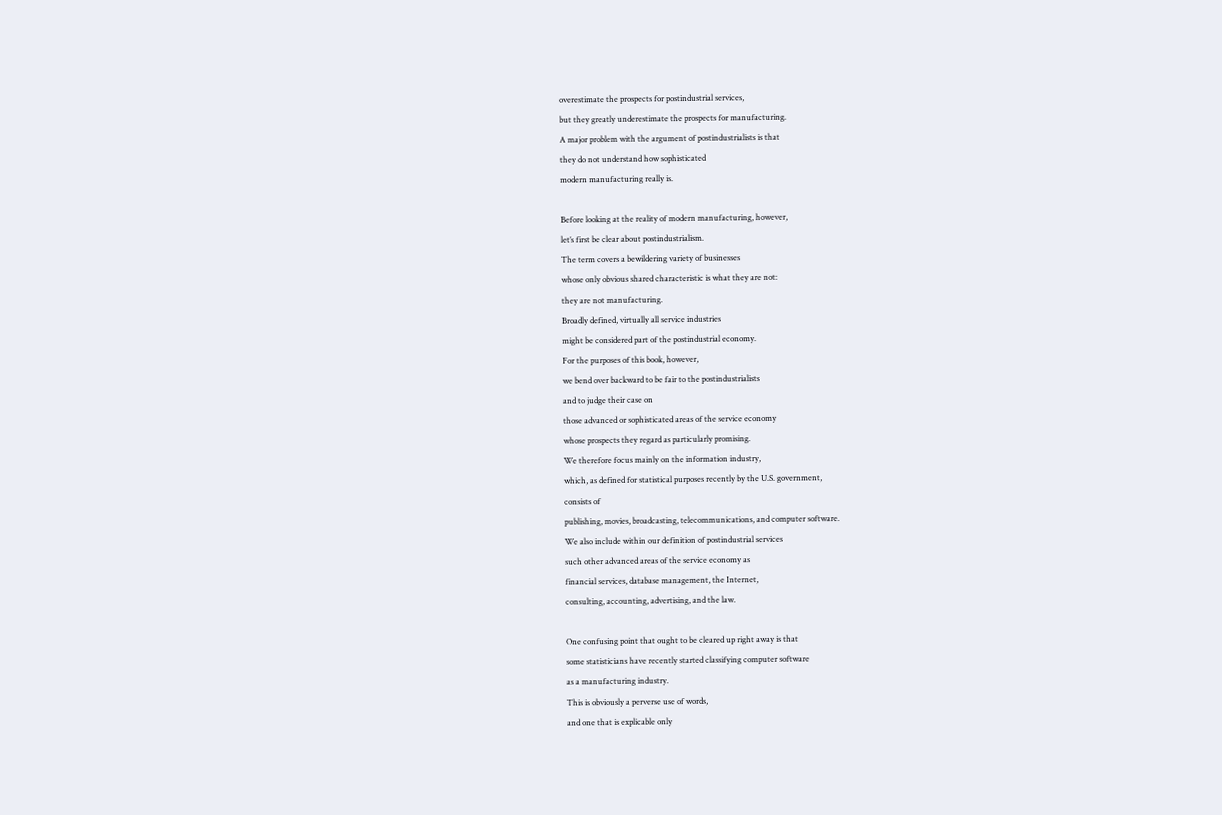overestimate the prospects for postindustrial services,
but they greatly underestimate the prospects for manufacturing.
A major problem with the argument of postindustrialists is that
they do not understand how sophisticated
modern manufacturing really is.

Before looking at the reality of modern manufacturing, however,
let’s first be clear about postindustrialism.
The term covers a bewildering variety of businesses
whose only obvious shared characteristic is what they are not:
they are not manufacturing.
Broadly defined, virtually all service industries
might be considered part of the postindustrial economy.
For the purposes of this book, however,
we bend over backward to be fair to the postindustrialists
and to judge their case on
those advanced or sophisticated areas of the service economy
whose prospects they regard as particularly promising.
We therefore focus mainly on the information industry,
which, as defined for statistical purposes recently by the U.S. government,
consists of
publishing, movies, broadcasting, telecommunications, and computer software.
We also include within our definition of postindustrial services
such other advanced areas of the service economy as
financial services, database management, the Internet,
consulting, accounting, advertising, and the law.

One confusing point that ought to be cleared up right away is that
some statisticians have recently started classifying computer software
as a manufacturing industry.
This is obviously a perverse use of words,
and one that is explicable only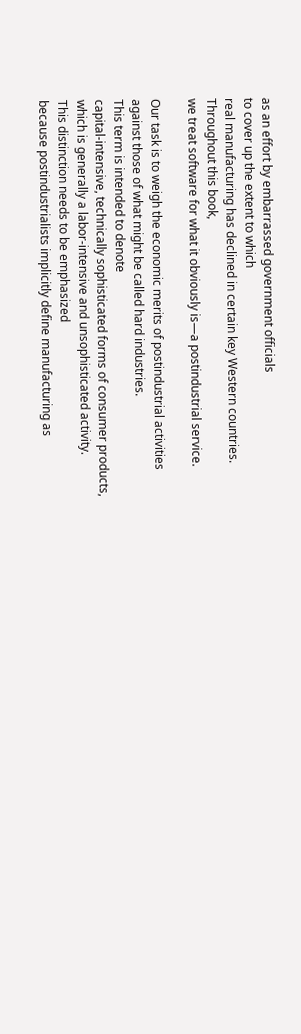as an effort by embarrassed government officials
to cover up the extent to which
real manufacturing has declined in certain key Western countries.
Throughout this book,
we treat software for what it obviously is—a postindustrial service.

Our task is to weigh the economic merits of postindustrial activities
against those of what might be called hard industries.
This term is intended to denote
capital-intensive, technically sophisticated forms of consumer products,
which is generally a labor-intensive and unsophisticated activity.
This distinction needs to be emphasized
because postindustrialists implicitly define manufacturing as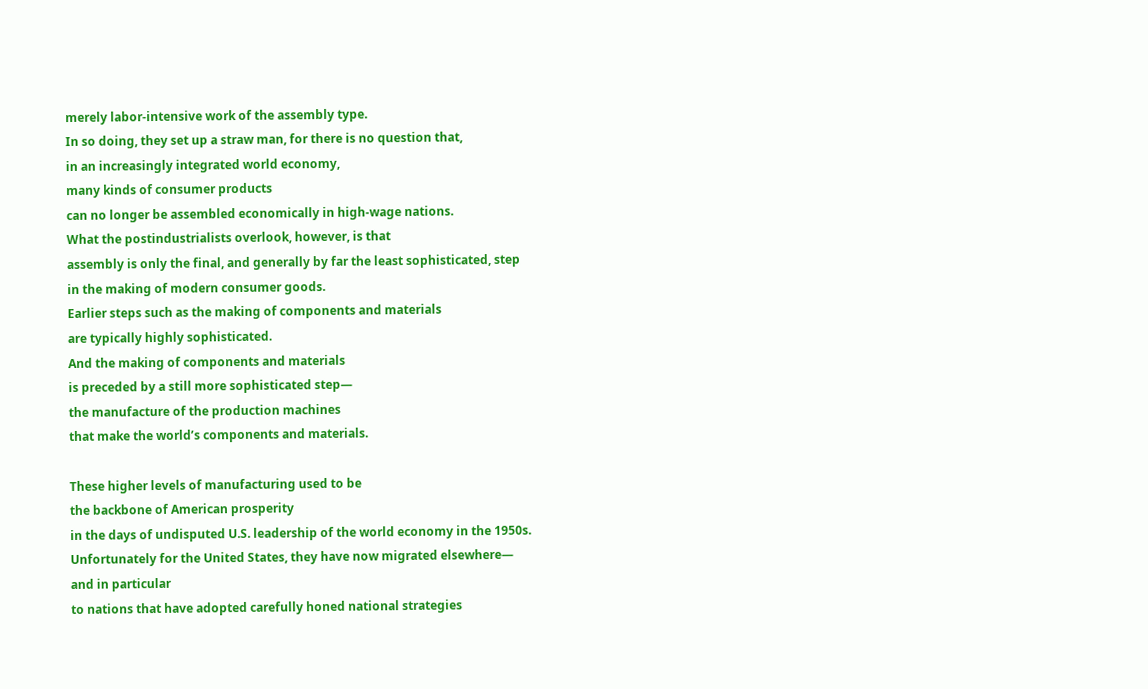merely labor-intensive work of the assembly type.
In so doing, they set up a straw man, for there is no question that,
in an increasingly integrated world economy,
many kinds of consumer products
can no longer be assembled economically in high-wage nations.
What the postindustrialists overlook, however, is that
assembly is only the final, and generally by far the least sophisticated, step
in the making of modern consumer goods.
Earlier steps such as the making of components and materials
are typically highly sophisticated.
And the making of components and materials
is preceded by a still more sophisticated step—
the manufacture of the production machines
that make the world’s components and materials.

These higher levels of manufacturing used to be
the backbone of American prosperity
in the days of undisputed U.S. leadership of the world economy in the 1950s.
Unfortunately for the United States, they have now migrated elsewhere—
and in particular
to nations that have adopted carefully honed national strategies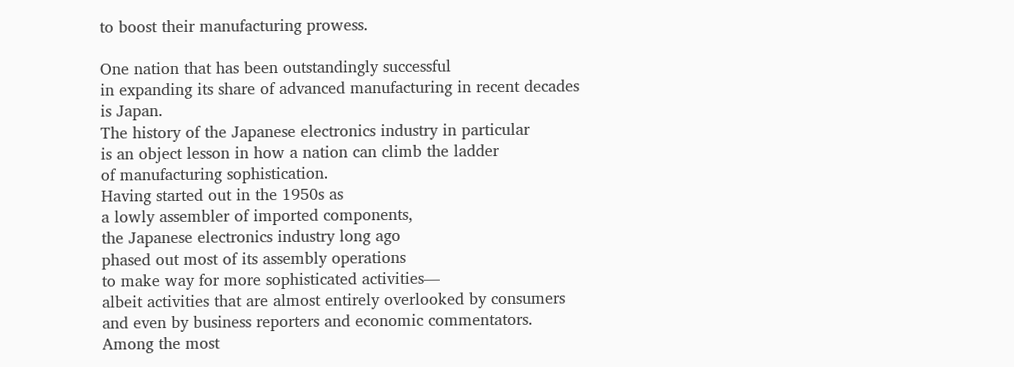to boost their manufacturing prowess.

One nation that has been outstandingly successful
in expanding its share of advanced manufacturing in recent decades
is Japan.
The history of the Japanese electronics industry in particular
is an object lesson in how a nation can climb the ladder
of manufacturing sophistication.
Having started out in the 1950s as
a lowly assembler of imported components,
the Japanese electronics industry long ago
phased out most of its assembly operations
to make way for more sophisticated activities—
albeit activities that are almost entirely overlooked by consumers
and even by business reporters and economic commentators.
Among the most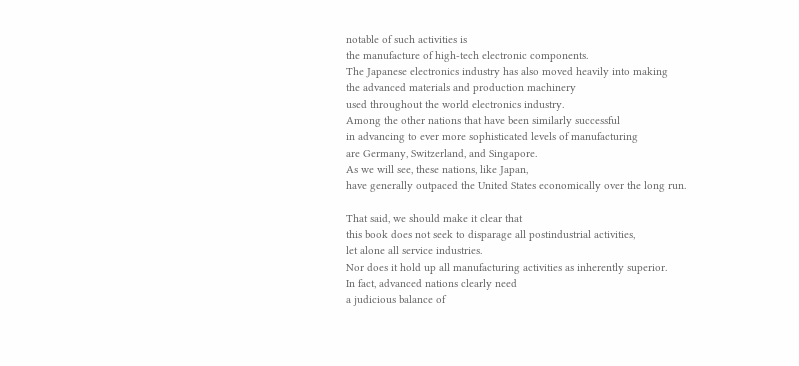notable of such activities is
the manufacture of high-tech electronic components.
The Japanese electronics industry has also moved heavily into making
the advanced materials and production machinery
used throughout the world electronics industry.
Among the other nations that have been similarly successful
in advancing to ever more sophisticated levels of manufacturing
are Germany, Switzerland, and Singapore.
As we will see, these nations, like Japan,
have generally outpaced the United States economically over the long run.

That said, we should make it clear that
this book does not seek to disparage all postindustrial activities,
let alone all service industries.
Nor does it hold up all manufacturing activities as inherently superior.
In fact, advanced nations clearly need
a judicious balance of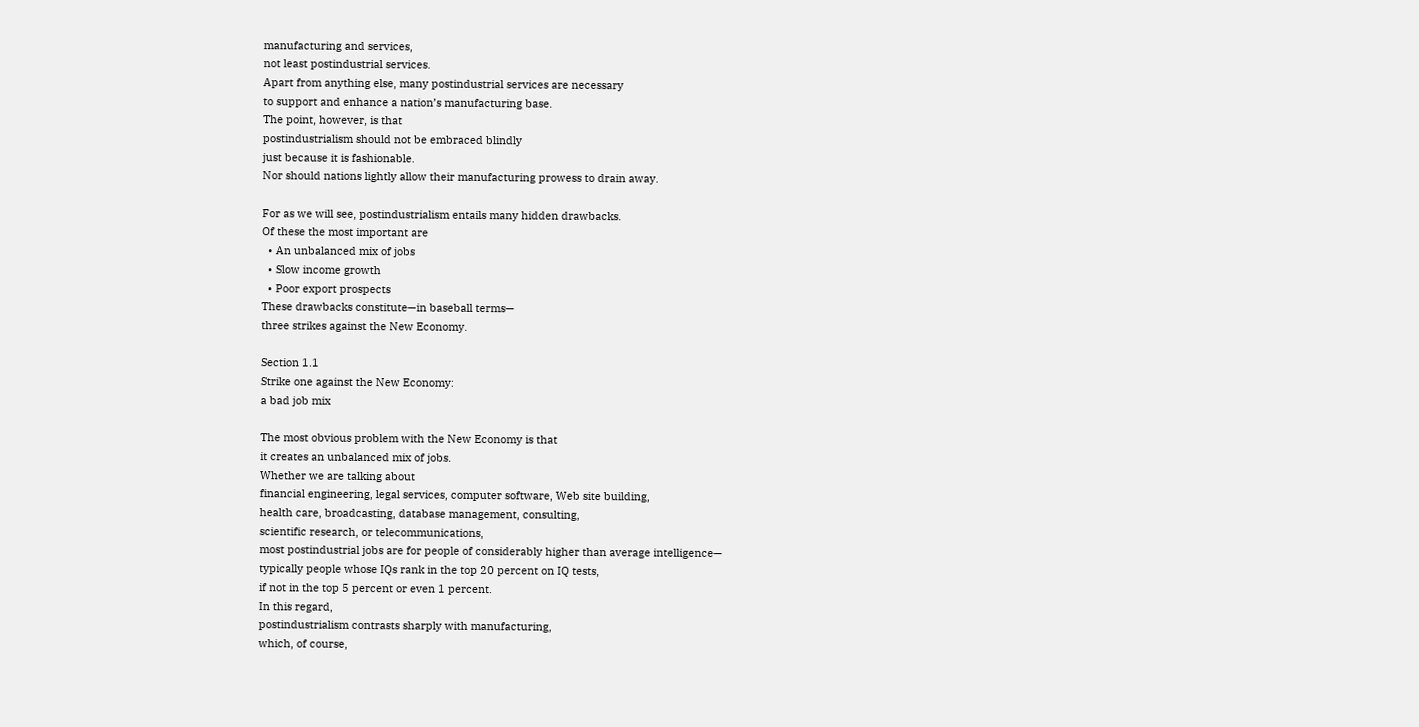manufacturing and services,
not least postindustrial services.
Apart from anything else, many postindustrial services are necessary
to support and enhance a nation’s manufacturing base.
The point, however, is that
postindustrialism should not be embraced blindly
just because it is fashionable.
Nor should nations lightly allow their manufacturing prowess to drain away.

For as we will see, postindustrialism entails many hidden drawbacks.
Of these the most important are
  • An unbalanced mix of jobs
  • Slow income growth
  • Poor export prospects
These drawbacks constitute—in baseball terms—
three strikes against the New Economy.

Section 1.1
Strike one against the New Economy:
a bad job mix

The most obvious problem with the New Economy is that
it creates an unbalanced mix of jobs.
Whether we are talking about
financial engineering, legal services, computer software, Web site building,
health care, broadcasting, database management, consulting,
scientific research, or telecommunications,
most postindustrial jobs are for people of considerably higher than average intelligence—
typically people whose IQs rank in the top 20 percent on IQ tests,
if not in the top 5 percent or even 1 percent.
In this regard,
postindustrialism contrasts sharply with manufacturing,
which, of course,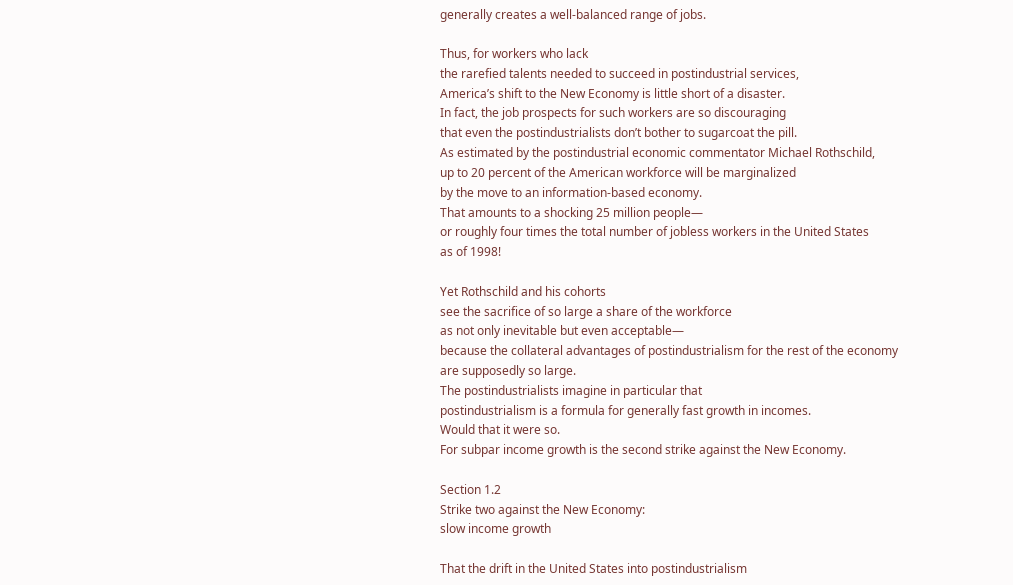generally creates a well-balanced range of jobs.

Thus, for workers who lack
the rarefied talents needed to succeed in postindustrial services,
America’s shift to the New Economy is little short of a disaster.
In fact, the job prospects for such workers are so discouraging
that even the postindustrialists don’t bother to sugarcoat the pill.
As estimated by the postindustrial economic commentator Michael Rothschild,
up to 20 percent of the American workforce will be marginalized
by the move to an information-based economy.
That amounts to a shocking 25 million people—
or roughly four times the total number of jobless workers in the United States
as of 1998!

Yet Rothschild and his cohorts
see the sacrifice of so large a share of the workforce
as not only inevitable but even acceptable—
because the collateral advantages of postindustrialism for the rest of the economy
are supposedly so large.
The postindustrialists imagine in particular that
postindustrialism is a formula for generally fast growth in incomes.
Would that it were so.
For subpar income growth is the second strike against the New Economy.

Section 1.2
Strike two against the New Economy:
slow income growth

That the drift in the United States into postindustrialism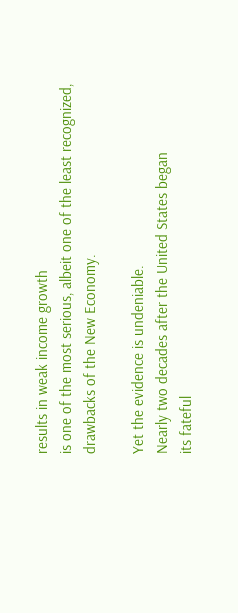results in weak income growth
is one of the most serious, albeit one of the least recognized,
drawbacks of the New Economy.

Yet the evidence is undeniable.
Nearly two decades after the United States began
its fateful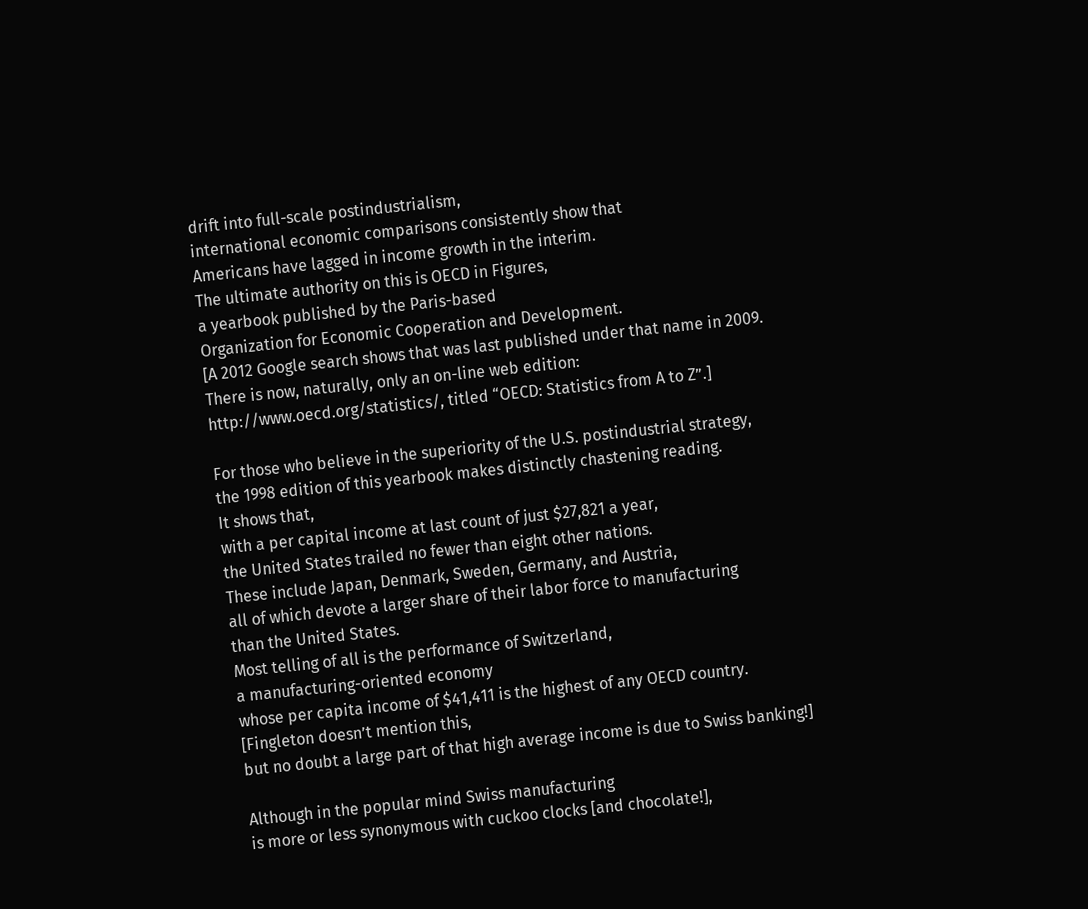drift into full-scale postindustrialism,
international economic comparisons consistently show that
Americans have lagged in income growth in the interim.
The ultimate authority on this is OECD in Figures,
a yearbook published by the Paris-based
Organization for Economic Cooperation and Development.
[A 2012 Google search shows that was last published under that name in 2009.
There is now, naturally, only an on-line web edition:
http://www.oecd.org/statistics/, titled “OECD: Statistics from A to Z”.]

For those who believe in the superiority of the U.S. postindustrial strategy,
the 1998 edition of this yearbook makes distinctly chastening reading.
It shows that,
with a per capital income at last count of just $27,821 a year,
the United States trailed no fewer than eight other nations.
These include Japan, Denmark, Sweden, Germany, and Austria,
all of which devote a larger share of their labor force to manufacturing
than the United States.
Most telling of all is the performance of Switzerland,
a manufacturing-oriented economy
whose per capita income of $41,411 is the highest of any OECD country.
[Fingleton doesn’t mention this,
but no doubt a large part of that high average income is due to Swiss banking!]

Although in the popular mind Swiss manufacturing
is more or less synonymous with cuckoo clocks [and chocolate!],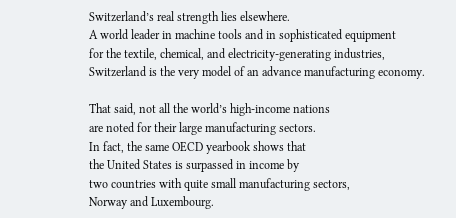Switzerland’s real strength lies elsewhere.
A world leader in machine tools and in sophisticated equipment
for the textile, chemical, and electricity-generating industries,
Switzerland is the very model of an advance manufacturing economy.

That said, not all the world’s high-income nations
are noted for their large manufacturing sectors.
In fact, the same OECD yearbook shows that
the United States is surpassed in income by
two countries with quite small manufacturing sectors,
Norway and Luxembourg.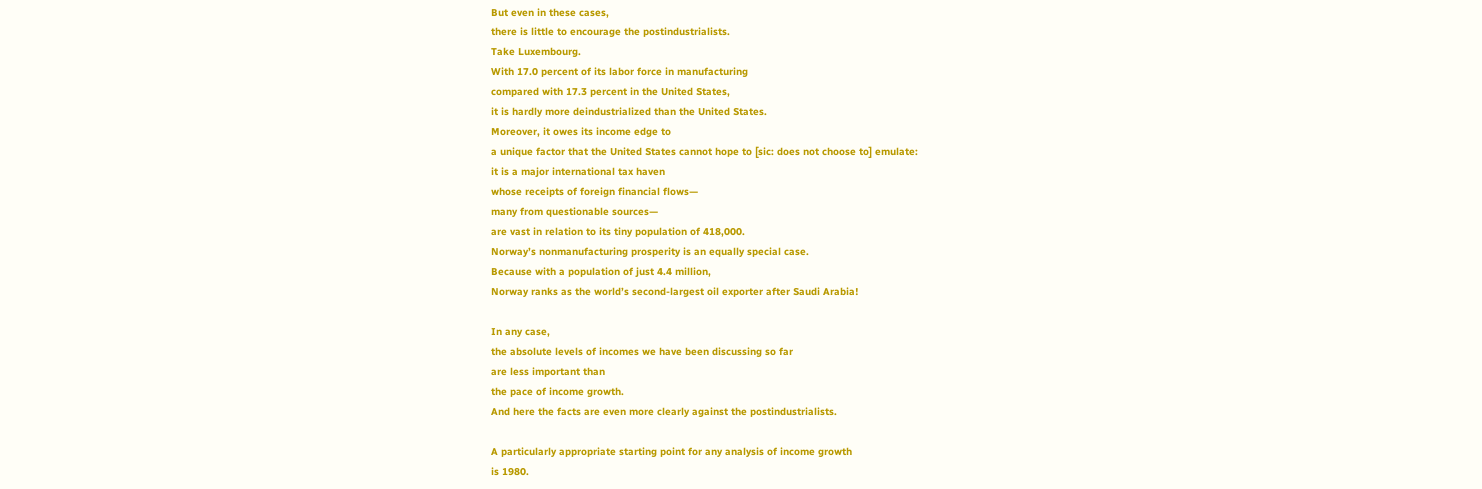But even in these cases,
there is little to encourage the postindustrialists.
Take Luxembourg.
With 17.0 percent of its labor force in manufacturing
compared with 17.3 percent in the United States,
it is hardly more deindustrialized than the United States.
Moreover, it owes its income edge to
a unique factor that the United States cannot hope to [sic: does not choose to] emulate:
it is a major international tax haven
whose receipts of foreign financial flows—
many from questionable sources—
are vast in relation to its tiny population of 418,000.
Norway’s nonmanufacturing prosperity is an equally special case.
Because with a population of just 4.4 million,
Norway ranks as the world’s second-largest oil exporter after Saudi Arabia!

In any case,
the absolute levels of incomes we have been discussing so far
are less important than
the pace of income growth.
And here the facts are even more clearly against the postindustrialists.

A particularly appropriate starting point for any analysis of income growth
is 1980.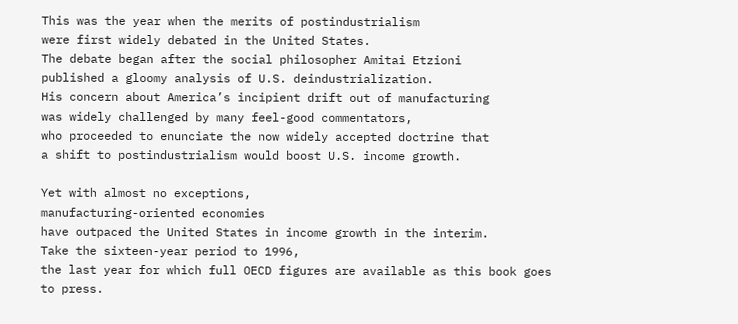This was the year when the merits of postindustrialism
were first widely debated in the United States.
The debate began after the social philosopher Amitai Etzioni
published a gloomy analysis of U.S. deindustrialization.
His concern about America’s incipient drift out of manufacturing
was widely challenged by many feel-good commentators,
who proceeded to enunciate the now widely accepted doctrine that
a shift to postindustrialism would boost U.S. income growth.

Yet with almost no exceptions,
manufacturing-oriented economies
have outpaced the United States in income growth in the interim.
Take the sixteen-year period to 1996,
the last year for which full OECD figures are available as this book goes to press.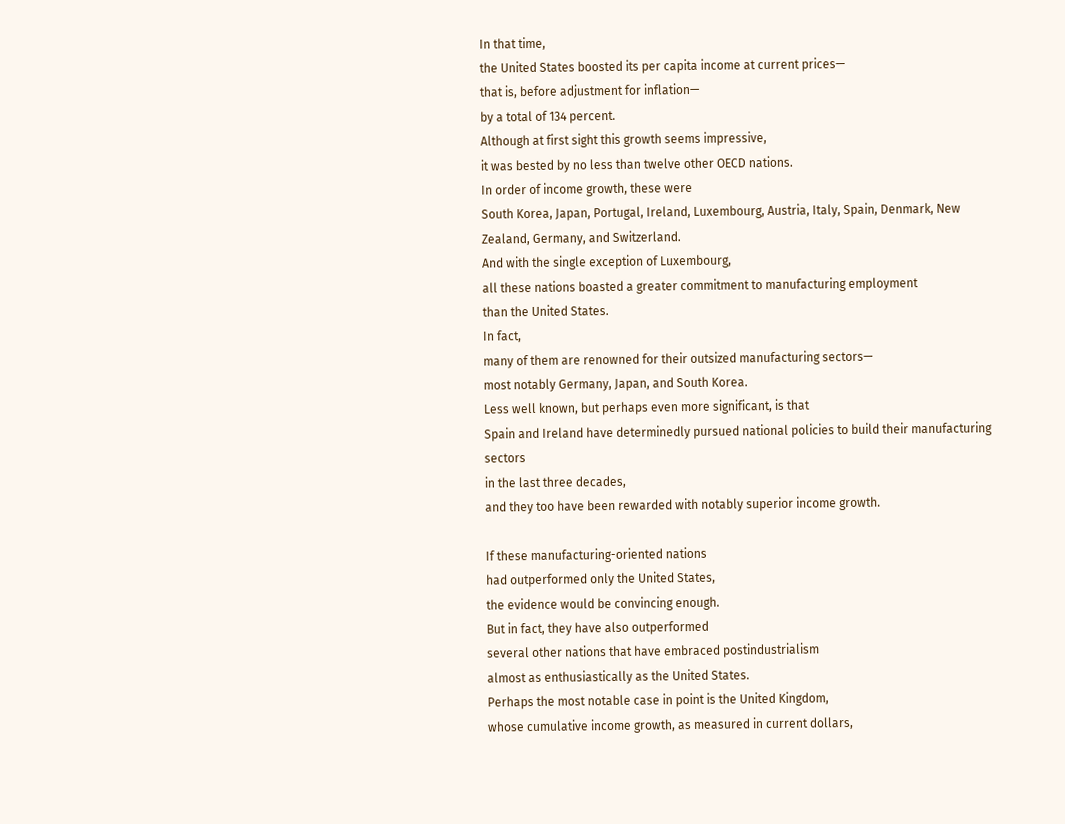In that time,
the United States boosted its per capita income at current prices—
that is, before adjustment for inflation—
by a total of 134 percent.
Although at first sight this growth seems impressive,
it was bested by no less than twelve other OECD nations.
In order of income growth, these were
South Korea, Japan, Portugal, Ireland, Luxembourg, Austria, Italy, Spain, Denmark, New Zealand, Germany, and Switzerland.
And with the single exception of Luxembourg,
all these nations boasted a greater commitment to manufacturing employment
than the United States.
In fact,
many of them are renowned for their outsized manufacturing sectors—
most notably Germany, Japan, and South Korea.
Less well known, but perhaps even more significant, is that
Spain and Ireland have determinedly pursued national policies to build their manufacturing sectors
in the last three decades,
and they too have been rewarded with notably superior income growth.

If these manufacturing-oriented nations
had outperformed only the United States,
the evidence would be convincing enough.
But in fact, they have also outperformed
several other nations that have embraced postindustrialism
almost as enthusiastically as the United States.
Perhaps the most notable case in point is the United Kingdom,
whose cumulative income growth, as measured in current dollars,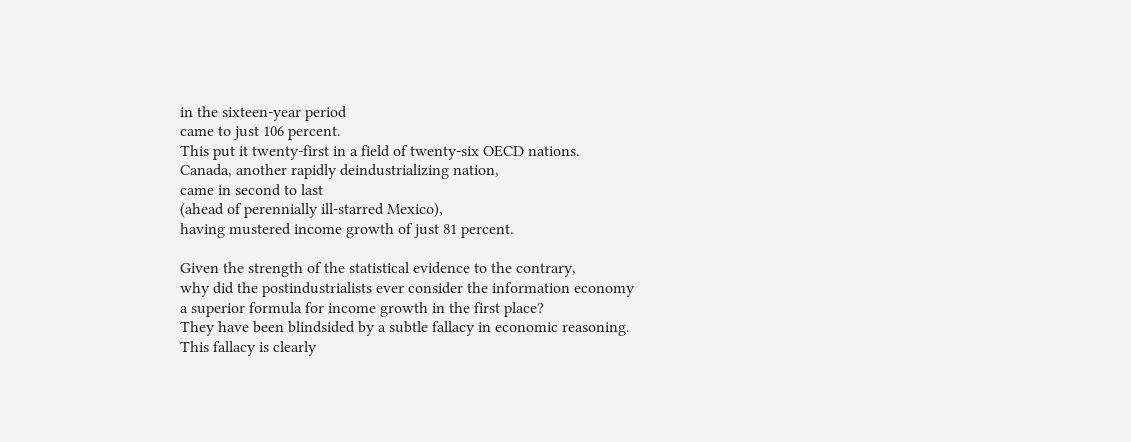in the sixteen-year period
came to just 106 percent.
This put it twenty-first in a field of twenty-six OECD nations.
Canada, another rapidly deindustrializing nation,
came in second to last
(ahead of perennially ill-starred Mexico),
having mustered income growth of just 81 percent.

Given the strength of the statistical evidence to the contrary,
why did the postindustrialists ever consider the information economy
a superior formula for income growth in the first place?
They have been blindsided by a subtle fallacy in economic reasoning.
This fallacy is clearly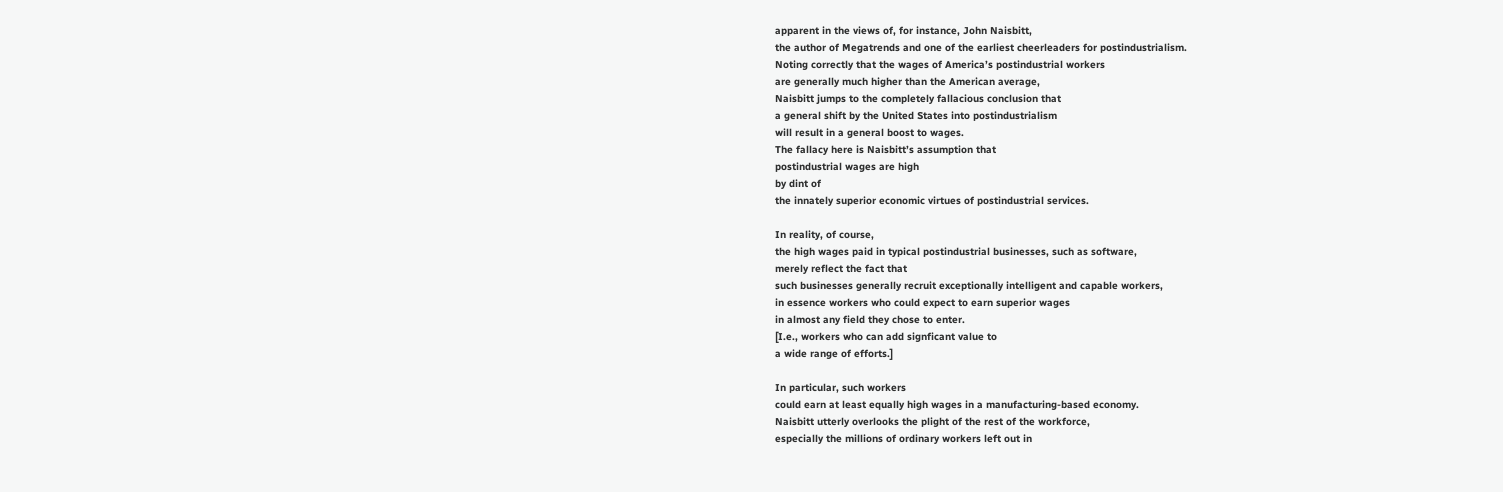apparent in the views of, for instance, John Naisbitt,
the author of Megatrends and one of the earliest cheerleaders for postindustrialism.
Noting correctly that the wages of America’s postindustrial workers
are generally much higher than the American average,
Naisbitt jumps to the completely fallacious conclusion that
a general shift by the United States into postindustrialism
will result in a general boost to wages.
The fallacy here is Naisbitt’s assumption that
postindustrial wages are high
by dint of
the innately superior economic virtues of postindustrial services.

In reality, of course,
the high wages paid in typical postindustrial businesses, such as software,
merely reflect the fact that
such businesses generally recruit exceptionally intelligent and capable workers,
in essence workers who could expect to earn superior wages
in almost any field they chose to enter.
[I.e., workers who can add signficant value to
a wide range of efforts.]

In particular, such workers
could earn at least equally high wages in a manufacturing-based economy.
Naisbitt utterly overlooks the plight of the rest of the workforce,
especially the millions of ordinary workers left out in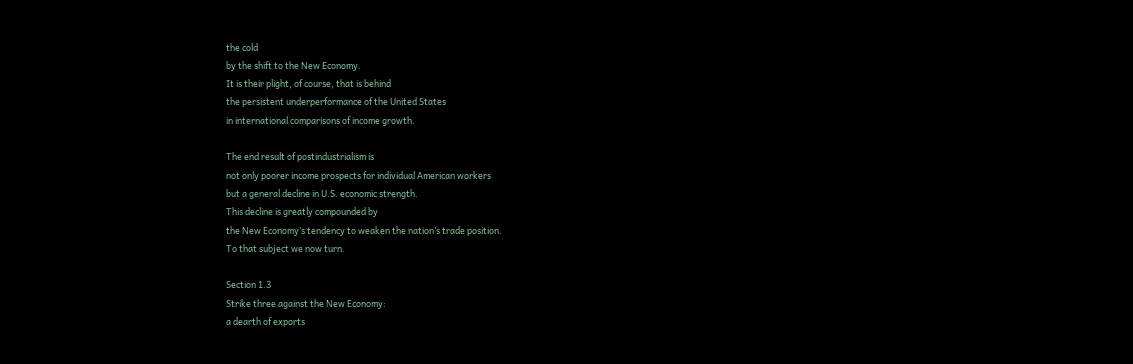the cold
by the shift to the New Economy.
It is their plight, of course, that is behind
the persistent underperformance of the United States
in international comparisons of income growth.

The end result of postindustrialism is
not only poorer income prospects for individual American workers
but a general decline in U.S. economic strength.
This decline is greatly compounded by
the New Economy’s tendency to weaken the nation’s trade position.
To that subject we now turn.

Section 1.3
Strike three against the New Economy:
a dearth of exports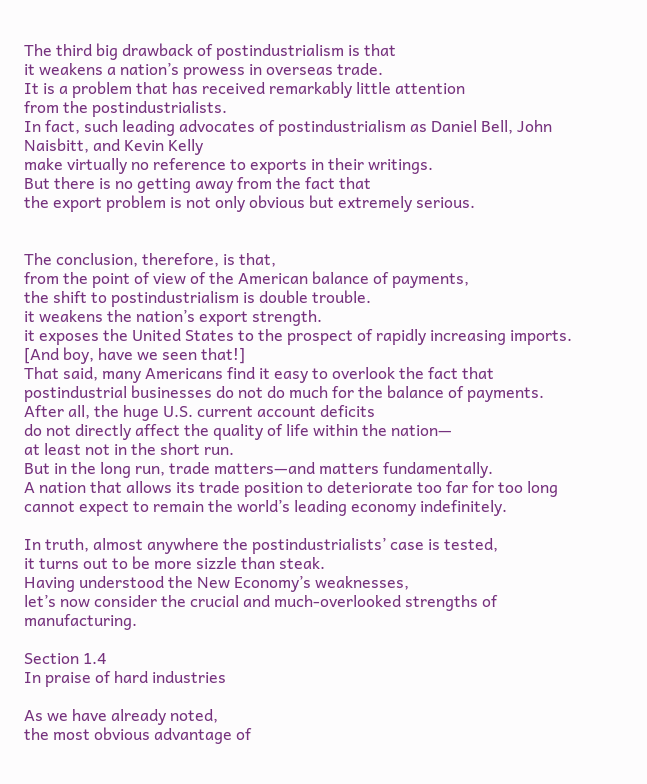The third big drawback of postindustrialism is that
it weakens a nation’s prowess in overseas trade.
It is a problem that has received remarkably little attention
from the postindustrialists.
In fact, such leading advocates of postindustrialism as Daniel Bell, John Naisbitt, and Kevin Kelly
make virtually no reference to exports in their writings.
But there is no getting away from the fact that
the export problem is not only obvious but extremely serious.


The conclusion, therefore, is that,
from the point of view of the American balance of payments,
the shift to postindustrialism is double trouble.
it weakens the nation’s export strength.
it exposes the United States to the prospect of rapidly increasing imports.
[And boy, have we seen that!]
That said, many Americans find it easy to overlook the fact that
postindustrial businesses do not do much for the balance of payments.
After all, the huge U.S. current account deficits
do not directly affect the quality of life within the nation—
at least not in the short run.
But in the long run, trade matters—and matters fundamentally.
A nation that allows its trade position to deteriorate too far for too long
cannot expect to remain the world’s leading economy indefinitely.

In truth, almost anywhere the postindustrialists’ case is tested,
it turns out to be more sizzle than steak.
Having understood the New Economy’s weaknesses,
let’s now consider the crucial and much-overlooked strengths of manufacturing.

Section 1.4
In praise of hard industries

As we have already noted,
the most obvious advantage of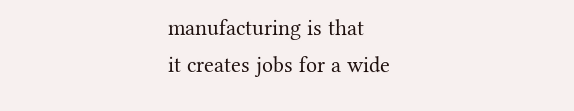manufacturing is that
it creates jobs for a wide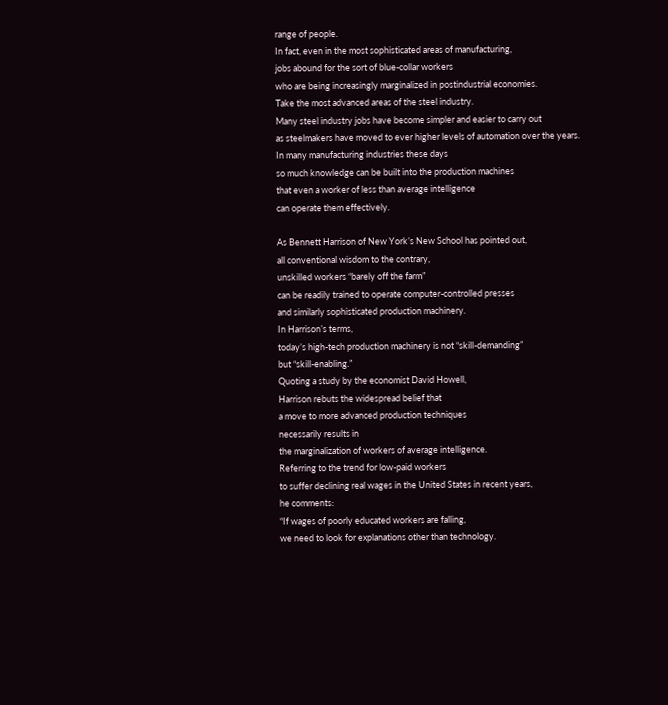range of people.
In fact, even in the most sophisticated areas of manufacturing,
jobs abound for the sort of blue-collar workers
who are being increasingly marginalized in postindustrial economies.
Take the most advanced areas of the steel industry.
Many steel industry jobs have become simpler and easier to carry out
as steelmakers have moved to ever higher levels of automation over the years.
In many manufacturing industries these days
so much knowledge can be built into the production machines
that even a worker of less than average intelligence
can operate them effectively.

As Bennett Harrison of New York’s New School has pointed out,
all conventional wisdom to the contrary,
unskilled workers “barely off the farm”
can be readily trained to operate computer-controlled presses
and similarly sophisticated production machinery.
In Harrison’s terms,
today’s high-tech production machinery is not “skill-demanding”
but “skill-enabling.”
Quoting a study by the economist David Howell,
Harrison rebuts the widespread belief that
a move to more advanced production techniques
necessarily results in
the marginalization of workers of average intelligence.
Referring to the trend for low-paid workers
to suffer declining real wages in the United States in recent years,
he comments:
“If wages of poorly educated workers are falling,
we need to look for explanations other than technology.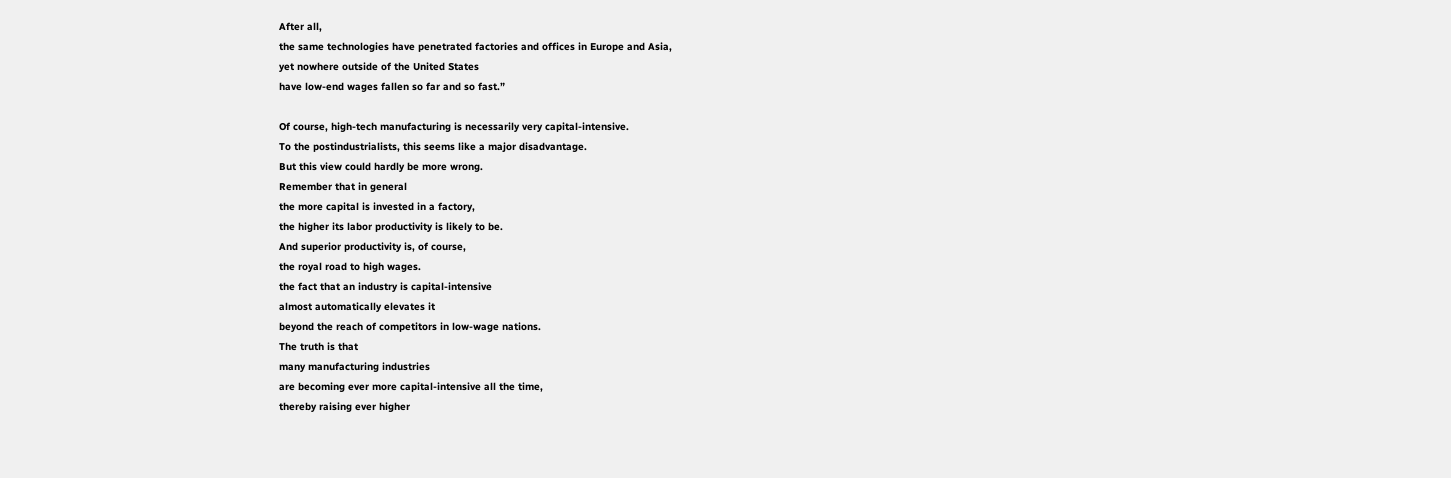After all,
the same technologies have penetrated factories and offices in Europe and Asia,
yet nowhere outside of the United States
have low-end wages fallen so far and so fast.”

Of course, high-tech manufacturing is necessarily very capital-intensive.
To the postindustrialists, this seems like a major disadvantage.
But this view could hardly be more wrong.
Remember that in general
the more capital is invested in a factory,
the higher its labor productivity is likely to be.
And superior productivity is, of course,
the royal road to high wages.
the fact that an industry is capital-intensive
almost automatically elevates it
beyond the reach of competitors in low-wage nations.
The truth is that
many manufacturing industries
are becoming ever more capital-intensive all the time,
thereby raising ever higher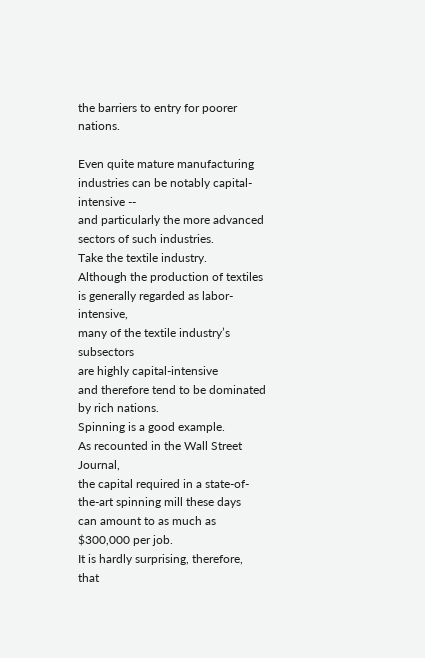the barriers to entry for poorer nations.

Even quite mature manufacturing industries can be notably capital-intensive --
and particularly the more advanced sectors of such industries.
Take the textile industry.
Although the production of textiles is generally regarded as labor-intensive,
many of the textile industry’s subsectors
are highly capital-intensive
and therefore tend to be dominated by rich nations.
Spinning is a good example.
As recounted in the Wall Street Journal,
the capital required in a state-of-the-art spinning mill these days
can amount to as much as $300,000 per job.
It is hardly surprising, therefore, that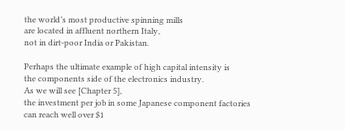the world’s most productive spinning mills
are located in affluent northern Italy,
not in dirt-poor India or Pakistan.

Perhaps the ultimate example of high capital intensity is
the components side of the electronics industry.
As we will see [Chapter 5],
the investment per job in some Japanese component factories
can reach well over $1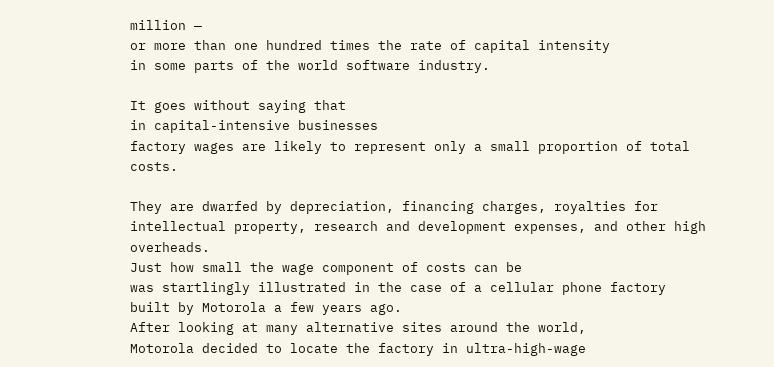million —
or more than one hundred times the rate of capital intensity
in some parts of the world software industry.

It goes without saying that
in capital-intensive businesses
factory wages are likely to represent only a small proportion of total costs.

They are dwarfed by depreciation, financing charges, royalties for intellectual property, research and development expenses, and other high overheads.
Just how small the wage component of costs can be
was startlingly illustrated in the case of a cellular phone factory
built by Motorola a few years ago.
After looking at many alternative sites around the world,
Motorola decided to locate the factory in ultra-high-wage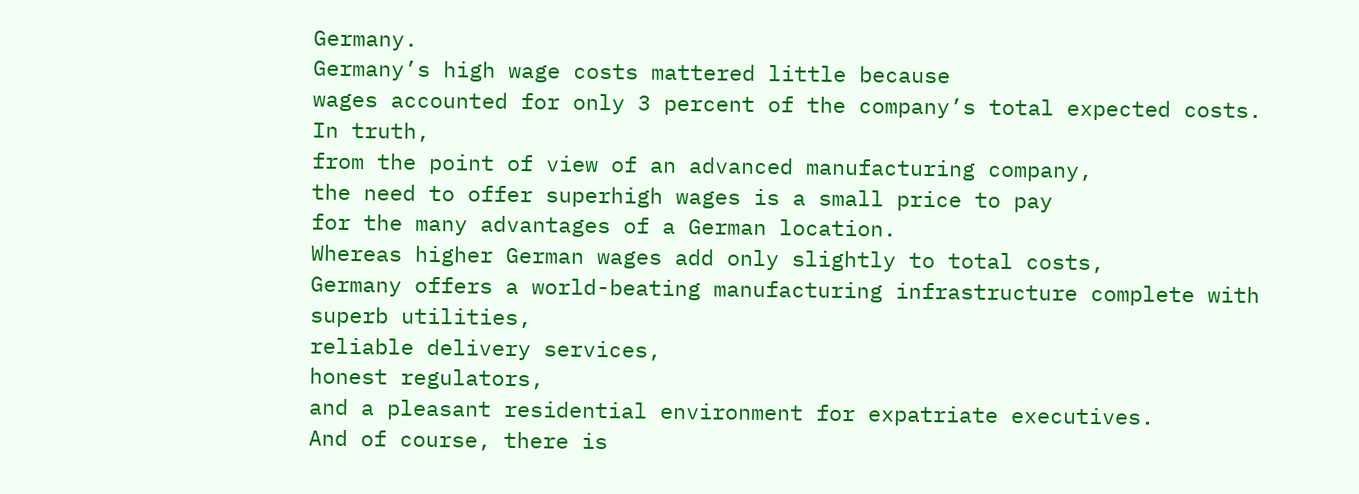Germany.
Germany’s high wage costs mattered little because
wages accounted for only 3 percent of the company’s total expected costs.
In truth,
from the point of view of an advanced manufacturing company,
the need to offer superhigh wages is a small price to pay
for the many advantages of a German location.
Whereas higher German wages add only slightly to total costs,
Germany offers a world-beating manufacturing infrastructure complete with
superb utilities,
reliable delivery services,
honest regulators,
and a pleasant residential environment for expatriate executives.
And of course, there is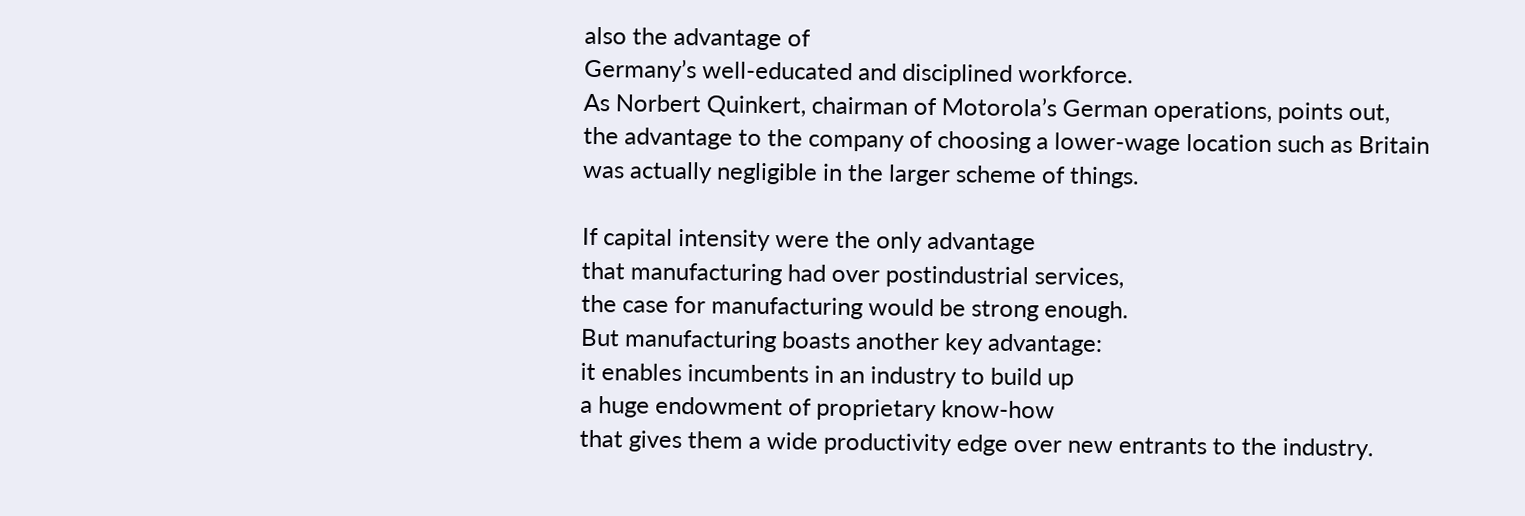also the advantage of
Germany’s well-educated and disciplined workforce.
As Norbert Quinkert, chairman of Motorola’s German operations, points out,
the advantage to the company of choosing a lower-wage location such as Britain
was actually negligible in the larger scheme of things.

If capital intensity were the only advantage
that manufacturing had over postindustrial services,
the case for manufacturing would be strong enough.
But manufacturing boasts another key advantage:
it enables incumbents in an industry to build up
a huge endowment of proprietary know-how
that gives them a wide productivity edge over new entrants to the industry.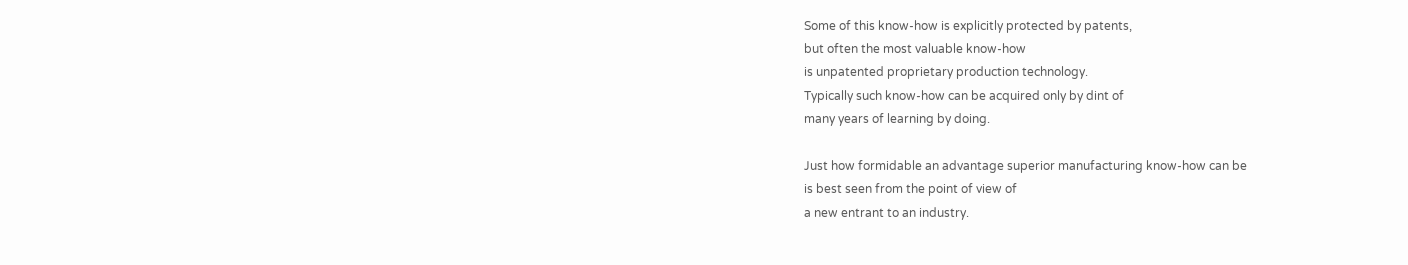Some of this know-how is explicitly protected by patents,
but often the most valuable know-how
is unpatented proprietary production technology.
Typically such know-how can be acquired only by dint of
many years of learning by doing.

Just how formidable an advantage superior manufacturing know-how can be
is best seen from the point of view of
a new entrant to an industry.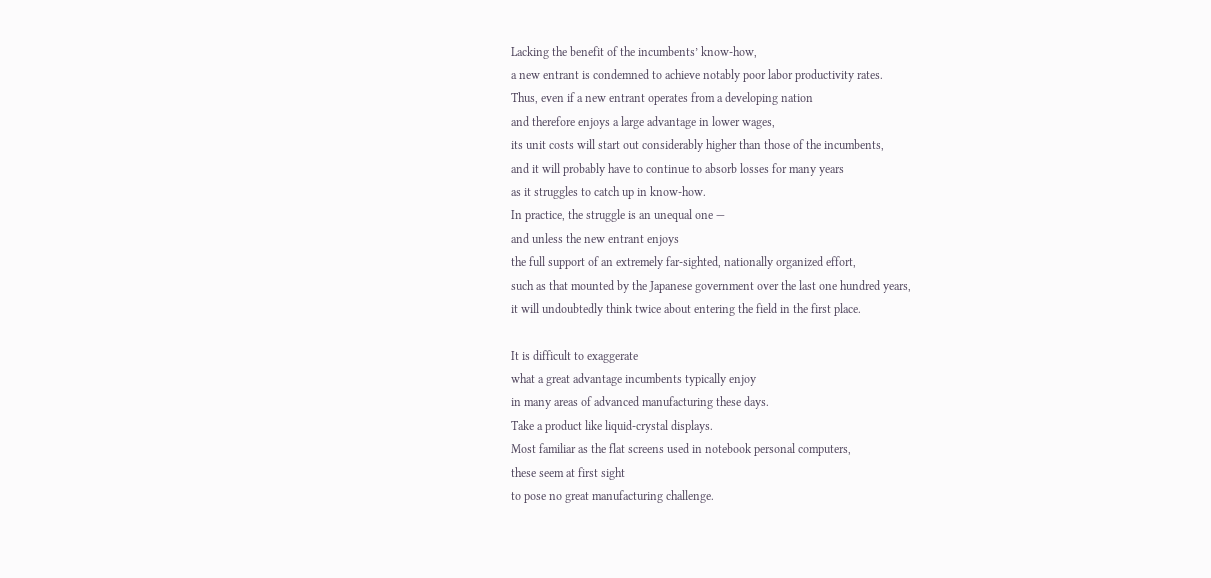Lacking the benefit of the incumbents’ know-how,
a new entrant is condemned to achieve notably poor labor productivity rates.
Thus, even if a new entrant operates from a developing nation
and therefore enjoys a large advantage in lower wages,
its unit costs will start out considerably higher than those of the incumbents,
and it will probably have to continue to absorb losses for many years
as it struggles to catch up in know-how.
In practice, the struggle is an unequal one —
and unless the new entrant enjoys
the full support of an extremely far-sighted, nationally organized effort,
such as that mounted by the Japanese government over the last one hundred years,
it will undoubtedly think twice about entering the field in the first place.

It is difficult to exaggerate
what a great advantage incumbents typically enjoy
in many areas of advanced manufacturing these days.
Take a product like liquid-crystal displays.
Most familiar as the flat screens used in notebook personal computers,
these seem at first sight
to pose no great manufacturing challenge.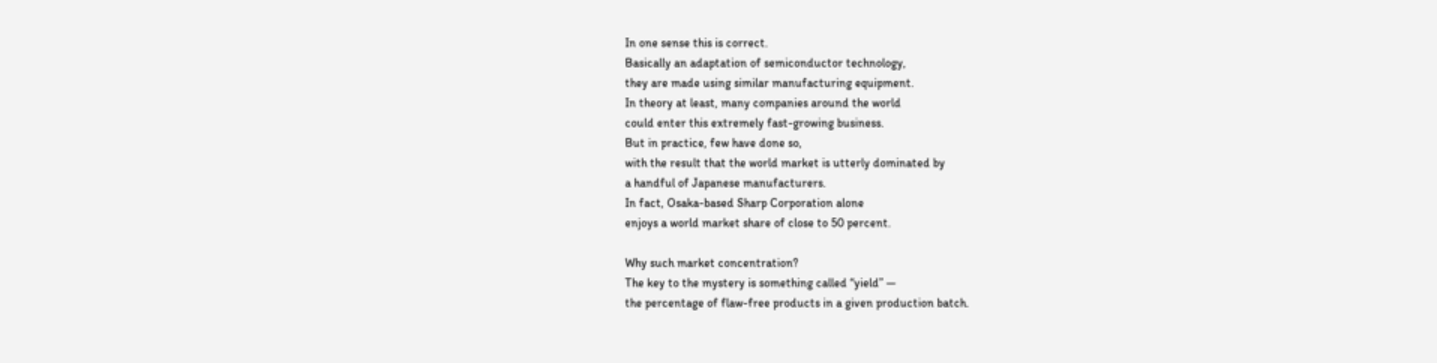In one sense this is correct.
Basically an adaptation of semiconductor technology,
they are made using similar manufacturing equipment.
In theory at least, many companies around the world
could enter this extremely fast-growing business.
But in practice, few have done so,
with the result that the world market is utterly dominated by
a handful of Japanese manufacturers.
In fact, Osaka-based Sharp Corporation alone
enjoys a world market share of close to 50 percent.

Why such market concentration?
The key to the mystery is something called “yield” —
the percentage of flaw-free products in a given production batch.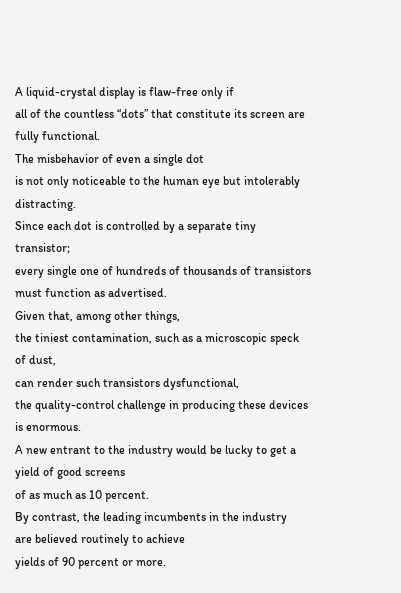A liquid-crystal display is flaw-free only if
all of the countless “dots” that constitute its screen are fully functional.
The misbehavior of even a single dot
is not only noticeable to the human eye but intolerably distracting.
Since each dot is controlled by a separate tiny transistor;
every single one of hundreds of thousands of transistors must function as advertised.
Given that, among other things,
the tiniest contamination, such as a microscopic speck of dust,
can render such transistors dysfunctional,
the quality-control challenge in producing these devices is enormous.
A new entrant to the industry would be lucky to get a yield of good screens
of as much as 10 percent.
By contrast, the leading incumbents in the industry
are believed routinely to achieve
yields of 90 percent or more.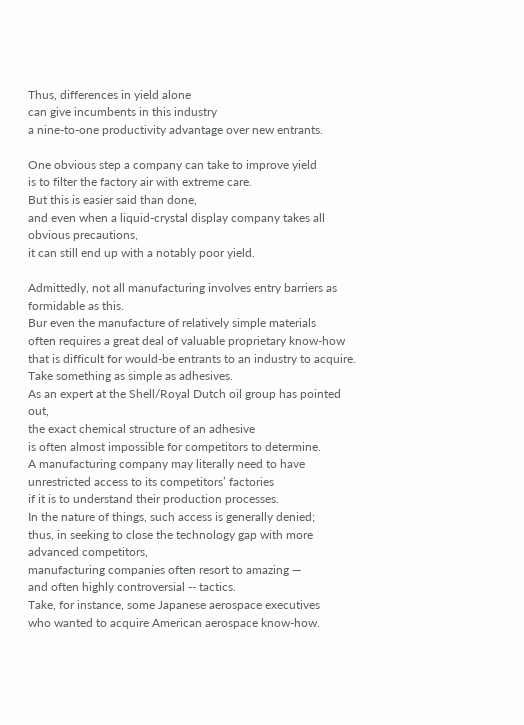Thus, differences in yield alone
can give incumbents in this industry
a nine-to-one productivity advantage over new entrants.

One obvious step a company can take to improve yield
is to filter the factory air with extreme care.
But this is easier said than done,
and even when a liquid-crystal display company takes all obvious precautions,
it can still end up with a notably poor yield.

Admittedly, not all manufacturing involves entry barriers as formidable as this.
Bur even the manufacture of relatively simple materials
often requires a great deal of valuable proprietary know-how
that is difficult for would-be entrants to an industry to acquire.
Take something as simple as adhesives.
As an expert at the Shell/Royal Dutch oil group has pointed out,
the exact chemical structure of an adhesive
is often almost impossible for competitors to determine.
A manufacturing company may literally need to have
unrestricted access to its competitors’ factories
if it is to understand their production processes.
In the nature of things, such access is generally denied;
thus, in seeking to close the technology gap with more advanced competitors,
manufacturing companies often resort to amazing —
and often highly controversial -- tactics.
Take, for instance, some Japanese aerospace executives
who wanted to acquire American aerospace know-how.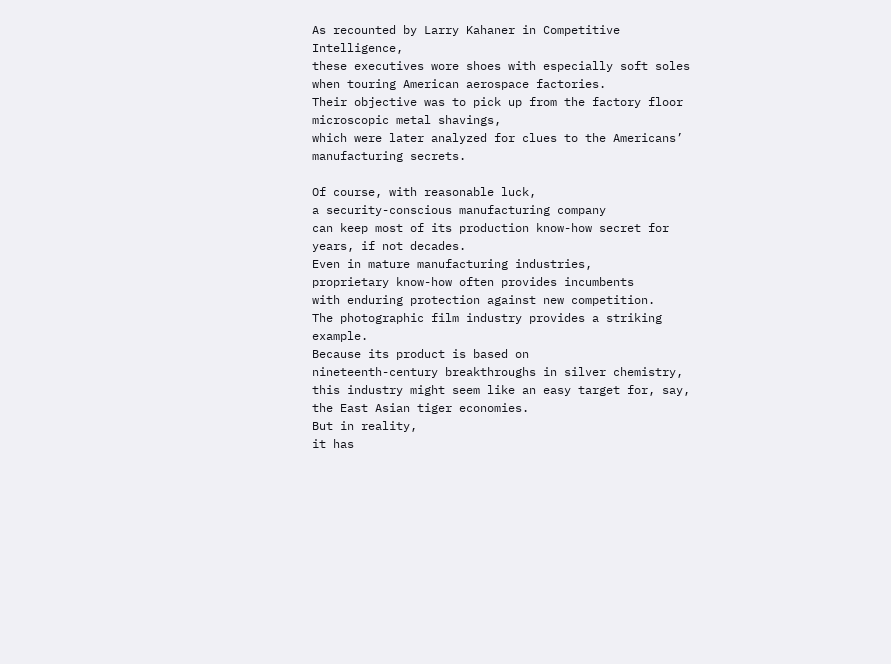As recounted by Larry Kahaner in Competitive Intelligence,
these executives wore shoes with especially soft soles
when touring American aerospace factories.
Their objective was to pick up from the factory floor microscopic metal shavings,
which were later analyzed for clues to the Americans’ manufacturing secrets.

Of course, with reasonable luck,
a security-conscious manufacturing company
can keep most of its production know-how secret for years, if not decades.
Even in mature manufacturing industries,
proprietary know-how often provides incumbents
with enduring protection against new competition.
The photographic film industry provides a striking example.
Because its product is based on
nineteenth-century breakthroughs in silver chemistry,
this industry might seem like an easy target for, say,
the East Asian tiger economies.
But in reality,
it has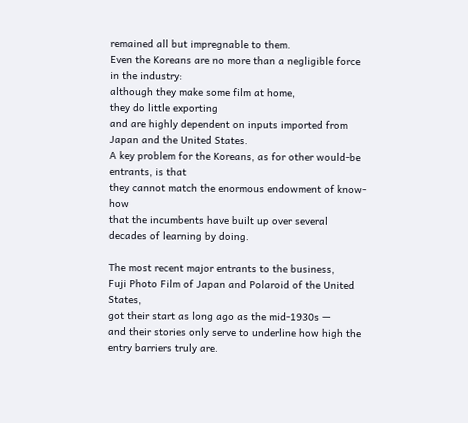remained all but impregnable to them.
Even the Koreans are no more than a negligible force in the industry:
although they make some film at home,
they do little exporting
and are highly dependent on inputs imported from Japan and the United States.
A key problem for the Koreans, as for other would-be entrants, is that
they cannot match the enormous endowment of know-how
that the incumbents have built up over several decades of learning by doing.

The most recent major entrants to the business,
Fuji Photo Film of Japan and Polaroid of the United States,
got their start as long ago as the mid-1930s —
and their stories only serve to underline how high the entry barriers truly are.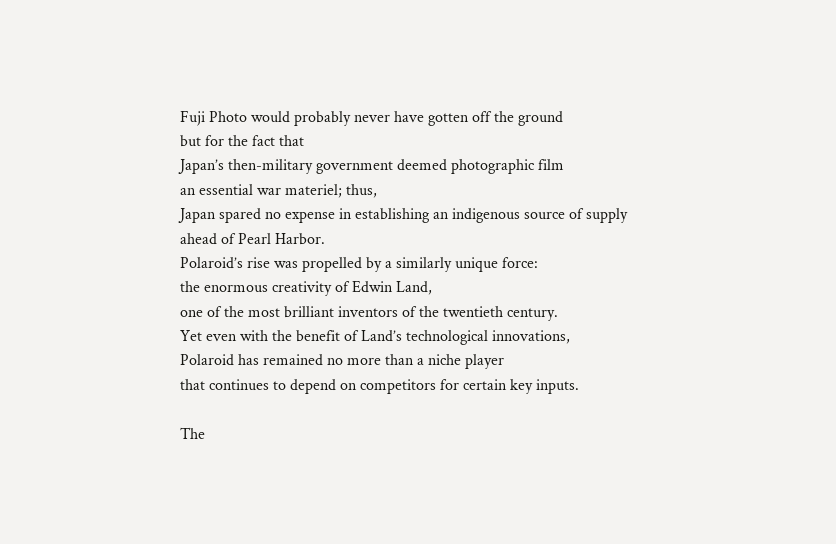Fuji Photo would probably never have gotten off the ground
but for the fact that
Japan’s then-military government deemed photographic film
an essential war materiel; thus,
Japan spared no expense in establishing an indigenous source of supply
ahead of Pearl Harbor.
Polaroid’s rise was propelled by a similarly unique force:
the enormous creativity of Edwin Land,
one of the most brilliant inventors of the twentieth century.
Yet even with the benefit of Land’s technological innovations,
Polaroid has remained no more than a niche player
that continues to depend on competitors for certain key inputs.

The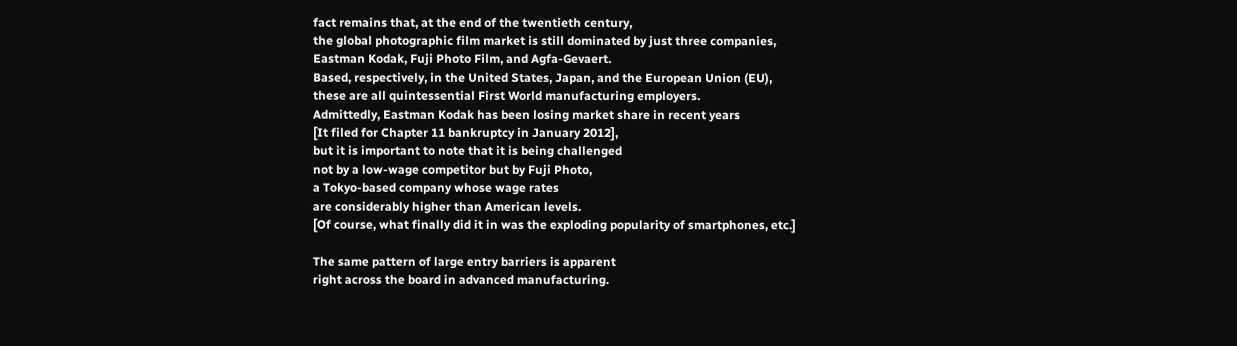fact remains that, at the end of the twentieth century,
the global photographic film market is still dominated by just three companies,
Eastman Kodak, Fuji Photo Film, and Agfa-Gevaert.
Based, respectively, in the United States, Japan, and the European Union (EU),
these are all quintessential First World manufacturing employers.
Admittedly, Eastman Kodak has been losing market share in recent years
[It filed for Chapter 11 bankruptcy in January 2012],
but it is important to note that it is being challenged
not by a low-wage competitor but by Fuji Photo,
a Tokyo-based company whose wage rates
are considerably higher than American levels.
[Of course, what finally did it in was the exploding popularity of smartphones, etc.]

The same pattern of large entry barriers is apparent
right across the board in advanced manufacturing.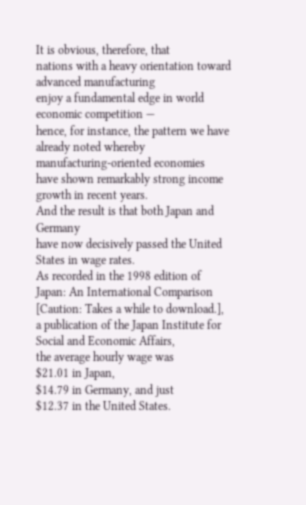It is obvious, therefore, that
nations with a heavy orientation toward advanced manufacturing
enjoy a fundamental edge in world economic competition —
hence, for instance, the pattern we have already noted whereby
manufacturing-oriented economies
have shown remarkably strong income growth in recent years.
And the result is that both Japan and Germany
have now decisively passed the United States in wage rates.
As recorded in the 1998 edition of
Japan: An International Comparison [Caution: Takes a while to download.],
a publication of the Japan Institute for Social and Economic Affairs,
the average hourly wage was
$21.01 in Japan,
$14.79 in Germany, and just
$12.37 in the United States.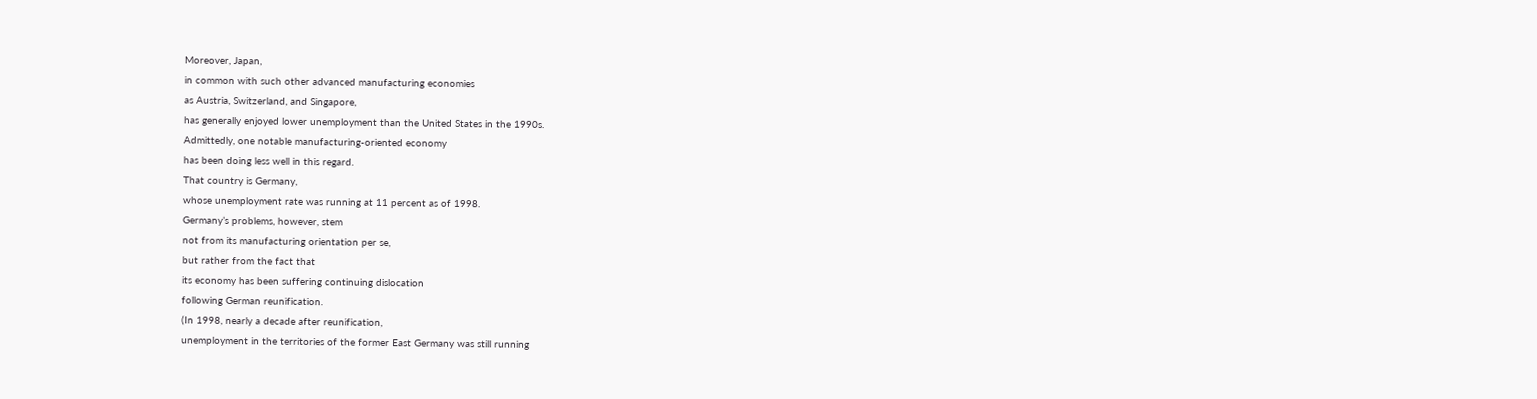Moreover, Japan,
in common with such other advanced manufacturing economies
as Austria, Switzerland, and Singapore,
has generally enjoyed lower unemployment than the United States in the 1990s.
Admittedly, one notable manufacturing-oriented economy
has been doing less well in this regard.
That country is Germany,
whose unemployment rate was running at 11 percent as of 1998.
Germany’s problems, however, stem
not from its manufacturing orientation per se,
but rather from the fact that
its economy has been suffering continuing dislocation
following German reunification.
(In 1998, nearly a decade after reunification,
unemployment in the territories of the former East Germany was still running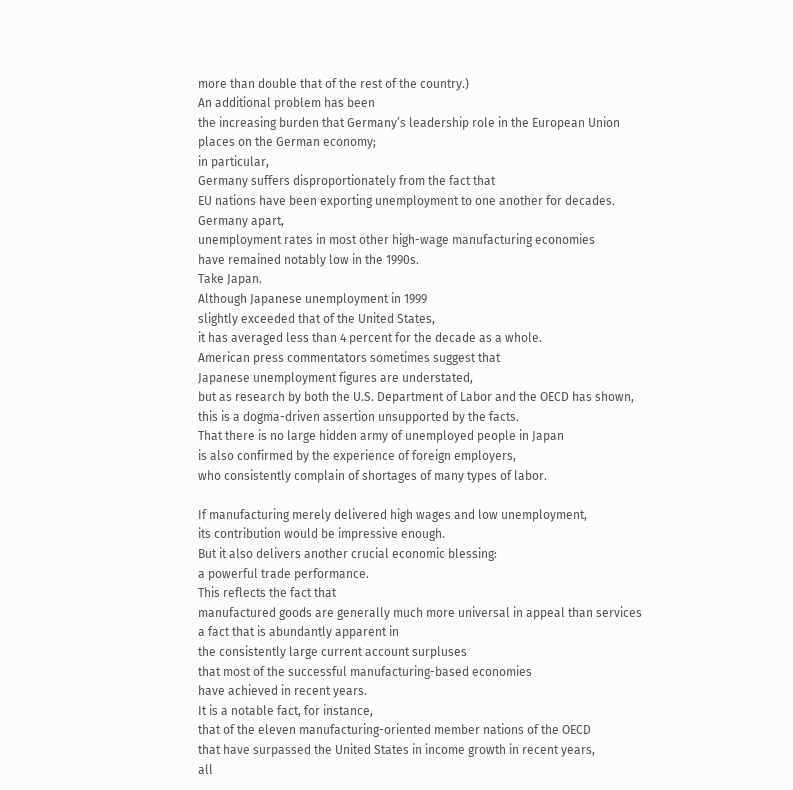more than double that of the rest of the country.)
An additional problem has been
the increasing burden that Germany’s leadership role in the European Union
places on the German economy;
in particular,
Germany suffers disproportionately from the fact that
EU nations have been exporting unemployment to one another for decades.
Germany apart,
unemployment rates in most other high-wage manufacturing economies
have remained notably low in the 1990s.
Take Japan.
Although Japanese unemployment in 1999
slightly exceeded that of the United States,
it has averaged less than 4 percent for the decade as a whole.
American press commentators sometimes suggest that
Japanese unemployment figures are understated,
but as research by both the U.S. Department of Labor and the OECD has shown,
this is a dogma-driven assertion unsupported by the facts.
That there is no large hidden army of unemployed people in Japan
is also confirmed by the experience of foreign employers,
who consistently complain of shortages of many types of labor.

If manufacturing merely delivered high wages and low unemployment,
its contribution would be impressive enough.
But it also delivers another crucial economic blessing:
a powerful trade performance.
This reflects the fact that
manufactured goods are generally much more universal in appeal than services
a fact that is abundantly apparent in
the consistently large current account surpluses
that most of the successful manufacturing-based economies
have achieved in recent years.
It is a notable fact, for instance,
that of the eleven manufacturing-oriented member nations of the OECD
that have surpassed the United States in income growth in recent years,
all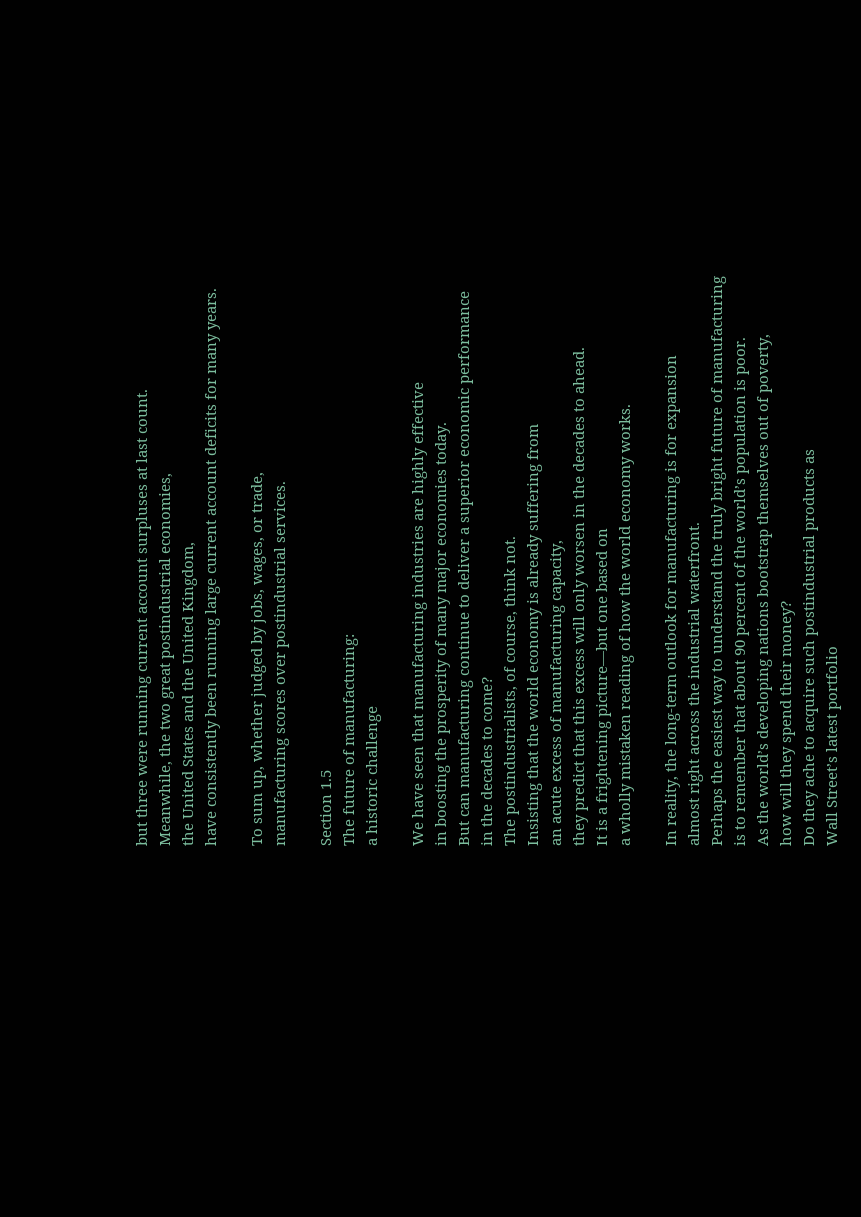but three were running current account surpluses at last count.
Meanwhile, the two great postindustrial economies,
the United States and the United Kingdom,
have consistently been running large current account deficits for many years.

To sum up, whether judged by jobs, wages, or trade,
manufacturing scores over postindustrial services.

Section 1.5
The future of manufacturing:
a historic challenge

We have seen that manufacturing industries are highly effective
in boosting the prosperity of many major economies today.
But can manufacturing continue to deliver a superior economic performance
in the decades to come?
The postindustrialists, of course, think not.
Insisting that the world economy is already suffering from
an acute excess of manufacturing capacity,
they predict that this excess will only worsen in the decades to ahead.
It is a frightening picture—but one based on
a wholly mistaken reading of how the world economy works.

In reality, the long-term outlook for manufacturing is for expansion
almost right across the industrial waterfront.
Perhaps the easiest way to understand the truly bright future of manufacturing
is to remember that about 90 percent of the world’s population is poor.
As the world’s developing nations bootstrap themselves out of poverty,
how will they spend their money?
Do they ache to acquire such postindustrial products as
Wall Street’s latest portfolio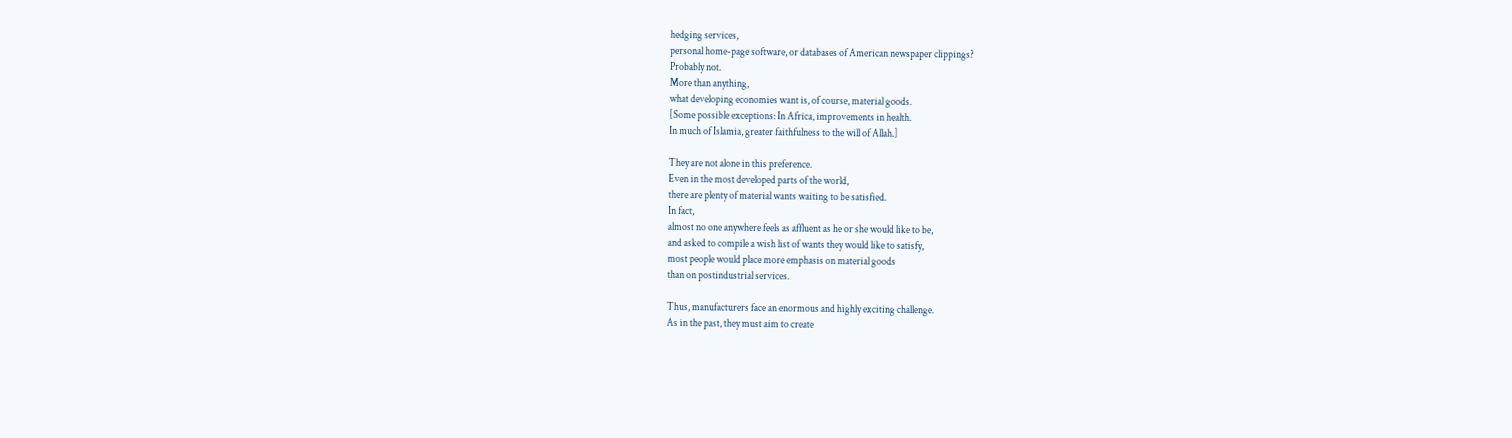hedging services,
personal home-page software, or databases of American newspaper clippings?
Probably not.
More than anything,
what developing economies want is, of course, material goods.
[Some possible exceptions: In Africa, improvements in health.
In much of Islamia, greater faithfulness to the will of Allah.]

They are not alone in this preference.
Even in the most developed parts of the world,
there are plenty of material wants waiting to be satisfied.
In fact,
almost no one anywhere feels as affluent as he or she would like to be,
and asked to compile a wish list of wants they would like to satisfy,
most people would place more emphasis on material goods
than on postindustrial services.

Thus, manufacturers face an enormous and highly exciting challenge.
As in the past, they must aim to create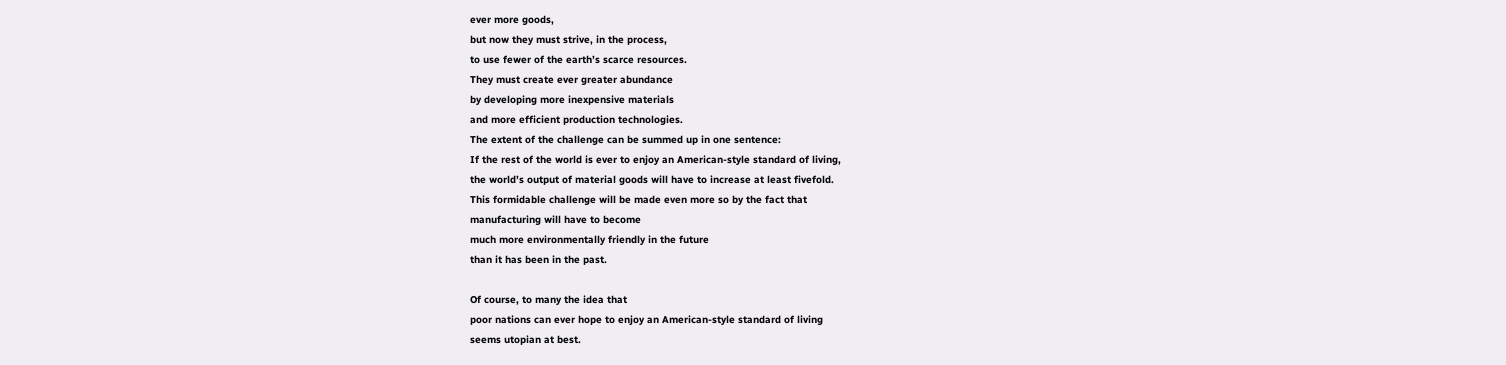ever more goods,
but now they must strive, in the process,
to use fewer of the earth’s scarce resources.
They must create ever greater abundance
by developing more inexpensive materials
and more efficient production technologies.
The extent of the challenge can be summed up in one sentence:
If the rest of the world is ever to enjoy an American-style standard of living,
the world’s output of material goods will have to increase at least fivefold.
This formidable challenge will be made even more so by the fact that
manufacturing will have to become
much more environmentally friendly in the future
than it has been in the past.

Of course, to many the idea that
poor nations can ever hope to enjoy an American-style standard of living
seems utopian at best.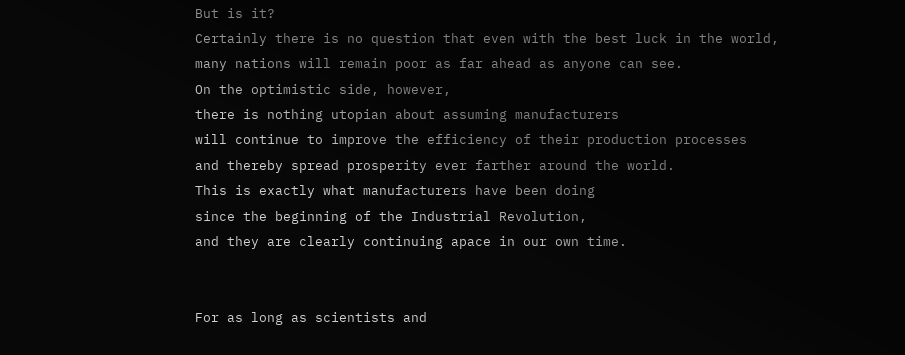But is it?
Certainly there is no question that even with the best luck in the world,
many nations will remain poor as far ahead as anyone can see.
On the optimistic side, however,
there is nothing utopian about assuming manufacturers
will continue to improve the efficiency of their production processes
and thereby spread prosperity ever farther around the world.
This is exactly what manufacturers have been doing
since the beginning of the Industrial Revolution,
and they are clearly continuing apace in our own time.


For as long as scientists and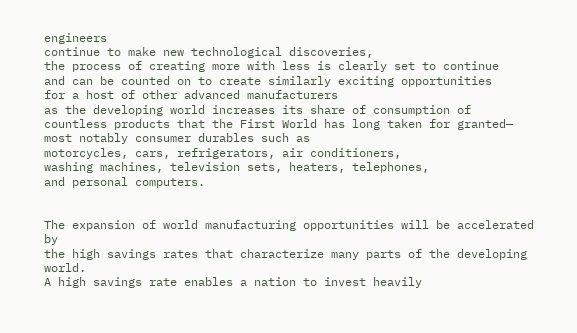engineers
continue to make new technological discoveries,
the process of creating more with less is clearly set to continue
and can be counted on to create similarly exciting opportunities
for a host of other advanced manufacturers
as the developing world increases its share of consumption of
countless products that the First World has long taken for granted—
most notably consumer durables such as
motorcycles, cars, refrigerators, air conditioners,
washing machines, television sets, heaters, telephones,
and personal computers.


The expansion of world manufacturing opportunities will be accelerated by
the high savings rates that characterize many parts of the developing world.
A high savings rate enables a nation to invest heavily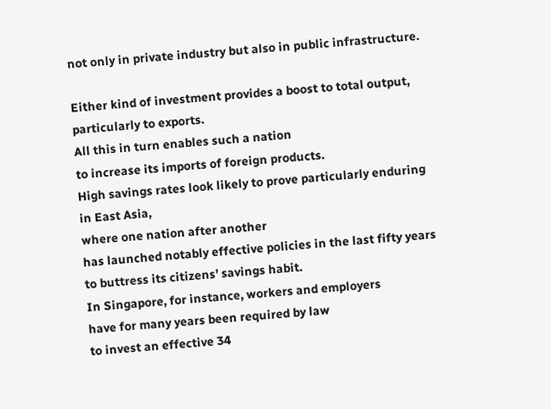not only in private industry but also in public infrastructure.

Either kind of investment provides a boost to total output,
particularly to exports.
All this in turn enables such a nation
to increase its imports of foreign products.
High savings rates look likely to prove particularly enduring in East Asia,
where one nation after another
has launched notably effective policies in the last fifty years
to buttress its citizens’ savings habit.
In Singapore, for instance, workers and employers
have for many years been required by law
to invest an effective 34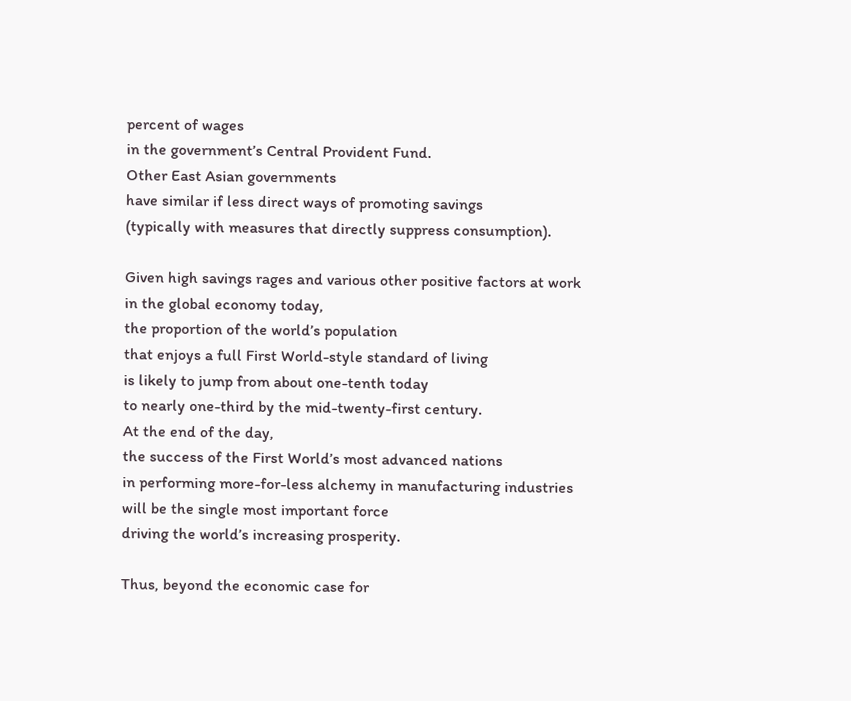percent of wages
in the government’s Central Provident Fund.
Other East Asian governments
have similar if less direct ways of promoting savings
(typically with measures that directly suppress consumption).

Given high savings rages and various other positive factors at work
in the global economy today,
the proportion of the world’s population
that enjoys a full First World-style standard of living
is likely to jump from about one-tenth today
to nearly one-third by the mid-twenty-first century.
At the end of the day,
the success of the First World’s most advanced nations
in performing more-for-less alchemy in manufacturing industries
will be the single most important force
driving the world’s increasing prosperity.

Thus, beyond the economic case for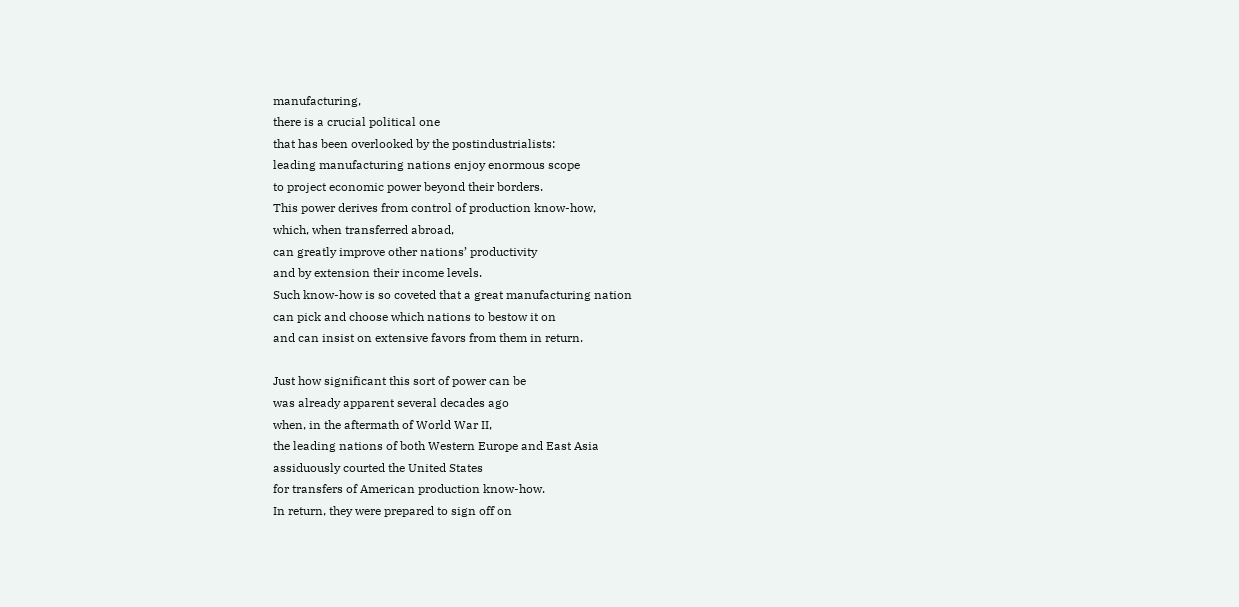manufacturing,
there is a crucial political one
that has been overlooked by the postindustrialists:
leading manufacturing nations enjoy enormous scope
to project economic power beyond their borders.
This power derives from control of production know-how,
which, when transferred abroad,
can greatly improve other nations’ productivity
and by extension their income levels.
Such know-how is so coveted that a great manufacturing nation
can pick and choose which nations to bestow it on
and can insist on extensive favors from them in return.

Just how significant this sort of power can be
was already apparent several decades ago
when, in the aftermath of World War II,
the leading nations of both Western Europe and East Asia
assiduously courted the United States
for transfers of American production know-how.
In return, they were prepared to sign off on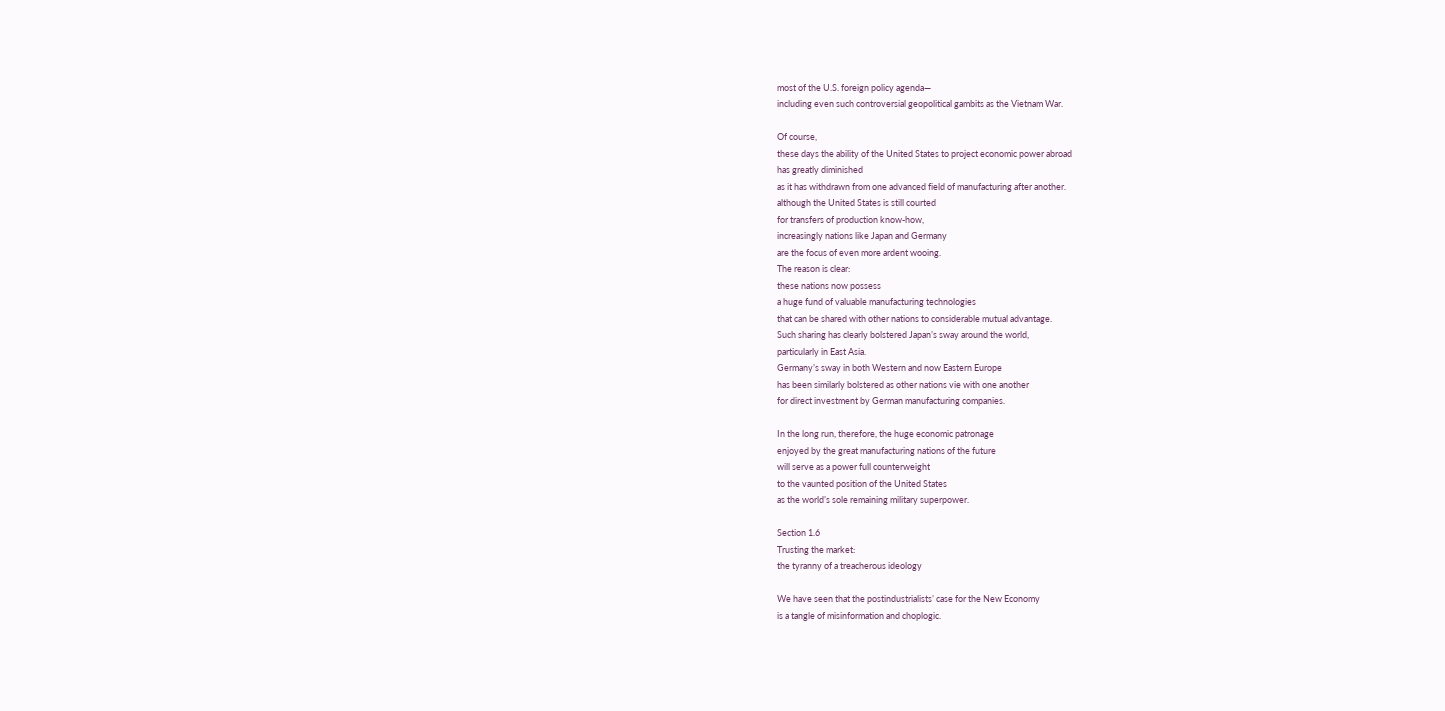most of the U.S. foreign policy agenda—
including even such controversial geopolitical gambits as the Vietnam War.

Of course,
these days the ability of the United States to project economic power abroad
has greatly diminished
as it has withdrawn from one advanced field of manufacturing after another.
although the United States is still courted
for transfers of production know-how,
increasingly nations like Japan and Germany
are the focus of even more ardent wooing.
The reason is clear:
these nations now possess
a huge fund of valuable manufacturing technologies
that can be shared with other nations to considerable mutual advantage.
Such sharing has clearly bolstered Japan’s sway around the world,
particularly in East Asia.
Germany’s sway in both Western and now Eastern Europe
has been similarly bolstered as other nations vie with one another
for direct investment by German manufacturing companies.

In the long run, therefore, the huge economic patronage
enjoyed by the great manufacturing nations of the future
will serve as a power full counterweight
to the vaunted position of the United States
as the world’s sole remaining military superpower.

Section 1.6
Trusting the market:
the tyranny of a treacherous ideology

We have seen that the postindustrialists’ case for the New Economy
is a tangle of misinformation and choplogic.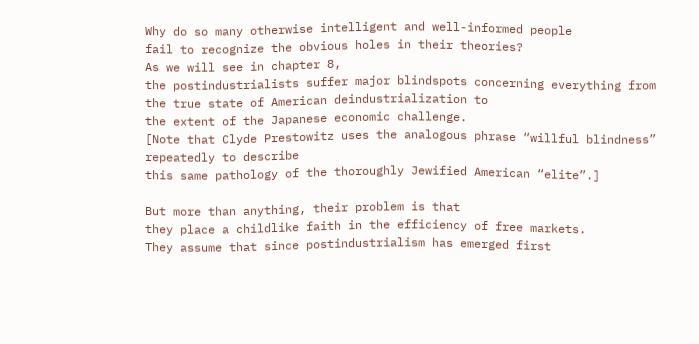Why do so many otherwise intelligent and well-informed people
fail to recognize the obvious holes in their theories?
As we will see in chapter 8,
the postindustrialists suffer major blindspots concerning everything from
the true state of American deindustrialization to
the extent of the Japanese economic challenge.
[Note that Clyde Prestowitz uses the analogous phrase “willful blindness”
repeatedly to describe
this same pathology of the thoroughly Jewified American “elite”.]

But more than anything, their problem is that
they place a childlike faith in the efficiency of free markets.
They assume that since postindustrialism has emerged first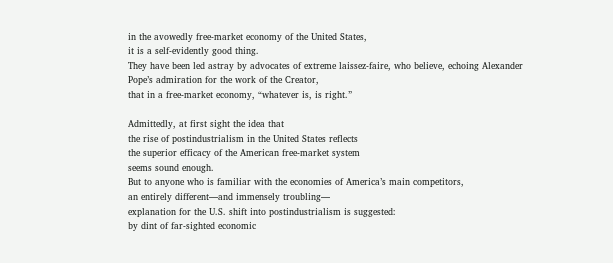in the avowedly free-market economy of the United States,
it is a self-evidently good thing.
They have been led astray by advocates of extreme laissez-faire, who believe, echoing Alexander Pope’s admiration for the work of the Creator,
that in a free-market economy, “whatever is, is right.”

Admittedly, at first sight the idea that
the rise of postindustrialism in the United States reflects
the superior efficacy of the American free-market system
seems sound enough.
But to anyone who is familiar with the economies of America’s main competitors,
an entirely different—and immensely troubling—
explanation for the U.S. shift into postindustrialism is suggested:
by dint of far-sighted economic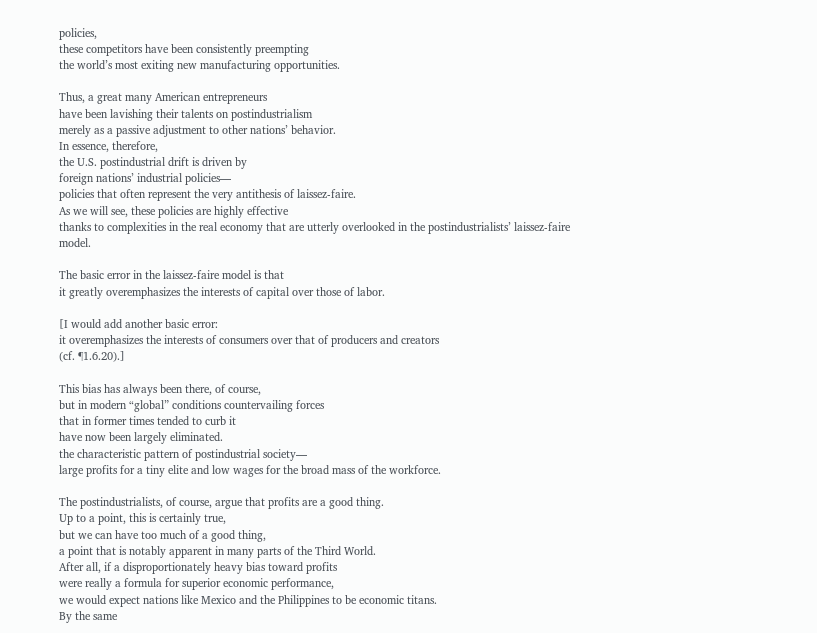policies,
these competitors have been consistently preempting
the world’s most exiting new manufacturing opportunities.

Thus, a great many American entrepreneurs
have been lavishing their talents on postindustrialism
merely as a passive adjustment to other nations’ behavior.
In essence, therefore,
the U.S. postindustrial drift is driven by
foreign nations’ industrial policies—
policies that often represent the very antithesis of laissez-faire.
As we will see, these policies are highly effective
thanks to complexities in the real economy that are utterly overlooked in the postindustrialists’ laissez-faire model.

The basic error in the laissez-faire model is that
it greatly overemphasizes the interests of capital over those of labor.

[I would add another basic error:
it overemphasizes the interests of consumers over that of producers and creators
(cf. ¶1.6.20).]

This bias has always been there, of course,
but in modern “global” conditions countervailing forces
that in former times tended to curb it
have now been largely eliminated.
the characteristic pattern of postindustrial society—
large profits for a tiny elite and low wages for the broad mass of the workforce.

The postindustrialists, of course, argue that profits are a good thing.
Up to a point, this is certainly true,
but we can have too much of a good thing,
a point that is notably apparent in many parts of the Third World.
After all, if a disproportionately heavy bias toward profits
were really a formula for superior economic performance,
we would expect nations like Mexico and the Philippines to be economic titans.
By the same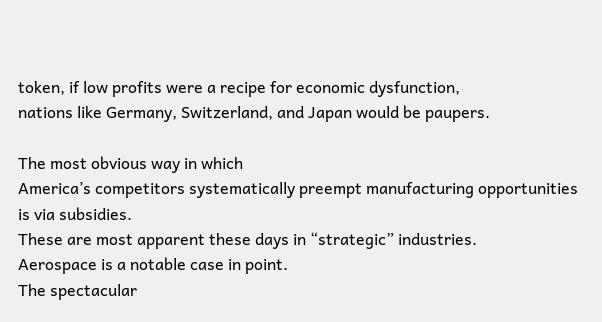token, if low profits were a recipe for economic dysfunction,
nations like Germany, Switzerland, and Japan would be paupers.

The most obvious way in which
America’s competitors systematically preempt manufacturing opportunities
is via subsidies.
These are most apparent these days in “strategic” industries.
Aerospace is a notable case in point.
The spectacular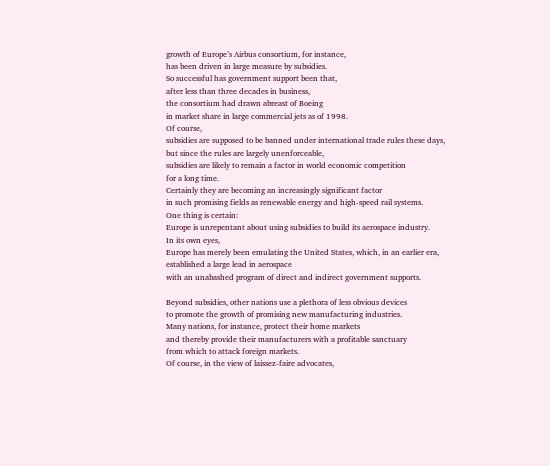growth of Europe’s Airbus consortium, for instance,
has been driven in large measure by subsidies.
So successful has government support been that,
after less than three decades in business,
the consortium had drawn abreast of Boeing
in market share in large commercial jets as of 1998.
Of course,
subsidies are supposed to be banned under international trade rules these days,
but since the rules are largely unenforceable,
subsidies are likely to remain a factor in world economic competition
for a long time.
Certainly they are becoming an increasingly significant factor
in such promising fields as renewable energy and high-speed rail systems.
One thing is certain:
Europe is unrepentant about using subsidies to build its aerospace industry.
In its own eyes,
Europe has merely been emulating the United States, which, in an earlier era,
established a large lead in aerospace
with an unabashed program of direct and indirect government supports.

Beyond subsidies, other nations use a plethora of less obvious devices
to promote the growth of promising new manufacturing industries.
Many nations, for instance, protect their home markets
and thereby provide their manufacturers with a profitable sanctuary
from which to attack foreign markets.
Of course, in the view of laissez-faire advocates,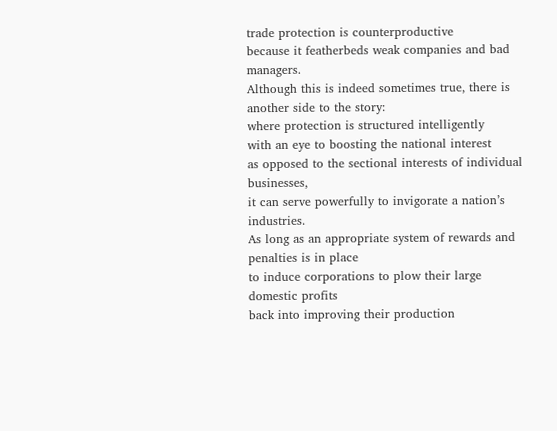trade protection is counterproductive
because it featherbeds weak companies and bad managers.
Although this is indeed sometimes true, there is another side to the story:
where protection is structured intelligently
with an eye to boosting the national interest
as opposed to the sectional interests of individual businesses,
it can serve powerfully to invigorate a nation’s industries.
As long as an appropriate system of rewards and penalties is in place
to induce corporations to plow their large domestic profits
back into improving their production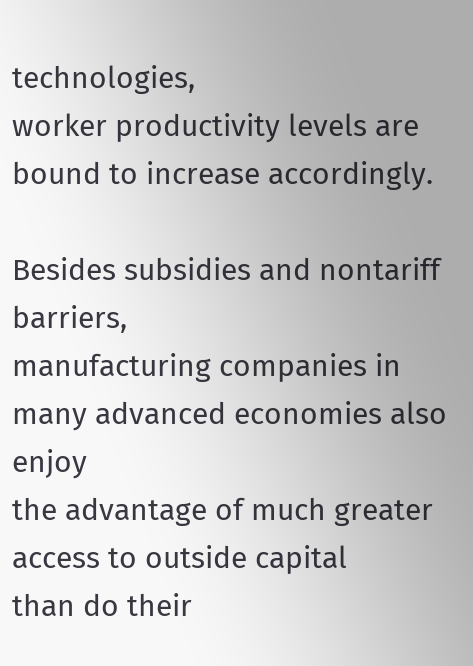technologies,
worker productivity levels are bound to increase accordingly.

Besides subsidies and nontariff barriers,
manufacturing companies in many advanced economies also enjoy
the advantage of much greater access to outside capital
than do their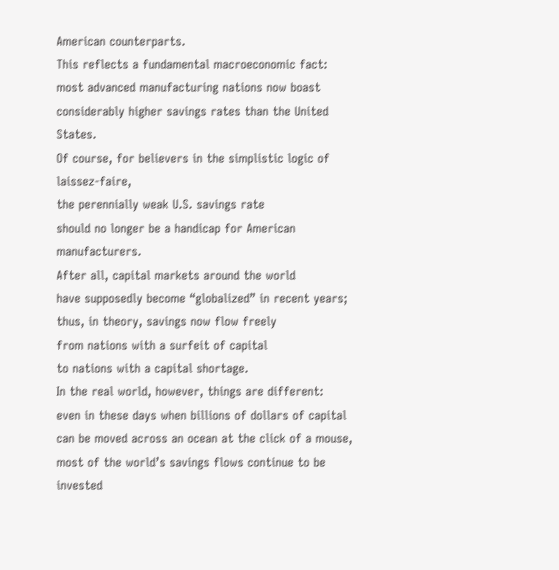American counterparts.
This reflects a fundamental macroeconomic fact:
most advanced manufacturing nations now boast
considerably higher savings rates than the United States.
Of course, for believers in the simplistic logic of laissez-faire,
the perennially weak U.S. savings rate
should no longer be a handicap for American manufacturers.
After all, capital markets around the world
have supposedly become “globalized” in recent years;
thus, in theory, savings now flow freely
from nations with a surfeit of capital
to nations with a capital shortage.
In the real world, however, things are different:
even in these days when billions of dollars of capital
can be moved across an ocean at the click of a mouse,
most of the world’s savings flows continue to be invested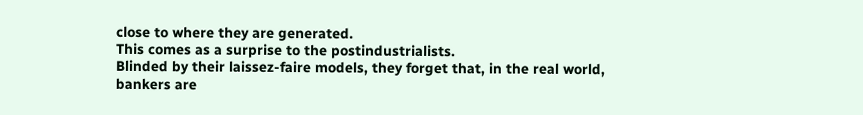close to where they are generated.
This comes as a surprise to the postindustrialists.
Blinded by their laissez-faire models, they forget that, in the real world,
bankers are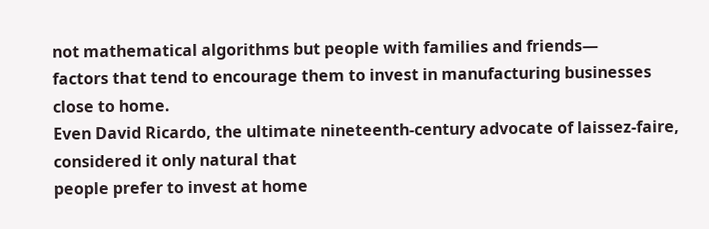not mathematical algorithms but people with families and friends—
factors that tend to encourage them to invest in manufacturing businesses
close to home.
Even David Ricardo, the ultimate nineteenth-century advocate of laissez-faire, considered it only natural that
people prefer to invest at home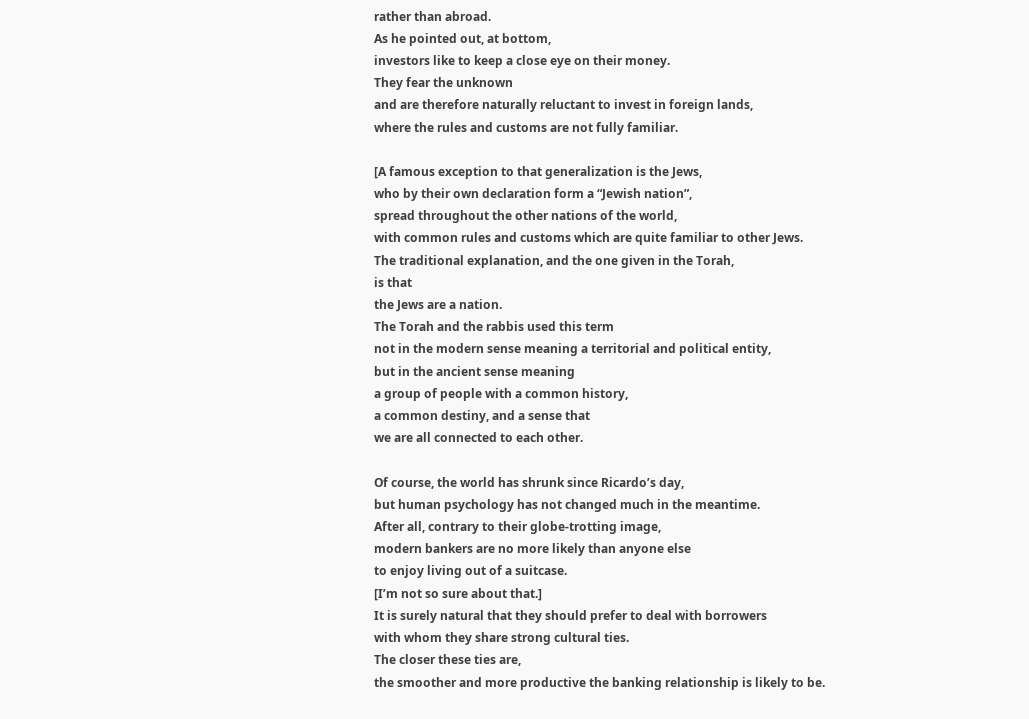rather than abroad.
As he pointed out, at bottom,
investors like to keep a close eye on their money.
They fear the unknown
and are therefore naturally reluctant to invest in foreign lands,
where the rules and customs are not fully familiar.

[A famous exception to that generalization is the Jews,
who by their own declaration form a “Jewish nation”,
spread throughout the other nations of the world,
with common rules and customs which are quite familiar to other Jews.
The traditional explanation, and the one given in the Torah,
is that
the Jews are a nation.
The Torah and the rabbis used this term
not in the modern sense meaning a territorial and political entity,
but in the ancient sense meaning
a group of people with a common history,
a common destiny, and a sense that
we are all connected to each other.

Of course, the world has shrunk since Ricardo’s day,
but human psychology has not changed much in the meantime.
After all, contrary to their globe-trotting image,
modern bankers are no more likely than anyone else
to enjoy living out of a suitcase.
[I’m not so sure about that.]
It is surely natural that they should prefer to deal with borrowers
with whom they share strong cultural ties.
The closer these ties are,
the smoother and more productive the banking relationship is likely to be.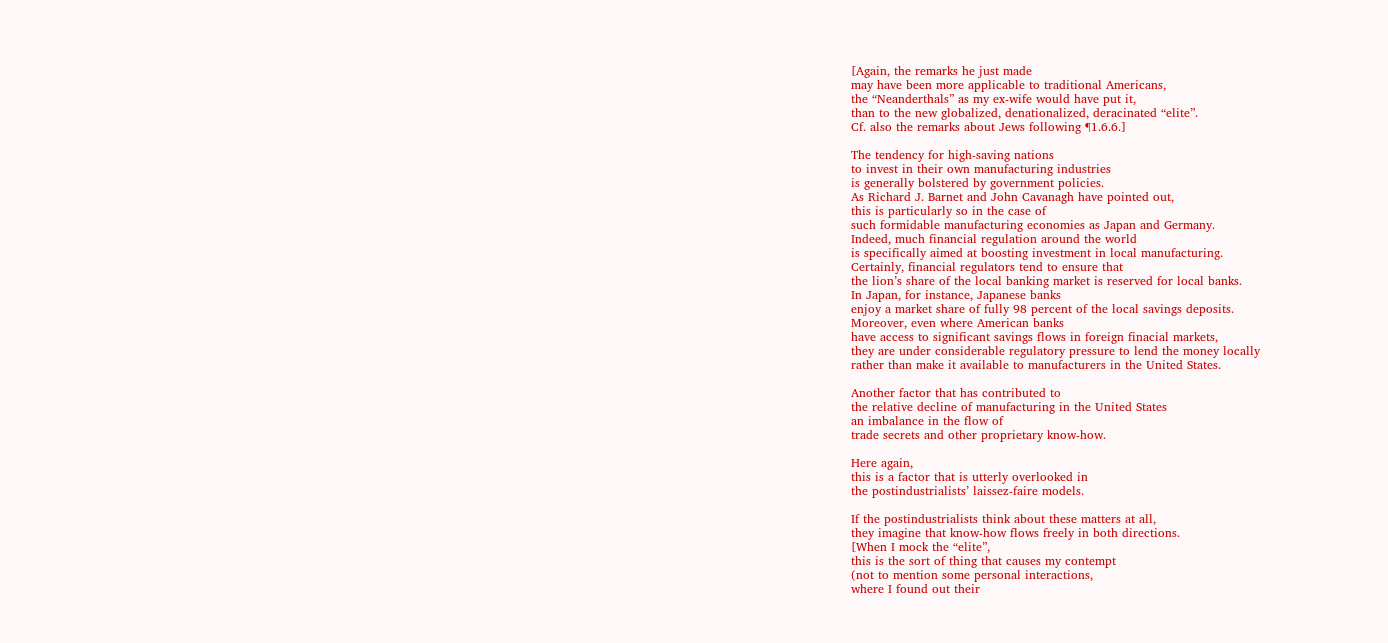[Again, the remarks he just made
may have been more applicable to traditional Americans,
the “Neanderthals” as my ex-wife would have put it,
than to the new globalized, denationalized, deracinated “elite”.
Cf. also the remarks about Jews following ¶1.6.6.]

The tendency for high-saving nations
to invest in their own manufacturing industries
is generally bolstered by government policies.
As Richard J. Barnet and John Cavanagh have pointed out,
this is particularly so in the case of
such formidable manufacturing economies as Japan and Germany.
Indeed, much financial regulation around the world
is specifically aimed at boosting investment in local manufacturing.
Certainly, financial regulators tend to ensure that
the lion’s share of the local banking market is reserved for local banks.
In Japan, for instance, Japanese banks
enjoy a market share of fully 98 percent of the local savings deposits.
Moreover, even where American banks
have access to significant savings flows in foreign finacial markets,
they are under considerable regulatory pressure to lend the money locally
rather than make it available to manufacturers in the United States.

Another factor that has contributed to
the relative decline of manufacturing in the United States
an imbalance in the flow of
trade secrets and other proprietary know-how.

Here again,
this is a factor that is utterly overlooked in
the postindustrialists’ laissez-faire models.

If the postindustrialists think about these matters at all,
they imagine that know-how flows freely in both directions.
[When I mock the “elite”,
this is the sort of thing that causes my contempt
(not to mention some personal interactions,
where I found out their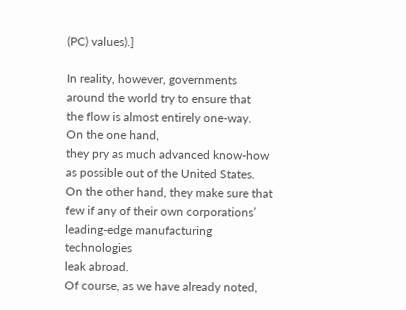(PC) values).]

In reality, however, governments around the world try to ensure that
the flow is almost entirely one-way.
On the one hand,
they pry as much advanced know-how as possible out of the United States.
On the other hand, they make sure that
few if any of their own corporations’ leading-edge manufacturing technologies
leak abroad.
Of course, as we have already noted,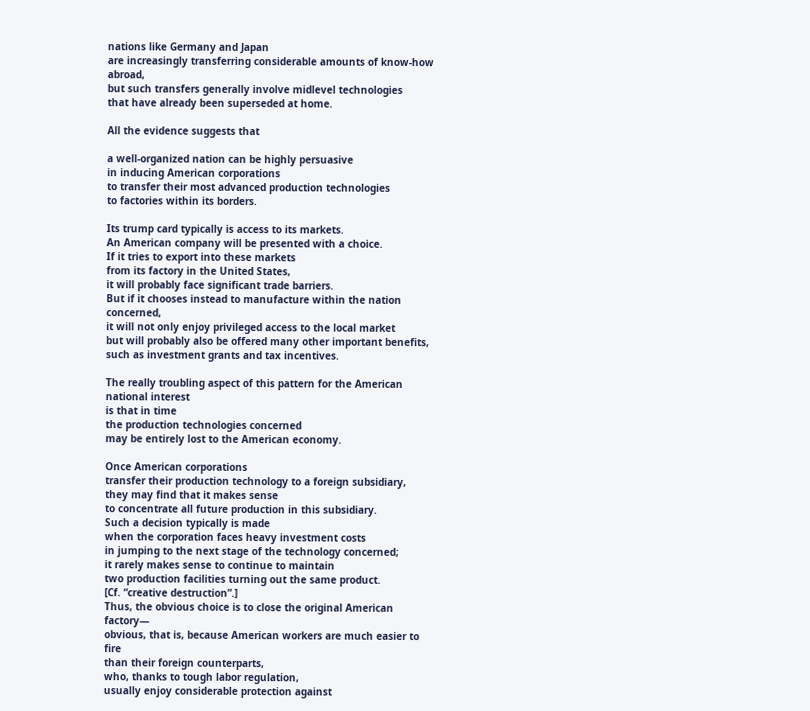nations like Germany and Japan
are increasingly transferring considerable amounts of know-how abroad,
but such transfers generally involve midlevel technologies
that have already been superseded at home.

All the evidence suggests that

a well-organized nation can be highly persuasive
in inducing American corporations
to transfer their most advanced production technologies
to factories within its borders.

Its trump card typically is access to its markets.
An American company will be presented with a choice.
If it tries to export into these markets
from its factory in the United States,
it will probably face significant trade barriers.
But if it chooses instead to manufacture within the nation concerned,
it will not only enjoy privileged access to the local market
but will probably also be offered many other important benefits,
such as investment grants and tax incentives.

The really troubling aspect of this pattern for the American national interest
is that in time
the production technologies concerned
may be entirely lost to the American economy.

Once American corporations
transfer their production technology to a foreign subsidiary,
they may find that it makes sense
to concentrate all future production in this subsidiary.
Such a decision typically is made
when the corporation faces heavy investment costs
in jumping to the next stage of the technology concerned;
it rarely makes sense to continue to maintain
two production facilities turning out the same product.
[Cf. “creative destruction”.]
Thus, the obvious choice is to close the original American factory—
obvious, that is, because American workers are much easier to fire
than their foreign counterparts,
who, thanks to tough labor regulation,
usually enjoy considerable protection against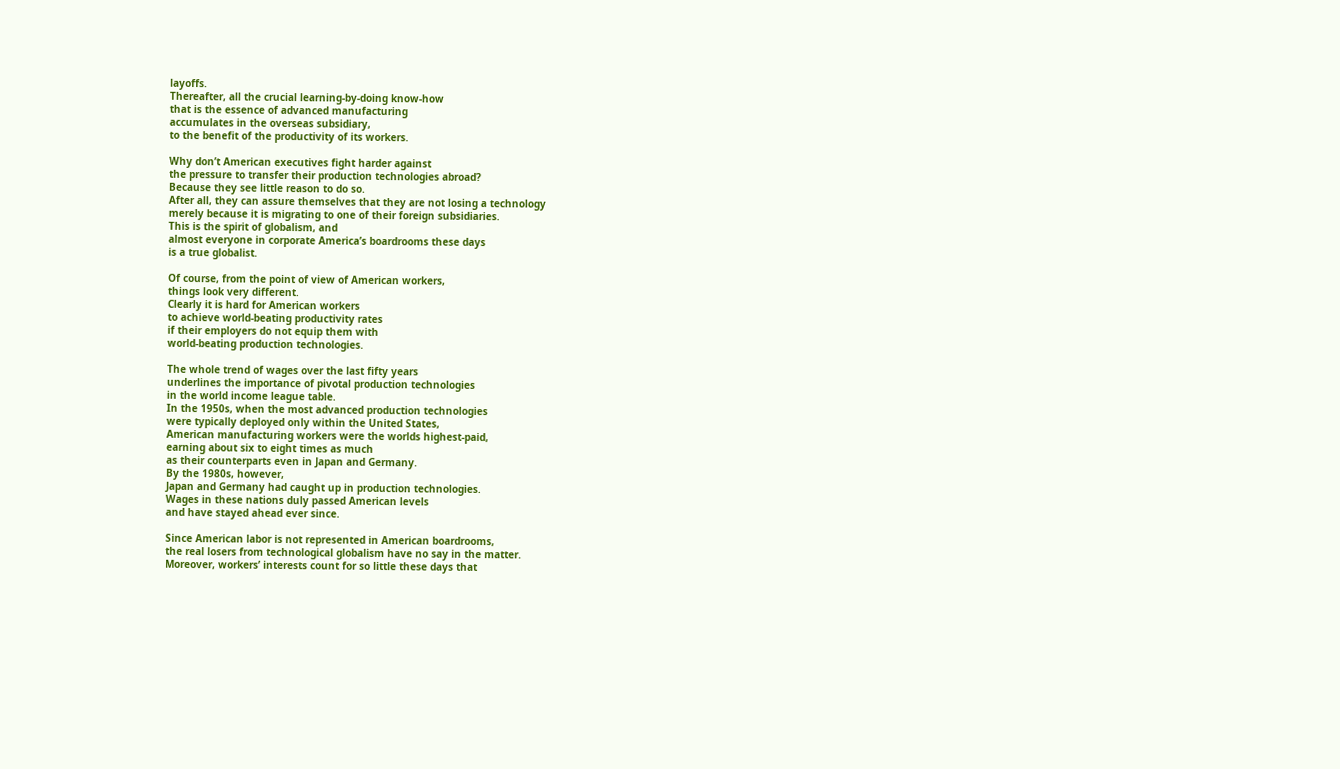layoffs.
Thereafter, all the crucial learning-by-doing know-how
that is the essence of advanced manufacturing
accumulates in the overseas subsidiary,
to the benefit of the productivity of its workers.

Why don’t American executives fight harder against
the pressure to transfer their production technologies abroad?
Because they see little reason to do so.
After all, they can assure themselves that they are not losing a technology
merely because it is migrating to one of their foreign subsidiaries.
This is the spirit of globalism, and
almost everyone in corporate America’s boardrooms these days
is a true globalist.

Of course, from the point of view of American workers,
things look very different.
Clearly it is hard for American workers
to achieve world-beating productivity rates
if their employers do not equip them with
world-beating production technologies.

The whole trend of wages over the last fifty years
underlines the importance of pivotal production technologies
in the world income league table.
In the 1950s, when the most advanced production technologies
were typically deployed only within the United States,
American manufacturing workers were the worlds highest-paid,
earning about six to eight times as much
as their counterparts even in Japan and Germany.
By the 1980s, however,
Japan and Germany had caught up in production technologies.
Wages in these nations duly passed American levels
and have stayed ahead ever since.

Since American labor is not represented in American boardrooms,
the real losers from technological globalism have no say in the matter.
Moreover, workers’ interests count for so little these days that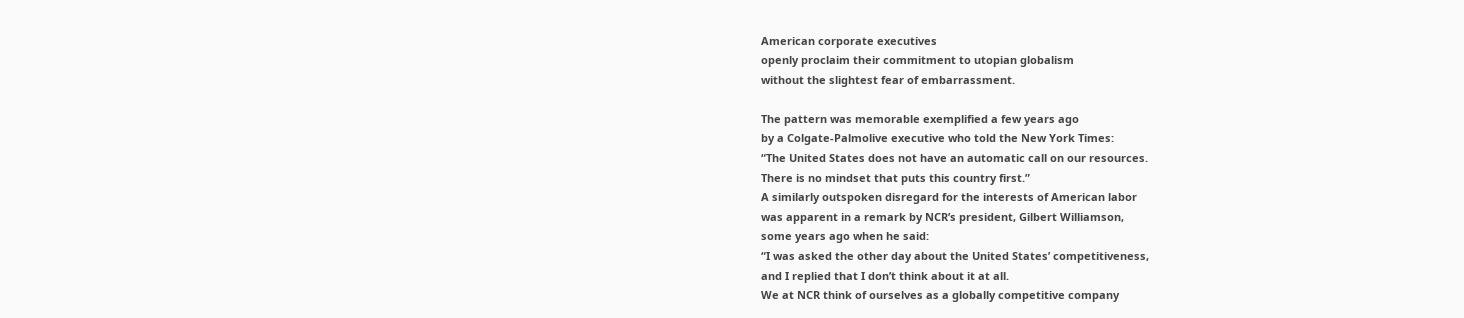American corporate executives
openly proclaim their commitment to utopian globalism
without the slightest fear of embarrassment.

The pattern was memorable exemplified a few years ago
by a Colgate-Palmolive executive who told the New York Times:
“The United States does not have an automatic call on our resources.
There is no mindset that puts this country first.”
A similarly outspoken disregard for the interests of American labor
was apparent in a remark by NCR’s president, Gilbert Williamson,
some years ago when he said:
“I was asked the other day about the United States’ competitiveness,
and I replied that I don’t think about it at all.
We at NCR think of ourselves as a globally competitive company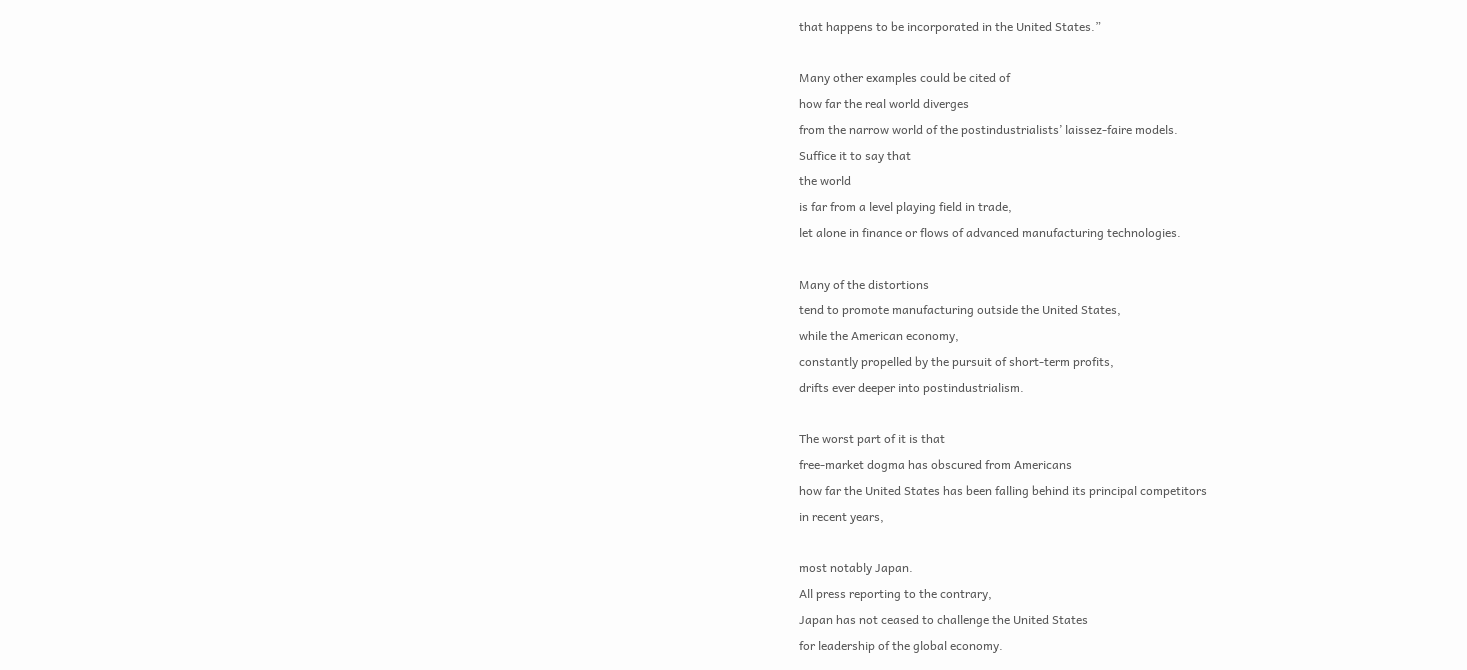that happens to be incorporated in the United States.”

Many other examples could be cited of
how far the real world diverges
from the narrow world of the postindustrialists’ laissez-faire models.
Suffice it to say that
the world
is far from a level playing field in trade,
let alone in finance or flows of advanced manufacturing technologies.

Many of the distortions
tend to promote manufacturing outside the United States,
while the American economy,
constantly propelled by the pursuit of short-term profits,
drifts ever deeper into postindustrialism.

The worst part of it is that
free-market dogma has obscured from Americans
how far the United States has been falling behind its principal competitors
in recent years,

most notably Japan.
All press reporting to the contrary,
Japan has not ceased to challenge the United States
for leadership of the global economy.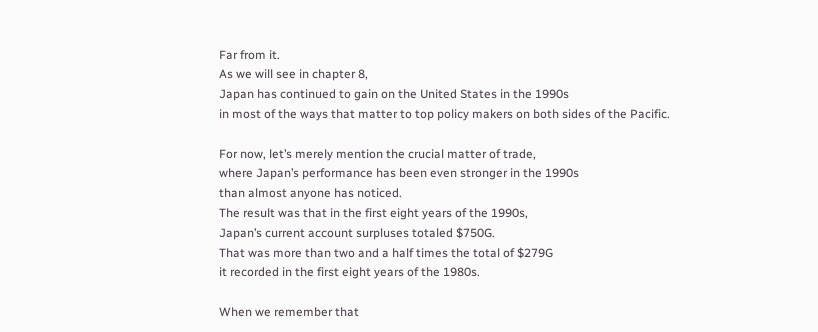Far from it.
As we will see in chapter 8,
Japan has continued to gain on the United States in the 1990s
in most of the ways that matter to top policy makers on both sides of the Pacific.

For now, let’s merely mention the crucial matter of trade,
where Japan’s performance has been even stronger in the 1990s
than almost anyone has noticed.
The result was that in the first eight years of the 1990s,
Japan’s current account surpluses totaled $750G.
That was more than two and a half times the total of $279G
it recorded in the first eight years of the 1980s.

When we remember that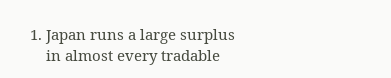1. Japan runs a large surplus
    in almost every tradable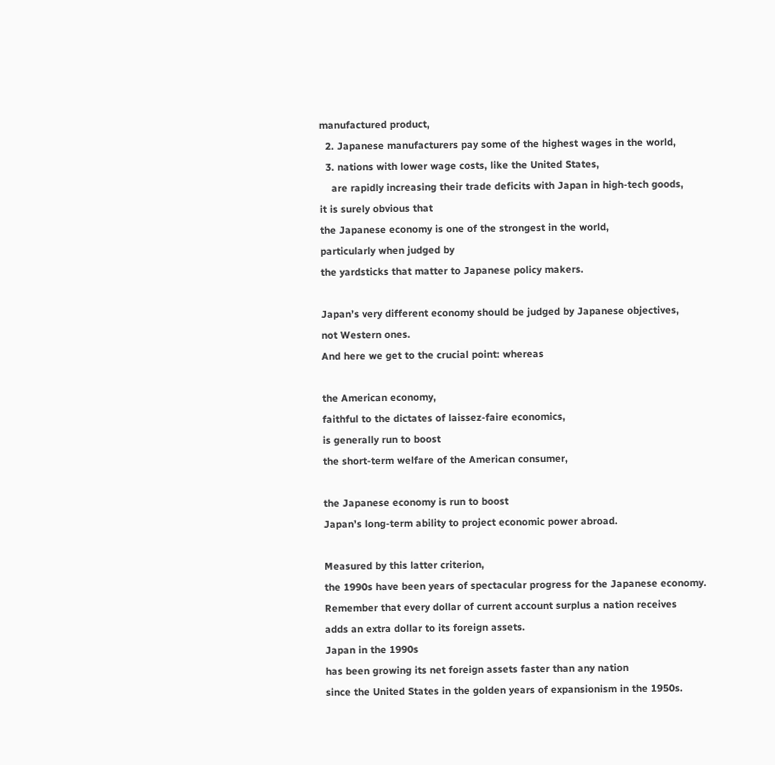manufactured product,
  2. Japanese manufacturers pay some of the highest wages in the world,
  3. nations with lower wage costs, like the United States,
    are rapidly increasing their trade deficits with Japan in high-tech goods,
it is surely obvious that
the Japanese economy is one of the strongest in the world,
particularly when judged by
the yardsticks that matter to Japanese policy makers.

Japan’s very different economy should be judged by Japanese objectives,
not Western ones.
And here we get to the crucial point: whereas

the American economy,
faithful to the dictates of laissez-faire economics,
is generally run to boost
the short-term welfare of the American consumer,

the Japanese economy is run to boost
Japan’s long-term ability to project economic power abroad.

Measured by this latter criterion,
the 1990s have been years of spectacular progress for the Japanese economy.
Remember that every dollar of current account surplus a nation receives
adds an extra dollar to its foreign assets.
Japan in the 1990s
has been growing its net foreign assets faster than any nation
since the United States in the golden years of expansionism in the 1950s.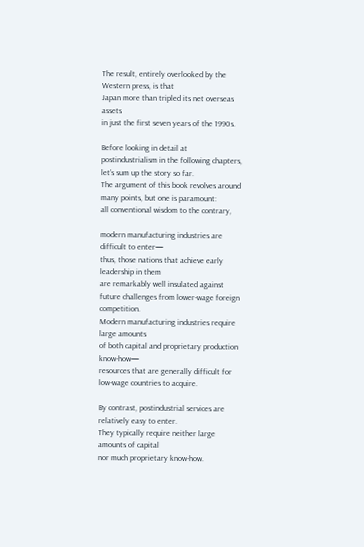The result, entirely overlooked by the Western press, is that
Japan more than tripled its net overseas assets
in just the first seven years of the 1990s.

Before looking in detail at postindustrialism in the following chapters,
let’s sum up the story so far.
The argument of this book revolves around many points, but one is paramount:
all conventional wisdom to the contrary,

modern manufacturing industries are difficult to enter—
thus, those nations that achieve early leadership in them
are remarkably well insulated against
future challenges from lower-wage foreign competition.
Modern manufacturing industries require large amounts
of both capital and proprietary production know-how—
resources that are generally difficult for low-wage countries to acquire.

By contrast, postindustrial services are relatively easy to enter.
They typically require neither large amounts of capital
nor much proprietary know-how.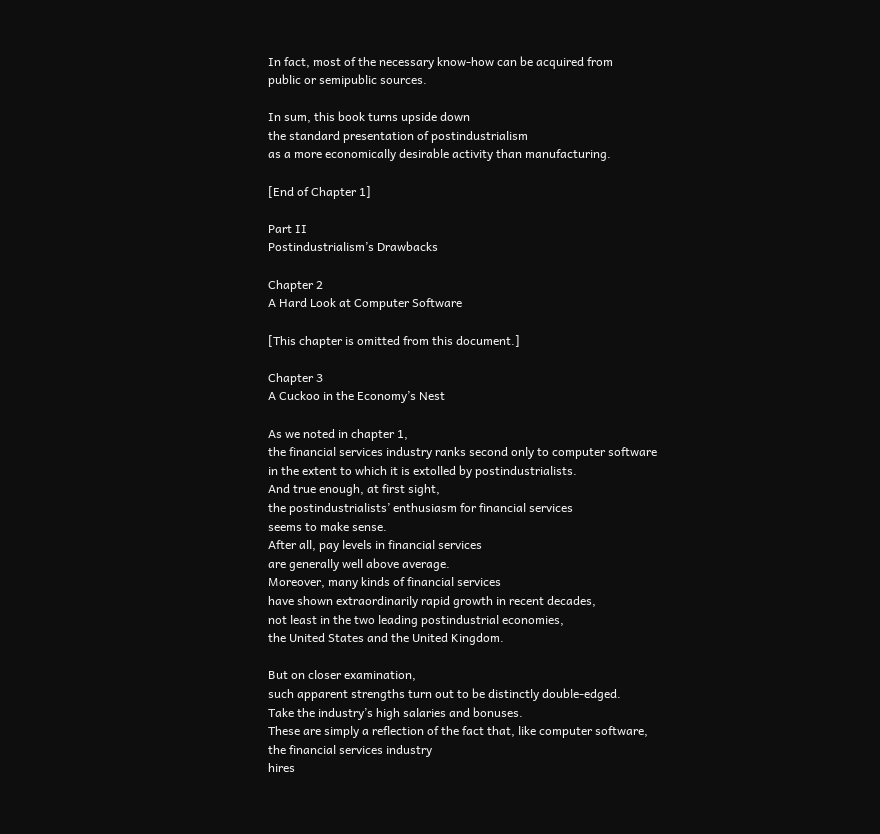In fact, most of the necessary know-how can be acquired from
public or semipublic sources.

In sum, this book turns upside down
the standard presentation of postindustrialism
as a more economically desirable activity than manufacturing.

[End of Chapter 1]

Part II
Postindustrialism’s Drawbacks

Chapter 2
A Hard Look at Computer Software

[This chapter is omitted from this document.]

Chapter 3
A Cuckoo in the Economy’s Nest

As we noted in chapter 1,
the financial services industry ranks second only to computer software
in the extent to which it is extolled by postindustrialists.
And true enough, at first sight,
the postindustrialists’ enthusiasm for financial services
seems to make sense.
After all, pay levels in financial services
are generally well above average.
Moreover, many kinds of financial services
have shown extraordinarily rapid growth in recent decades,
not least in the two leading postindustrial economies,
the United States and the United Kingdom.

But on closer examination,
such apparent strengths turn out to be distinctly double-edged.
Take the industry’s high salaries and bonuses.
These are simply a reflection of the fact that, like computer software,
the financial services industry
hires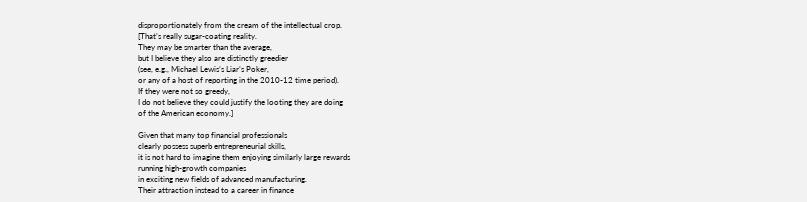disproportionately from the cream of the intellectual crop.
[That’s really sugar-coating reality.
They may be smarter than the average,
but I believe they also are distinctly greedier
(see, e.g., Michael Lewis’s Liar’s Poker,
or any of a host of reporting in the 2010-12 time period).
If they were not so greedy,
I do not believe they could justify the looting they are doing
of the American economy.]

Given that many top financial professionals
clearly possess superb entrepreneurial skills,
it is not hard to imagine them enjoying similarly large rewards
running high-growth companies
in exciting new fields of advanced manufacturing.
Their attraction instead to a career in finance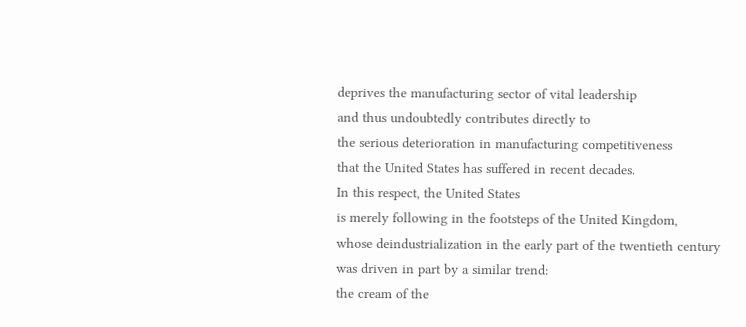deprives the manufacturing sector of vital leadership
and thus undoubtedly contributes directly to
the serious deterioration in manufacturing competitiveness
that the United States has suffered in recent decades.
In this respect, the United States
is merely following in the footsteps of the United Kingdom,
whose deindustrialization in the early part of the twentieth century
was driven in part by a similar trend:
the cream of the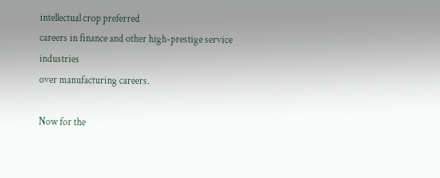intellectual crop preferred
careers in finance and other high-prestige service industries
over manufacturing careers.

Now for the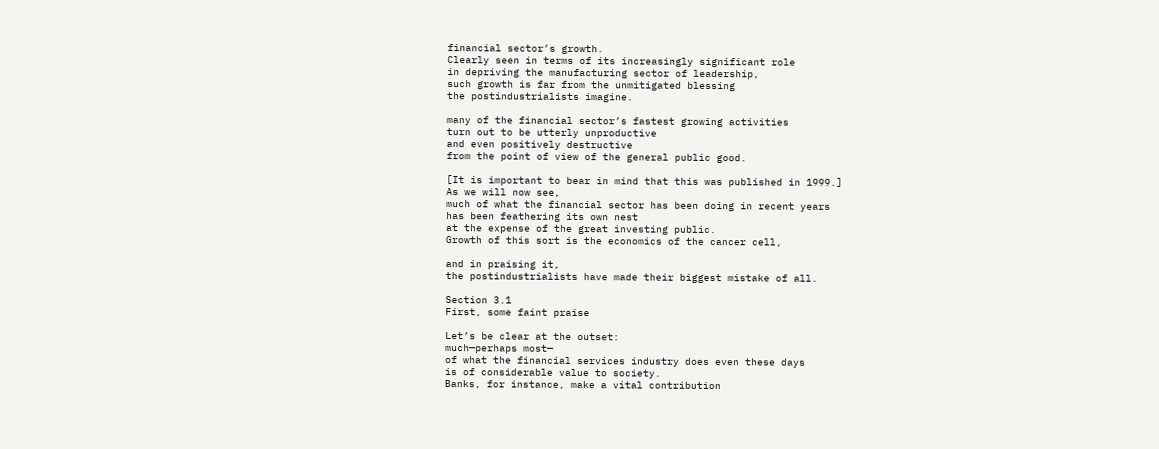financial sector’s growth.
Clearly seen in terms of its increasingly significant role
in depriving the manufacturing sector of leadership,
such growth is far from the unmitigated blessing
the postindustrialists imagine.

many of the financial sector’s fastest growing activities
turn out to be utterly unproductive
and even positively destructive
from the point of view of the general public good.

[It is important to bear in mind that this was published in 1999.]
As we will now see,
much of what the financial sector has been doing in recent years
has been feathering its own nest
at the expense of the great investing public.
Growth of this sort is the economics of the cancer cell,

and in praising it,
the postindustrialists have made their biggest mistake of all.

Section 3.1
First, some faint praise

Let’s be clear at the outset:
much—perhaps most—
of what the financial services industry does even these days
is of considerable value to society.
Banks, for instance, make a vital contribution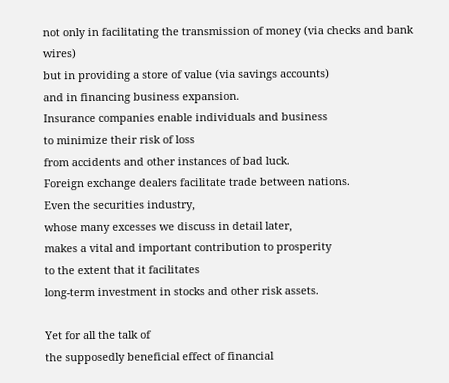not only in facilitating the transmission of money (via checks and bank wires)
but in providing a store of value (via savings accounts)
and in financing business expansion.
Insurance companies enable individuals and business
to minimize their risk of loss
from accidents and other instances of bad luck.
Foreign exchange dealers facilitate trade between nations.
Even the securities industry,
whose many excesses we discuss in detail later,
makes a vital and important contribution to prosperity
to the extent that it facilitates
long-term investment in stocks and other risk assets.

Yet for all the talk of
the supposedly beneficial effect of financial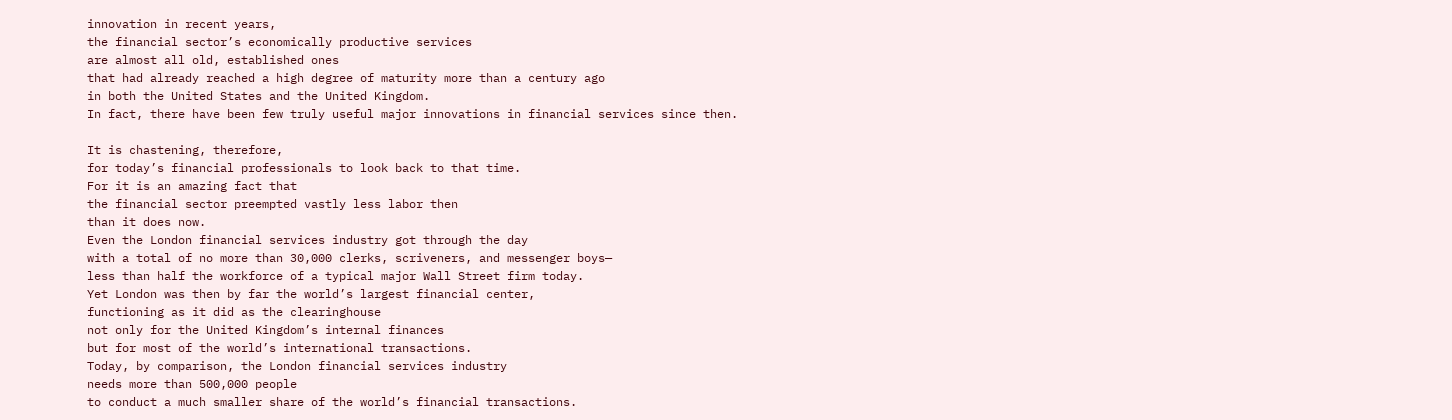innovation in recent years,
the financial sector’s economically productive services
are almost all old, established ones
that had already reached a high degree of maturity more than a century ago
in both the United States and the United Kingdom.
In fact, there have been few truly useful major innovations in financial services since then.

It is chastening, therefore,
for today’s financial professionals to look back to that time.
For it is an amazing fact that
the financial sector preempted vastly less labor then
than it does now.
Even the London financial services industry got through the day
with a total of no more than 30,000 clerks, scriveners, and messenger boys—
less than half the workforce of a typical major Wall Street firm today.
Yet London was then by far the world’s largest financial center,
functioning as it did as the clearinghouse
not only for the United Kingdom’s internal finances
but for most of the world’s international transactions.
Today, by comparison, the London financial services industry
needs more than 500,000 people
to conduct a much smaller share of the world’s financial transactions.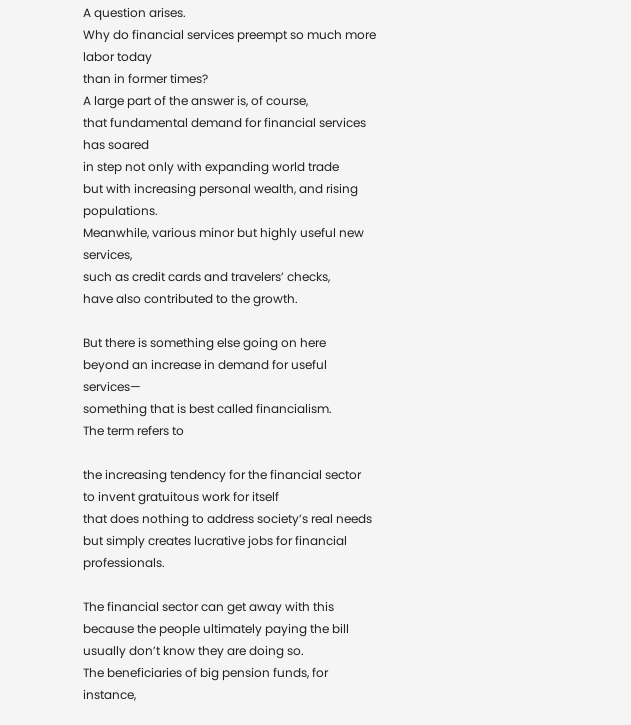A question arises.
Why do financial services preempt so much more labor today
than in former times?
A large part of the answer is, of course,
that fundamental demand for financial services has soared
in step not only with expanding world trade
but with increasing personal wealth, and rising populations.
Meanwhile, various minor but highly useful new services,
such as credit cards and travelers’ checks,
have also contributed to the growth.

But there is something else going on here
beyond an increase in demand for useful services—
something that is best called financialism.
The term refers to

the increasing tendency for the financial sector
to invent gratuitous work for itself
that does nothing to address society’s real needs
but simply creates lucrative jobs for financial professionals.

The financial sector can get away with this
because the people ultimately paying the bill
usually don’t know they are doing so.
The beneficiaries of big pension funds, for instance,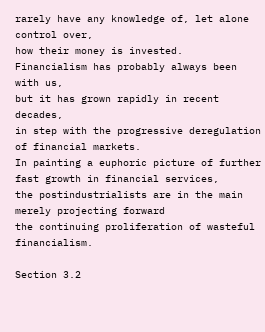rarely have any knowledge of, let alone control over,
how their money is invested.
Financialism has probably always been with us,
but it has grown rapidly in recent decades,
in step with the progressive deregulation of financial markets.
In painting a euphoric picture of further fast growth in financial services,
the postindustrialists are in the main merely projecting forward
the continuing proliferation of wasteful financialism.

Section 3.2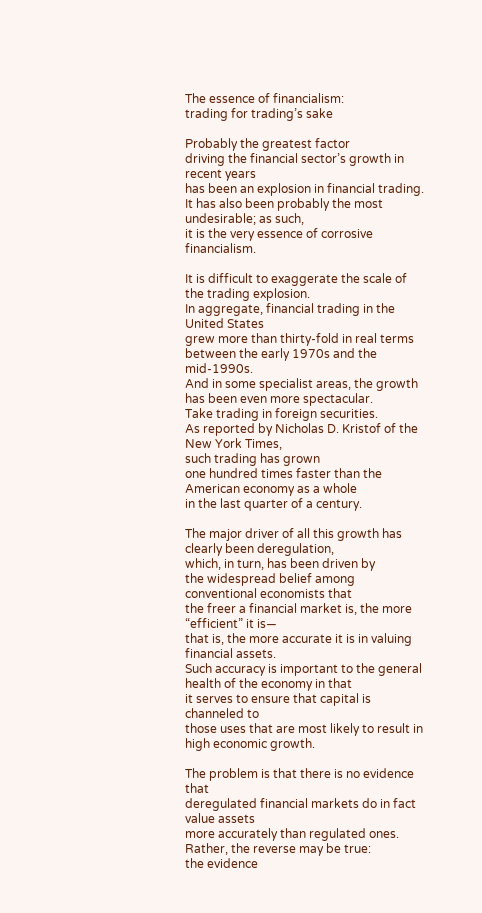The essence of financialism:
trading for trading’s sake

Probably the greatest factor
driving the financial sector’s growth in recent years
has been an explosion in financial trading.
It has also been probably the most undesirable; as such,
it is the very essence of corrosive financialism.

It is difficult to exaggerate the scale of the trading explosion.
In aggregate, financial trading in the United States
grew more than thirty-fold in real terms
between the early 1970s and the mid-1990s.
And in some specialist areas, the growth has been even more spectacular.
Take trading in foreign securities.
As reported by Nicholas D. Kristof of the New York Times,
such trading has grown
one hundred times faster than the American economy as a whole
in the last quarter of a century.

The major driver of all this growth has clearly been deregulation,
which, in turn, has been driven by
the widespread belief among conventional economists that
the freer a financial market is, the more “efficient” it is—
that is, the more accurate it is in valuing financial assets.
Such accuracy is important to the general health of the economy in that
it serves to ensure that capital is channeled to
those uses that are most likely to result in high economic growth.

The problem is that there is no evidence that
deregulated financial markets do in fact value assets
more accurately than regulated ones.
Rather, the reverse may be true:
the evidence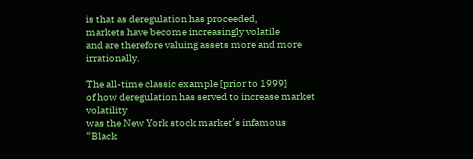is that as deregulation has proceeded,
markets have become increasingly volatile
and are therefore valuing assets more and more irrationally.

The all-time classic example [prior to 1999]
of how deregulation has served to increase market volatility
was the New York stock market’s infamous “Black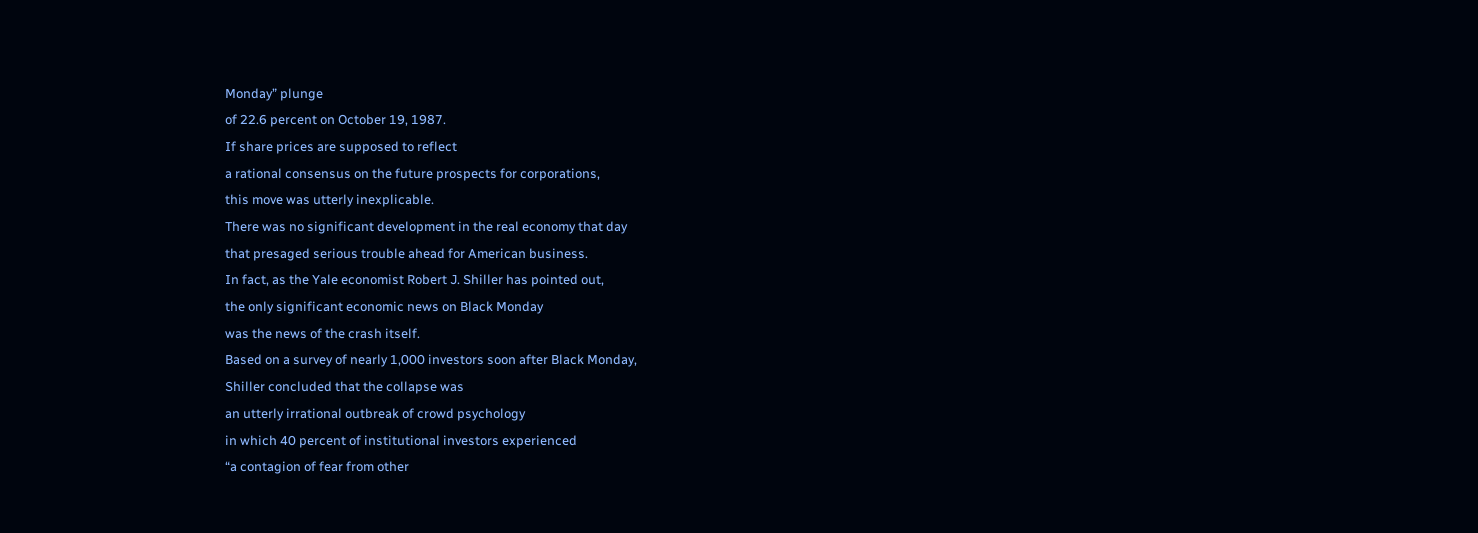Monday” plunge
of 22.6 percent on October 19, 1987.
If share prices are supposed to reflect
a rational consensus on the future prospects for corporations,
this move was utterly inexplicable.
There was no significant development in the real economy that day
that presaged serious trouble ahead for American business.
In fact, as the Yale economist Robert J. Shiller has pointed out,
the only significant economic news on Black Monday
was the news of the crash itself.
Based on a survey of nearly 1,000 investors soon after Black Monday,
Shiller concluded that the collapse was
an utterly irrational outbreak of crowd psychology
in which 40 percent of institutional investors experienced
“a contagion of fear from other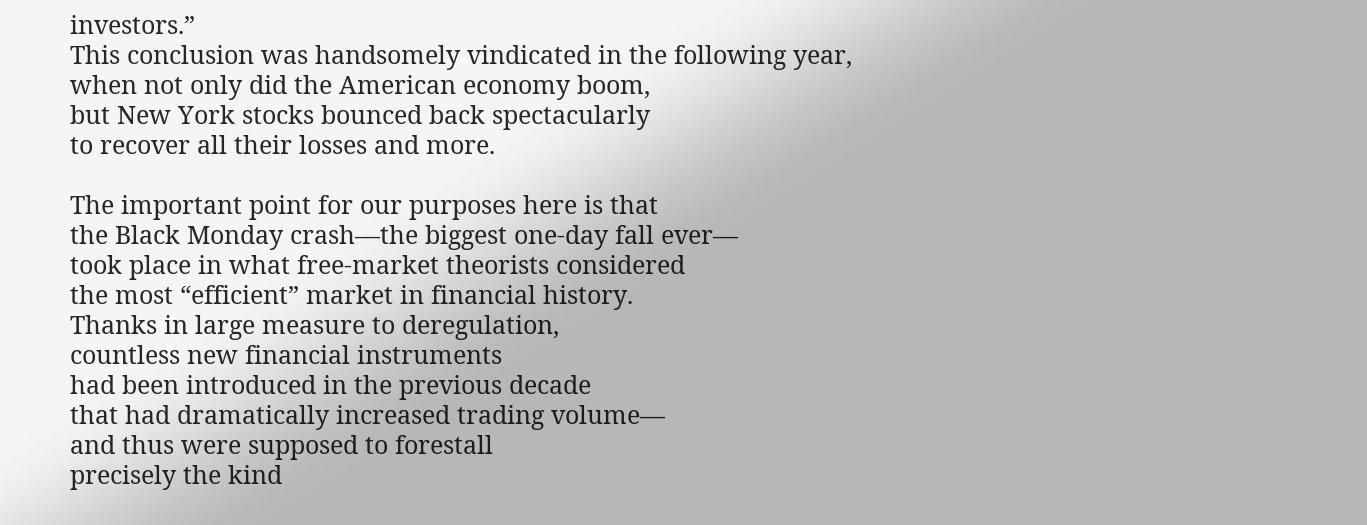investors.”
This conclusion was handsomely vindicated in the following year,
when not only did the American economy boom,
but New York stocks bounced back spectacularly
to recover all their losses and more.

The important point for our purposes here is that
the Black Monday crash—the biggest one-day fall ever—
took place in what free-market theorists considered
the most “efficient” market in financial history.
Thanks in large measure to deregulation,
countless new financial instruments
had been introduced in the previous decade
that had dramatically increased trading volume—
and thus were supposed to forestall
precisely the kind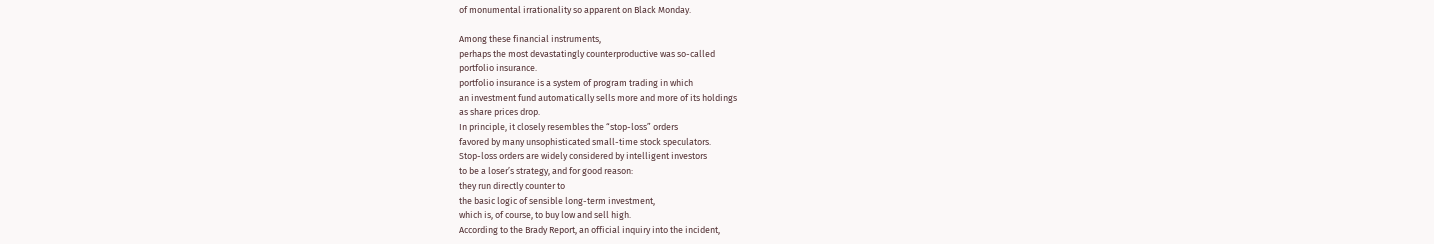of monumental irrationality so apparent on Black Monday.

Among these financial instruments,
perhaps the most devastatingly counterproductive was so-called
portfolio insurance.
portfolio insurance is a system of program trading in which
an investment fund automatically sells more and more of its holdings
as share prices drop.
In principle, it closely resembles the “stop-loss” orders
favored by many unsophisticated small-time stock speculators.
Stop-loss orders are widely considered by intelligent investors
to be a loser’s strategy, and for good reason:
they run directly counter to
the basic logic of sensible long-term investment,
which is, of course, to buy low and sell high.
According to the Brady Report, an official inquiry into the incident,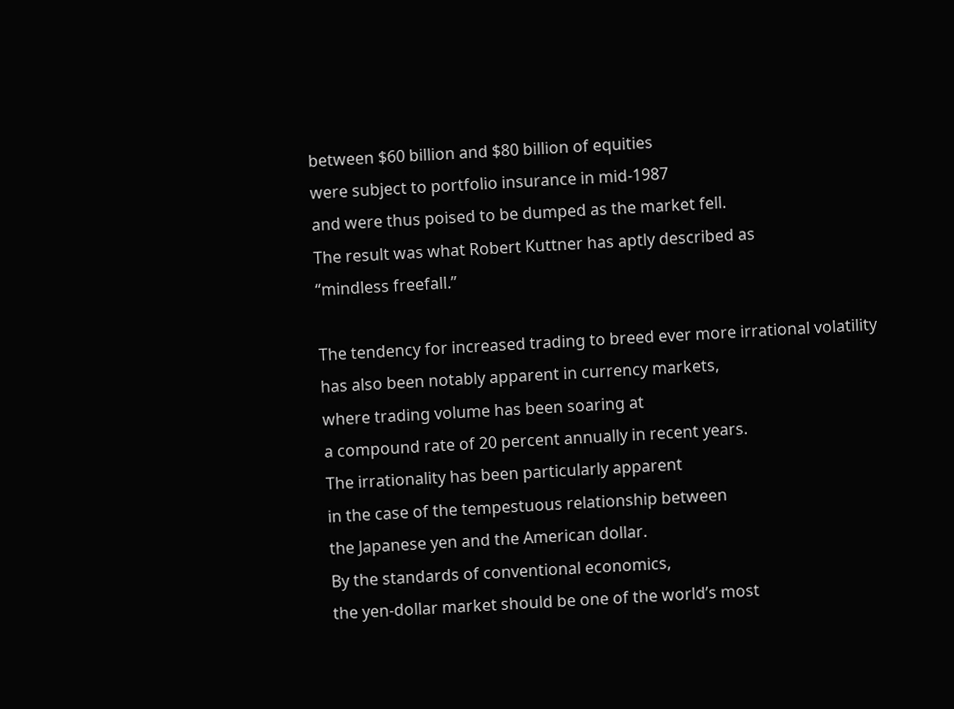between $60 billion and $80 billion of equities
were subject to portfolio insurance in mid-1987
and were thus poised to be dumped as the market fell.
The result was what Robert Kuttner has aptly described as
“mindless freefall.”

The tendency for increased trading to breed ever more irrational volatility
has also been notably apparent in currency markets,
where trading volume has been soaring at
a compound rate of 20 percent annually in recent years.
The irrationality has been particularly apparent
in the case of the tempestuous relationship between
the Japanese yen and the American dollar.
By the standards of conventional economics,
the yen-dollar market should be one of the world’s most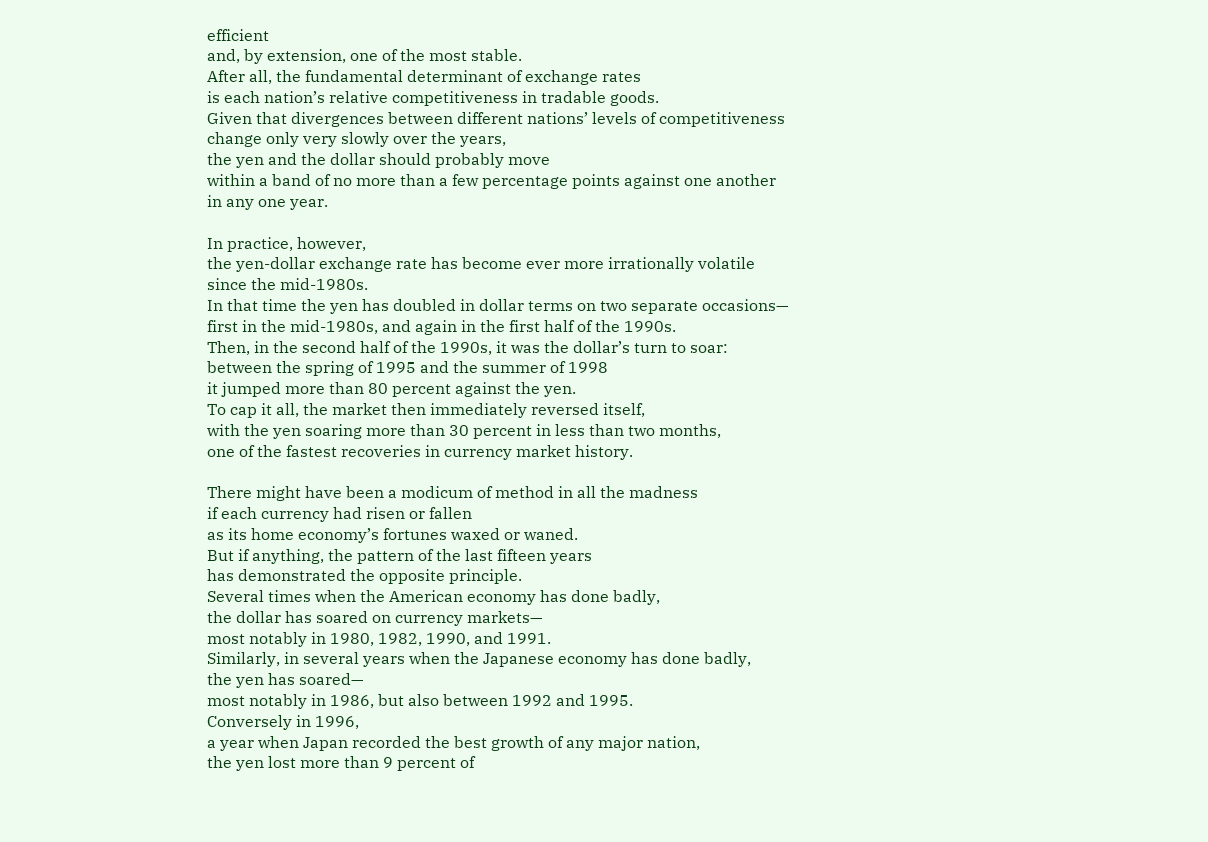efficient
and, by extension, one of the most stable.
After all, the fundamental determinant of exchange rates
is each nation’s relative competitiveness in tradable goods.
Given that divergences between different nations’ levels of competitiveness
change only very slowly over the years,
the yen and the dollar should probably move
within a band of no more than a few percentage points against one another
in any one year.

In practice, however,
the yen-dollar exchange rate has become ever more irrationally volatile
since the mid-1980s.
In that time the yen has doubled in dollar terms on two separate occasions—
first in the mid-1980s, and again in the first half of the 1990s.
Then, in the second half of the 1990s, it was the dollar’s turn to soar:
between the spring of 1995 and the summer of 1998
it jumped more than 80 percent against the yen.
To cap it all, the market then immediately reversed itself,
with the yen soaring more than 30 percent in less than two months,
one of the fastest recoveries in currency market history.

There might have been a modicum of method in all the madness
if each currency had risen or fallen
as its home economy’s fortunes waxed or waned.
But if anything, the pattern of the last fifteen years
has demonstrated the opposite principle.
Several times when the American economy has done badly,
the dollar has soared on currency markets—
most notably in 1980, 1982, 1990, and 1991.
Similarly, in several years when the Japanese economy has done badly,
the yen has soared—
most notably in 1986, but also between 1992 and 1995.
Conversely in 1996,
a year when Japan recorded the best growth of any major nation,
the yen lost more than 9 percent of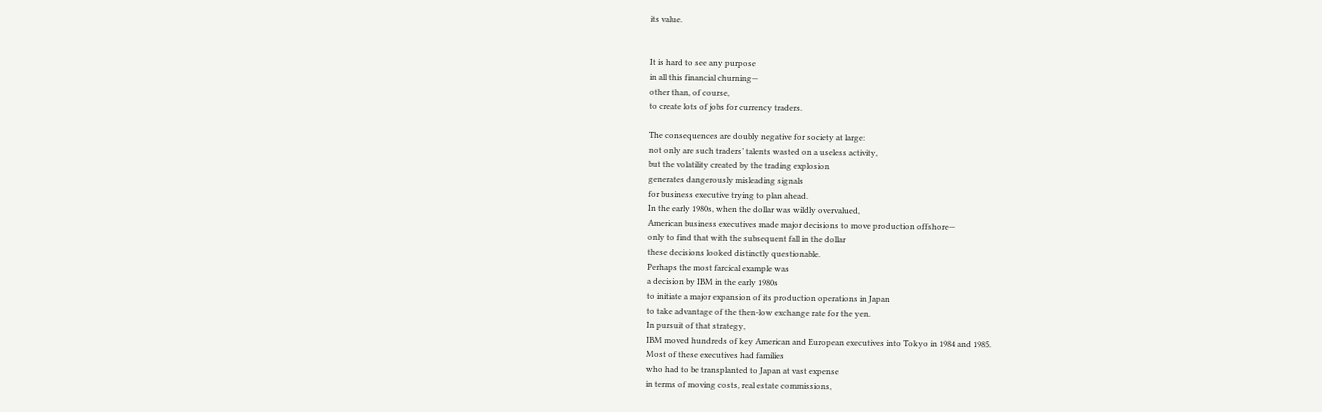its value.


It is hard to see any purpose
in all this financial churning—
other than, of course,
to create lots of jobs for currency traders.

The consequences are doubly negative for society at large:
not only are such traders’ talents wasted on a useless activity,
but the volatility created by the trading explosion
generates dangerously misleading signals
for business executive trying to plan ahead.
In the early 1980s, when the dollar was wildly overvalued,
American business executives made major decisions to move production offshore—
only to find that with the subsequent fall in the dollar
these decisions looked distinctly questionable.
Perhaps the most farcical example was
a decision by IBM in the early 1980s
to initiate a major expansion of its production operations in Japan
to take advantage of the then-low exchange rate for the yen.
In pursuit of that strategy,
IBM moved hundreds of key American and European executives into Tokyo in 1984 and 1985.
Most of these executives had families
who had to be transplanted to Japan at vast expense
in terms of moving costs, real estate commissions,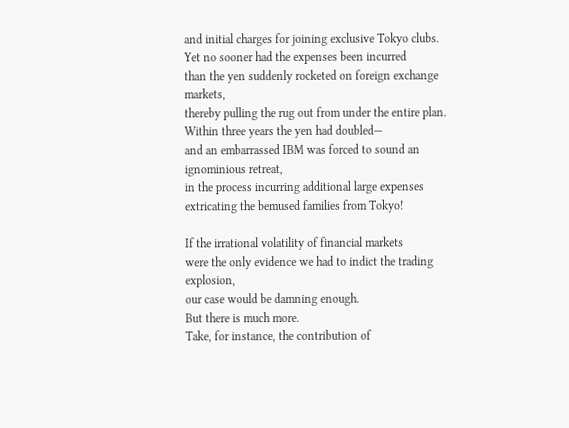and initial charges for joining exclusive Tokyo clubs.
Yet no sooner had the expenses been incurred
than the yen suddenly rocketed on foreign exchange markets,
thereby pulling the rug out from under the entire plan.
Within three years the yen had doubled—
and an embarrassed IBM was forced to sound an ignominious retreat,
in the process incurring additional large expenses
extricating the bemused families from Tokyo!

If the irrational volatility of financial markets
were the only evidence we had to indict the trading explosion,
our case would be damning enough.
But there is much more.
Take, for instance, the contribution of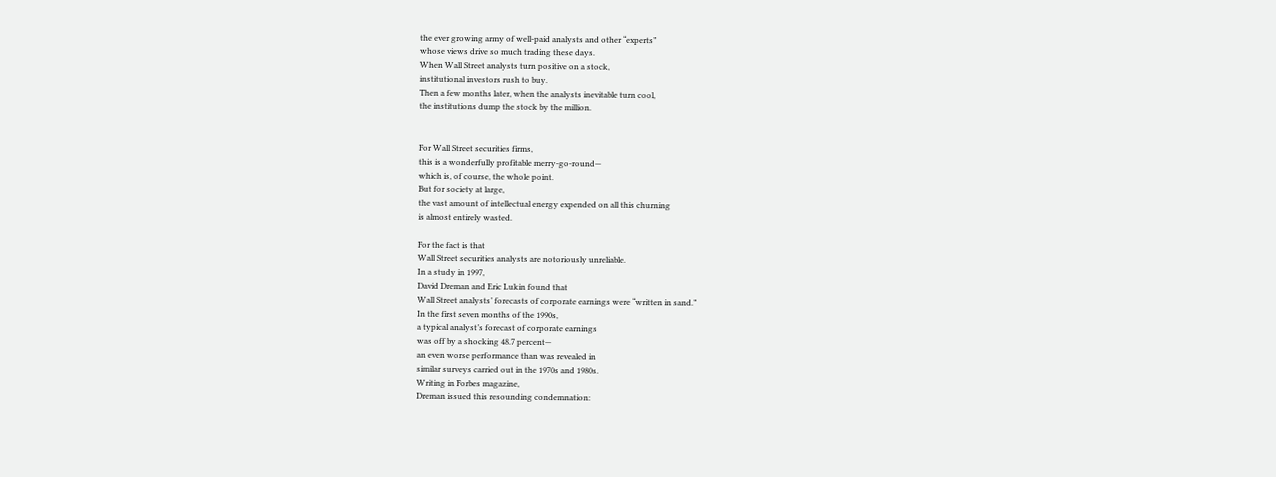the ever growing army of well-paid analysts and other “experts”
whose views drive so much trading these days.
When Wall Street analysts turn positive on a stock,
institutional investors rush to buy.
Then a few months later, when the analysts inevitable turn cool,
the institutions dump the stock by the million.


For Wall Street securities firms,
this is a wonderfully profitable merry-go-round—
which is, of course, the whole point.
But for society at large,
the vast amount of intellectual energy expended on all this churning
is almost entirely wasted.

For the fact is that
Wall Street securities analysts are notoriously unreliable.
In a study in 1997,
David Dreman and Eric Lukin found that
Wall Street analysts’ forecasts of corporate earnings were “written in sand.”
In the first seven months of the 1990s,
a typical analyst’s forecast of corporate earnings
was off by a shocking 48.7 percent—
an even worse performance than was revealed in
similar surveys carried out in the 1970s and 1980s.
Writing in Forbes magazine,
Dreman issued this resounding condemnation: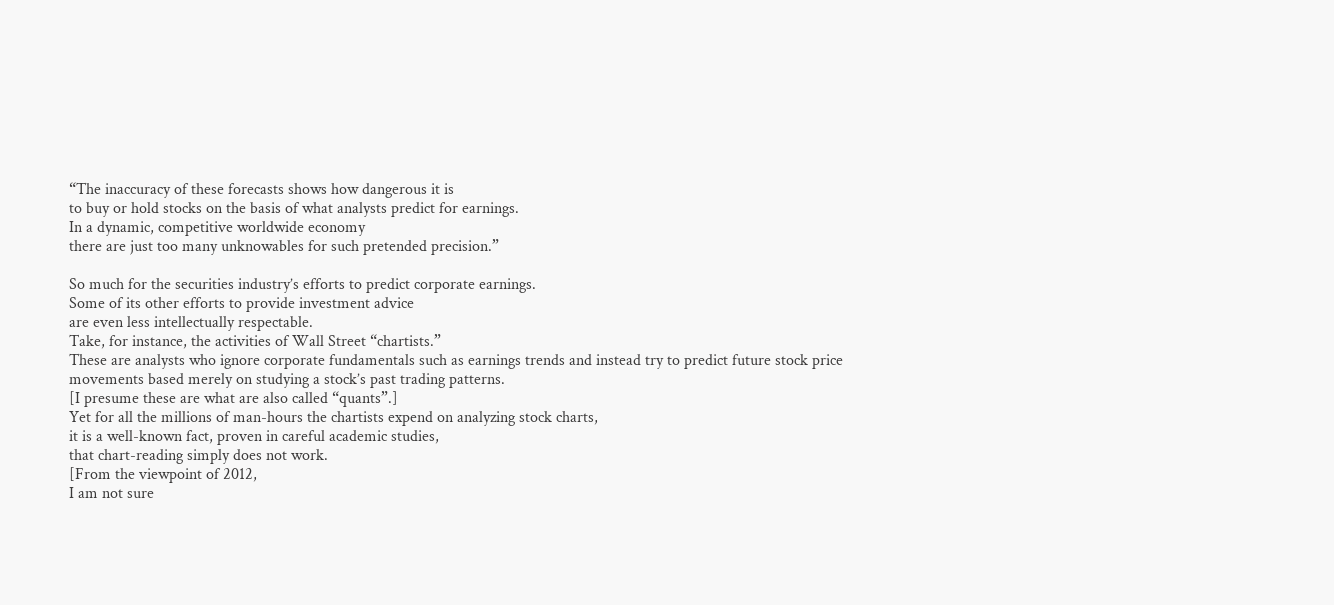“The inaccuracy of these forecasts shows how dangerous it is
to buy or hold stocks on the basis of what analysts predict for earnings.
In a dynamic, competitive worldwide economy
there are just too many unknowables for such pretended precision.”

So much for the securities industry’s efforts to predict corporate earnings.
Some of its other efforts to provide investment advice
are even less intellectually respectable.
Take, for instance, the activities of Wall Street “chartists.”
These are analysts who ignore corporate fundamentals such as earnings trends and instead try to predict future stock price movements based merely on studying a stock’s past trading patterns.
[I presume these are what are also called “quants”.]
Yet for all the millions of man-hours the chartists expend on analyzing stock charts,
it is a well-known fact, proven in careful academic studies,
that chart-reading simply does not work.
[From the viewpoint of 2012,
I am not sure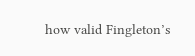how valid Fingleton’s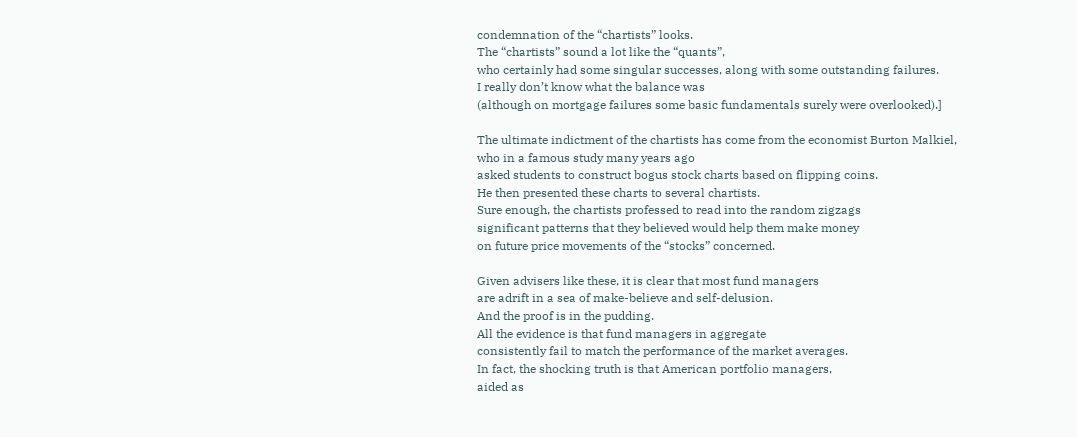condemnation of the “chartists” looks.
The “chartists” sound a lot like the “quants”,
who certainly had some singular successes, along with some outstanding failures.
I really don’t know what the balance was
(although on mortgage failures some basic fundamentals surely were overlooked).]

The ultimate indictment of the chartists has come from the economist Burton Malkiel,
who in a famous study many years ago
asked students to construct bogus stock charts based on flipping coins.
He then presented these charts to several chartists.
Sure enough, the chartists professed to read into the random zigzags
significant patterns that they believed would help them make money
on future price movements of the “stocks” concerned.

Given advisers like these, it is clear that most fund managers
are adrift in a sea of make-believe and self-delusion.
And the proof is in the pudding.
All the evidence is that fund managers in aggregate
consistently fail to match the performance of the market averages.
In fact, the shocking truth is that American portfolio managers,
aided as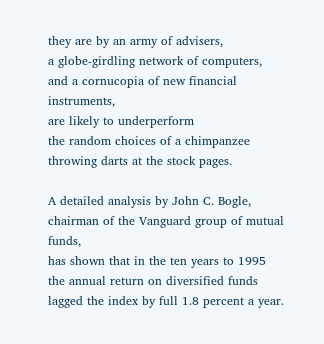they are by an army of advisers,
a globe-girdling network of computers,
and a cornucopia of new financial instruments,
are likely to underperform
the random choices of a chimpanzee throwing darts at the stock pages.

A detailed analysis by John C. Bogle,
chairman of the Vanguard group of mutual funds,
has shown that in the ten years to 1995
the annual return on diversified funds
lagged the index by full 1.8 percent a year.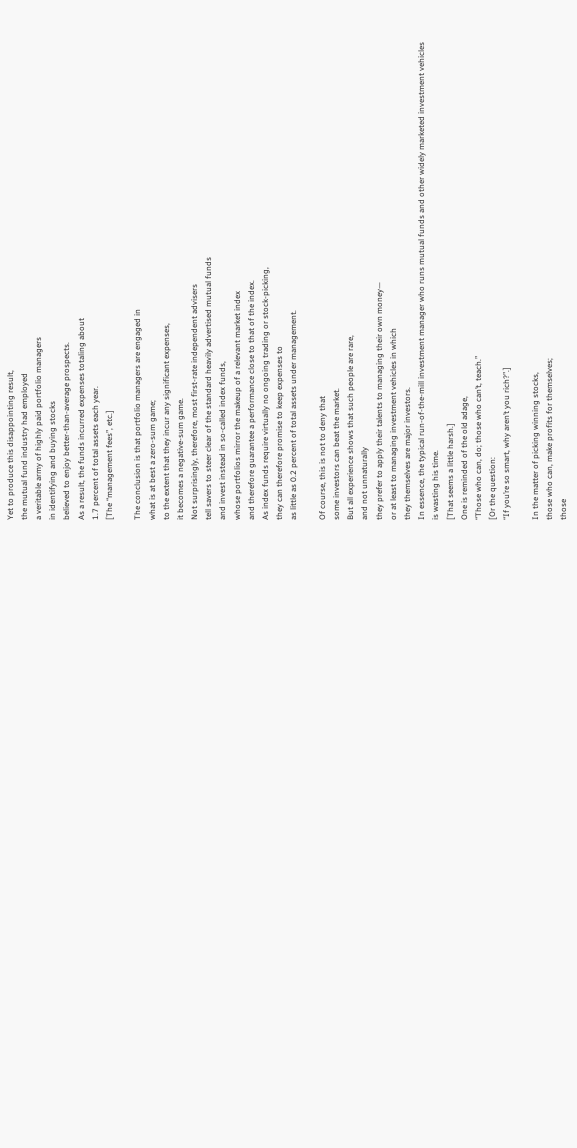Yet to produce this disappointing result,
the mutual fund industry had employed
a veritable army of highly paid portfolio managers
in identifying and buying stocks
believed to enjoy better-than-average prospects.
As a result, the funds incurred expenses totaling about
1.7 percent of total assets each year.
[The “management fees”, etc.]

The conclusion is that portfolio managers are engaged in
what is at best a zero-sum game;
to the extent that they incur any significant expenses,
it becomes a negative-sum game.
Not surprisingly, therefore, most first-rate independent advisers
tell savers to steer clear of the standard heavily advertised mutual funds
and invest instead in so-called index funds,
whose portfolios mirror the makeup of a relevant market index
and therefore guarantee a performance close to that of the index.
As index funds require virtually no ongoing trading or stock-picking,
they can therefore promise to keep expenses to
as little as 0.2 percent of total assets under management.

Of course, this is not to deny that
some investors can beat the market.
But all experience shows that such people are rare,
and not unnaturally
they prefer to apply their talents to managing their own money—
or at least to managing investment vehicles in which
they themselves are major investors.
In essence, the typical run-of-the-mill investment manager who runs mutual funds and other widely marketed investment vehicles
is wasting his time.
[That seems a little harsh.]
One is reminded of the old adage,
“Those who can, do; those who can’t, teach.”
[Or the question:
“If you’re so smart, why aren’t you rich?”.]

In the matter of picking winning stocks,
those who can, make profits for themselves;
those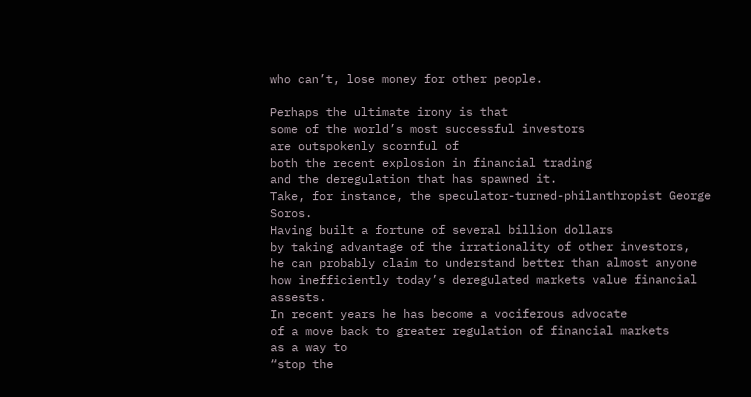who can’t, lose money for other people.

Perhaps the ultimate irony is that
some of the world’s most successful investors
are outspokenly scornful of
both the recent explosion in financial trading
and the deregulation that has spawned it.
Take, for instance, the speculator-turned-philanthropist George Soros.
Having built a fortune of several billion dollars
by taking advantage of the irrationality of other investors,
he can probably claim to understand better than almost anyone
how inefficiently today’s deregulated markets value financial assests.
In recent years he has become a vociferous advocate
of a move back to greater regulation of financial markets
as a way to
“stop the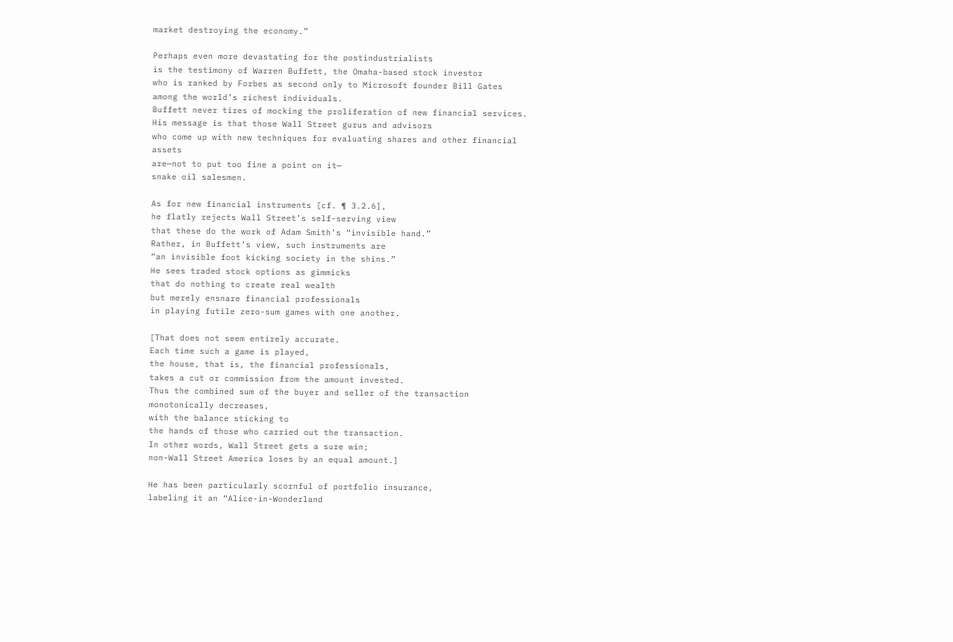market destroying the economy.”

Perhaps even more devastating for the postindustrialists
is the testimony of Warren Buffett, the Omaha-based stock investor
who is ranked by Forbes as second only to Microsoft founder Bill Gates
among the world’s richest individuals.
Buffett never tires of mocking the proliferation of new financial services.
His message is that those Wall Street gurus and advisors
who come up with new techniques for evaluating shares and other financial assets
are—not to put too fine a point on it—
snake oil salesmen.

As for new financial instruments [cf. ¶ 3.2.6],
he flatly rejects Wall Street’s self-serving view
that these do the work of Adam Smith’s “invisible hand.”
Rather, in Buffett’s view, such instruments are
“an invisible foot kicking society in the shins.”
He sees traded stock options as gimmicks
that do nothing to create real wealth
but merely ensnare financial professionals
in playing futile zero-sum games with one another.

[That does not seem entirely accurate.
Each time such a game is played,
the house, that is, the financial professionals,
takes a cut or commission from the amount invested.
Thus the combined sum of the buyer and seller of the transaction
monotonically decreases,
with the balance sticking to
the hands of those who carried out the transaction.
In other words, Wall Street gets a sure win;
non-Wall Street America loses by an equal amount.]

He has been particularly scornful of portfolio insurance,
labeling it an “Alice-in-Wonderland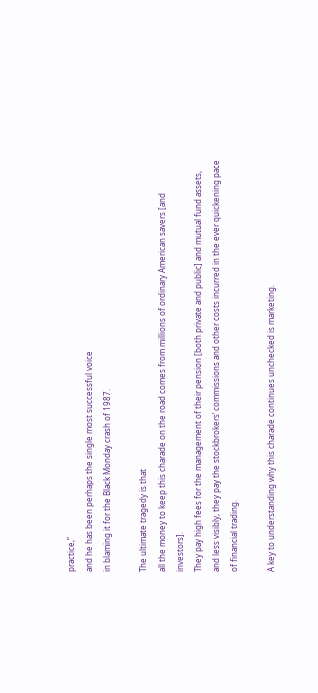practice,”
and he has been perhaps the single most successful voice
in blaming it for the Black Monday crash of 1987.

The ultimate tragedy is that
all the money to keep this charade on the road comes from millions of ordinary American savers [and investors].
They pay high fees for the management of their pension [both private and public] and mutual fund assets, and less visibly, they pay the stockbrokers’ commissions and other costs incurred in the ever quickening pace of financial trading.

A key to understanding why this charade continues unchecked is marketing.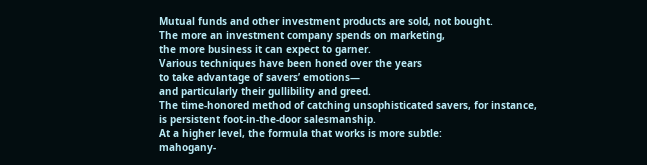Mutual funds and other investment products are sold, not bought.
The more an investment company spends on marketing,
the more business it can expect to garner.
Various techniques have been honed over the years
to take advantage of savers’ emotions—
and particularly their gullibility and greed.
The time-honored method of catching unsophisticated savers, for instance,
is persistent foot-in-the-door salesmanship.
At a higher level, the formula that works is more subtle:
mahogany-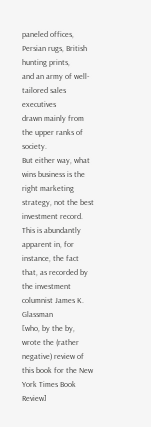paneled offices, Persian rugs, British hunting prints,
and an army of well-tailored sales executives
drawn mainly from the upper ranks of society.
But either way, what wins business is the right marketing strategy, not the best investment record.
This is abundantly apparent in, for instance, the fact that, as recorded by the investment columnist James K. Glassman
[who, by the by,
wrote the (rather negative) review of this book for the New York Times Book Review]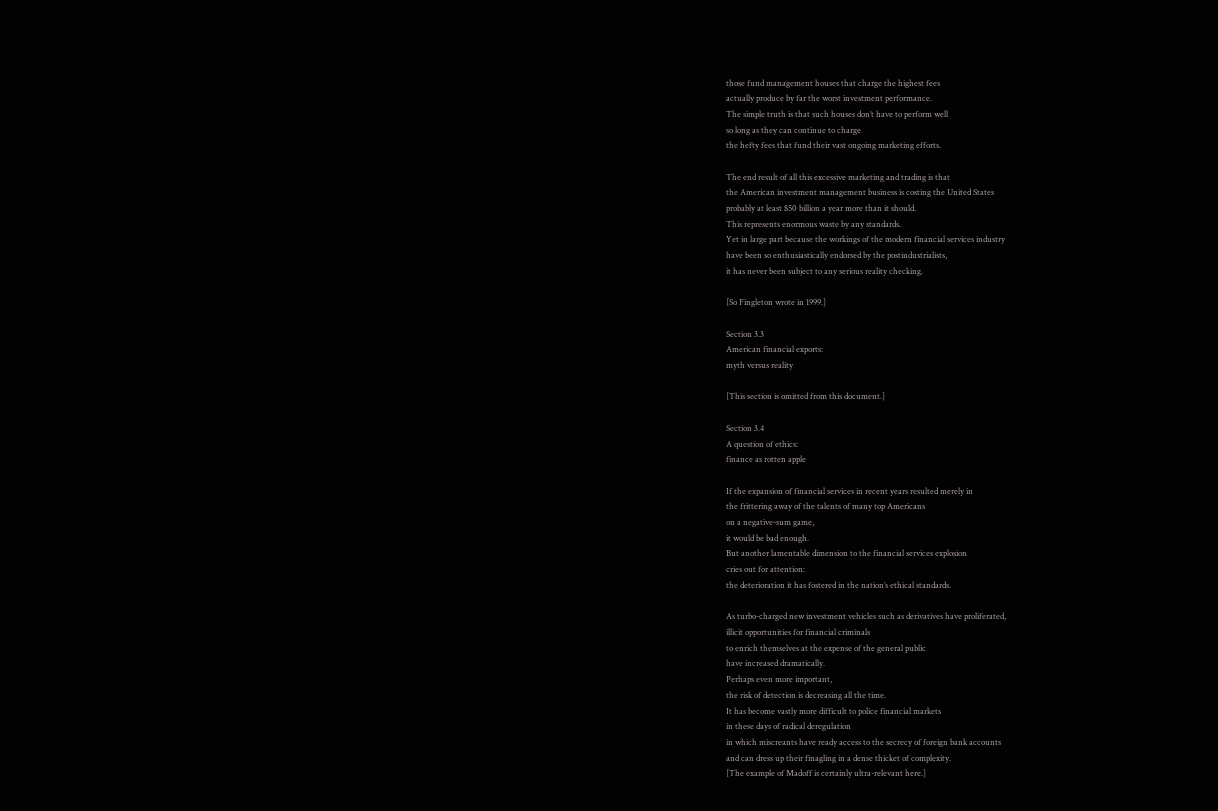those fund management houses that charge the highest fees
actually produce by far the worst investment performance.
The simple truth is that such houses don’t have to perform well
so long as they can continue to charge
the hefty fees that fund their vast ongoing marketing efforts.

The end result of all this excessive marketing and trading is that
the American investment management business is costing the United States
probably at least $50 billion a year more than it should.
This represents enormous waste by any standards.
Yet in large part because the workings of the modern financial services industry
have been so enthusiastically endorsed by the postindustrialists,
it has never been subject to any serious reality checking.

[So Fingleton wrote in 1999.]

Section 3.3
American financial exports:
myth versus reality

[This section is omitted from this document.]

Section 3.4
A question of ethics:
finance as rotten apple

If the expansion of financial services in recent years resulted merely in
the frittering away of the talents of many top Americans
on a negative-sum game,
it would be bad enough.
But another lamentable dimension to the financial services explosion
cries out for attention:
the deterioration it has fostered in the nation’s ethical standards.

As turbo-charged new investment vehicles such as derivatives have proliferated,
illicit opportunities for financial criminals
to enrich themselves at the expense of the general public
have increased dramatically.
Perhaps even more important,
the risk of detection is decreasing all the time.
It has become vastly more difficult to police financial markets
in these days of radical deregulation
in which miscreants have ready access to the secrecy of foreign bank accounts
and can dress up their finagling in a dense thicket of complexity.
[The example of Madoff is certainly ultra-relevant here.]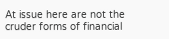At issue here are not the cruder forms of financial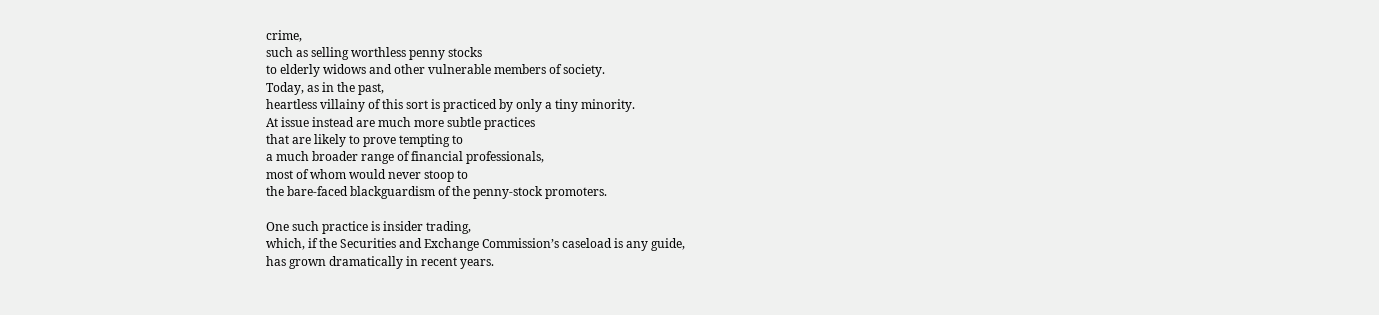crime,
such as selling worthless penny stocks
to elderly widows and other vulnerable members of society.
Today, as in the past,
heartless villainy of this sort is practiced by only a tiny minority.
At issue instead are much more subtle practices
that are likely to prove tempting to
a much broader range of financial professionals,
most of whom would never stoop to
the bare-faced blackguardism of the penny-stock promoters.

One such practice is insider trading,
which, if the Securities and Exchange Commission’s caseload is any guide,
has grown dramatically in recent years.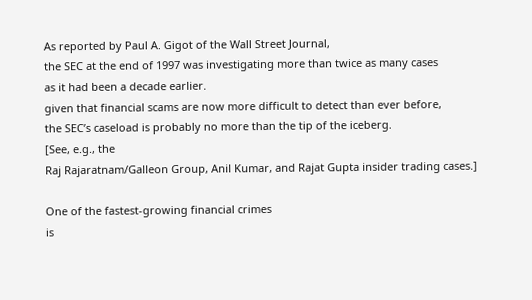As reported by Paul A. Gigot of the Wall Street Journal,
the SEC at the end of 1997 was investigating more than twice as many cases
as it had been a decade earlier.
given that financial scams are now more difficult to detect than ever before,
the SEC’s caseload is probably no more than the tip of the iceberg.
[See, e.g., the
Raj Rajaratnam/Galleon Group, Anil Kumar, and Rajat Gupta insider trading cases.]

One of the fastest-growing financial crimes
is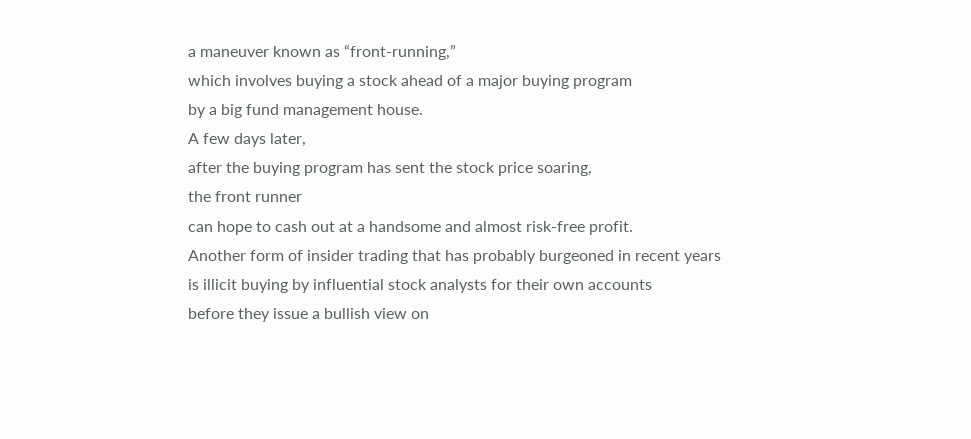a maneuver known as “front-running,”
which involves buying a stock ahead of a major buying program
by a big fund management house.
A few days later,
after the buying program has sent the stock price soaring,
the front runner
can hope to cash out at a handsome and almost risk-free profit.
Another form of insider trading that has probably burgeoned in recent years
is illicit buying by influential stock analysts for their own accounts
before they issue a bullish view on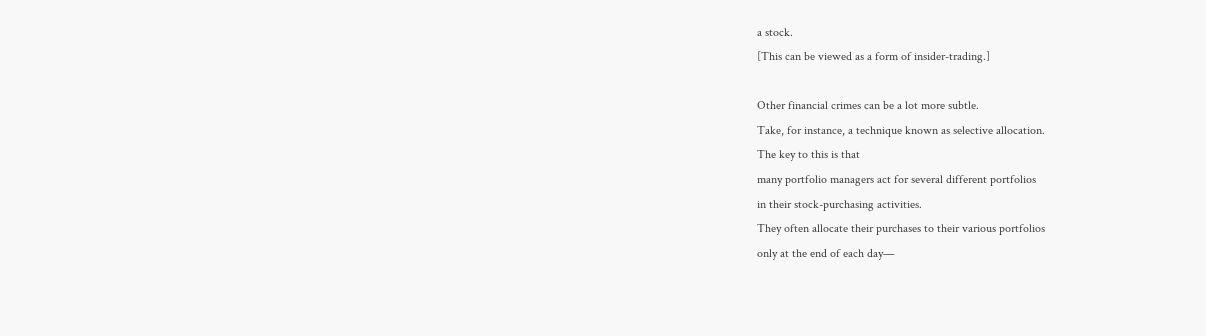a stock.
[This can be viewed as a form of insider-trading.]

Other financial crimes can be a lot more subtle.
Take, for instance, a technique known as selective allocation.
The key to this is that
many portfolio managers act for several different portfolios
in their stock-purchasing activities.
They often allocate their purchases to their various portfolios
only at the end of each day—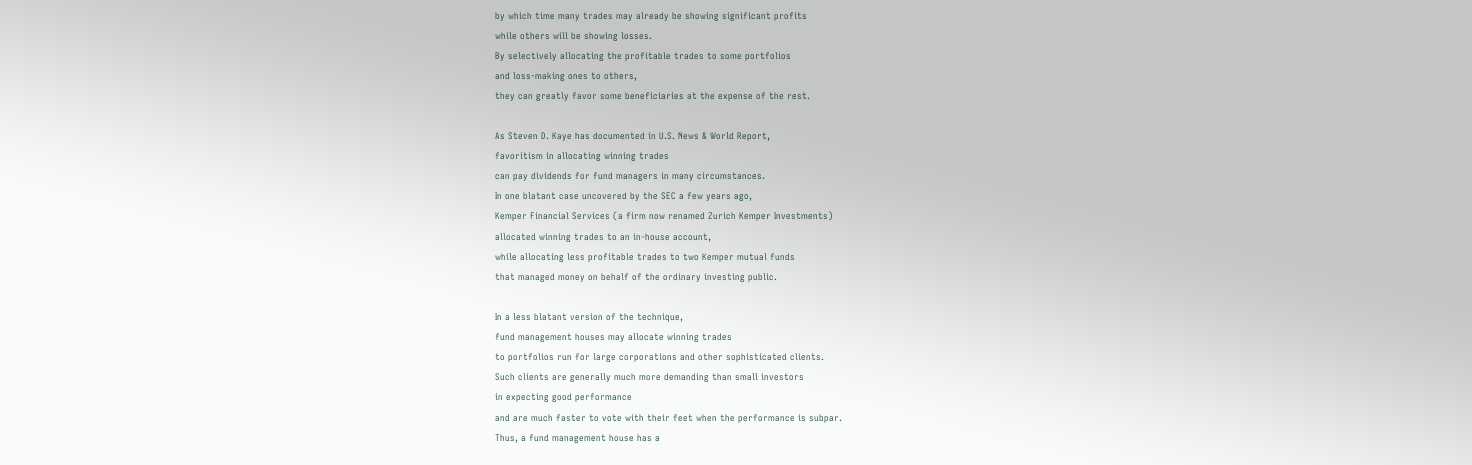by which time many trades may already be showing significant profits
while others will be showing losses.
By selectively allocating the profitable trades to some portfolios
and loss-making ones to others,
they can greatly favor some beneficiaries at the expense of the rest.

As Steven D. Kaye has documented in U.S. News & World Report,
favoritism in allocating winning trades
can pay dividends for fund managers in many circumstances.
In one blatant case uncovered by the SEC a few years ago,
Kemper Financial Services (a firm now renamed Zurich Kemper Investments)
allocated winning trades to an in-house account,
while allocating less profitable trades to two Kemper mutual funds
that managed money on behalf of the ordinary investing public.

In a less blatant version of the technique,
fund management houses may allocate winning trades
to portfolios run for large corporations and other sophisticated clients.
Such clients are generally much more demanding than small investors
in expecting good performance
and are much faster to vote with their feet when the performance is subpar.
Thus, a fund management house has a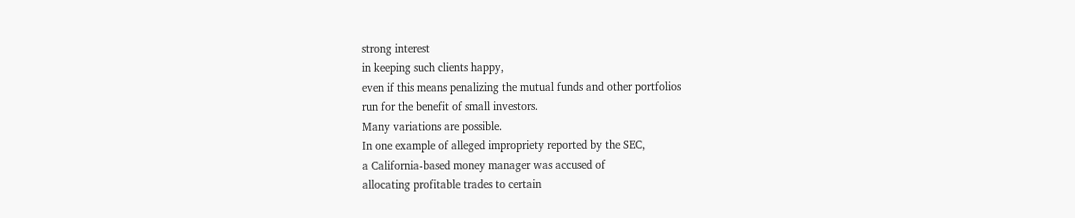strong interest
in keeping such clients happy,
even if this means penalizing the mutual funds and other portfolios
run for the benefit of small investors.
Many variations are possible.
In one example of alleged impropriety reported by the SEC,
a California-based money manager was accused of
allocating profitable trades to certain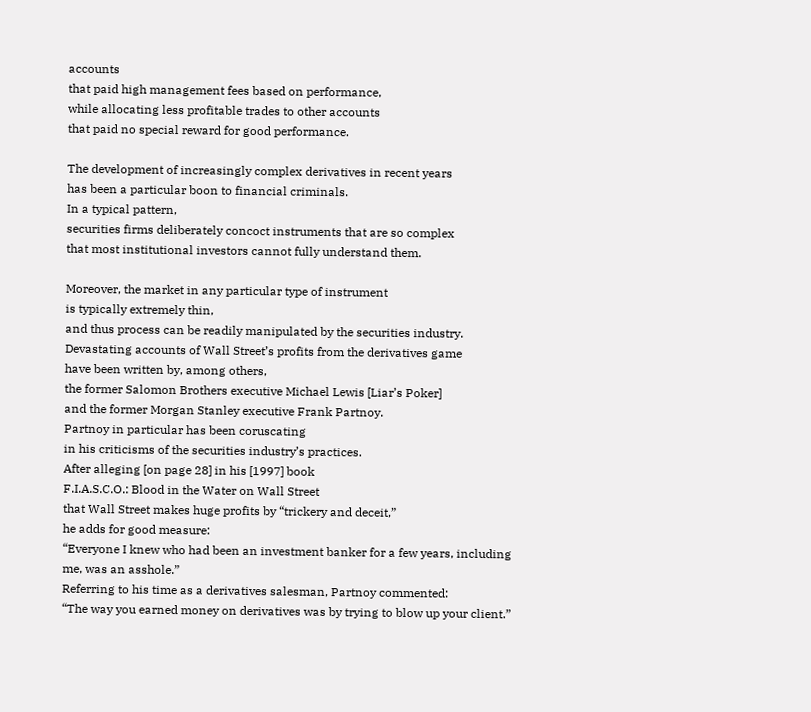accounts
that paid high management fees based on performance,
while allocating less profitable trades to other accounts
that paid no special reward for good performance.

The development of increasingly complex derivatives in recent years
has been a particular boon to financial criminals.
In a typical pattern,
securities firms deliberately concoct instruments that are so complex
that most institutional investors cannot fully understand them.

Moreover, the market in any particular type of instrument
is typically extremely thin,
and thus process can be readily manipulated by the securities industry.
Devastating accounts of Wall Street’s profits from the derivatives game
have been written by, among others,
the former Salomon Brothers executive Michael Lewis [Liar’s Poker]
and the former Morgan Stanley executive Frank Partnoy.
Partnoy in particular has been coruscating
in his criticisms of the securities industry’s practices.
After alleging [on page 28] in his [1997] book
F.I.A.S.C.O.: Blood in the Water on Wall Street
that Wall Street makes huge profits by “trickery and deceit,”
he adds for good measure:
“Everyone I knew who had been an investment banker for a few years, including me, was an asshole.”
Referring to his time as a derivatives salesman, Partnoy commented:
“The way you earned money on derivatives was by trying to blow up your client.”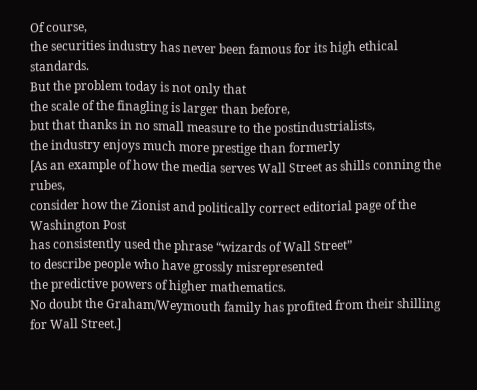Of course,
the securities industry has never been famous for its high ethical standards.
But the problem today is not only that
the scale of the finagling is larger than before,
but that thanks in no small measure to the postindustrialists,
the industry enjoys much more prestige than formerly
[As an example of how the media serves Wall Street as shills conning the rubes,
consider how the Zionist and politically correct editorial page of the Washington Post
has consistently used the phrase “wizards of Wall Street”
to describe people who have grossly misrepresented
the predictive powers of higher mathematics.
No doubt the Graham/Weymouth family has profited from their shilling for Wall Street.]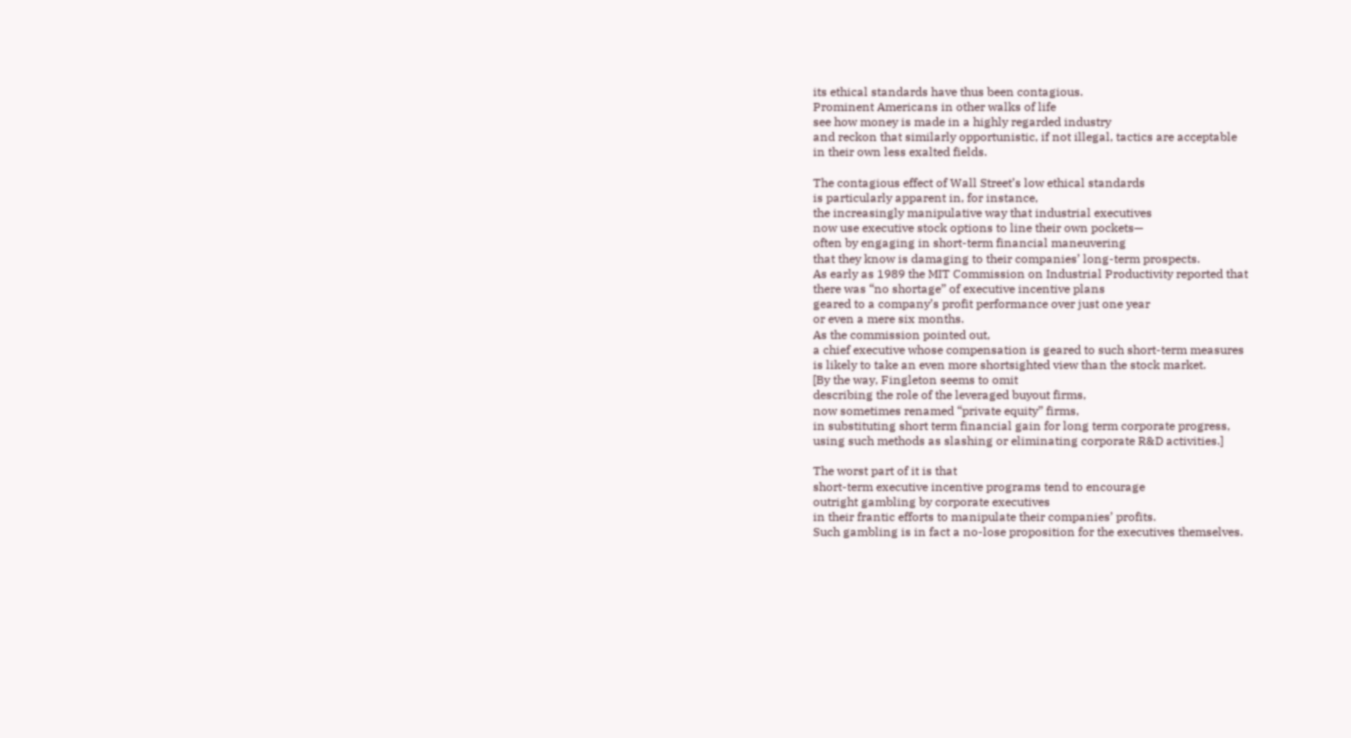its ethical standards have thus been contagious.
Prominent Americans in other walks of life
see how money is made in a highly regarded industry
and reckon that similarly opportunistic, if not illegal, tactics are acceptable
in their own less exalted fields.

The contagious effect of Wall Street’s low ethical standards
is particularly apparent in, for instance,
the increasingly manipulative way that industrial executives
now use executive stock options to line their own pockets—
often by engaging in short-term financial maneuvering
that they know is damaging to their companies’ long-term prospects.
As early as 1989 the MIT Commission on Industrial Productivity reported that
there was “no shortage” of executive incentive plans
geared to a company’s profit performance over just one year
or even a mere six months.
As the commission pointed out,
a chief executive whose compensation is geared to such short-term measures
is likely to take an even more shortsighted view than the stock market.
[By the way, Fingleton seems to omit
describing the role of the leveraged buyout firms,
now sometimes renamed “private equity” firms,
in substituting short term financial gain for long term corporate progress,
using such methods as slashing or eliminating corporate R&D activities.]

The worst part of it is that
short-term executive incentive programs tend to encourage
outright gambling by corporate executives
in their frantic efforts to manipulate their companies’ profits.
Such gambling is in fact a no-lose proposition for the executives themselves.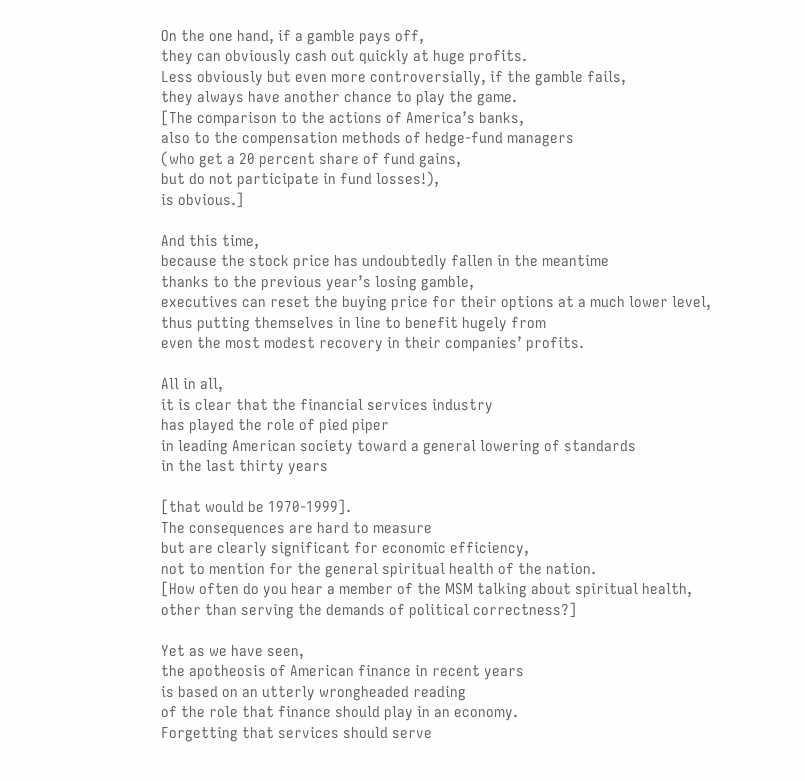On the one hand, if a gamble pays off,
they can obviously cash out quickly at huge profits.
Less obviously but even more controversially, if the gamble fails,
they always have another chance to play the game.
[The comparison to the actions of America’s banks,
also to the compensation methods of hedge-fund managers
(who get a 20 percent share of fund gains,
but do not participate in fund losses!),
is obvious.]

And this time,
because the stock price has undoubtedly fallen in the meantime
thanks to the previous year’s losing gamble,
executives can reset the buying price for their options at a much lower level,
thus putting themselves in line to benefit hugely from
even the most modest recovery in their companies’ profits.

All in all,
it is clear that the financial services industry
has played the role of pied piper
in leading American society toward a general lowering of standards
in the last thirty years

[that would be 1970-1999].
The consequences are hard to measure
but are clearly significant for economic efficiency,
not to mention for the general spiritual health of the nation.
[How often do you hear a member of the MSM talking about spiritual health,
other than serving the demands of political correctness?]

Yet as we have seen,
the apotheosis of American finance in recent years
is based on an utterly wrongheaded reading
of the role that finance should play in an economy.
Forgetting that services should serve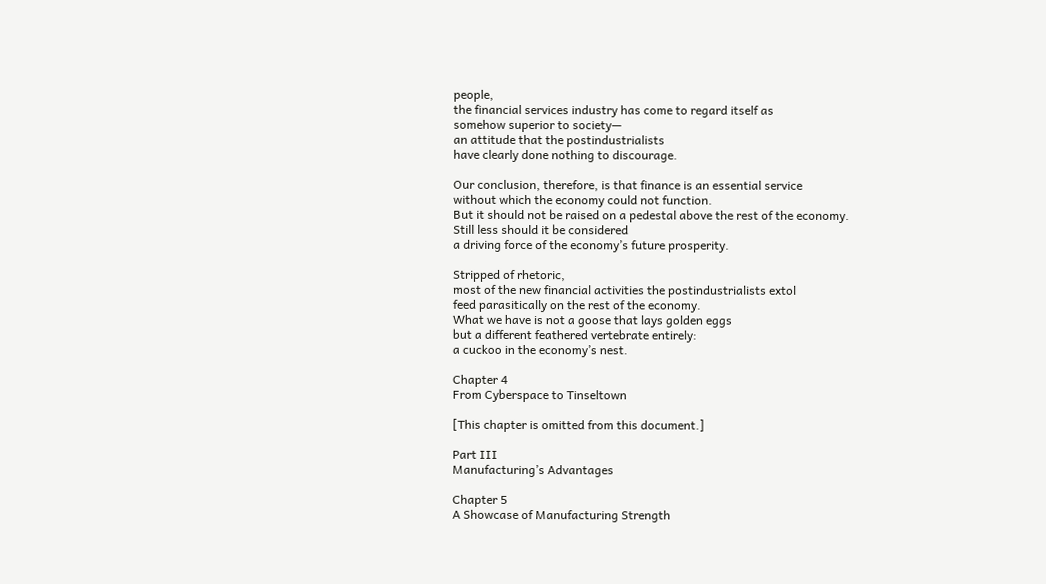people,
the financial services industry has come to regard itself as
somehow superior to society—
an attitude that the postindustrialists
have clearly done nothing to discourage.

Our conclusion, therefore, is that finance is an essential service
without which the economy could not function.
But it should not be raised on a pedestal above the rest of the economy.
Still less should it be considered
a driving force of the economy’s future prosperity.

Stripped of rhetoric,
most of the new financial activities the postindustrialists extol
feed parasitically on the rest of the economy.
What we have is not a goose that lays golden eggs
but a different feathered vertebrate entirely:
a cuckoo in the economy’s nest.

Chapter 4
From Cyberspace to Tinseltown

[This chapter is omitted from this document.]

Part III
Manufacturing’s Advantages

Chapter 5
A Showcase of Manufacturing Strength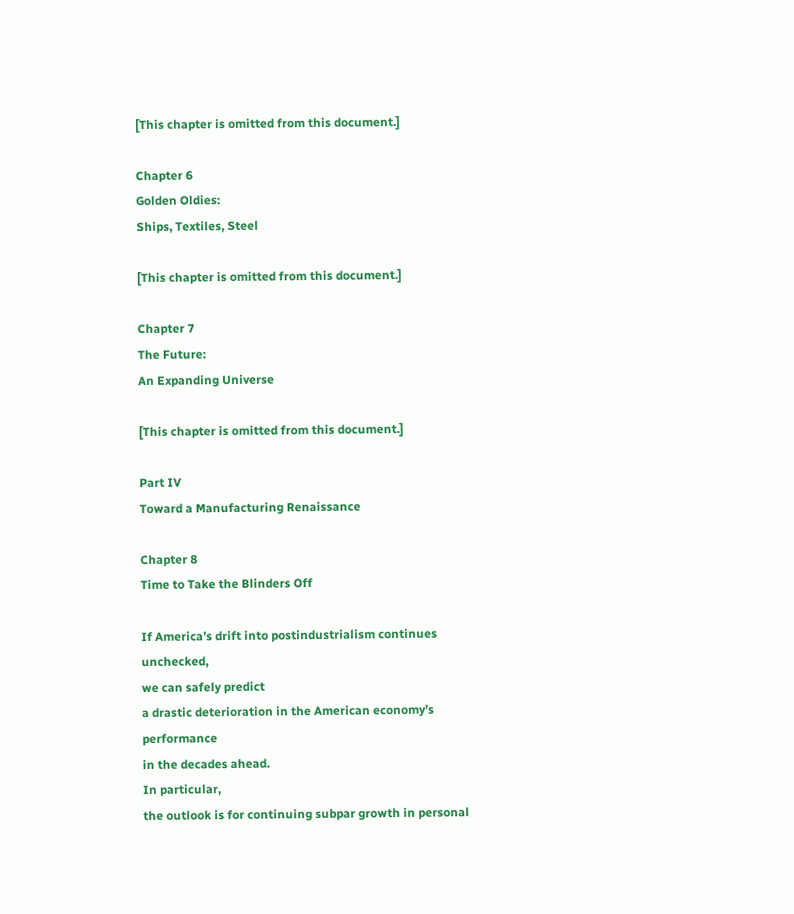[This chapter is omitted from this document.]

Chapter 6
Golden Oldies:
Ships, Textiles, Steel

[This chapter is omitted from this document.]

Chapter 7
The Future:
An Expanding Universe

[This chapter is omitted from this document.]

Part IV
Toward a Manufacturing Renaissance

Chapter 8
Time to Take the Blinders Off

If America’s drift into postindustrialism continues unchecked,
we can safely predict
a drastic deterioration in the American economy’s performance
in the decades ahead.
In particular,
the outlook is for continuing subpar growth in personal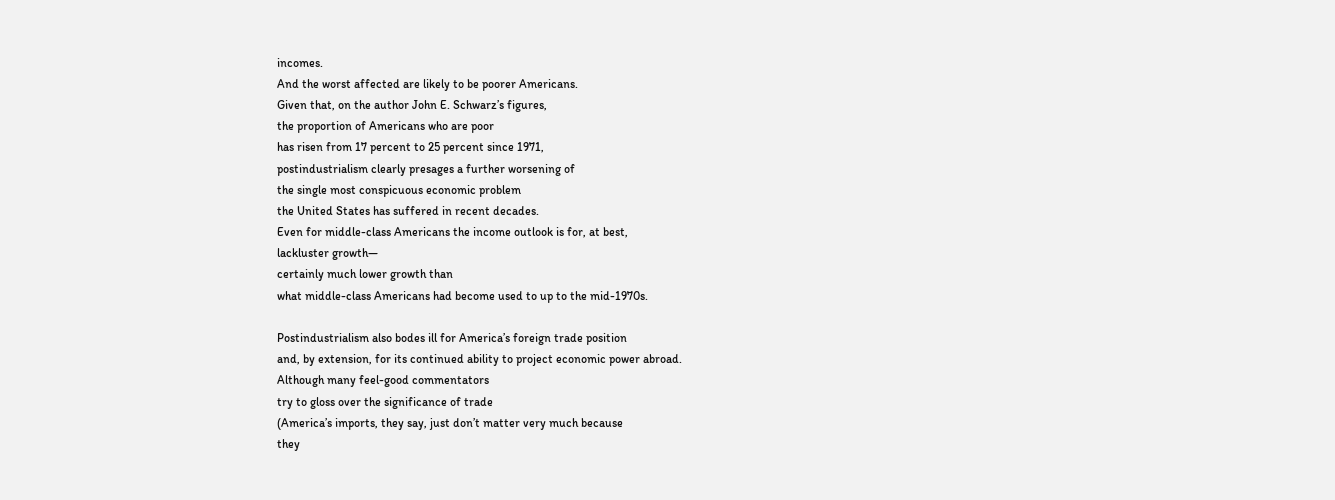incomes.
And the worst affected are likely to be poorer Americans.
Given that, on the author John E. Schwarz’s figures,
the proportion of Americans who are poor
has risen from 17 percent to 25 percent since 1971,
postindustrialism clearly presages a further worsening of
the single most conspicuous economic problem
the United States has suffered in recent decades.
Even for middle-class Americans the income outlook is for, at best,
lackluster growth—
certainly much lower growth than
what middle-class Americans had become used to up to the mid-1970s.

Postindustrialism also bodes ill for America’s foreign trade position
and, by extension, for its continued ability to project economic power abroad.
Although many feel-good commentators
try to gloss over the significance of trade
(America’s imports, they say, just don’t matter very much because
they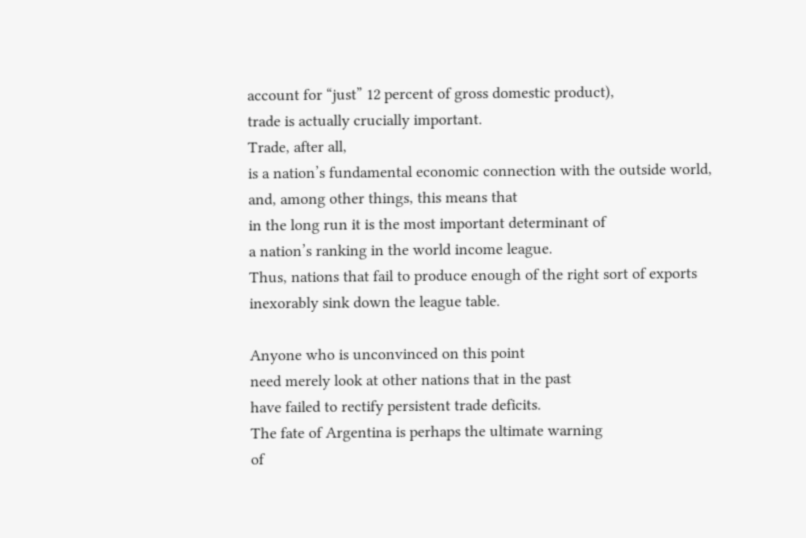account for “just” 12 percent of gross domestic product),
trade is actually crucially important.
Trade, after all,
is a nation’s fundamental economic connection with the outside world,
and, among other things, this means that
in the long run it is the most important determinant of
a nation’s ranking in the world income league.
Thus, nations that fail to produce enough of the right sort of exports
inexorably sink down the league table.

Anyone who is unconvinced on this point
need merely look at other nations that in the past
have failed to rectify persistent trade deficits.
The fate of Argentina is perhaps the ultimate warning
of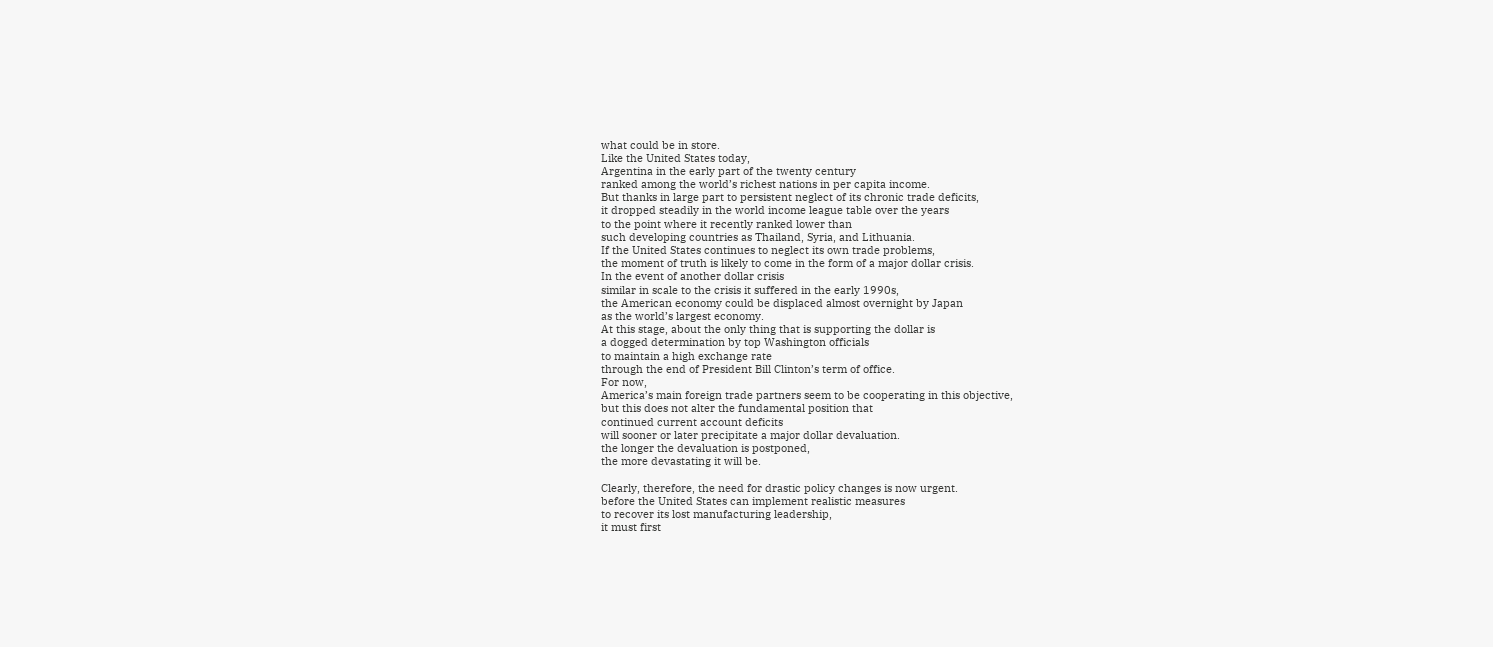what could be in store.
Like the United States today,
Argentina in the early part of the twenty century
ranked among the world’s richest nations in per capita income.
But thanks in large part to persistent neglect of its chronic trade deficits,
it dropped steadily in the world income league table over the years
to the point where it recently ranked lower than
such developing countries as Thailand, Syria, and Lithuania.
If the United States continues to neglect its own trade problems,
the moment of truth is likely to come in the form of a major dollar crisis.
In the event of another dollar crisis
similar in scale to the crisis it suffered in the early 1990s,
the American economy could be displaced almost overnight by Japan
as the world’s largest economy.
At this stage, about the only thing that is supporting the dollar is
a dogged determination by top Washington officials
to maintain a high exchange rate
through the end of President Bill Clinton’s term of office.
For now,
America’s main foreign trade partners seem to be cooperating in this objective,
but this does not alter the fundamental position that
continued current account deficits
will sooner or later precipitate a major dollar devaluation.
the longer the devaluation is postponed,
the more devastating it will be.

Clearly, therefore, the need for drastic policy changes is now urgent.
before the United States can implement realistic measures
to recover its lost manufacturing leadership,
it must first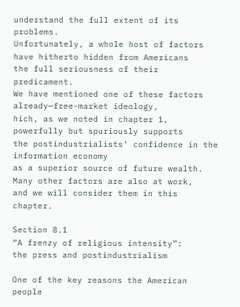understand the full extent of its problems.
Unfortunately, a whole host of factors have hitherto hidden from Americans
the full seriousness of their predicament.
We have mentioned one of these factors already—free-market ideology,
hich, as we noted in chapter 1,
powerfully but spuriously supports
the postindustrialists’ confidence in the information economy
as a superior source of future wealth.
Many other factors are also at work,
and we will consider them in this chapter.

Section 8.1
“A frenzy of religious intensity”:
the press and postindustrialism

One of the key reasons the American people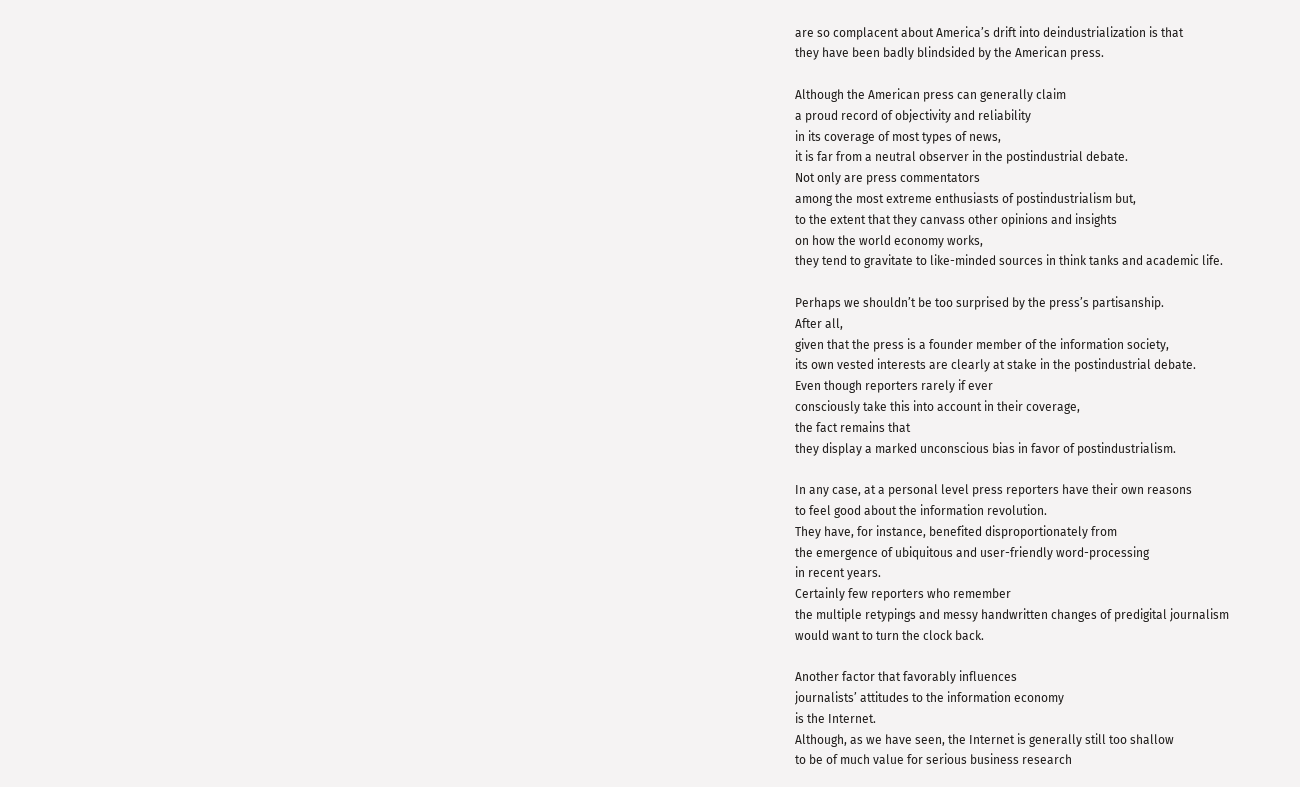are so complacent about America’s drift into deindustrialization is that
they have been badly blindsided by the American press.

Although the American press can generally claim
a proud record of objectivity and reliability
in its coverage of most types of news,
it is far from a neutral observer in the postindustrial debate.
Not only are press commentators
among the most extreme enthusiasts of postindustrialism but,
to the extent that they canvass other opinions and insights
on how the world economy works,
they tend to gravitate to like-minded sources in think tanks and academic life.

Perhaps we shouldn’t be too surprised by the press’s partisanship.
After all,
given that the press is a founder member of the information society,
its own vested interests are clearly at stake in the postindustrial debate.
Even though reporters rarely if ever
consciously take this into account in their coverage,
the fact remains that
they display a marked unconscious bias in favor of postindustrialism.

In any case, at a personal level press reporters have their own reasons
to feel good about the information revolution.
They have, for instance, benefited disproportionately from
the emergence of ubiquitous and user-friendly word-processing
in recent years.
Certainly few reporters who remember
the multiple retypings and messy handwritten changes of predigital journalism
would want to turn the clock back.

Another factor that favorably influences
journalists’ attitudes to the information economy
is the Internet.
Although, as we have seen, the Internet is generally still too shallow
to be of much value for serious business research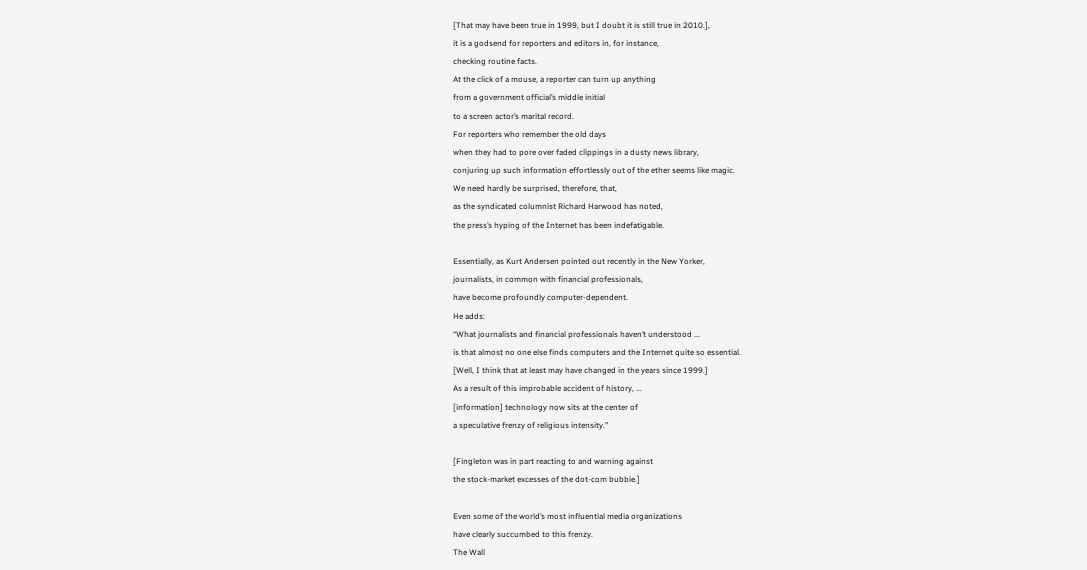[That may have been true in 1999, but I doubt it is still true in 2010.],
it is a godsend for reporters and editors in, for instance,
checking routine facts.
At the click of a mouse, a reporter can turn up anything
from a government official’s middle initial
to a screen actor’s marital record.
For reporters who remember the old days
when they had to pore over faded clippings in a dusty news library,
conjuring up such information effortlessly out of the ether seems like magic.
We need hardly be surprised, therefore, that,
as the syndicated columnist Richard Harwood has noted,
the press’s hyping of the Internet has been indefatigable.

Essentially, as Kurt Andersen pointed out recently in the New Yorker,
journalists, in common with financial professionals,
have become profoundly computer-dependent.
He adds:
“What journalists and financial professionals haven’t understood ...
is that almost no one else finds computers and the Internet quite so essential.
[Well, I think that at least may have changed in the years since 1999.]
As a result of this improbable accident of history, ...
[information] technology now sits at the center of
a speculative frenzy of religious intensity.”

[Fingleton was in part reacting to and warning against
the stock-market excesses of the dot-com bubble.]

Even some of the world’s most influential media organizations
have clearly succumbed to this frenzy.
The Wall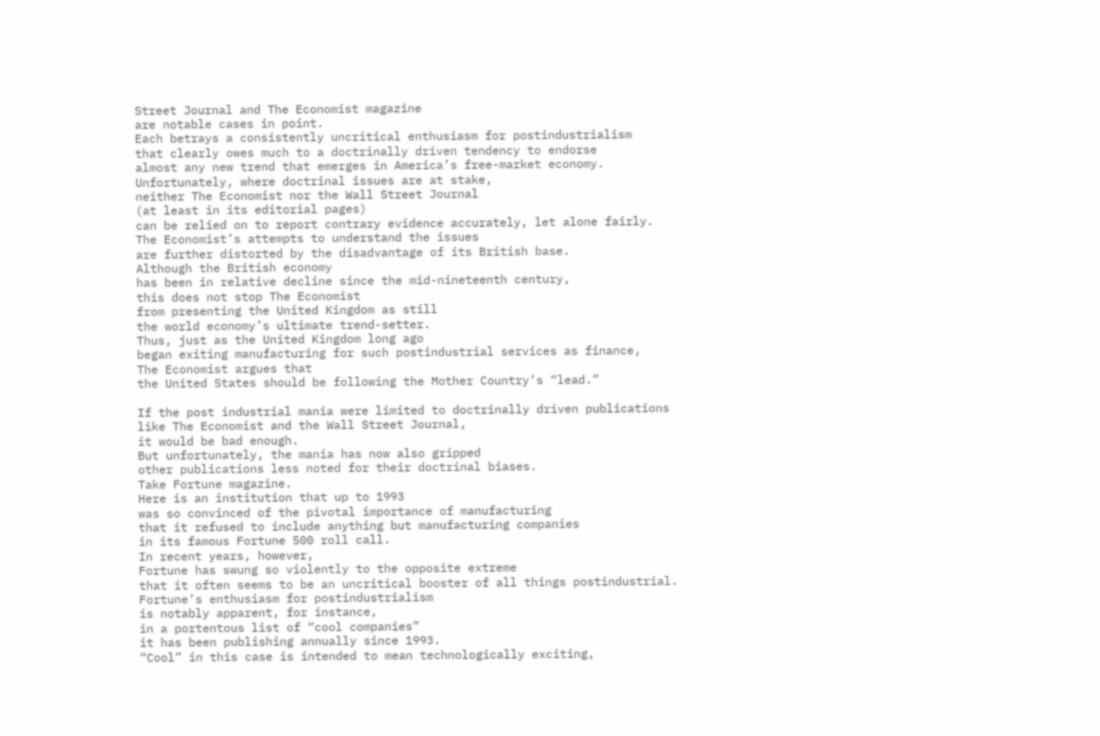Street Journal and The Economist magazine
are notable cases in point.
Each betrays a consistently uncritical enthusiasm for postindustrialism
that clearly owes much to a doctrinally driven tendency to endorse
almost any new trend that emerges in America’s free-market economy.
Unfortunately, where doctrinal issues are at stake,
neither The Economist nor the Wall Street Journal
(at least in its editorial pages)
can be relied on to report contrary evidence accurately, let alone fairly.
The Economist’s attempts to understand the issues
are further distorted by the disadvantage of its British base.
Although the British economy
has been in relative decline since the mid-nineteenth century,
this does not stop The Economist
from presenting the United Kingdom as still
the world economy’s ultimate trend-setter.
Thus, just as the United Kingdom long ago
began exiting manufacturing for such postindustrial services as finance,
The Economist argues that
the United States should be following the Mother Country’s “lead.”

If the post industrial mania were limited to doctrinally driven publications
like The Economist and the Wall Street Journal,
it would be bad enough.
But unfortunately, the mania has now also gripped
other publications less noted for their doctrinal biases.
Take Fortune magazine.
Here is an institution that up to 1993
was so convinced of the pivotal importance of manufacturing
that it refused to include anything but manufacturing companies
in its famous Fortune 500 roll call.
In recent years, however,
Fortune has swung so violently to the opposite extreme
that it often seems to be an uncritical booster of all things postindustrial.
Fortune’s enthusiasm for postindustrialism
is notably apparent, for instance,
in a portentous list of “cool companies”
it has been publishing annually since 1993.
“Cool” in this case is intended to mean technologically exciting,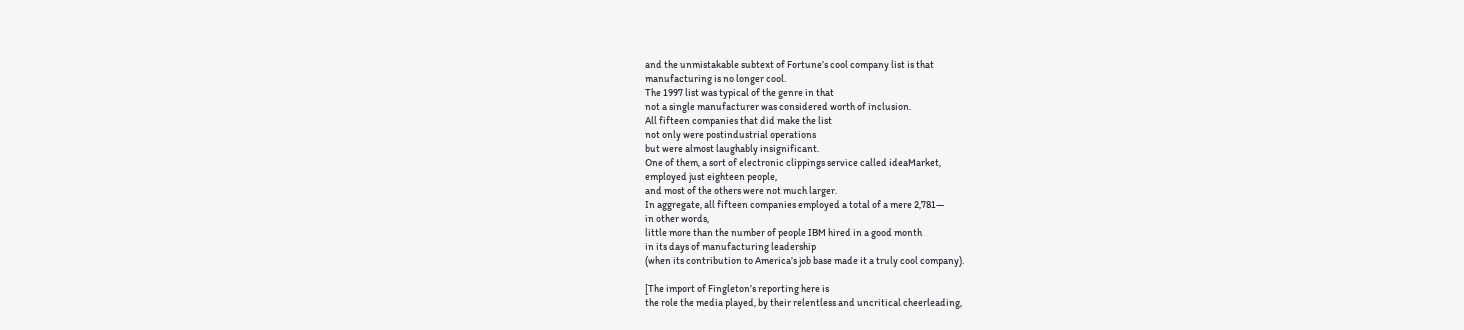and the unmistakable subtext of Fortune’s cool company list is that
manufacturing is no longer cool.
The 1997 list was typical of the genre in that
not a single manufacturer was considered worth of inclusion.
All fifteen companies that did make the list
not only were postindustrial operations
but were almost laughably insignificant.
One of them, a sort of electronic clippings service called ideaMarket,
employed just eighteen people,
and most of the others were not much larger.
In aggregate, all fifteen companies employed a total of a mere 2,781—
in other words,
little more than the number of people IBM hired in a good month
in its days of manufacturing leadership
(when its contribution to America’s job base made it a truly cool company).

[The import of Fingleton’s reporting here is
the role the media played, by their relentless and uncritical cheerleading,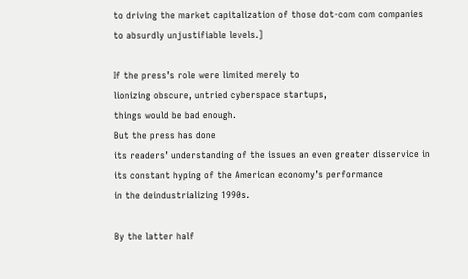to driving the market capitalization of those dot-com com companies
to absurdly unjustifiable levels.]

If the press’s role were limited merely to
lionizing obscure, untried cyberspace startups,
things would be bad enough.
But the press has done
its readers’ understanding of the issues an even greater disservice in
its constant hyping of the American economy’s performance
in the deindustrializing 1990s.

By the latter half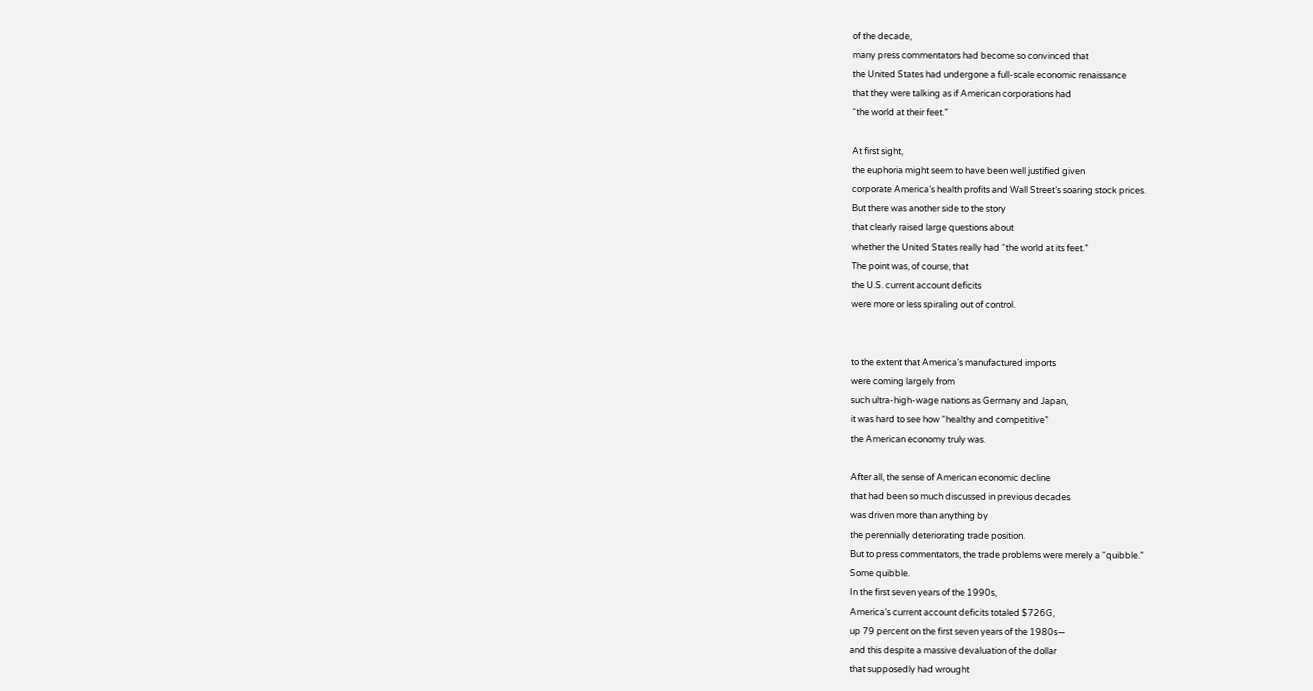of the decade,
many press commentators had become so convinced that
the United States had undergone a full-scale economic renaissance
that they were talking as if American corporations had
“the world at their feet.”

At first sight,
the euphoria might seem to have been well justified given
corporate America’s health profits and Wall Street’s soaring stock prices.
But there was another side to the story
that clearly raised large questions about
whether the United States really had “the world at its feet.”
The point was, of course, that
the U.S. current account deficits
were more or less spiraling out of control.


to the extent that America’s manufactured imports
were coming largely from
such ultra-high-wage nations as Germany and Japan,
it was hard to see how “healthy and competitive”
the American economy truly was.

After all, the sense of American economic decline
that had been so much discussed in previous decades
was driven more than anything by
the perennially deteriorating trade position.
But to press commentators, the trade problems were merely a “quibble.”
Some quibble.
In the first seven years of the 1990s,
America’s current account deficits totaled $726G,
up 79 percent on the first seven years of the 1980s—
and this despite a massive devaluation of the dollar
that supposedly had wrought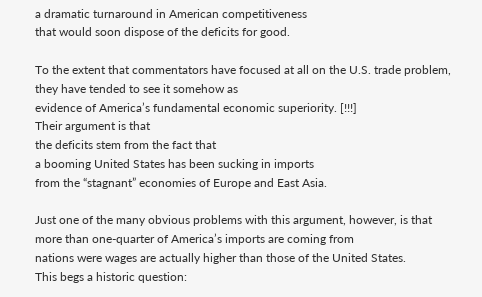a dramatic turnaround in American competitiveness
that would soon dispose of the deficits for good.

To the extent that commentators have focused at all on the U.S. trade problem,
they have tended to see it somehow as
evidence of America’s fundamental economic superiority. [!!!]
Their argument is that
the deficits stem from the fact that
a booming United States has been sucking in imports
from the “stagnant” economies of Europe and East Asia.

Just one of the many obvious problems with this argument, however, is that
more than one-quarter of America’s imports are coming from
nations were wages are actually higher than those of the United States.
This begs a historic question: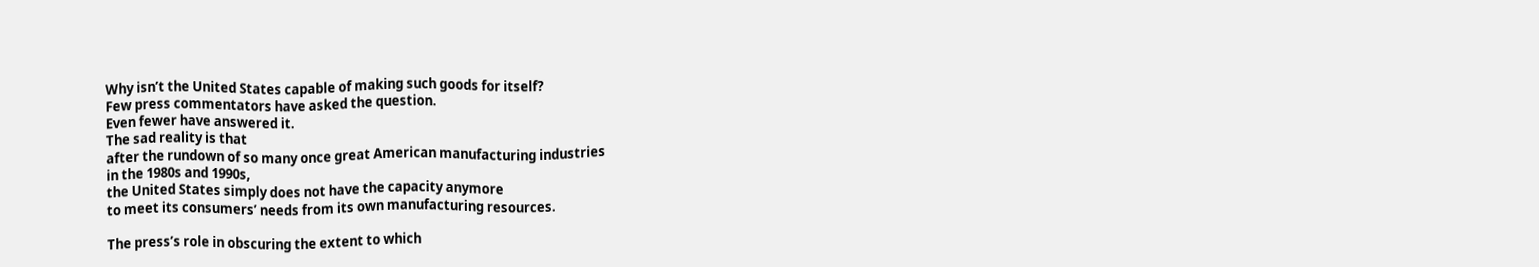Why isn’t the United States capable of making such goods for itself?
Few press commentators have asked the question.
Even fewer have answered it.
The sad reality is that
after the rundown of so many once great American manufacturing industries
in the 1980s and 1990s,
the United States simply does not have the capacity anymore
to meet its consumers’ needs from its own manufacturing resources.

The press’s role in obscuring the extent to which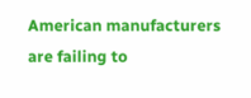American manufacturers are failing to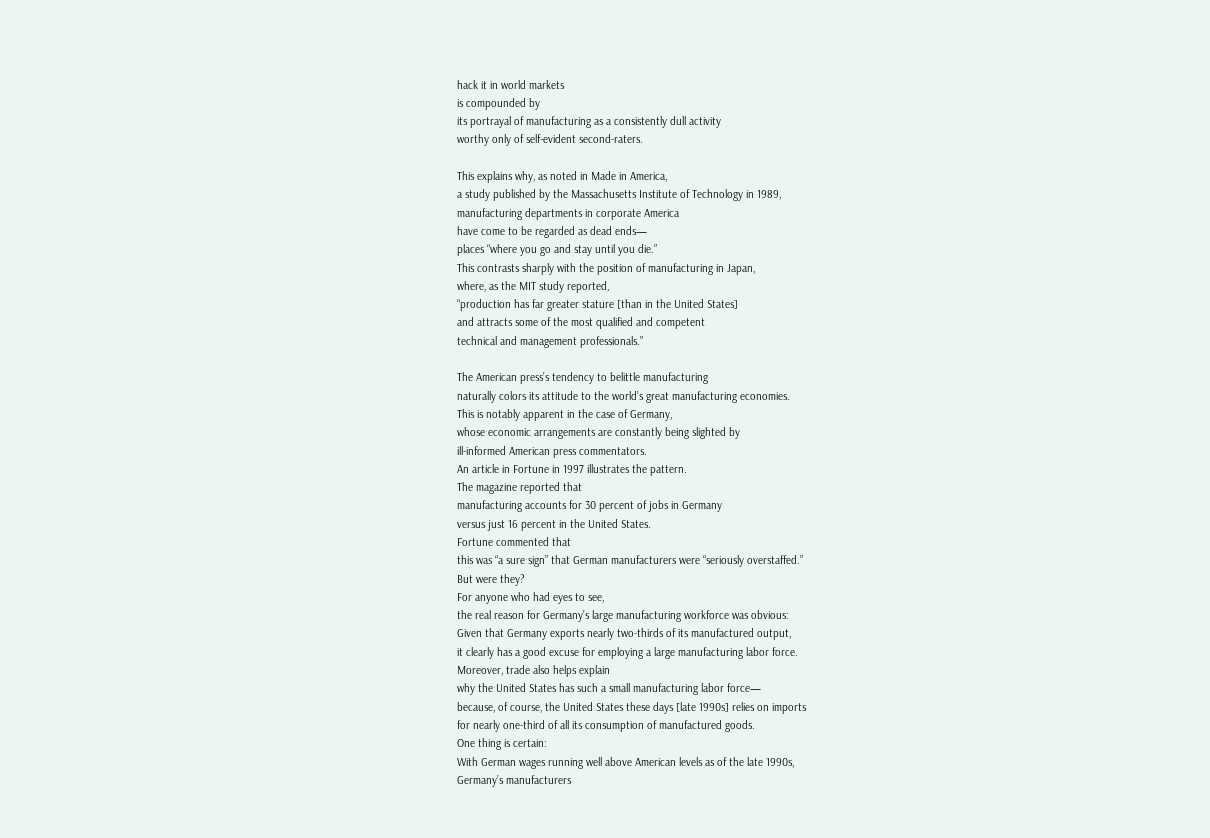hack it in world markets
is compounded by
its portrayal of manufacturing as a consistently dull activity
worthy only of self-evident second-raters.

This explains why, as noted in Made in America,
a study published by the Massachusetts Institute of Technology in 1989,
manufacturing departments in corporate America
have come to be regarded as dead ends—
places “where you go and stay until you die.”
This contrasts sharply with the position of manufacturing in Japan,
where, as the MIT study reported,
“production has far greater stature [than in the United States]
and attracts some of the most qualified and competent
technical and management professionals.”

The American press’s tendency to belittle manufacturing
naturally colors its attitude to the world’s great manufacturing economies.
This is notably apparent in the case of Germany,
whose economic arrangements are constantly being slighted by
ill-informed American press commentators.
An article in Fortune in 1997 illustrates the pattern.
The magazine reported that
manufacturing accounts for 30 percent of jobs in Germany
versus just 16 percent in the United States.
Fortune commented that
this was “a sure sign” that German manufacturers were “seriously overstaffed.”
But were they?
For anyone who had eyes to see,
the real reason for Germany’s large manufacturing workforce was obvious:
Given that Germany exports nearly two-thirds of its manufactured output,
it clearly has a good excuse for employing a large manufacturing labor force.
Moreover, trade also helps explain
why the United States has such a small manufacturing labor force—
because, of course, the United States these days [late 1990s] relies on imports
for nearly one-third of all its consumption of manufactured goods.
One thing is certain:
With German wages running well above American levels as of the late 1990s,
Germany’s manufacturers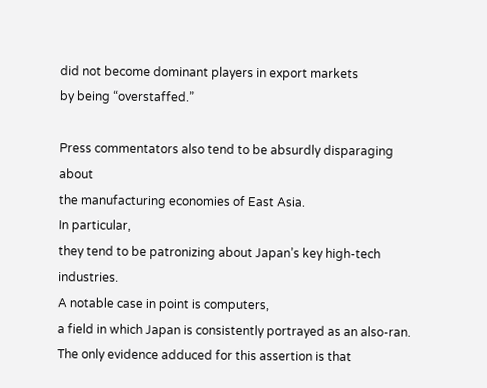did not become dominant players in export markets
by being “overstaffed.”

Press commentators also tend to be absurdly disparaging about
the manufacturing economies of East Asia.
In particular,
they tend to be patronizing about Japan’s key high-tech industries.
A notable case in point is computers,
a field in which Japan is consistently portrayed as an also-ran.
The only evidence adduced for this assertion is that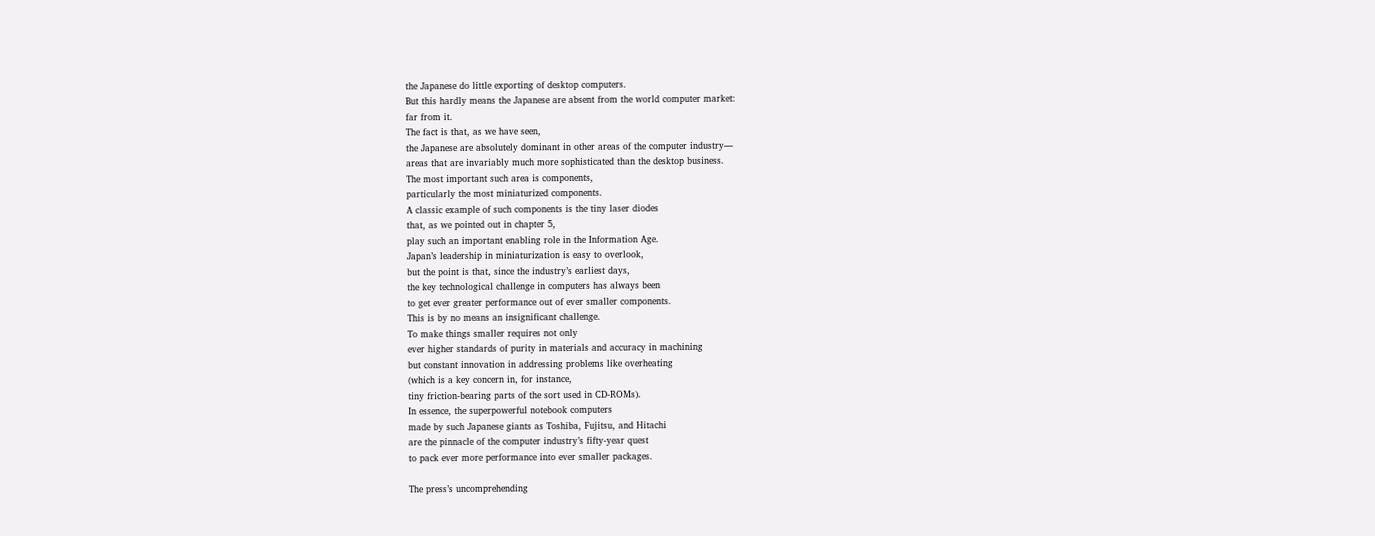the Japanese do little exporting of desktop computers.
But this hardly means the Japanese are absent from the world computer market:
far from it.
The fact is that, as we have seen,
the Japanese are absolutely dominant in other areas of the computer industry—
areas that are invariably much more sophisticated than the desktop business.
The most important such area is components,
particularly the most miniaturized components.
A classic example of such components is the tiny laser diodes
that, as we pointed out in chapter 5,
play such an important enabling role in the Information Age.
Japan’s leadership in miniaturization is easy to overlook,
but the point is that, since the industry’s earliest days,
the key technological challenge in computers has always been
to get ever greater performance out of ever smaller components.
This is by no means an insignificant challenge.
To make things smaller requires not only
ever higher standards of purity in materials and accuracy in machining
but constant innovation in addressing problems like overheating
(which is a key concern in, for instance,
tiny friction-bearing parts of the sort used in CD-ROMs).
In essence, the superpowerful notebook computers
made by such Japanese giants as Toshiba, Fujitsu, and Hitachi
are the pinnacle of the computer industry’s fifty-year quest
to pack ever more performance into ever smaller packages.

The press’s uncomprehending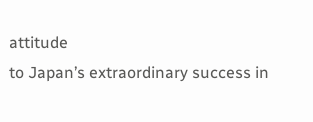attitude
to Japan’s extraordinary success in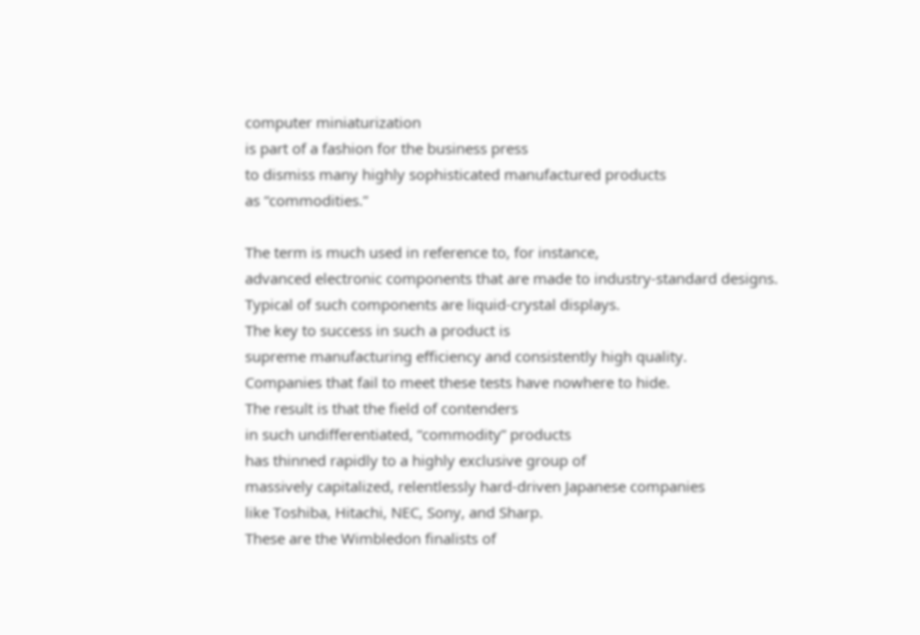computer miniaturization
is part of a fashion for the business press
to dismiss many highly sophisticated manufactured products
as “commodities.”

The term is much used in reference to, for instance,
advanced electronic components that are made to industry-standard designs.
Typical of such components are liquid-crystal displays.
The key to success in such a product is
supreme manufacturing efficiency and consistently high quality.
Companies that fail to meet these tests have nowhere to hide.
The result is that the field of contenders
in such undifferentiated, “commodity” products
has thinned rapidly to a highly exclusive group of
massively capitalized, relentlessly hard-driven Japanese companies
like Toshiba, Hitachi, NEC, Sony, and Sharp.
These are the Wimbledon finalists of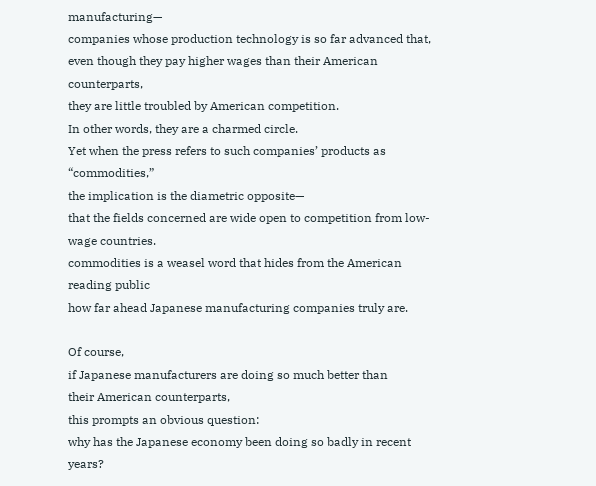manufacturing—
companies whose production technology is so far advanced that,
even though they pay higher wages than their American counterparts,
they are little troubled by American competition.
In other words, they are a charmed circle.
Yet when the press refers to such companies’ products as “commodities,”
the implication is the diametric opposite—
that the fields concerned are wide open to competition from low-wage countries.
commodities is a weasel word that hides from the American reading public
how far ahead Japanese manufacturing companies truly are.

Of course,
if Japanese manufacturers are doing so much better than
their American counterparts,
this prompts an obvious question:
why has the Japanese economy been doing so badly in recent years?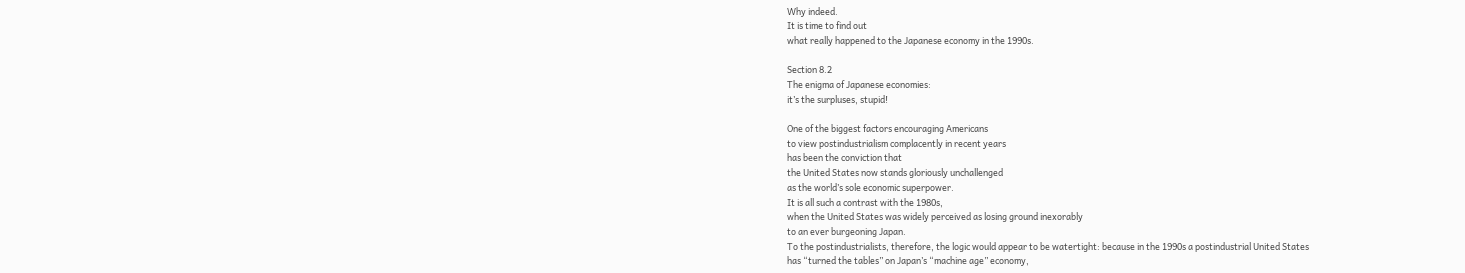Why indeed.
It is time to find out
what really happened to the Japanese economy in the 1990s.

Section 8.2
The enigma of Japanese economies:
it’s the surpluses, stupid!

One of the biggest factors encouraging Americans
to view postindustrialism complacently in recent years
has been the conviction that
the United States now stands gloriously unchallenged
as the world’s sole economic superpower.
It is all such a contrast with the 1980s,
when the United States was widely perceived as losing ground inexorably
to an ever burgeoning Japan.
To the postindustrialists, therefore, the logic would appear to be watertight: because in the 1990s a postindustrial United States
has “turned the tables” on Japan’s “machine age” economy,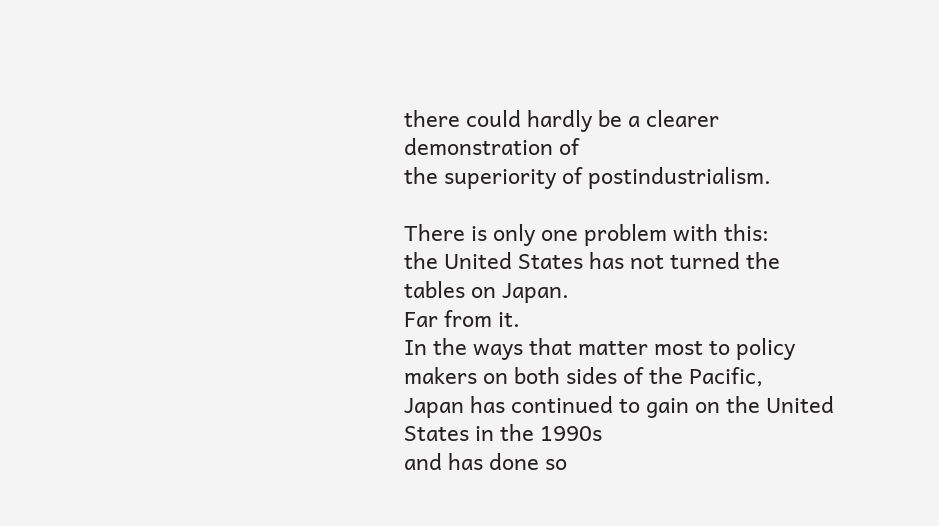there could hardly be a clearer demonstration of
the superiority of postindustrialism.

There is only one problem with this:
the United States has not turned the tables on Japan.
Far from it.
In the ways that matter most to policy makers on both sides of the Pacific,
Japan has continued to gain on the United States in the 1990s
and has done so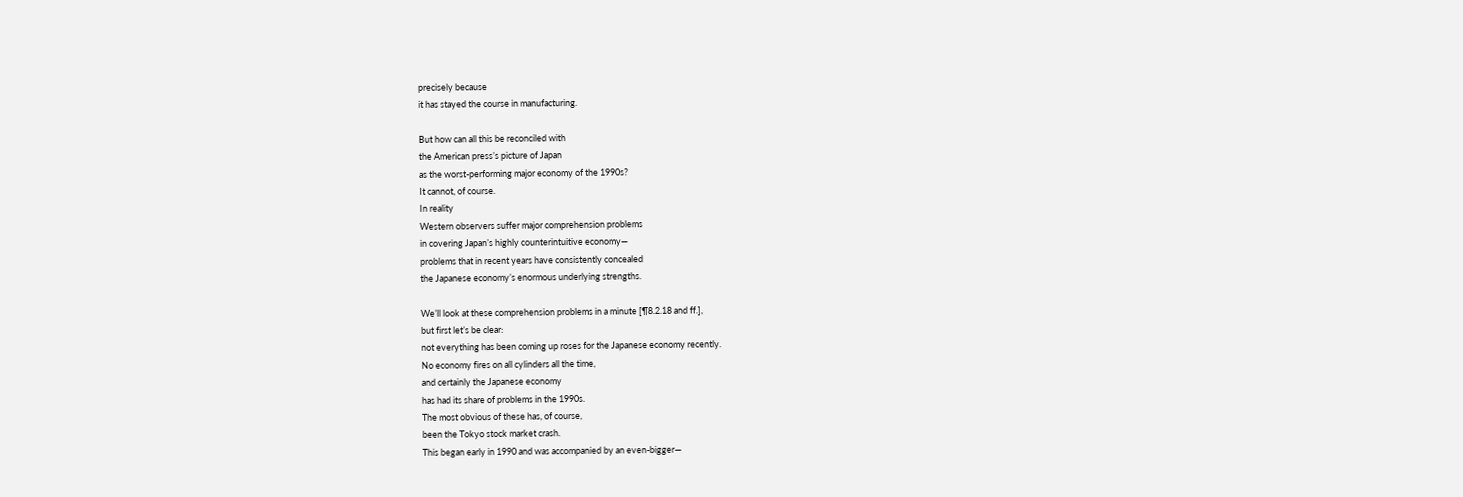precisely because
it has stayed the course in manufacturing.

But how can all this be reconciled with
the American press’s picture of Japan
as the worst-performing major economy of the 1990s?
It cannot, of course.
In reality
Western observers suffer major comprehension problems
in covering Japan’s highly counterintuitive economy—
problems that in recent years have consistently concealed
the Japanese economy’s enormous underlying strengths.

We’ll look at these comprehension problems in a minute [¶8.2.18 and ff.],
but first let’s be clear:
not everything has been coming up roses for the Japanese economy recently.
No economy fires on all cylinders all the time,
and certainly the Japanese economy
has had its share of problems in the 1990s.
The most obvious of these has, of course,
been the Tokyo stock market crash.
This began early in 1990 and was accompanied by an even-bigger—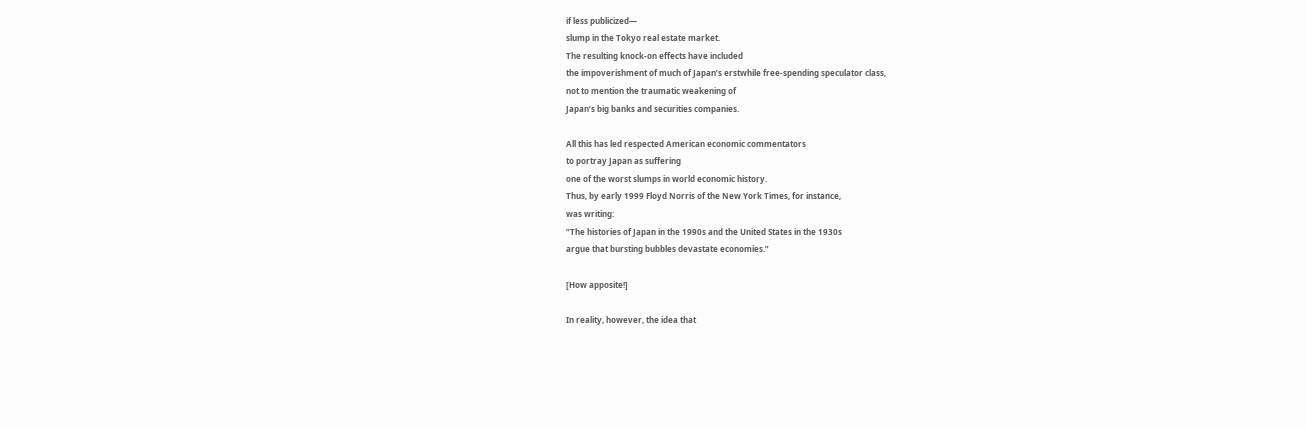if less publicized—
slump in the Tokyo real estate market.
The resulting knock-on effects have included
the impoverishment of much of Japan’s erstwhile free-spending speculator class,
not to mention the traumatic weakening of
Japan’s big banks and securities companies.

All this has led respected American economic commentators
to portray Japan as suffering
one of the worst slumps in world economic history.
Thus, by early 1999 Floyd Norris of the New York Times, for instance,
was writing:
“The histories of Japan in the 1990s and the United States in the 1930s
argue that bursting bubbles devastate economies.”

[How apposite!]

In reality, however, the idea that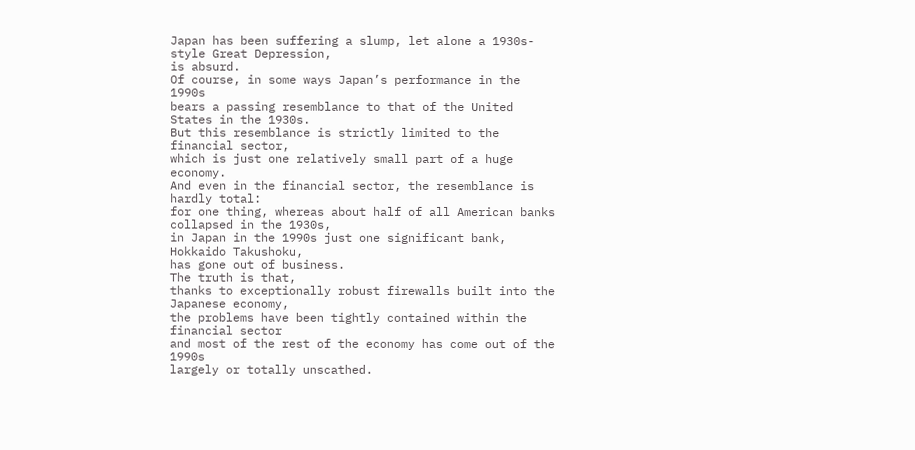Japan has been suffering a slump, let alone a 1930s-style Great Depression,
is absurd.
Of course, in some ways Japan’s performance in the 1990s
bears a passing resemblance to that of the United States in the 1930s.
But this resemblance is strictly limited to the financial sector,
which is just one relatively small part of a huge economy.
And even in the financial sector, the resemblance is hardly total:
for one thing, whereas about half of all American banks collapsed in the 1930s,
in Japan in the 1990s just one significant bank, Hokkaido Takushoku,
has gone out of business.
The truth is that,
thanks to exceptionally robust firewalls built into the Japanese economy,
the problems have been tightly contained within the financial sector
and most of the rest of the economy has come out of the 1990s
largely or totally unscathed.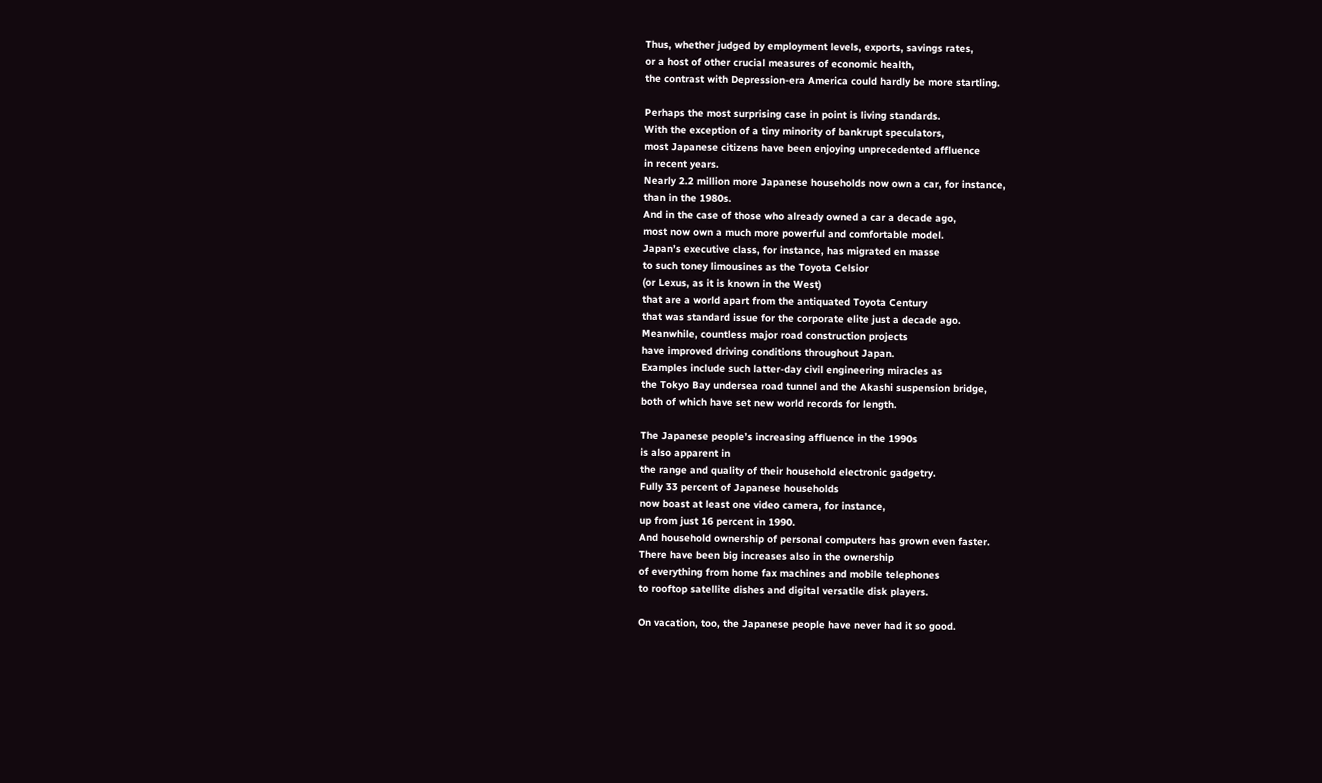Thus, whether judged by employment levels, exports, savings rates,
or a host of other crucial measures of economic health,
the contrast with Depression-era America could hardly be more startling.

Perhaps the most surprising case in point is living standards.
With the exception of a tiny minority of bankrupt speculators,
most Japanese citizens have been enjoying unprecedented affluence
in recent years.
Nearly 2.2 million more Japanese households now own a car, for instance,
than in the 1980s.
And in the case of those who already owned a car a decade ago,
most now own a much more powerful and comfortable model.
Japan’s executive class, for instance, has migrated en masse
to such toney limousines as the Toyota Celsior
(or Lexus, as it is known in the West)
that are a world apart from the antiquated Toyota Century
that was standard issue for the corporate elite just a decade ago.
Meanwhile, countless major road construction projects
have improved driving conditions throughout Japan.
Examples include such latter-day civil engineering miracles as
the Tokyo Bay undersea road tunnel and the Akashi suspension bridge,
both of which have set new world records for length.

The Japanese people’s increasing affluence in the 1990s
is also apparent in
the range and quality of their household electronic gadgetry.
Fully 33 percent of Japanese households
now boast at least one video camera, for instance,
up from just 16 percent in 1990.
And household ownership of personal computers has grown even faster.
There have been big increases also in the ownership
of everything from home fax machines and mobile telephones
to rooftop satellite dishes and digital versatile disk players.

On vacation, too, the Japanese people have never had it so good.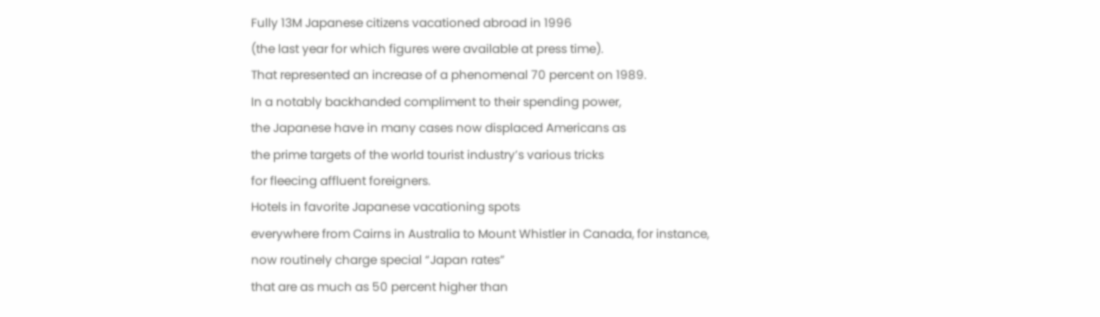Fully 13M Japanese citizens vacationed abroad in 1996
(the last year for which figures were available at press time).
That represented an increase of a phenomenal 70 percent on 1989.
In a notably backhanded compliment to their spending power,
the Japanese have in many cases now displaced Americans as
the prime targets of the world tourist industry’s various tricks
for fleecing affluent foreigners.
Hotels in favorite Japanese vacationing spots
everywhere from Cairns in Australia to Mount Whistler in Canada, for instance,
now routinely charge special “Japan rates”
that are as much as 50 percent higher than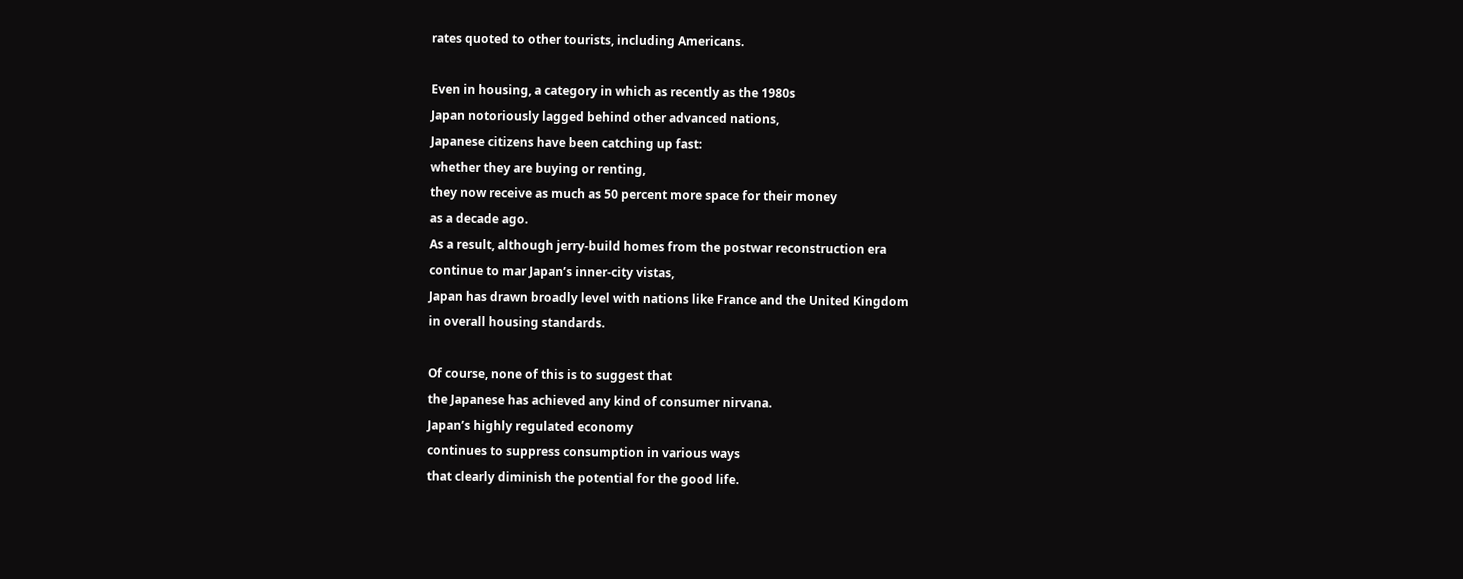rates quoted to other tourists, including Americans.

Even in housing, a category in which as recently as the 1980s
Japan notoriously lagged behind other advanced nations,
Japanese citizens have been catching up fast:
whether they are buying or renting,
they now receive as much as 50 percent more space for their money
as a decade ago.
As a result, although jerry-build homes from the postwar reconstruction era
continue to mar Japan’s inner-city vistas,
Japan has drawn broadly level with nations like France and the United Kingdom
in overall housing standards.

Of course, none of this is to suggest that
the Japanese has achieved any kind of consumer nirvana.
Japan’s highly regulated economy
continues to suppress consumption in various ways
that clearly diminish the potential for the good life.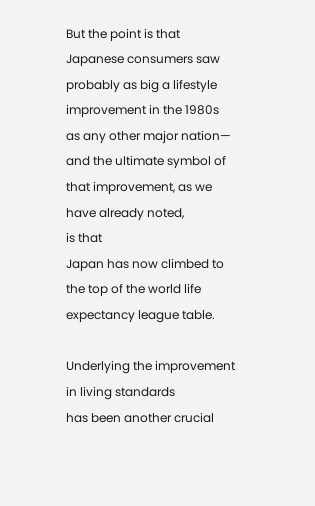But the point is that
Japanese consumers saw probably as big a lifestyle improvement in the 1980s
as any other major nation—
and the ultimate symbol of that improvement, as we have already noted,
is that
Japan has now climbed to the top of the world life expectancy league table.

Underlying the improvement in living standards
has been another crucial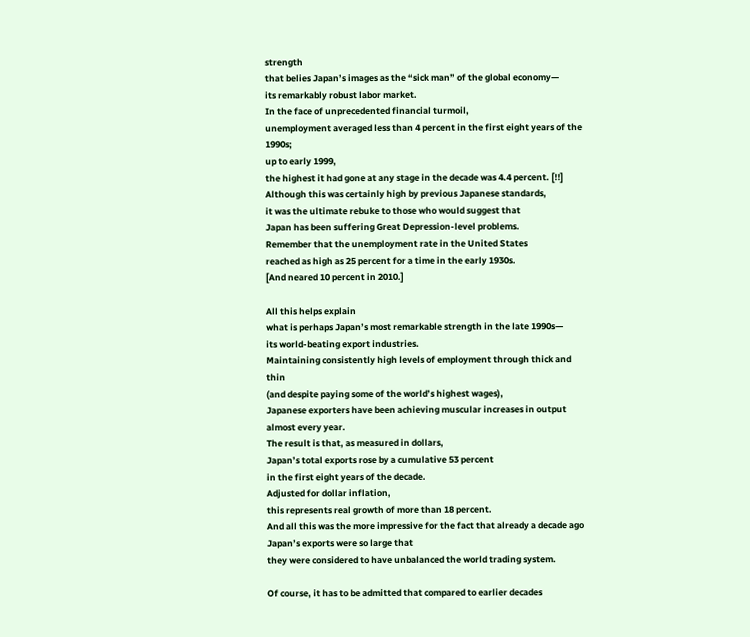strength
that belies Japan’s images as the “sick man” of the global economy—
its remarkably robust labor market.
In the face of unprecedented financial turmoil,
unemployment averaged less than 4 percent in the first eight years of the 1990s;
up to early 1999,
the highest it had gone at any stage in the decade was 4.4 percent. [!!]
Although this was certainly high by previous Japanese standards,
it was the ultimate rebuke to those who would suggest that
Japan has been suffering Great Depression-level problems.
Remember that the unemployment rate in the United States
reached as high as 25 percent for a time in the early 1930s.
[And neared 10 percent in 2010.]

All this helps explain
what is perhaps Japan’s most remarkable strength in the late 1990s—
its world-beating export industries.
Maintaining consistently high levels of employment through thick and thin
(and despite paying some of the world’s highest wages),
Japanese exporters have been achieving muscular increases in output
almost every year.
The result is that, as measured in dollars,
Japan’s total exports rose by a cumulative 53 percent
in the first eight years of the decade.
Adjusted for dollar inflation,
this represents real growth of more than 18 percent.
And all this was the more impressive for the fact that already a decade ago
Japan’s exports were so large that
they were considered to have unbalanced the world trading system.

Of course, it has to be admitted that compared to earlier decades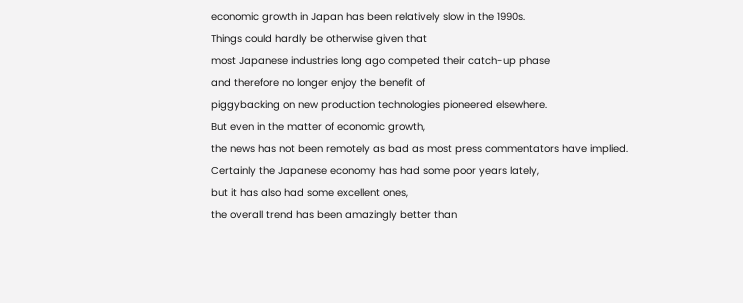economic growth in Japan has been relatively slow in the 1990s.
Things could hardly be otherwise given that
most Japanese industries long ago competed their catch-up phase
and therefore no longer enjoy the benefit of
piggybacking on new production technologies pioneered elsewhere.
But even in the matter of economic growth,
the news has not been remotely as bad as most press commentators have implied.
Certainly the Japanese economy has had some poor years lately,
but it has also had some excellent ones,
the overall trend has been amazingly better than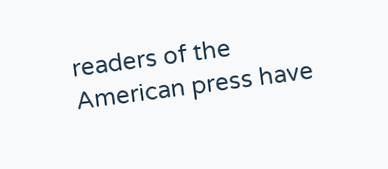readers of the American press have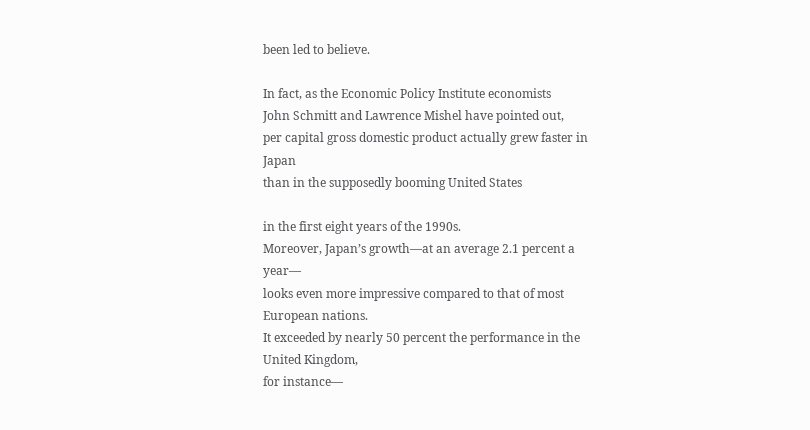been led to believe.

In fact, as the Economic Policy Institute economists
John Schmitt and Lawrence Mishel have pointed out,
per capital gross domestic product actually grew faster in Japan
than in the supposedly booming United States

in the first eight years of the 1990s.
Moreover, Japan’s growth—at an average 2.1 percent a year—
looks even more impressive compared to that of most European nations.
It exceeded by nearly 50 percent the performance in the United Kingdom,
for instance—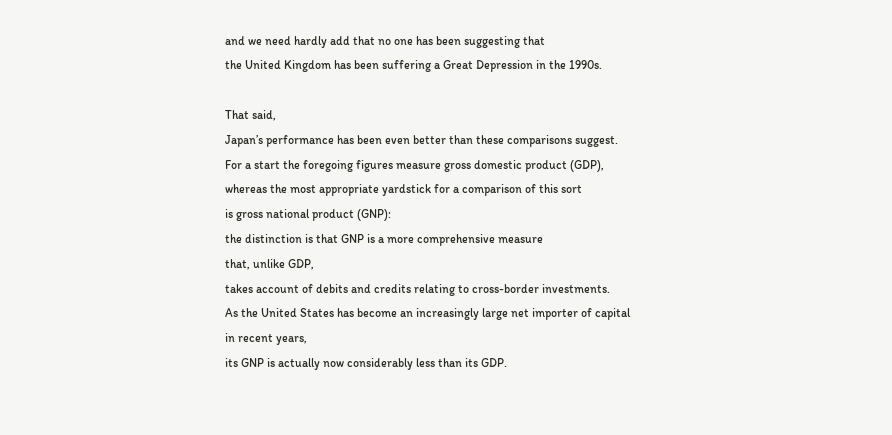and we need hardly add that no one has been suggesting that
the United Kingdom has been suffering a Great Depression in the 1990s.

That said,
Japan’s performance has been even better than these comparisons suggest.
For a start the foregoing figures measure gross domestic product (GDP),
whereas the most appropriate yardstick for a comparison of this sort
is gross national product (GNP):
the distinction is that GNP is a more comprehensive measure
that, unlike GDP,
takes account of debits and credits relating to cross-border investments.
As the United States has become an increasingly large net importer of capital
in recent years,
its GNP is actually now considerably less than its GDP.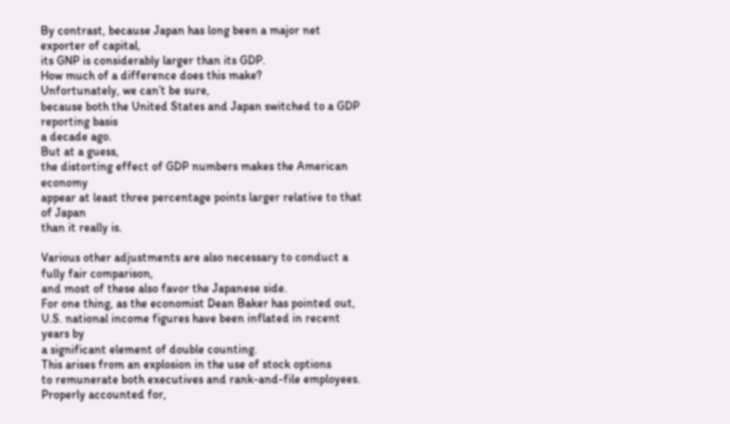By contrast, because Japan has long been a major net exporter of capital,
its GNP is considerably larger than its GDP.
How much of a difference does this make?
Unfortunately, we can’t be sure,
because both the United States and Japan switched to a GDP reporting basis
a decade ago.
But at a guess,
the distorting effect of GDP numbers makes the American economy
appear at least three percentage points larger relative to that of Japan
than it really is.

Various other adjustments are also necessary to conduct a fully fair comparison,
and most of these also favor the Japanese side.
For one thing, as the economist Dean Baker has pointed out,
U.S. national income figures have been inflated in recent years by
a significant element of double counting.
This arises from an explosion in the use of stock options
to remunerate both executives and rank-and-file employees.
Properly accounted for,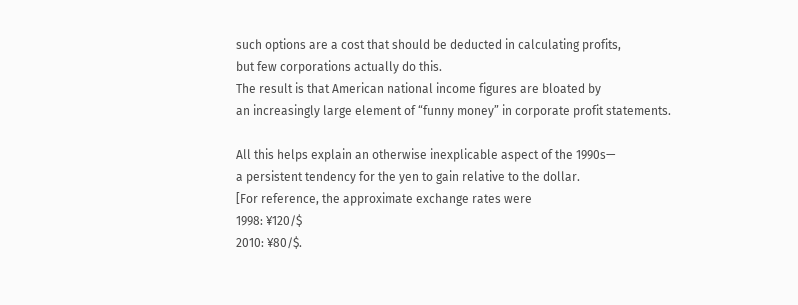such options are a cost that should be deducted in calculating profits,
but few corporations actually do this.
The result is that American national income figures are bloated by
an increasingly large element of “funny money” in corporate profit statements.

All this helps explain an otherwise inexplicable aspect of the 1990s—
a persistent tendency for the yen to gain relative to the dollar.
[For reference, the approximate exchange rates were
1998: ¥120/$
2010: ¥80/$.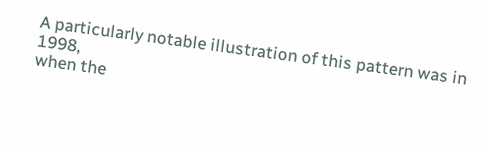A particularly notable illustration of this pattern was in 1998,
when the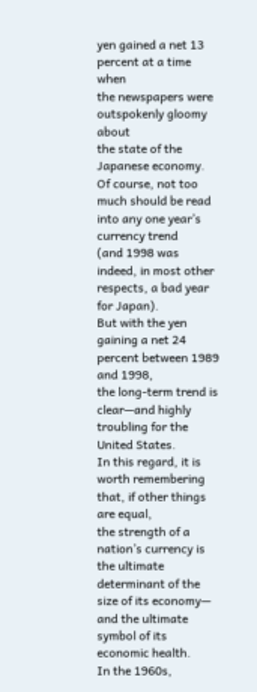yen gained a net 13 percent at a time when
the newspapers were outspokenly gloomy about
the state of the Japanese economy.
Of course, not too much should be read into any one year’s currency trend
(and 1998 was indeed, in most other respects, a bad year for Japan).
But with the yen gaining a net 24 percent between 1989 and 1998,
the long-term trend is clear—and highly troubling for the United States.
In this regard, it is worth remembering that, if other things are equal,
the strength of a nation’s currency is
the ultimate determinant of the size of its economy—
and the ultimate symbol of its economic health.
In the 1960s,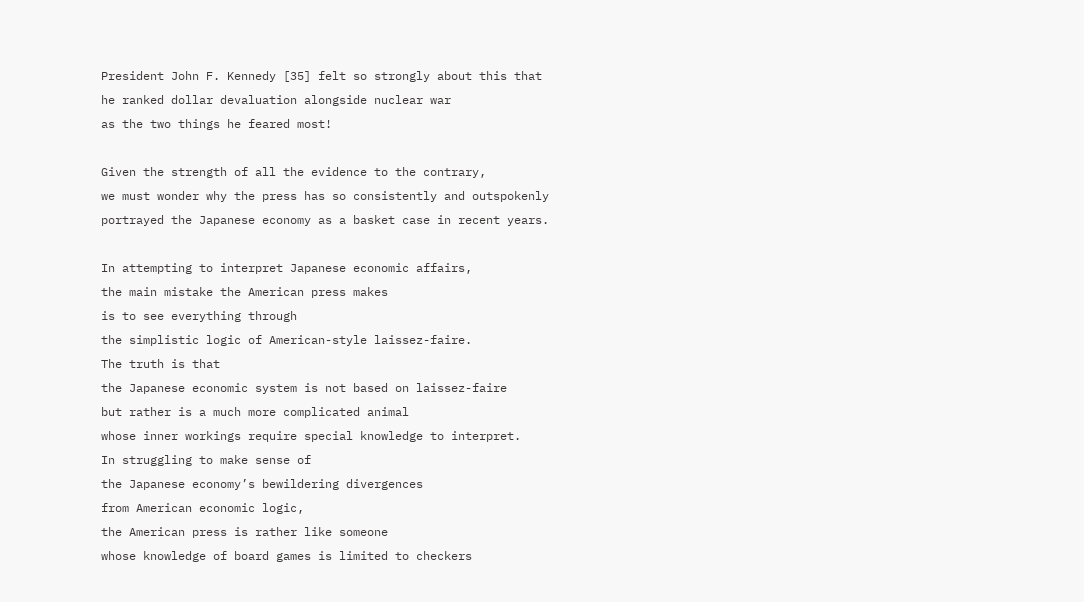President John F. Kennedy [35] felt so strongly about this that
he ranked dollar devaluation alongside nuclear war
as the two things he feared most!

Given the strength of all the evidence to the contrary,
we must wonder why the press has so consistently and outspokenly
portrayed the Japanese economy as a basket case in recent years.

In attempting to interpret Japanese economic affairs,
the main mistake the American press makes
is to see everything through
the simplistic logic of American-style laissez-faire.
The truth is that
the Japanese economic system is not based on laissez-faire
but rather is a much more complicated animal
whose inner workings require special knowledge to interpret.
In struggling to make sense of
the Japanese economy’s bewildering divergences
from American economic logic,
the American press is rather like someone
whose knowledge of board games is limited to checkers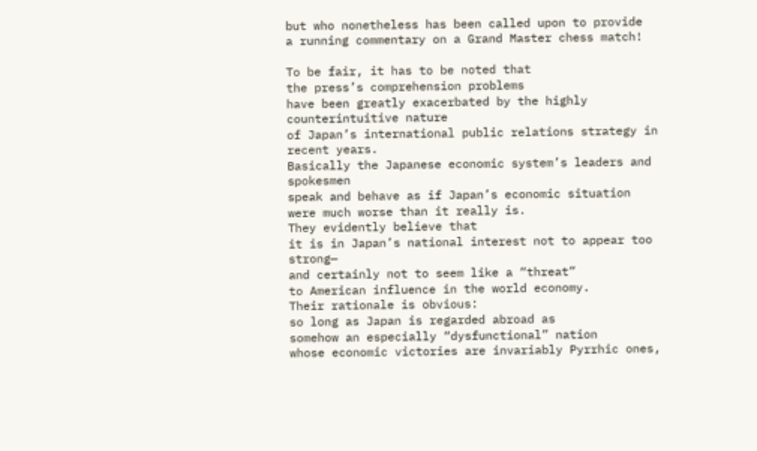but who nonetheless has been called upon to provide
a running commentary on a Grand Master chess match!

To be fair, it has to be noted that
the press’s comprehension problems
have been greatly exacerbated by the highly counterintuitive nature
of Japan’s international public relations strategy in recent years.
Basically the Japanese economic system’s leaders and spokesmen
speak and behave as if Japan’s economic situation
were much worse than it really is.
They evidently believe that
it is in Japan’s national interest not to appear too strong—
and certainly not to seem like a “threat”
to American influence in the world economy.
Their rationale is obvious:
so long as Japan is regarded abroad as
somehow an especially “dysfunctional” nation
whose economic victories are invariably Pyrrhic ones,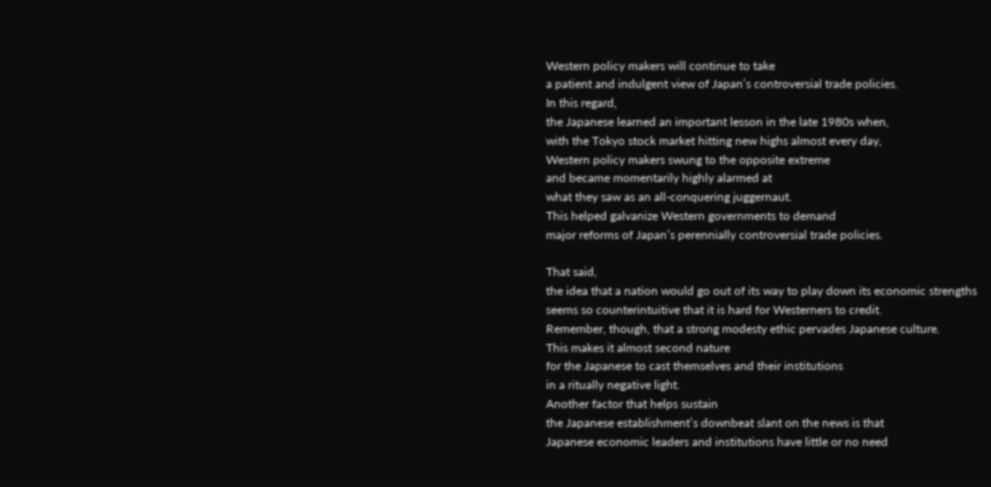Western policy makers will continue to take
a patient and indulgent view of Japan’s controversial trade policies.
In this regard,
the Japanese learned an important lesson in the late 1980s when,
with the Tokyo stock market hitting new highs almost every day,
Western policy makers swung to the opposite extreme
and became momentarily highly alarmed at
what they saw as an all-conquering juggernaut.
This helped galvanize Western governments to demand
major reforms of Japan’s perennially controversial trade policies.

That said,
the idea that a nation would go out of its way to play down its economic strengths
seems so counterintuitive that it is hard for Westerners to credit.
Remember, though, that a strong modesty ethic pervades Japanese culture.
This makes it almost second nature
for the Japanese to cast themselves and their institutions
in a ritually negative light.
Another factor that helps sustain
the Japanese establishment’s downbeat slant on the news is that
Japanese economic leaders and institutions have little or no need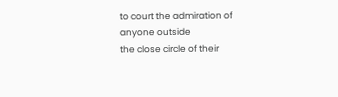to court the admiration of anyone outside
the close circle of their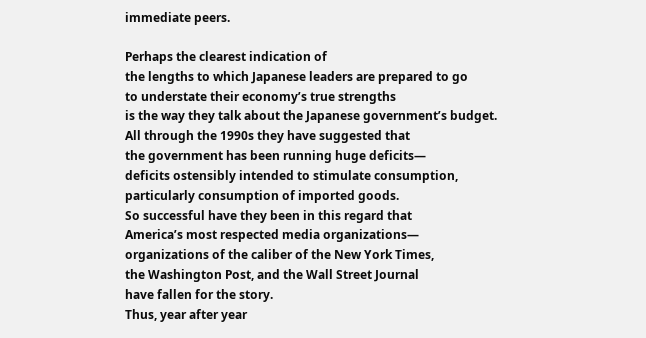immediate peers.

Perhaps the clearest indication of
the lengths to which Japanese leaders are prepared to go
to understate their economy’s true strengths
is the way they talk about the Japanese government’s budget.
All through the 1990s they have suggested that
the government has been running huge deficits—
deficits ostensibly intended to stimulate consumption,
particularly consumption of imported goods.
So successful have they been in this regard that
America’s most respected media organizations—
organizations of the caliber of the New York Times,
the Washington Post, and the Wall Street Journal
have fallen for the story.
Thus, year after year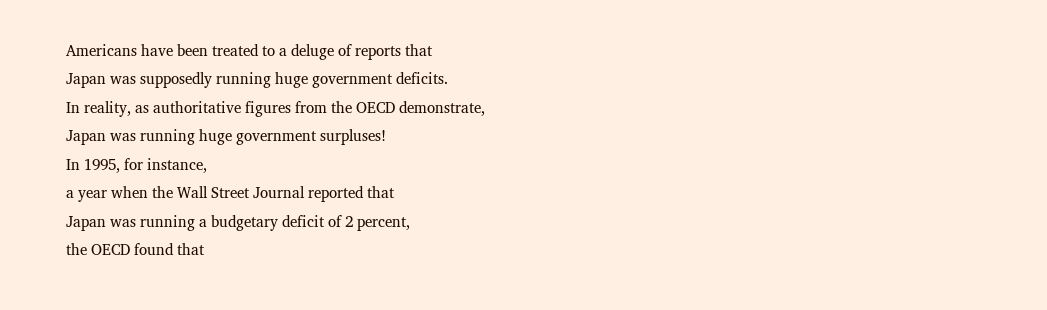Americans have been treated to a deluge of reports that
Japan was supposedly running huge government deficits.
In reality, as authoritative figures from the OECD demonstrate,
Japan was running huge government surpluses!
In 1995, for instance,
a year when the Wall Street Journal reported that
Japan was running a budgetary deficit of 2 percent,
the OECD found that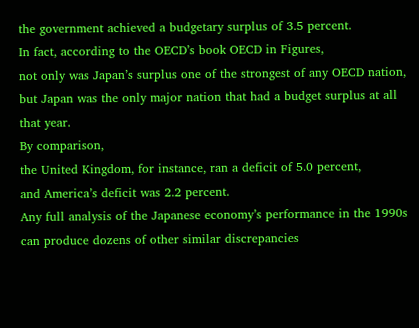the government achieved a budgetary surplus of 3.5 percent.
In fact, according to the OECD’s book OECD in Figures,
not only was Japan’s surplus one of the strongest of any OECD nation,
but Japan was the only major nation that had a budget surplus at all that year.
By comparison,
the United Kingdom, for instance, ran a deficit of 5.0 percent,
and America’s deficit was 2.2 percent.
Any full analysis of the Japanese economy’s performance in the 1990s
can produce dozens of other similar discrepancies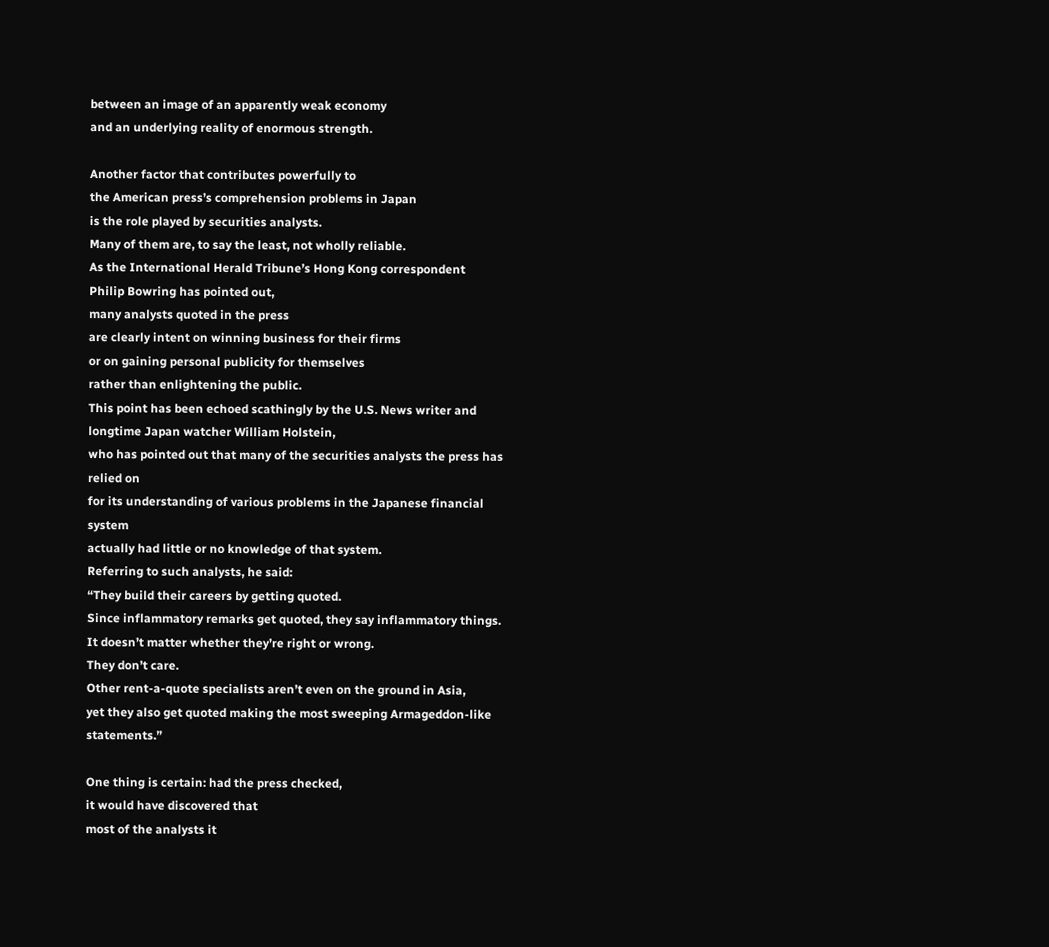between an image of an apparently weak economy
and an underlying reality of enormous strength.

Another factor that contributes powerfully to
the American press’s comprehension problems in Japan
is the role played by securities analysts.
Many of them are, to say the least, not wholly reliable.
As the International Herald Tribune’s Hong Kong correspondent
Philip Bowring has pointed out,
many analysts quoted in the press
are clearly intent on winning business for their firms
or on gaining personal publicity for themselves
rather than enlightening the public.
This point has been echoed scathingly by the U.S. News writer and longtime Japan watcher William Holstein,
who has pointed out that many of the securities analysts the press has relied on
for its understanding of various problems in the Japanese financial system
actually had little or no knowledge of that system.
Referring to such analysts, he said:
“They build their careers by getting quoted.
Since inflammatory remarks get quoted, they say inflammatory things.
It doesn’t matter whether they’re right or wrong.
They don’t care.
Other rent-a-quote specialists aren’t even on the ground in Asia,
yet they also get quoted making the most sweeping Armageddon-like statements.”

One thing is certain: had the press checked,
it would have discovered that
most of the analysts it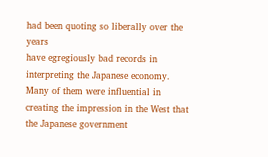had been quoting so liberally over the years
have egregiously bad records in interpreting the Japanese economy.
Many of them were influential in creating the impression in the West that
the Japanese government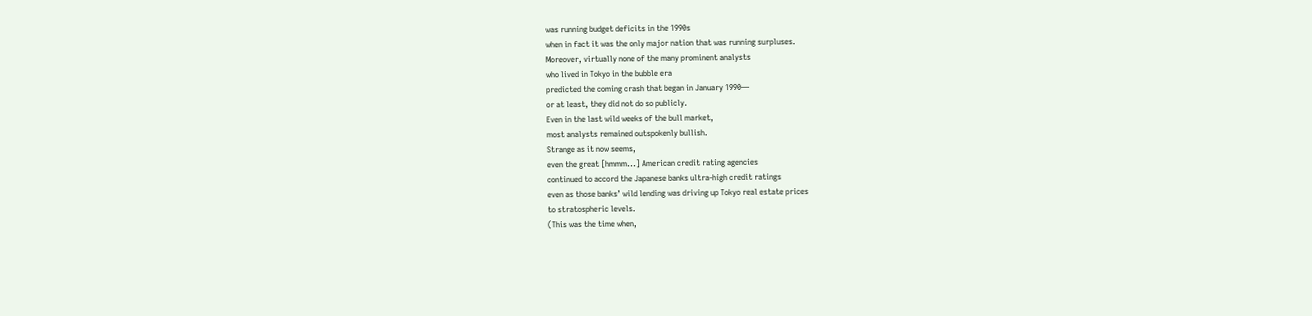was running budget deficits in the 1990s
when in fact it was the only major nation that was running surpluses.
Moreover, virtually none of the many prominent analysts
who lived in Tokyo in the bubble era
predicted the coming crash that began in January 1990—
or at least, they did not do so publicly.
Even in the last wild weeks of the bull market,
most analysts remained outspokenly bullish.
Strange as it now seems,
even the great [hmmm...] American credit rating agencies
continued to accord the Japanese banks ultra-high credit ratings
even as those banks’ wild lending was driving up Tokyo real estate prices
to stratospheric levels.
(This was the time when,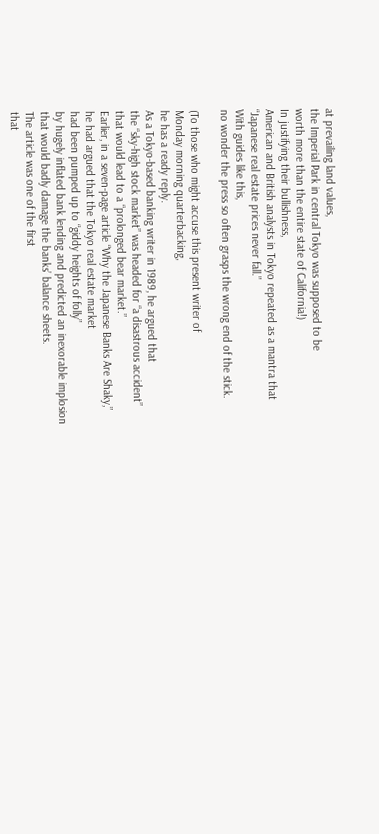at prevailing land values,
the Imperial Park in central Tokyo was supposed to be
worth more than the entire state of California!)
In justifying their bullishness,
American and British analysts in Tokyo repeated as a mantra that
“Japanese real estate prices never fall.”
With guides like this,
no wonder the press so often grasps the wrong end of the stick.

(To those who might accuse this present writer of
Monday morning quarterbacking,
he has a ready reply.
As a Tokyo-based banking writer in 1989, he argued that
the “sky-high stock market” was headed for “a disastrous accident”
that would lead to a “prolonged bear market.”
Earlier, in a seven-page article “Why the Japanese Banks Are Shaky,”
he had argued that the Tokyo real estate market
had been pumped up to “giddy heights of folly”
by hugely inflated bank lending and predicted an inexorable implosion
that would badly damage the banks’ balance sheets.
The article was one of the first
that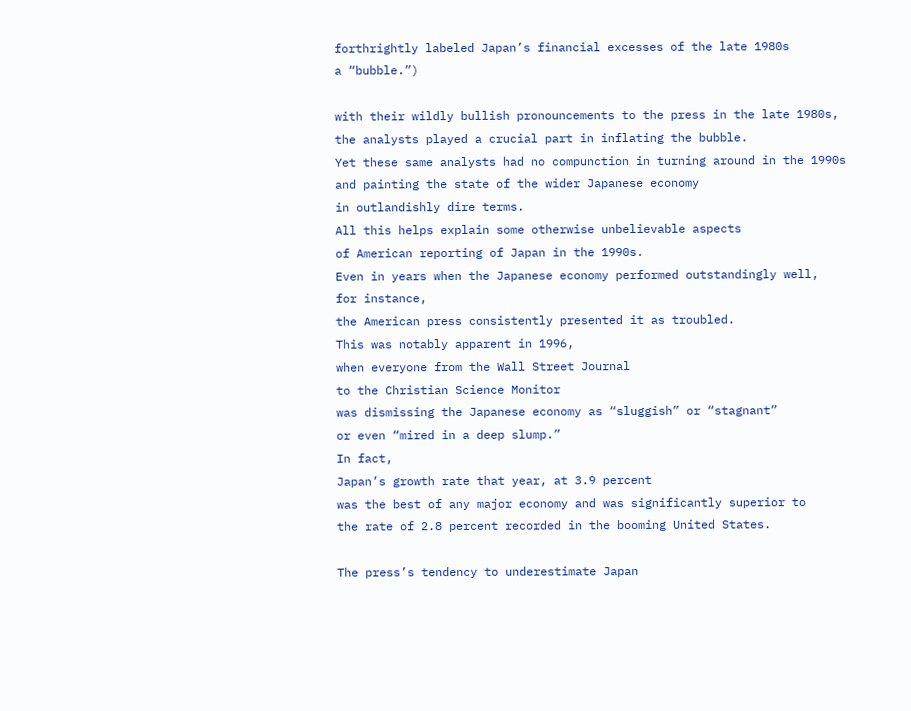forthrightly labeled Japan’s financial excesses of the late 1980s
a “bubble.”)

with their wildly bullish pronouncements to the press in the late 1980s,
the analysts played a crucial part in inflating the bubble.
Yet these same analysts had no compunction in turning around in the 1990s
and painting the state of the wider Japanese economy
in outlandishly dire terms.
All this helps explain some otherwise unbelievable aspects
of American reporting of Japan in the 1990s.
Even in years when the Japanese economy performed outstandingly well,
for instance,
the American press consistently presented it as troubled.
This was notably apparent in 1996,
when everyone from the Wall Street Journal
to the Christian Science Monitor
was dismissing the Japanese economy as “sluggish” or “stagnant”
or even “mired in a deep slump.”
In fact,
Japan’s growth rate that year, at 3.9 percent
was the best of any major economy and was significantly superior to
the rate of 2.8 percent recorded in the booming United States.

The press’s tendency to underestimate Japan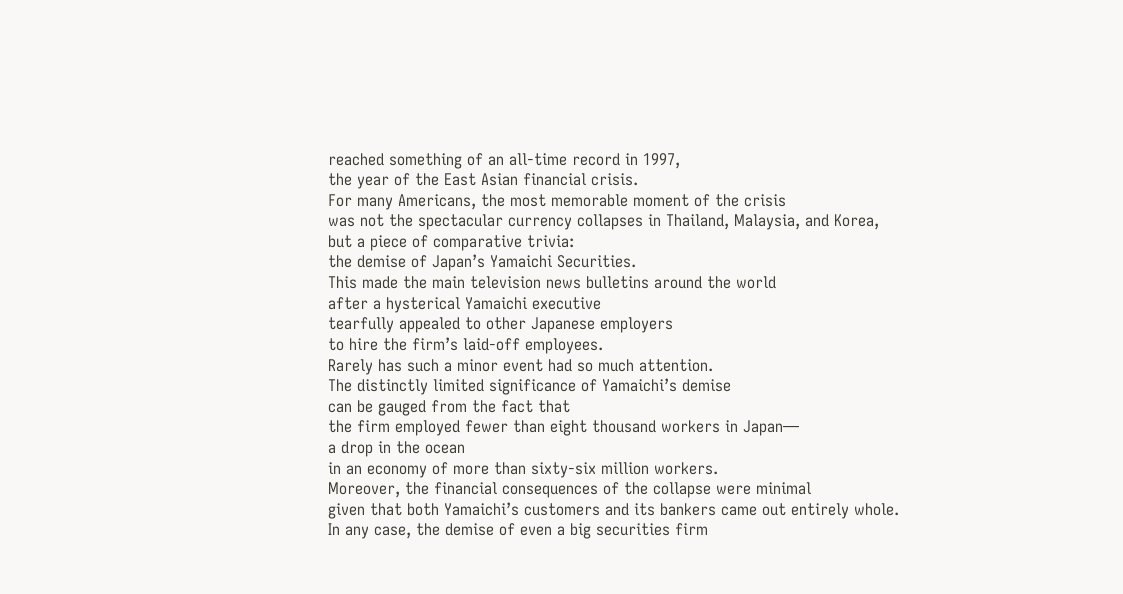reached something of an all-time record in 1997,
the year of the East Asian financial crisis.
For many Americans, the most memorable moment of the crisis
was not the spectacular currency collapses in Thailand, Malaysia, and Korea,
but a piece of comparative trivia:
the demise of Japan’s Yamaichi Securities.
This made the main television news bulletins around the world
after a hysterical Yamaichi executive
tearfully appealed to other Japanese employers
to hire the firm’s laid-off employees.
Rarely has such a minor event had so much attention.
The distinctly limited significance of Yamaichi’s demise
can be gauged from the fact that
the firm employed fewer than eight thousand workers in Japan—
a drop in the ocean
in an economy of more than sixty-six million workers.
Moreover, the financial consequences of the collapse were minimal
given that both Yamaichi’s customers and its bankers came out entirely whole.
In any case, the demise of even a big securities firm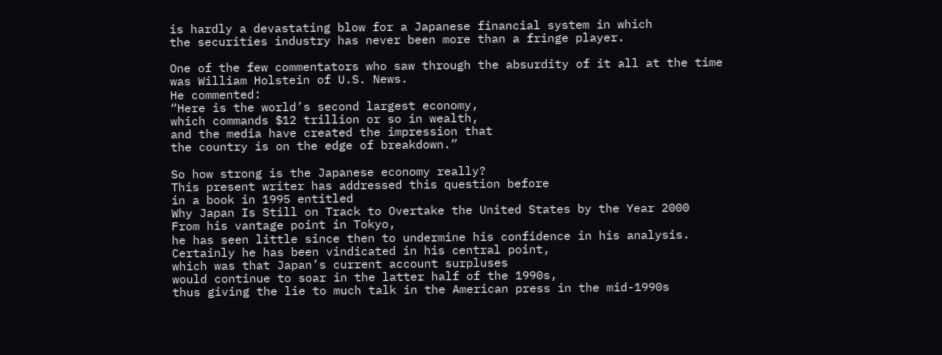is hardly a devastating blow for a Japanese financial system in which
the securities industry has never been more than a fringe player.

One of the few commentators who saw through the absurdity of it all at the time
was William Holstein of U.S. News.
He commented:
“Here is the world’s second largest economy,
which commands $12 trillion or so in wealth,
and the media have created the impression that
the country is on the edge of breakdown.”

So how strong is the Japanese economy really?
This present writer has addressed this question before
in a book in 1995 entitled
Why Japan Is Still on Track to Overtake the United States by the Year 2000
From his vantage point in Tokyo,
he has seen little since then to undermine his confidence in his analysis.
Certainly he has been vindicated in his central point,
which was that Japan’s current account surpluses
would continue to soar in the latter half of the 1990s,
thus giving the lie to much talk in the American press in the mid-1990s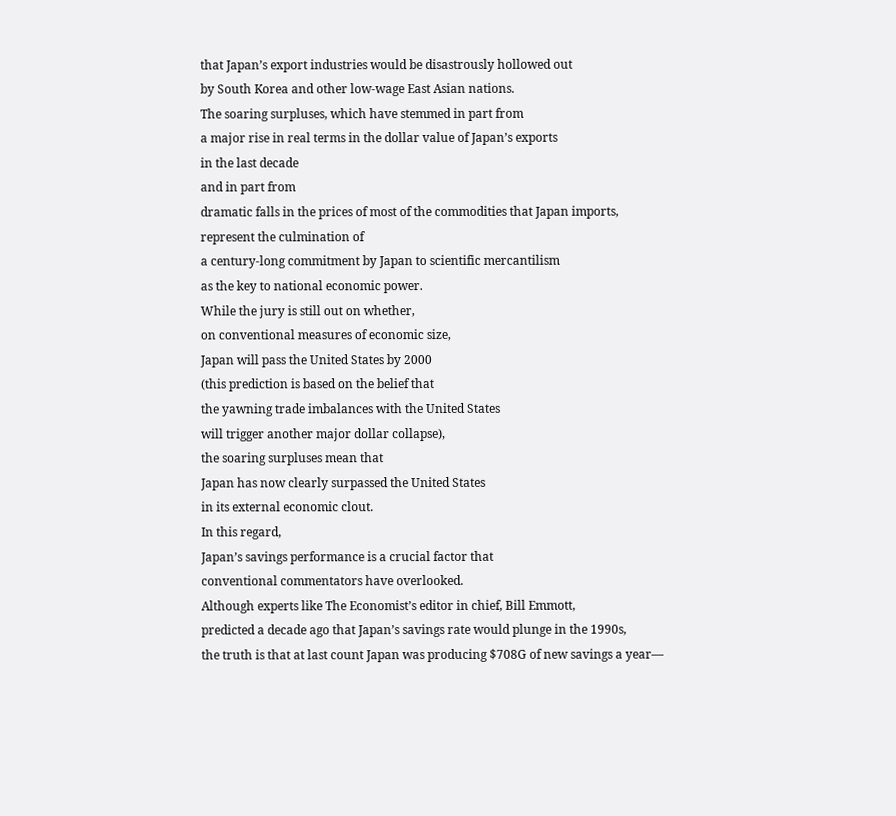that Japan’s export industries would be disastrously hollowed out
by South Korea and other low-wage East Asian nations.
The soaring surpluses, which have stemmed in part from
a major rise in real terms in the dollar value of Japan’s exports
in the last decade
and in part from
dramatic falls in the prices of most of the commodities that Japan imports,
represent the culmination of
a century-long commitment by Japan to scientific mercantilism
as the key to national economic power.
While the jury is still out on whether,
on conventional measures of economic size,
Japan will pass the United States by 2000
(this prediction is based on the belief that
the yawning trade imbalances with the United States
will trigger another major dollar collapse),
the soaring surpluses mean that
Japan has now clearly surpassed the United States
in its external economic clout.
In this regard,
Japan’s savings performance is a crucial factor that
conventional commentators have overlooked.
Although experts like The Economist’s editor in chief, Bill Emmott,
predicted a decade ago that Japan’s savings rate would plunge in the 1990s,
the truth is that at last count Japan was producing $708G of new savings a year—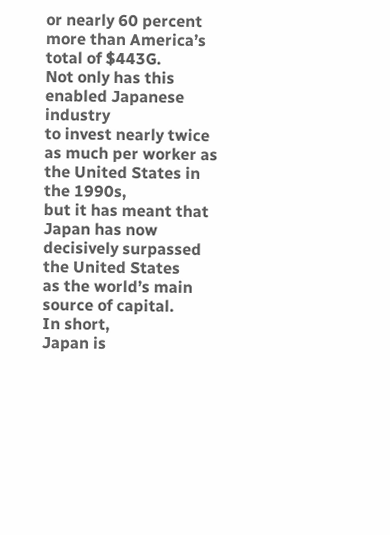or nearly 60 percent more than America’s total of $443G.
Not only has this enabled Japanese industry
to invest nearly twice as much per worker as the United States in the 1990s,
but it has meant that Japan has now decisively surpassed the United States
as the world’s main source of capital.
In short,
Japan is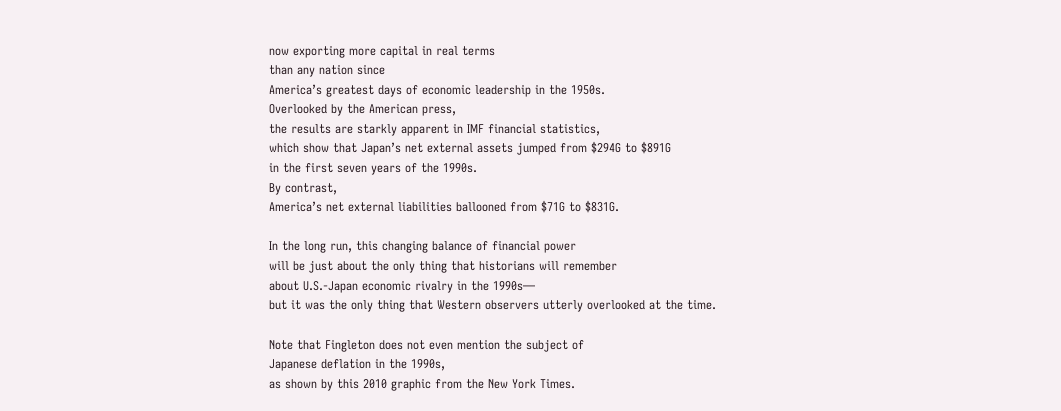now exporting more capital in real terms
than any nation since
America’s greatest days of economic leadership in the 1950s.
Overlooked by the American press,
the results are starkly apparent in IMF financial statistics,
which show that Japan’s net external assets jumped from $294G to $891G
in the first seven years of the 1990s.
By contrast,
America’s net external liabilities ballooned from $71G to $831G.

In the long run, this changing balance of financial power
will be just about the only thing that historians will remember
about U.S.-Japan economic rivalry in the 1990s—
but it was the only thing that Western observers utterly overlooked at the time.

Note that Fingleton does not even mention the subject of
Japanese deflation in the 1990s,
as shown by this 2010 graphic from the New York Times.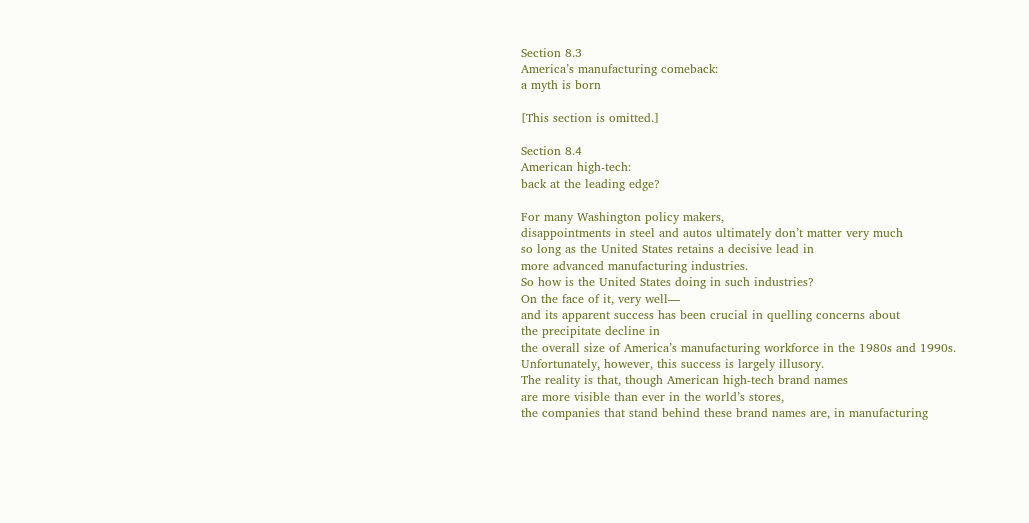Section 8.3
America’s manufacturing comeback:
a myth is born

[This section is omitted.]

Section 8.4
American high-tech:
back at the leading edge?

For many Washington policy makers,
disappointments in steel and autos ultimately don’t matter very much
so long as the United States retains a decisive lead in
more advanced manufacturing industries.
So how is the United States doing in such industries?
On the face of it, very well—
and its apparent success has been crucial in quelling concerns about
the precipitate decline in
the overall size of America’s manufacturing workforce in the 1980s and 1990s.
Unfortunately, however, this success is largely illusory.
The reality is that, though American high-tech brand names
are more visible than ever in the world’s stores,
the companies that stand behind these brand names are, in manufacturing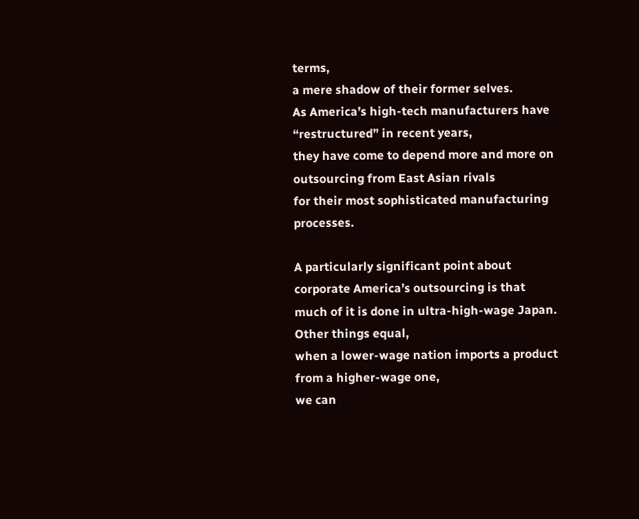terms,
a mere shadow of their former selves.
As America’s high-tech manufacturers have “restructured” in recent years,
they have come to depend more and more on outsourcing from East Asian rivals
for their most sophisticated manufacturing processes.

A particularly significant point about corporate America’s outsourcing is that
much of it is done in ultra-high-wage Japan.
Other things equal,
when a lower-wage nation imports a product from a higher-wage one,
we can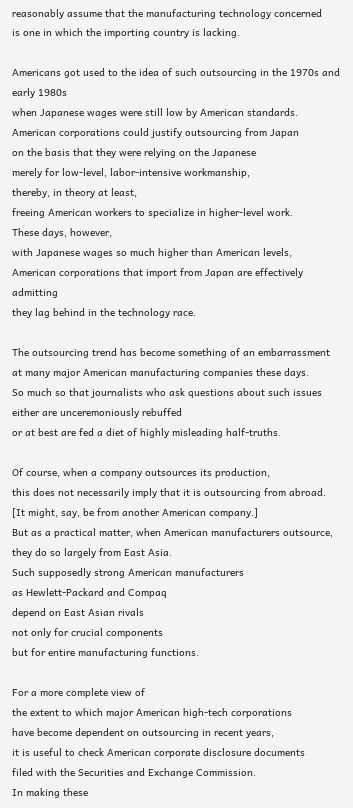reasonably assume that the manufacturing technology concerned
is one in which the importing country is lacking.

Americans got used to the idea of such outsourcing in the 1970s and early 1980s
when Japanese wages were still low by American standards.
American corporations could justify outsourcing from Japan
on the basis that they were relying on the Japanese
merely for low-level, labor-intensive workmanship,
thereby, in theory at least,
freeing American workers to specialize in higher-level work.
These days, however,
with Japanese wages so much higher than American levels,
American corporations that import from Japan are effectively admitting
they lag behind in the technology race.

The outsourcing trend has become something of an embarrassment
at many major American manufacturing companies these days.
So much so that journalists who ask questions about such issues
either are unceremoniously rebuffed
or at best are fed a diet of highly misleading half-truths.

Of course, when a company outsources its production,
this does not necessarily imply that it is outsourcing from abroad.
[It might, say, be from another American company.]
But as a practical matter, when American manufacturers outsource,
they do so largely from East Asia.
Such supposedly strong American manufacturers
as Hewlett-Packard and Compaq
depend on East Asian rivals
not only for crucial components
but for entire manufacturing functions.

For a more complete view of
the extent to which major American high-tech corporations
have become dependent on outsourcing in recent years,
it is useful to check American corporate disclosure documents
filed with the Securities and Exchange Commission.
In making these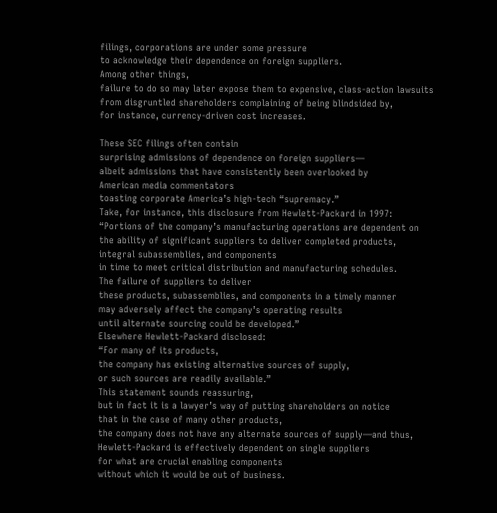filings, corporations are under some pressure
to acknowledge their dependence on foreign suppliers.
Among other things,
failure to do so may later expose them to expensive, class-action lawsuits
from disgruntled shareholders complaining of being blindsided by,
for instance, currency-driven cost increases.

These SEC filings often contain
surprising admissions of dependence on foreign suppliers—
albeit admissions that have consistently been overlooked by
American media commentators
toasting corporate America’s high-tech “supremacy.”
Take, for instance, this disclosure from Hewlett-Packard in 1997:
“Portions of the company’s manufacturing operations are dependent on
the ability of significant suppliers to deliver completed products,
integral subassemblies, and components
in time to meet critical distribution and manufacturing schedules.
The failure of suppliers to deliver
these products, subassemblies, and components in a timely manner
may adversely affect the company’s operating results
until alternate sourcing could be developed.”
Elsewhere Hewlett-Packard disclosed:
“For many of its products,
the company has existing alternative sources of supply,
or such sources are readily available.”
This statement sounds reassuring,
but in fact it is a lawyer’s way of putting shareholders on notice
that in the case of many other products,
the company does not have any alternate sources of supply—and thus,
Hewlett-Packard is effectively dependent on single suppliers
for what are crucial enabling components
without which it would be out of business.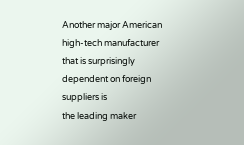Another major American high-tech manufacturer
that is surprisingly dependent on foreign suppliers is
the leading maker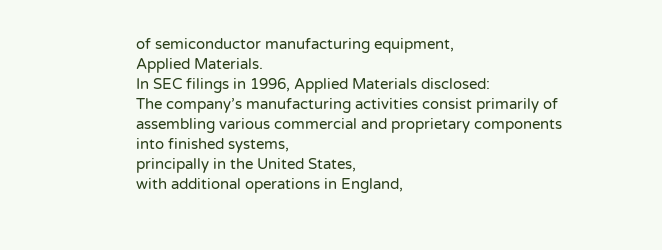of semiconductor manufacturing equipment,
Applied Materials.
In SEC filings in 1996, Applied Materials disclosed:
The company’s manufacturing activities consist primarily of
assembling various commercial and proprietary components
into finished systems,
principally in the United States,
with additional operations in England,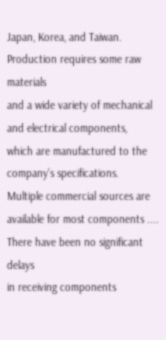Japan, Korea, and Taiwan.
Production requires some raw materials
and a wide variety of mechanical and electrical components,
which are manufactured to the company’s specifications.
Multiple commercial sources are available for most components ....
There have been no significant delays
in receiving components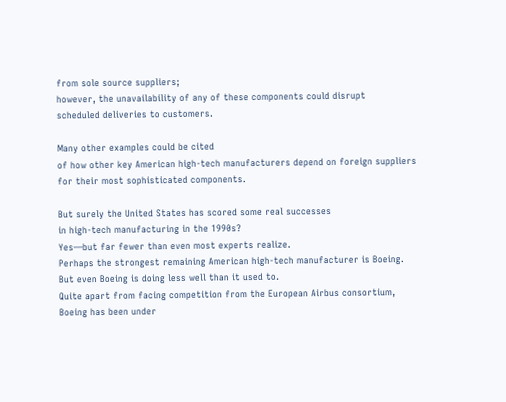from sole source suppliers;
however, the unavailability of any of these components could disrupt
scheduled deliveries to customers.

Many other examples could be cited
of how other key American high-tech manufacturers depend on foreign suppliers
for their most sophisticated components.

But surely the United States has scored some real successes
in high-tech manufacturing in the 1990s?
Yes—but far fewer than even most experts realize.
Perhaps the strongest remaining American high-tech manufacturer is Boeing.
But even Boeing is doing less well than it used to.
Quite apart from facing competition from the European Airbus consortium,
Boeing has been under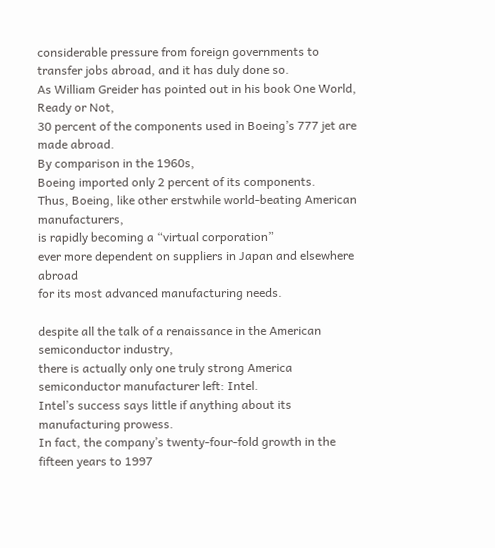considerable pressure from foreign governments to transfer jobs abroad, and it has duly done so.
As William Greider has pointed out in his book One World, Ready or Not,
30 percent of the components used in Boeing’s 777 jet are made abroad.
By comparison in the 1960s,
Boeing imported only 2 percent of its components.
Thus, Boeing, like other erstwhile world-beating American manufacturers,
is rapidly becoming a “virtual corporation”
ever more dependent on suppliers in Japan and elsewhere abroad
for its most advanced manufacturing needs.

despite all the talk of a renaissance in the American semiconductor industry,
there is actually only one truly strong America semiconductor manufacturer left: Intel.
Intel’s success says little if anything about its manufacturing prowess.
In fact, the company’s twenty-four-fold growth in the fifteen years to 1997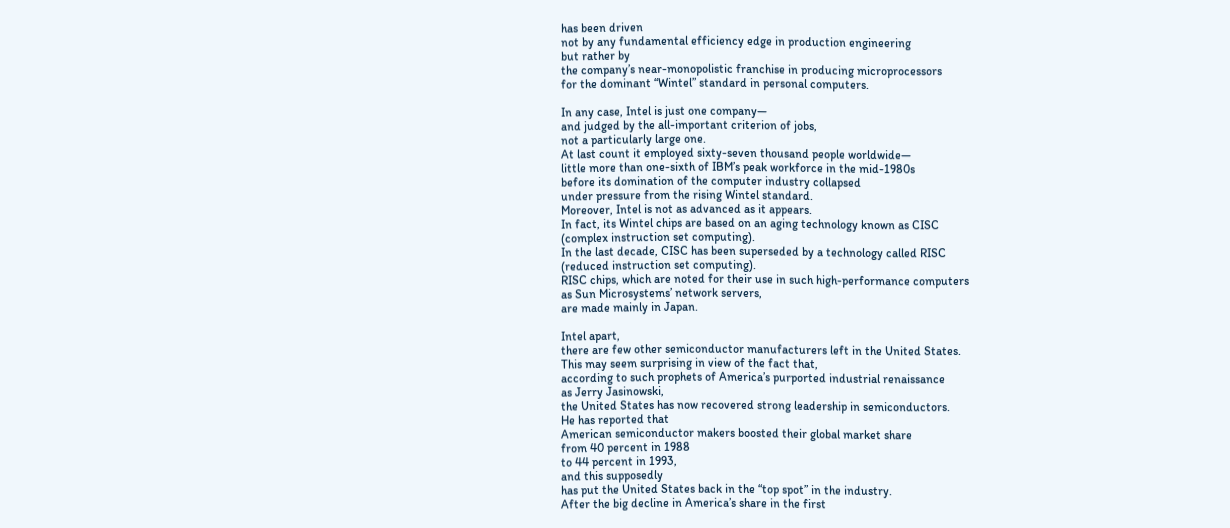has been driven
not by any fundamental efficiency edge in production engineering
but rather by
the company’s near-monopolistic franchise in producing microprocessors
for the dominant “Wintel” standard in personal computers.

In any case, Intel is just one company—
and judged by the all-important criterion of jobs,
not a particularly large one.
At last count it employed sixty-seven thousand people worldwide—
little more than one-sixth of IBM’s peak workforce in the mid-1980s
before its domination of the computer industry collapsed
under pressure from the rising Wintel standard.
Moreover, Intel is not as advanced as it appears.
In fact, its Wintel chips are based on an aging technology known as CISC
(complex instruction set computing).
In the last decade, CISC has been superseded by a technology called RISC
(reduced instruction set computing).
RISC chips, which are noted for their use in such high-performance computers
as Sun Microsystems’ network servers,
are made mainly in Japan.

Intel apart,
there are few other semiconductor manufacturers left in the United States.
This may seem surprising in view of the fact that,
according to such prophets of America’s purported industrial renaissance
as Jerry Jasinowski,
the United States has now recovered strong leadership in semiconductors.
He has reported that
American semiconductor makers boosted their global market share
from 40 percent in 1988
to 44 percent in 1993,
and this supposedly
has put the United States back in the “top spot” in the industry.
After the big decline in America’s share in the first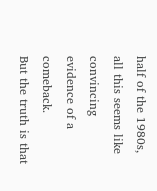half of the 1980s,
all this seems like convincing evidence of a comeback.
But the truth is that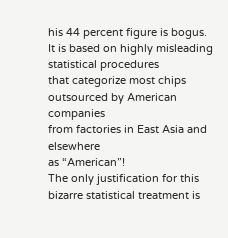his 44 percent figure is bogus.
It is based on highly misleading statistical procedures
that categorize most chips outsourced by American companies
from factories in East Asia and elsewhere
as “American”!
The only justification for this bizarre statistical treatment is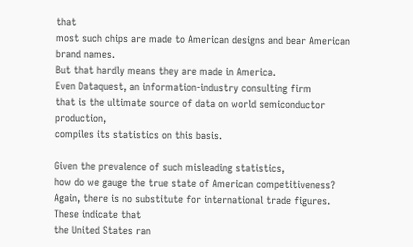that
most such chips are made to American designs and bear American brand names.
But that hardly means they are made in America.
Even Dataquest, an information-industry consulting firm
that is the ultimate source of data on world semiconductor production,
compiles its statistics on this basis.

Given the prevalence of such misleading statistics,
how do we gauge the true state of American competitiveness?
Again, there is no substitute for international trade figures.
These indicate that
the United States ran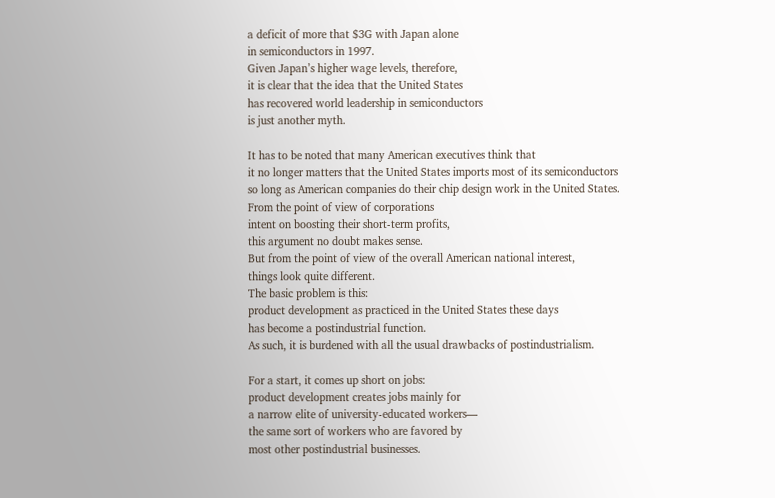a deficit of more that $3G with Japan alone
in semiconductors in 1997.
Given Japan’s higher wage levels, therefore,
it is clear that the idea that the United States
has recovered world leadership in semiconductors
is just another myth.

It has to be noted that many American executives think that
it no longer matters that the United States imports most of its semiconductors
so long as American companies do their chip design work in the United States.
From the point of view of corporations
intent on boosting their short-term profits,
this argument no doubt makes sense.
But from the point of view of the overall American national interest,
things look quite different.
The basic problem is this:
product development as practiced in the United States these days
has become a postindustrial function.
As such, it is burdened with all the usual drawbacks of postindustrialism.

For a start, it comes up short on jobs:
product development creates jobs mainly for
a narrow elite of university-educated workers—
the same sort of workers who are favored by
most other postindustrial businesses.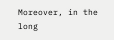Moreover, in the long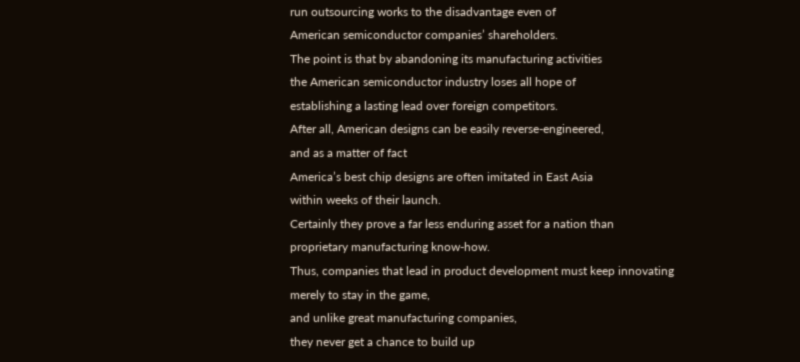run outsourcing works to the disadvantage even of
American semiconductor companies’ shareholders.
The point is that by abandoning its manufacturing activities
the American semiconductor industry loses all hope of
establishing a lasting lead over foreign competitors.
After all, American designs can be easily reverse-engineered,
and as a matter of fact
America’s best chip designs are often imitated in East Asia
within weeks of their launch.
Certainly they prove a far less enduring asset for a nation than
proprietary manufacturing know-how.
Thus, companies that lead in product development must keep innovating
merely to stay in the game,
and unlike great manufacturing companies,
they never get a chance to build up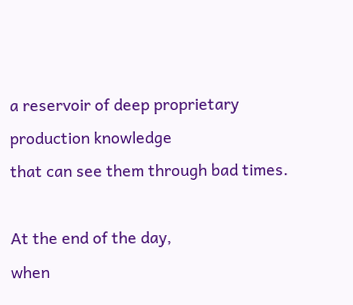a reservoir of deep proprietary production knowledge
that can see them through bad times.

At the end of the day,
when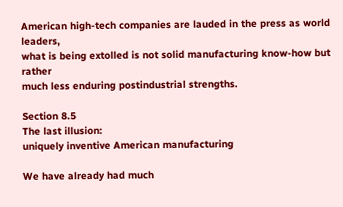American high-tech companies are lauded in the press as world leaders,
what is being extolled is not solid manufacturing know-how but rather
much less enduring postindustrial strengths.

Section 8.5
The last illusion:
uniquely inventive American manufacturing

We have already had much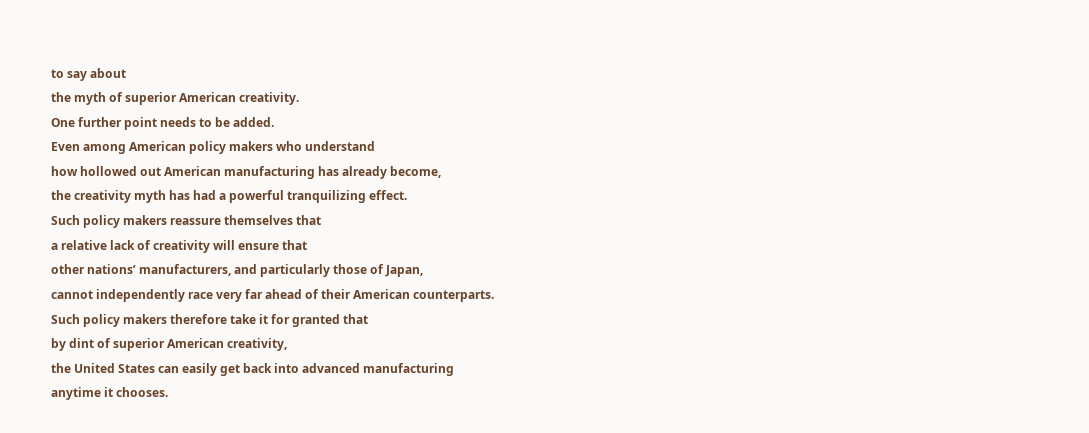to say about
the myth of superior American creativity.
One further point needs to be added.
Even among American policy makers who understand
how hollowed out American manufacturing has already become,
the creativity myth has had a powerful tranquilizing effect.
Such policy makers reassure themselves that
a relative lack of creativity will ensure that
other nations’ manufacturers, and particularly those of Japan,
cannot independently race very far ahead of their American counterparts.
Such policy makers therefore take it for granted that
by dint of superior American creativity,
the United States can easily get back into advanced manufacturing
anytime it chooses.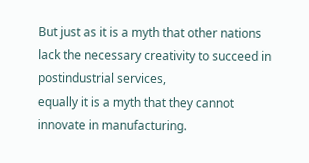But just as it is a myth that other nations
lack the necessary creativity to succeed in postindustrial services,
equally it is a myth that they cannot innovate in manufacturing.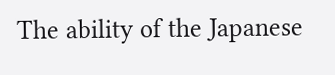The ability of the Japanese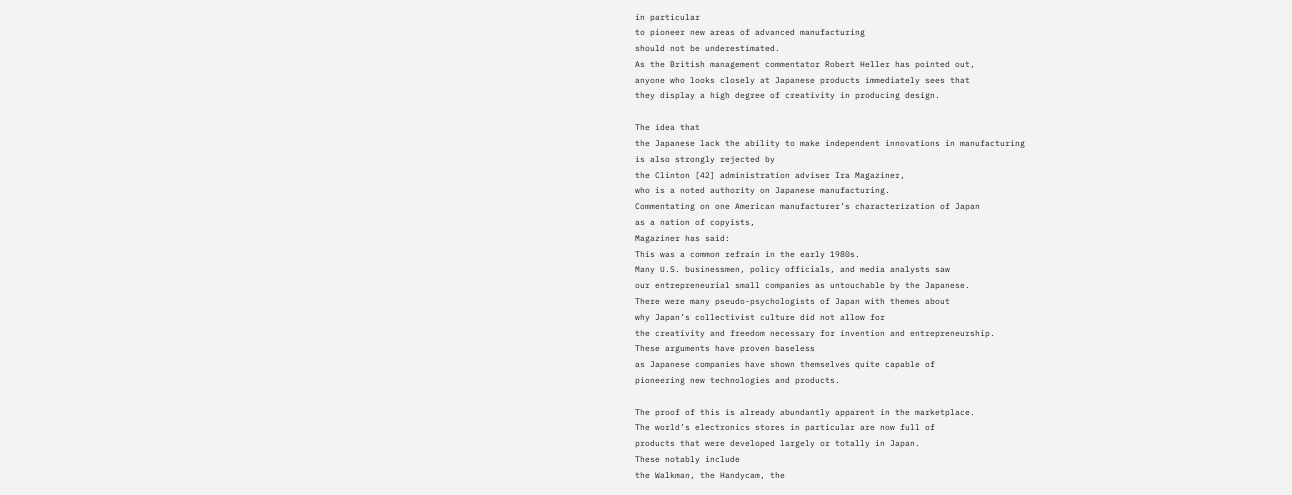in particular
to pioneer new areas of advanced manufacturing
should not be underestimated.
As the British management commentator Robert Heller has pointed out,
anyone who looks closely at Japanese products immediately sees that
they display a high degree of creativity in producing design.

The idea that
the Japanese lack the ability to make independent innovations in manufacturing
is also strongly rejected by
the Clinton [42] administration adviser Ira Magaziner,
who is a noted authority on Japanese manufacturing.
Commentating on one American manufacturer’s characterization of Japan
as a nation of copyists,
Magaziner has said:
This was a common refrain in the early 1980s.
Many U.S. businessmen, policy officials, and media analysts saw
our entrepreneurial small companies as untouchable by the Japanese.
There were many pseudo-psychologists of Japan with themes about
why Japan’s collectivist culture did not allow for
the creativity and freedom necessary for invention and entrepreneurship.
These arguments have proven baseless
as Japanese companies have shown themselves quite capable of
pioneering new technologies and products.

The proof of this is already abundantly apparent in the marketplace.
The world’s electronics stores in particular are now full of
products that were developed largely or totally in Japan.
These notably include
the Walkman, the Handycam, the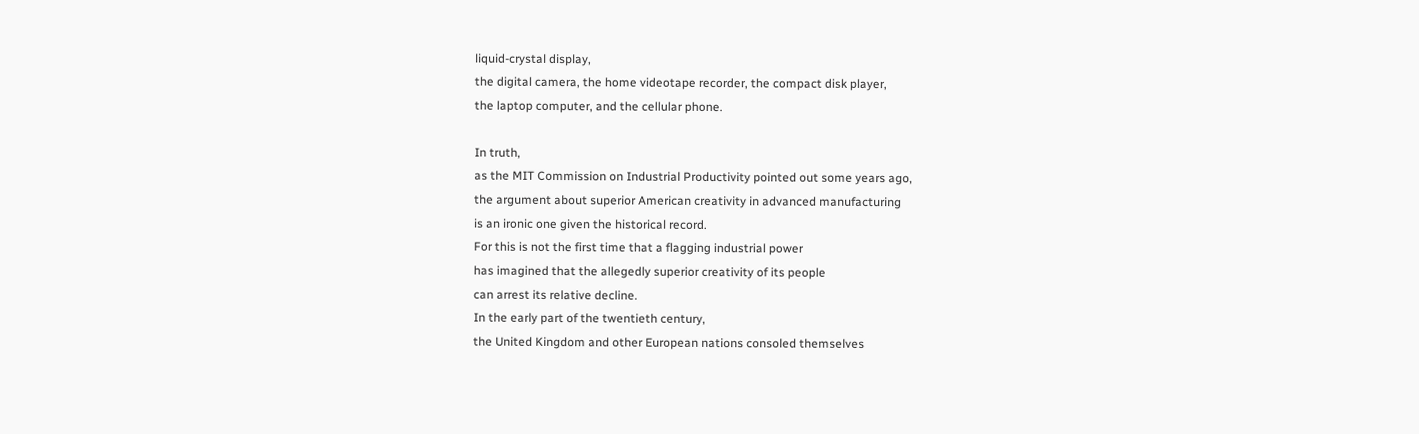liquid-crystal display,
the digital camera, the home videotape recorder, the compact disk player,
the laptop computer, and the cellular phone.

In truth,
as the MIT Commission on Industrial Productivity pointed out some years ago,
the argument about superior American creativity in advanced manufacturing
is an ironic one given the historical record.
For this is not the first time that a flagging industrial power
has imagined that the allegedly superior creativity of its people
can arrest its relative decline.
In the early part of the twentieth century,
the United Kingdom and other European nations consoled themselves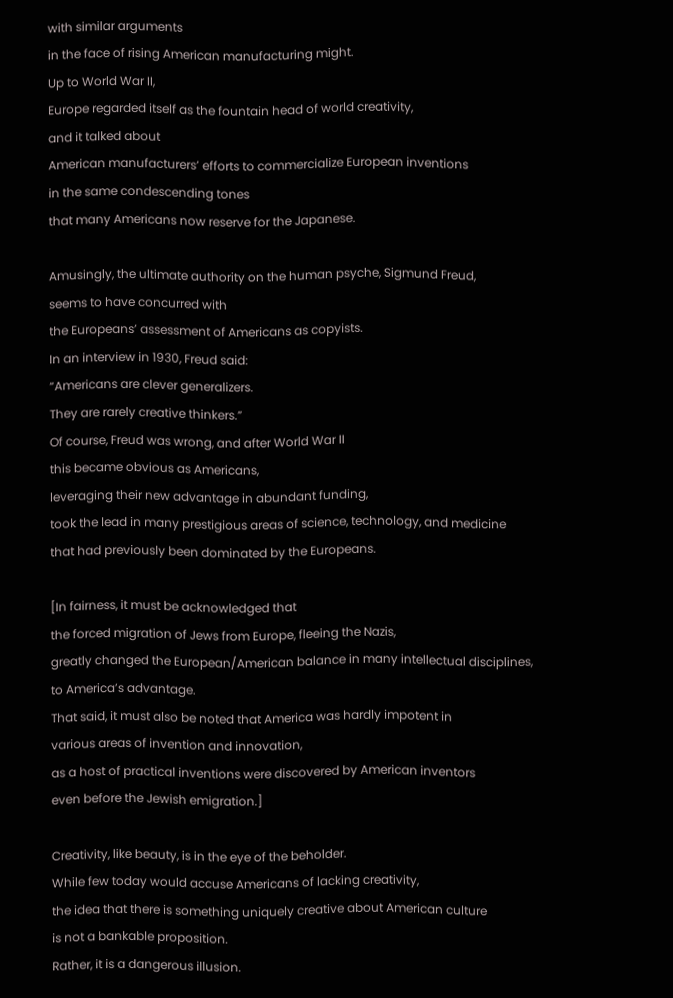with similar arguments
in the face of rising American manufacturing might.
Up to World War II,
Europe regarded itself as the fountain head of world creativity,
and it talked about
American manufacturers’ efforts to commercialize European inventions
in the same condescending tones
that many Americans now reserve for the Japanese.

Amusingly, the ultimate authority on the human psyche, Sigmund Freud,
seems to have concurred with
the Europeans’ assessment of Americans as copyists.
In an interview in 1930, Freud said:
“Americans are clever generalizers.
They are rarely creative thinkers.”
Of course, Freud was wrong, and after World War II
this became obvious as Americans,
leveraging their new advantage in abundant funding,
took the lead in many prestigious areas of science, technology, and medicine
that had previously been dominated by the Europeans.

[In fairness, it must be acknowledged that
the forced migration of Jews from Europe, fleeing the Nazis,
greatly changed the European/American balance in many intellectual disciplines,
to America’s advantage.
That said, it must also be noted that America was hardly impotent in
various areas of invention and innovation,
as a host of practical inventions were discovered by American inventors
even before the Jewish emigration.]

Creativity, like beauty, is in the eye of the beholder.
While few today would accuse Americans of lacking creativity,
the idea that there is something uniquely creative about American culture
is not a bankable proposition.
Rather, it is a dangerous illusion.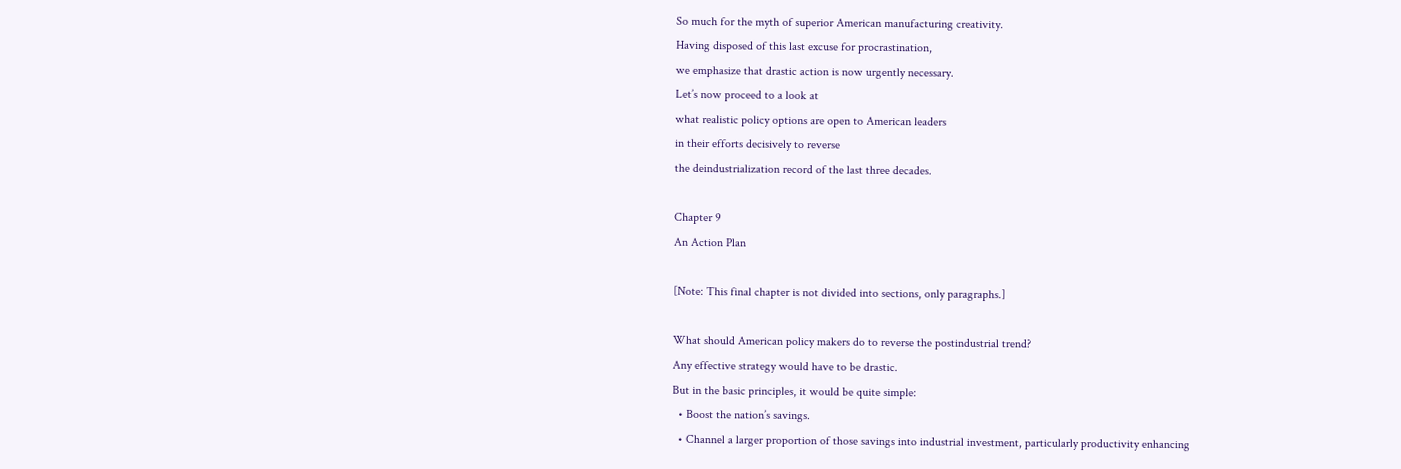So much for the myth of superior American manufacturing creativity.
Having disposed of this last excuse for procrastination,
we emphasize that drastic action is now urgently necessary.
Let’s now proceed to a look at
what realistic policy options are open to American leaders
in their efforts decisively to reverse
the deindustrialization record of the last three decades.

Chapter 9
An Action Plan

[Note: This final chapter is not divided into sections, only paragraphs.]

What should American policy makers do to reverse the postindustrial trend?
Any effective strategy would have to be drastic.
But in the basic principles, it would be quite simple:
  • Boost the nation’s savings.
  • Channel a larger proportion of those savings into industrial investment, particularly productivity enhancing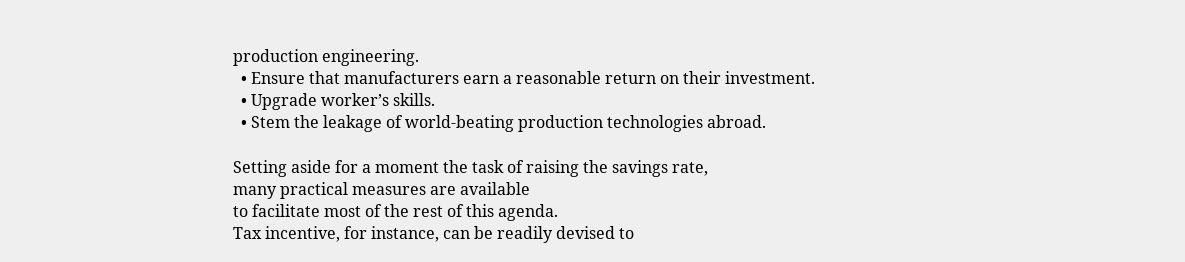production engineering.
  • Ensure that manufacturers earn a reasonable return on their investment.
  • Upgrade worker’s skills.
  • Stem the leakage of world-beating production technologies abroad.

Setting aside for a moment the task of raising the savings rate,
many practical measures are available
to facilitate most of the rest of this agenda.
Tax incentive, for instance, can be readily devised to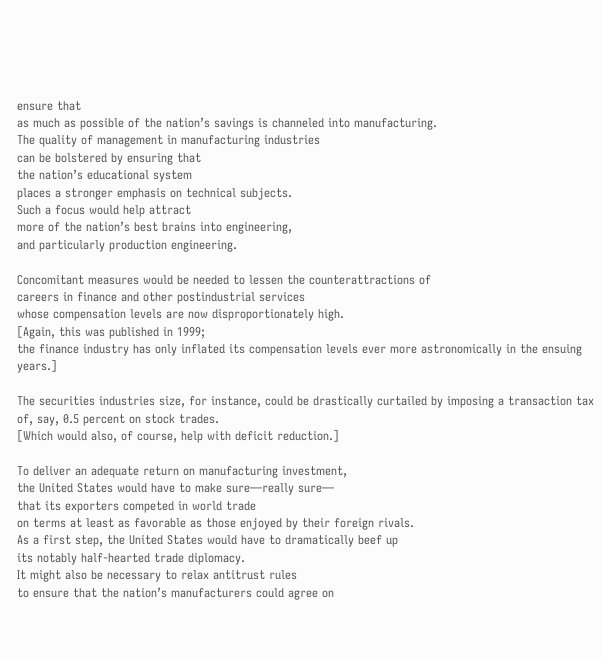ensure that
as much as possible of the nation’s savings is channeled into manufacturing.
The quality of management in manufacturing industries
can be bolstered by ensuring that
the nation’s educational system
places a stronger emphasis on technical subjects.
Such a focus would help attract
more of the nation’s best brains into engineering,
and particularly production engineering.

Concomitant measures would be needed to lessen the counterattractions of
careers in finance and other postindustrial services
whose compensation levels are now disproportionately high.
[Again, this was published in 1999;
the finance industry has only inflated its compensation levels ever more astronomically in the ensuing years.]

The securities industries size, for instance, could be drastically curtailed by imposing a transaction tax of, say, 0.5 percent on stock trades.
[Which would also, of course, help with deficit reduction.]

To deliver an adequate return on manufacturing investment,
the United States would have to make sure—really sure—
that its exporters competed in world trade
on terms at least as favorable as those enjoyed by their foreign rivals.
As a first step, the United States would have to dramatically beef up
its notably half-hearted trade diplomacy.
It might also be necessary to relax antitrust rules
to ensure that the nation’s manufacturers could agree on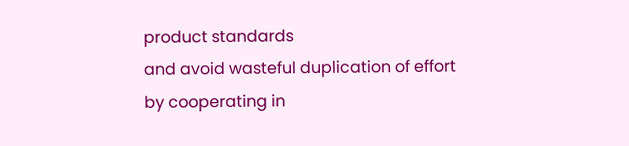product standards
and avoid wasteful duplication of effort
by cooperating in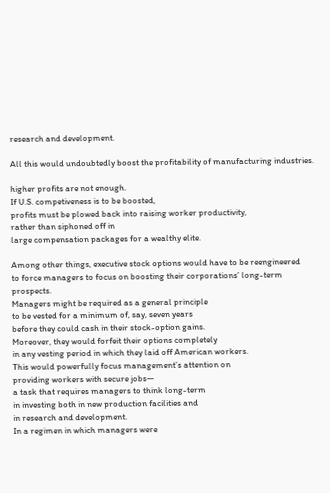research and development.

All this would undoubtedly boost the profitability of manufacturing industries.

higher profits are not enough.
If U.S. competiveness is to be boosted,
profits must be plowed back into raising worker productivity,
rather than siphoned off in
large compensation packages for a wealthy elite.

Among other things, executive stock options would have to be reengineered
to force managers to focus on boosting their corporations’ long-term prospects.
Managers might be required as a general principle
to be vested for a minimum of, say, seven years
before they could cash in their stock-option gains.
Moreover, they would forfeit their options completely
in any vesting period in which they laid off American workers.
This would powerfully focus management’s attention on
providing workers with secure jobs—
a task that requires managers to think long-term
in investing both in new production facilities and
in research and development.
In a regimen in which managers were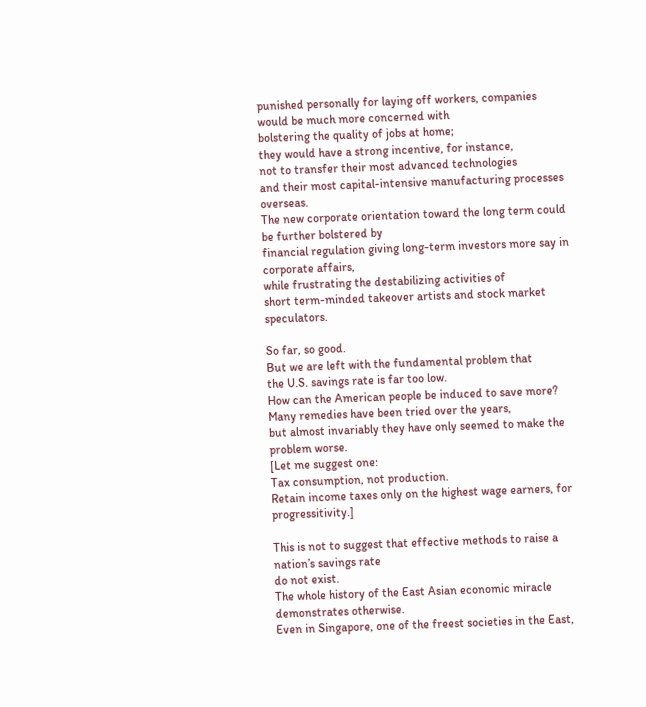punished personally for laying off workers, companies would be much more concerned with
bolstering the quality of jobs at home;
they would have a strong incentive, for instance,
not to transfer their most advanced technologies
and their most capital-intensive manufacturing processes overseas.
The new corporate orientation toward the long term could be further bolstered by
financial regulation giving long-term investors more say in corporate affairs,
while frustrating the destabilizing activities of
short term-minded takeover artists and stock market speculators.

So far, so good.
But we are left with the fundamental problem that
the U.S. savings rate is far too low.
How can the American people be induced to save more?
Many remedies have been tried over the years,
but almost invariably they have only seemed to make the problem worse.
[Let me suggest one:
Tax consumption, not production.
Retain income taxes only on the highest wage earners, for progressitivity.]

This is not to suggest that effective methods to raise a nation’s savings rate
do not exist.
The whole history of the East Asian economic miracle demonstrates otherwise.
Even in Singapore, one of the freest societies in the East,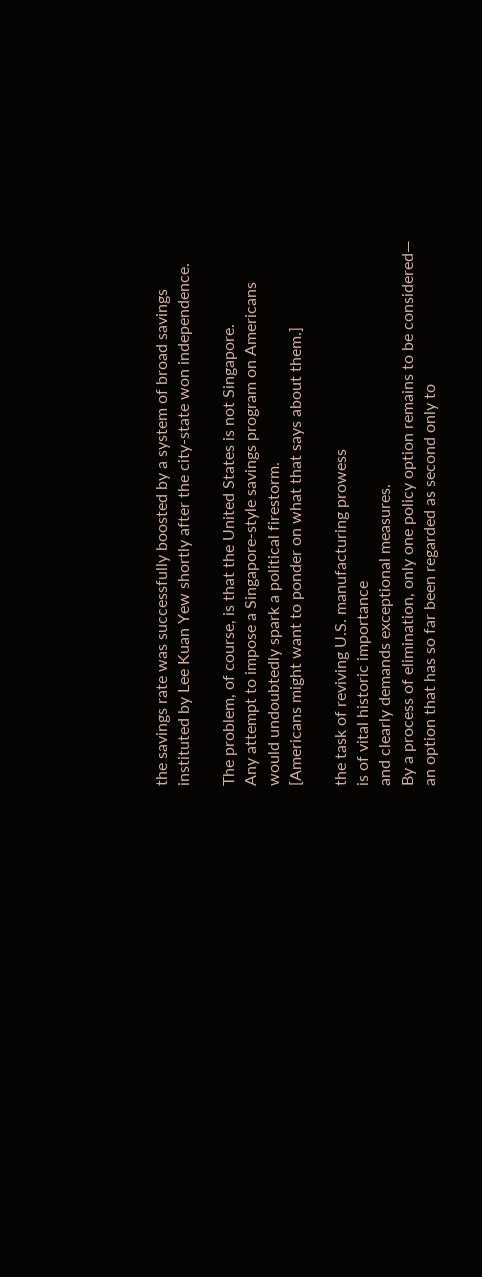the savings rate was successfully boosted by a system of broad savings
instituted by Lee Kuan Yew shortly after the city-state won independence.

The problem, of course, is that the United States is not Singapore.
Any attempt to impose a Singapore-style savings program on Americans
would undoubtedly spark a political firestorm.
[Americans might want to ponder on what that says about them.]

the task of reviving U.S. manufacturing prowess
is of vital historic importance
and clearly demands exceptional measures.
By a process of elimination, only one policy option remains to be considered—
an option that has so far been regarded as second only to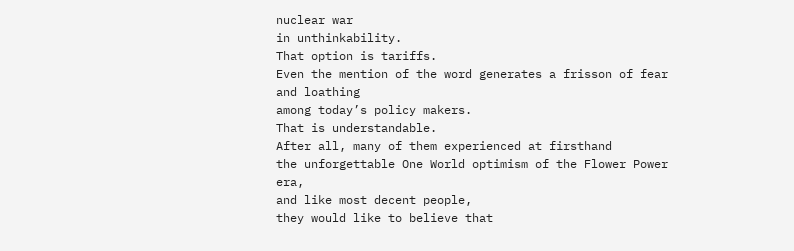nuclear war
in unthinkability.
That option is tariffs.
Even the mention of the word generates a frisson of fear and loathing
among today’s policy makers.
That is understandable.
After all, many of them experienced at firsthand
the unforgettable One World optimism of the Flower Power era,
and like most decent people,
they would like to believe that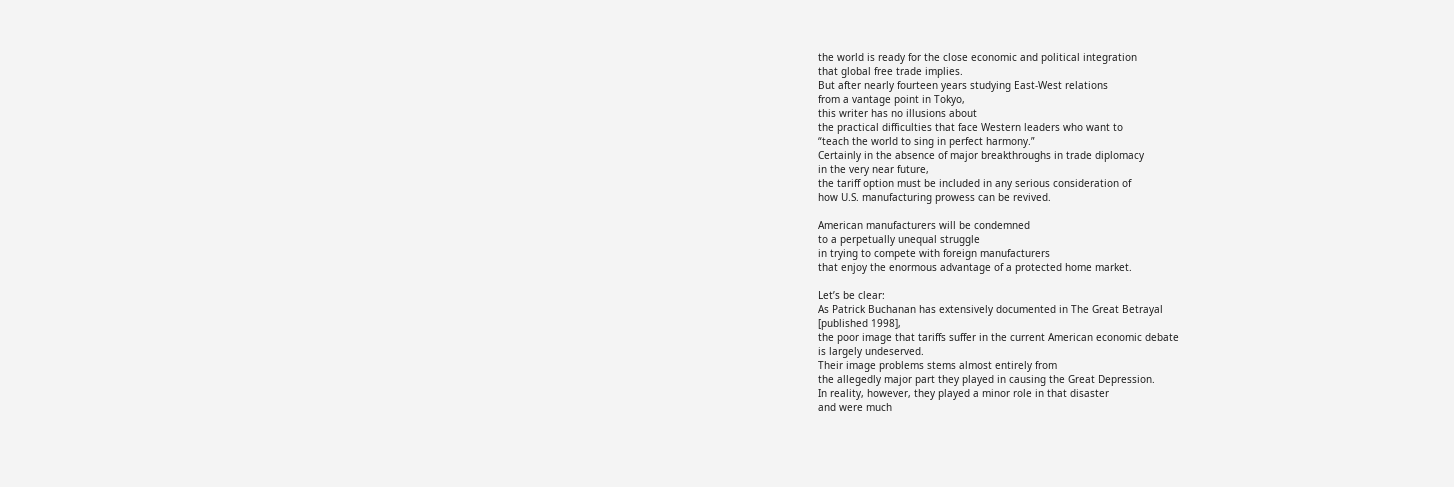the world is ready for the close economic and political integration
that global free trade implies.
But after nearly fourteen years studying East-West relations
from a vantage point in Tokyo,
this writer has no illusions about
the practical difficulties that face Western leaders who want to
“teach the world to sing in perfect harmony.”
Certainly in the absence of major breakthroughs in trade diplomacy
in the very near future,
the tariff option must be included in any serious consideration of
how U.S. manufacturing prowess can be revived.

American manufacturers will be condemned
to a perpetually unequal struggle
in trying to compete with foreign manufacturers
that enjoy the enormous advantage of a protected home market.

Let’s be clear:
As Patrick Buchanan has extensively documented in The Great Betrayal
[published 1998],
the poor image that tariffs suffer in the current American economic debate
is largely undeserved.
Their image problems stems almost entirely from
the allegedly major part they played in causing the Great Depression.
In reality, however, they played a minor role in that disaster
and were much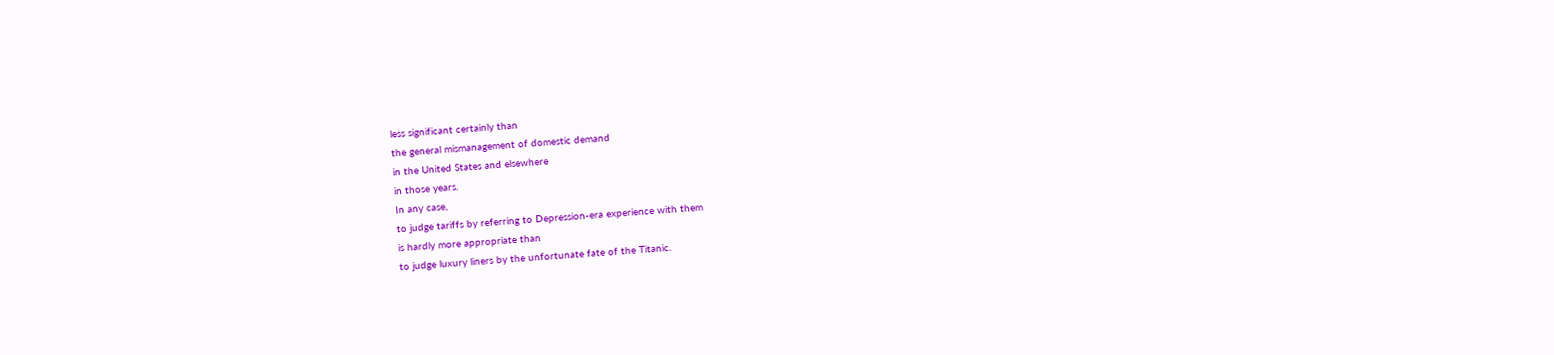less significant certainly than
the general mismanagement of domestic demand
in the United States and elsewhere
in those years.
In any case,
to judge tariffs by referring to Depression-era experience with them
is hardly more appropriate than
to judge luxury liners by the unfortunate fate of the Titanic.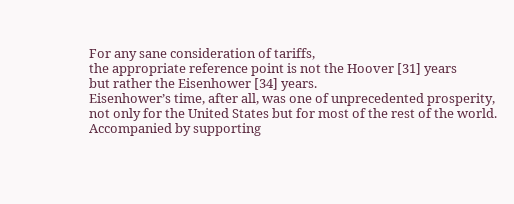For any sane consideration of tariffs,
the appropriate reference point is not the Hoover [31] years
but rather the Eisenhower [34] years.
Eisenhower’s time, after all, was one of unprecedented prosperity,
not only for the United States but for most of the rest of the world.
Accompanied by supporting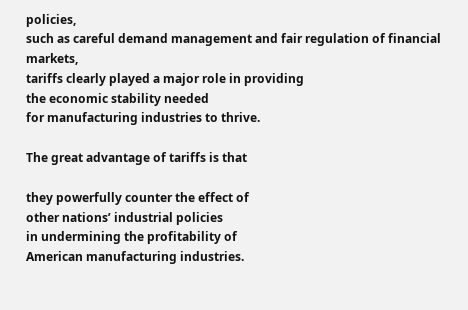policies,
such as careful demand management and fair regulation of financial markets,
tariffs clearly played a major role in providing
the economic stability needed
for manufacturing industries to thrive.

The great advantage of tariffs is that

they powerfully counter the effect of
other nations’ industrial policies
in undermining the profitability of
American manufacturing industries.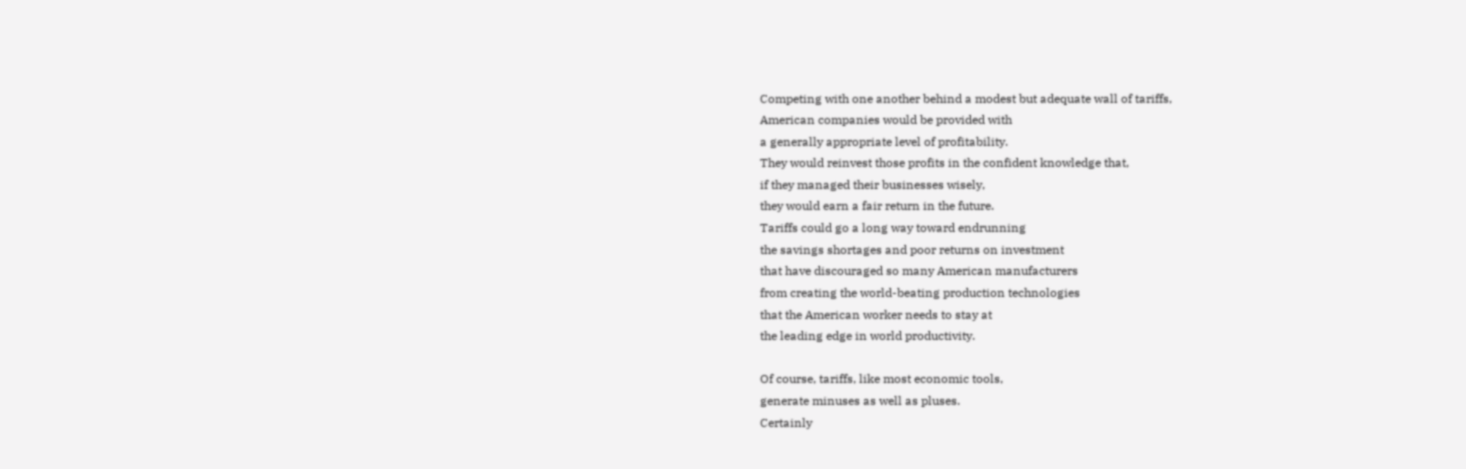Competing with one another behind a modest but adequate wall of tariffs,
American companies would be provided with
a generally appropriate level of profitability.
They would reinvest those profits in the confident knowledge that,
if they managed their businesses wisely,
they would earn a fair return in the future.
Tariffs could go a long way toward endrunning
the savings shortages and poor returns on investment
that have discouraged so many American manufacturers
from creating the world-beating production technologies
that the American worker needs to stay at
the leading edge in world productivity.

Of course, tariffs, like most economic tools,
generate minuses as well as pluses.
Certainly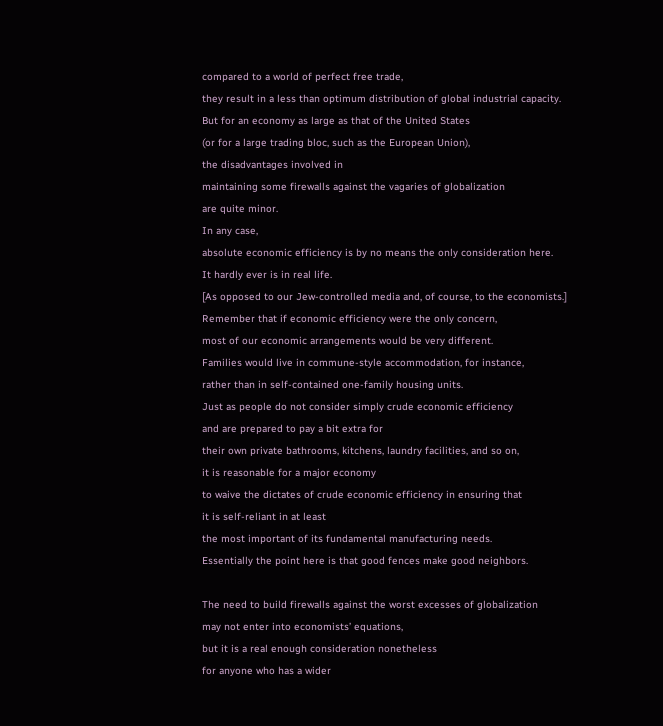compared to a world of perfect free trade,
they result in a less than optimum distribution of global industrial capacity.
But for an economy as large as that of the United States
(or for a large trading bloc, such as the European Union),
the disadvantages involved in
maintaining some firewalls against the vagaries of globalization
are quite minor.
In any case,
absolute economic efficiency is by no means the only consideration here.
It hardly ever is in real life.
[As opposed to our Jew-controlled media and, of course, to the economists.]
Remember that if economic efficiency were the only concern,
most of our economic arrangements would be very different.
Families would live in commune-style accommodation, for instance,
rather than in self-contained one-family housing units.
Just as people do not consider simply crude economic efficiency
and are prepared to pay a bit extra for
their own private bathrooms, kitchens, laundry facilities, and so on,
it is reasonable for a major economy
to waive the dictates of crude economic efficiency in ensuring that
it is self-reliant in at least
the most important of its fundamental manufacturing needs.
Essentially the point here is that good fences make good neighbors.

The need to build firewalls against the worst excesses of globalization
may not enter into economists’ equations,
but it is a real enough consideration nonetheless
for anyone who has a wider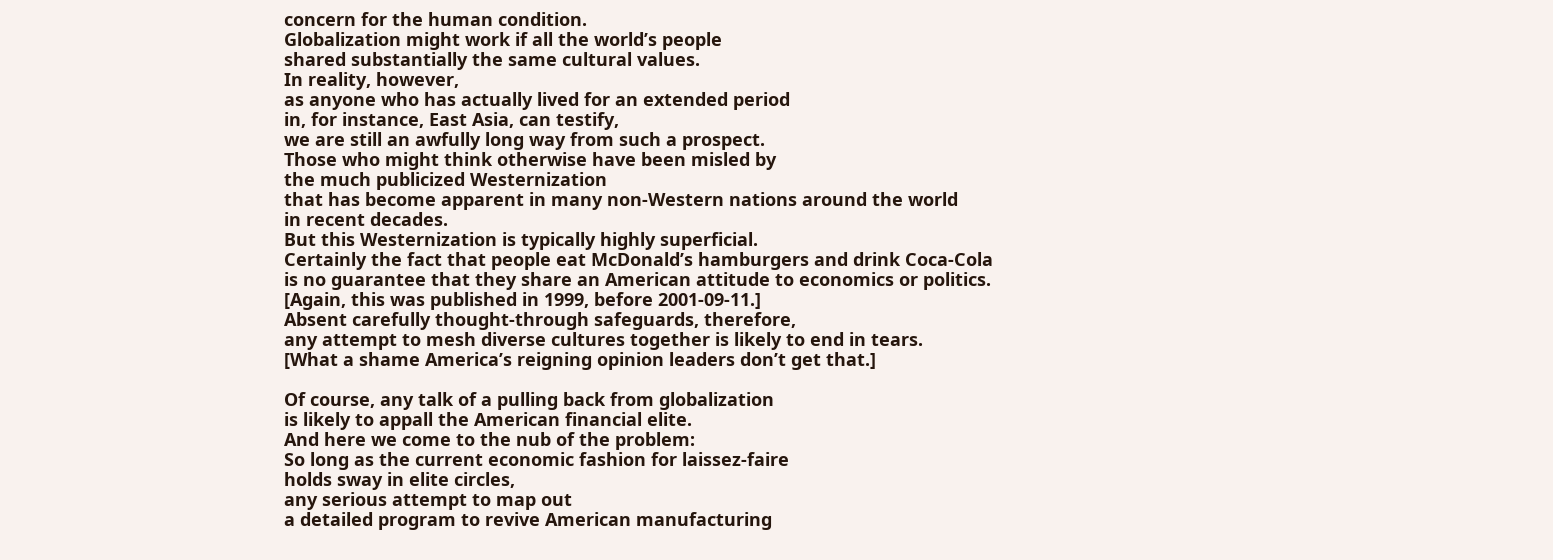concern for the human condition.
Globalization might work if all the world’s people
shared substantially the same cultural values.
In reality, however,
as anyone who has actually lived for an extended period
in, for instance, East Asia, can testify,
we are still an awfully long way from such a prospect.
Those who might think otherwise have been misled by
the much publicized Westernization
that has become apparent in many non-Western nations around the world
in recent decades.
But this Westernization is typically highly superficial.
Certainly the fact that people eat McDonald’s hamburgers and drink Coca-Cola
is no guarantee that they share an American attitude to economics or politics.
[Again, this was published in 1999, before 2001-09-11.]
Absent carefully thought-through safeguards, therefore,
any attempt to mesh diverse cultures together is likely to end in tears.
[What a shame America’s reigning opinion leaders don’t get that.]

Of course, any talk of a pulling back from globalization
is likely to appall the American financial elite.
And here we come to the nub of the problem:
So long as the current economic fashion for laissez-faire
holds sway in elite circles,
any serious attempt to map out
a detailed program to revive American manufacturing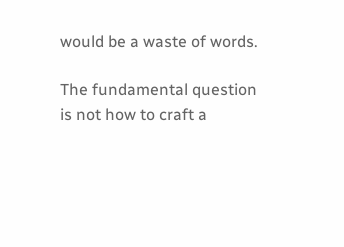would be a waste of words.

The fundamental question is not how to craft a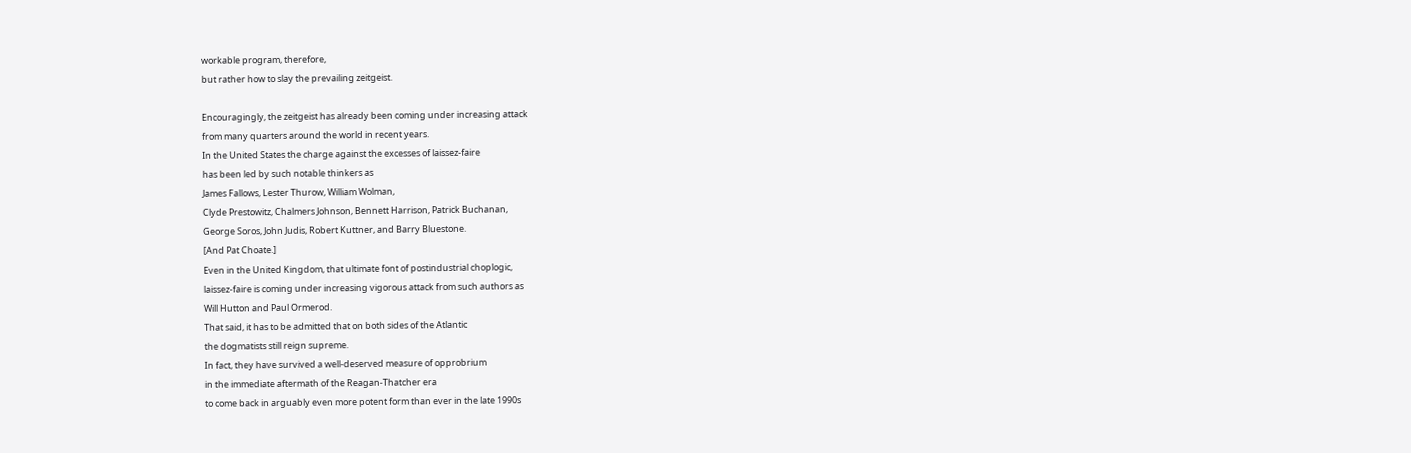workable program, therefore,
but rather how to slay the prevailing zeitgeist.

Encouragingly, the zeitgeist has already been coming under increasing attack
from many quarters around the world in recent years.
In the United States the charge against the excesses of laissez-faire
has been led by such notable thinkers as
James Fallows, Lester Thurow, William Wolman,
Clyde Prestowitz, Chalmers Johnson, Bennett Harrison, Patrick Buchanan,
George Soros, John Judis, Robert Kuttner, and Barry Bluestone.
[And Pat Choate.]
Even in the United Kingdom, that ultimate font of postindustrial choplogic,
laissez-faire is coming under increasing vigorous attack from such authors as
Will Hutton and Paul Ormerod.
That said, it has to be admitted that on both sides of the Atlantic
the dogmatists still reign supreme.
In fact, they have survived a well-deserved measure of opprobrium
in the immediate aftermath of the Reagan-Thatcher era
to come back in arguably even more potent form than ever in the late 1990s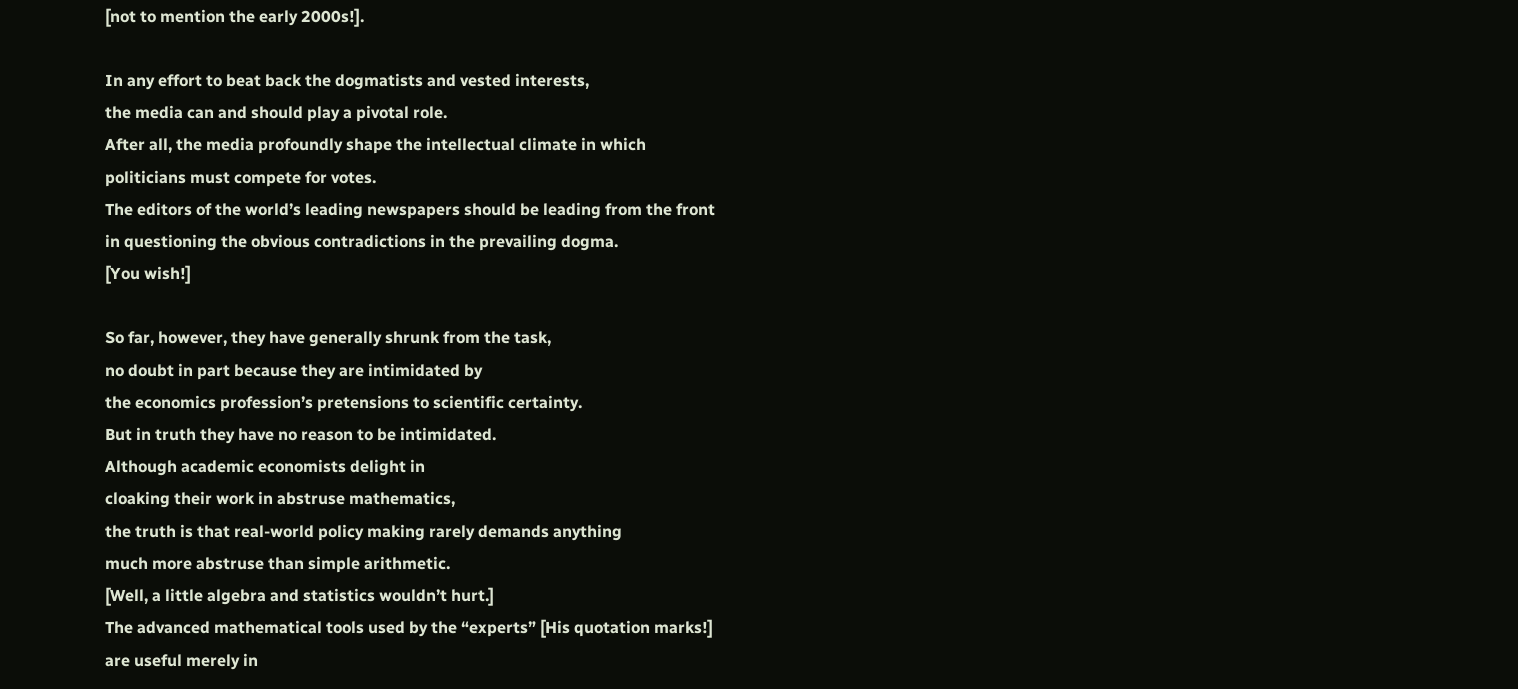[not to mention the early 2000s!].

In any effort to beat back the dogmatists and vested interests,
the media can and should play a pivotal role.
After all, the media profoundly shape the intellectual climate in which
politicians must compete for votes.
The editors of the world’s leading newspapers should be leading from the front
in questioning the obvious contradictions in the prevailing dogma.
[You wish!]

So far, however, they have generally shrunk from the task,
no doubt in part because they are intimidated by
the economics profession’s pretensions to scientific certainty.
But in truth they have no reason to be intimidated.
Although academic economists delight in
cloaking their work in abstruse mathematics,
the truth is that real-world policy making rarely demands anything
much more abstruse than simple arithmetic.
[Well, a little algebra and statistics wouldn’t hurt.]
The advanced mathematical tools used by the “experts” [His quotation marks!]
are useful merely in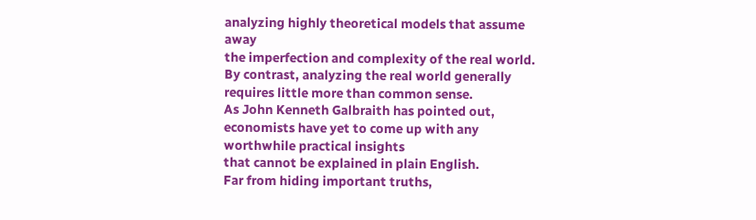analyzing highly theoretical models that assume away
the imperfection and complexity of the real world.
By contrast, analyzing the real world generally requires little more than common sense.
As John Kenneth Galbraith has pointed out,
economists have yet to come up with any worthwhile practical insights
that cannot be explained in plain English.
Far from hiding important truths,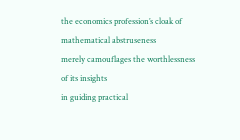the economics profession’s cloak of mathematical abstruseness
merely camouflages the worthlessness of its insights
in guiding practical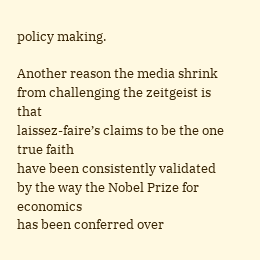policy making.

Another reason the media shrink from challenging the zeitgeist is that
laissez-faire’s claims to be the one true faith
have been consistently validated by the way the Nobel Prize for economics
has been conferred over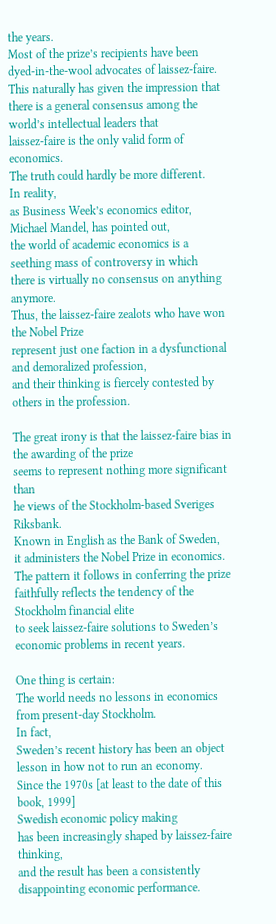the years.
Most of the prize’s recipients have been
dyed-in-the-wool advocates of laissez-faire.
This naturally has given the impression that
there is a general consensus among the world’s intellectual leaders that
laissez-faire is the only valid form of economics.
The truth could hardly be more different.
In reality,
as Business Week’s economics editor, Michael Mandel, has pointed out,
the world of academic economics is a seething mass of controversy in which
there is virtually no consensus on anything anymore.
Thus, the laissez-faire zealots who have won the Nobel Prize
represent just one faction in a dysfunctional and demoralized profession,
and their thinking is fiercely contested by others in the profession.

The great irony is that the laissez-faire bias in the awarding of the prize
seems to represent nothing more significant than
he views of the Stockholm-based Sveriges Riksbank.
Known in English as the Bank of Sweden,
it administers the Nobel Prize in economics.
The pattern it follows in conferring the prize
faithfully reflects the tendency of the Stockholm financial elite
to seek laissez-faire solutions to Sweden’s economic problems in recent years.

One thing is certain:
The world needs no lessons in economics from present-day Stockholm.
In fact,
Sweden’s recent history has been an object lesson in how not to run an economy.
Since the 1970s [at least to the date of this book, 1999]
Swedish economic policy making
has been increasingly shaped by laissez-faire thinking,
and the result has been a consistently disappointing economic performance.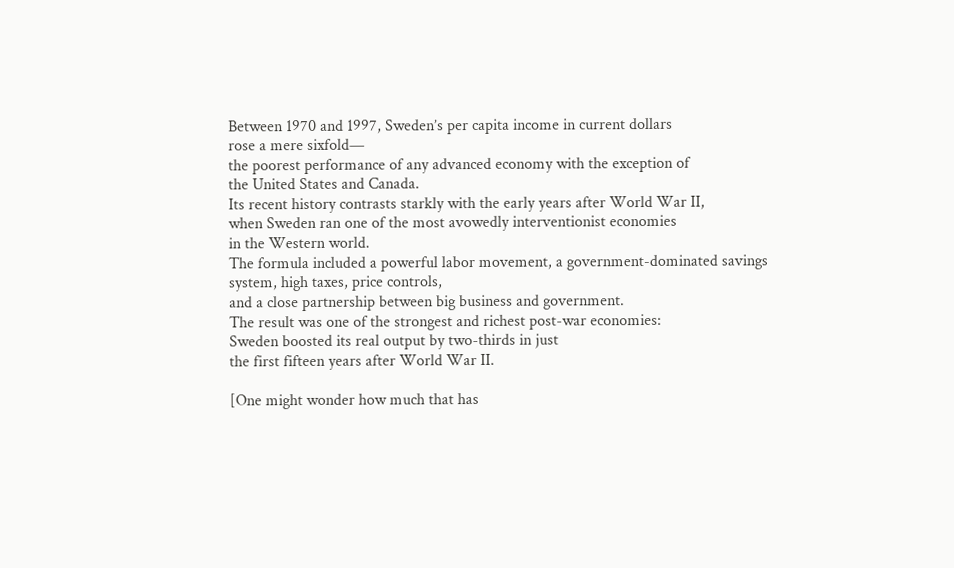Between 1970 and 1997, Sweden’s per capita income in current dollars
rose a mere sixfold—
the poorest performance of any advanced economy with the exception of
the United States and Canada.
Its recent history contrasts starkly with the early years after World War II,
when Sweden ran one of the most avowedly interventionist economies
in the Western world.
The formula included a powerful labor movement, a government-dominated savings system, high taxes, price controls,
and a close partnership between big business and government.
The result was one of the strongest and richest post-war economies:
Sweden boosted its real output by two-thirds in just
the first fifteen years after World War II.

[One might wonder how much that has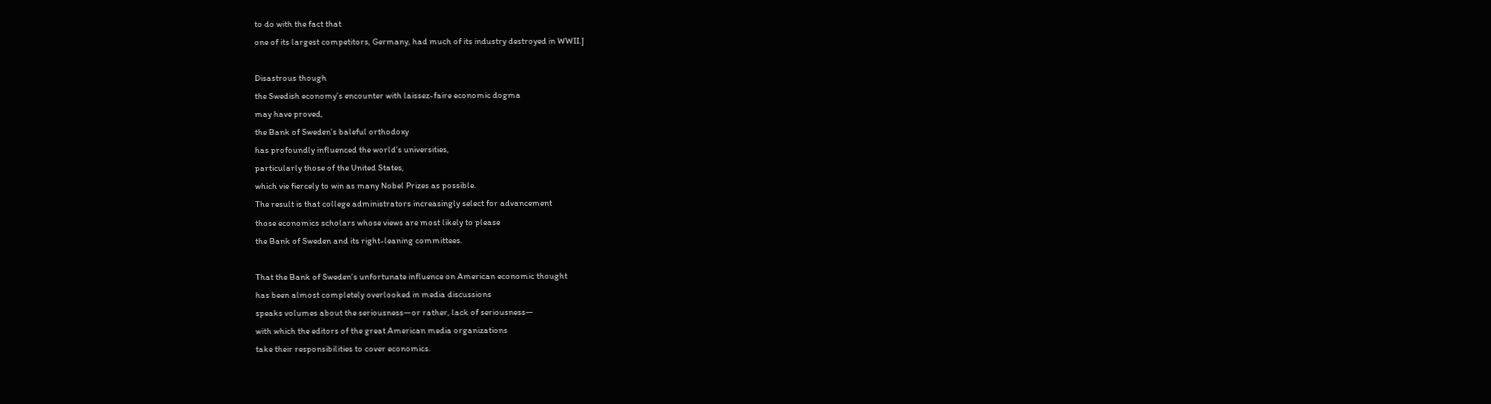to do with the fact that
one of its largest competitors, Germany, had much of its industry destroyed in WWII.]

Disastrous though
the Swedish economy’s encounter with laissez-faire economic dogma
may have proved,
the Bank of Sweden’s baleful orthodoxy
has profoundly influenced the world’s universities,
particularly those of the United States,
which vie fiercely to win as many Nobel Prizes as possible.
The result is that college administrators increasingly select for advancement
those economics scholars whose views are most likely to please
the Bank of Sweden and its right-leaning committees.

That the Bank of Sweden’s unfortunate influence on American economic thought
has been almost completely overlooked in media discussions
speaks volumes about the seriousness—or rather, lack of seriousness—
with which the editors of the great American media organizations
take their responsibilities to cover economics.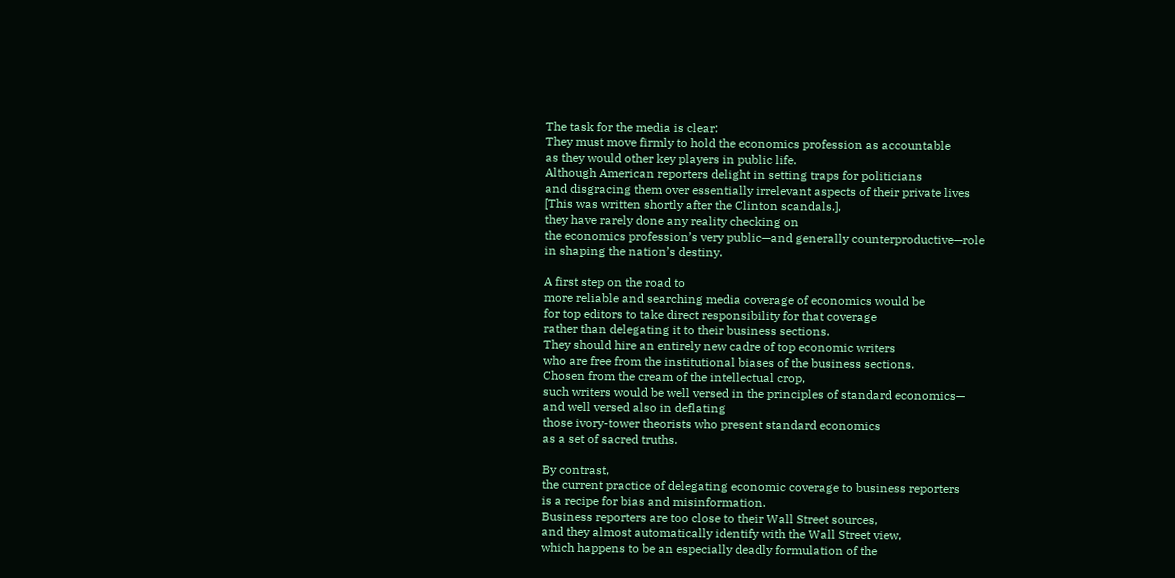The task for the media is clear:
They must move firmly to hold the economics profession as accountable
as they would other key players in public life.
Although American reporters delight in setting traps for politicians
and disgracing them over essentially irrelevant aspects of their private lives
[This was written shortly after the Clinton scandals.],
they have rarely done any reality checking on
the economics profession’s very public—and generally counterproductive—role
in shaping the nation’s destiny.

A first step on the road to
more reliable and searching media coverage of economics would be
for top editors to take direct responsibility for that coverage
rather than delegating it to their business sections.
They should hire an entirely new cadre of top economic writers
who are free from the institutional biases of the business sections.
Chosen from the cream of the intellectual crop,
such writers would be well versed in the principles of standard economics—
and well versed also in deflating
those ivory-tower theorists who present standard economics
as a set of sacred truths.

By contrast,
the current practice of delegating economic coverage to business reporters
is a recipe for bias and misinformation.
Business reporters are too close to their Wall Street sources,
and they almost automatically identify with the Wall Street view,
which happens to be an especially deadly formulation of the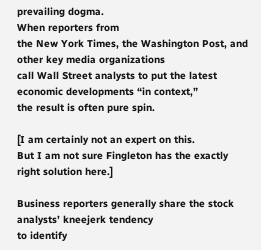prevailing dogma.
When reporters from
the New York Times, the Washington Post, and other key media organizations
call Wall Street analysts to put the latest economic developments “in context,”
the result is often pure spin.

[I am certainly not an expert on this.
But I am not sure Fingleton has the exactly right solution here.]

Business reporters generally share the stock analysts’ kneejerk tendency
to identify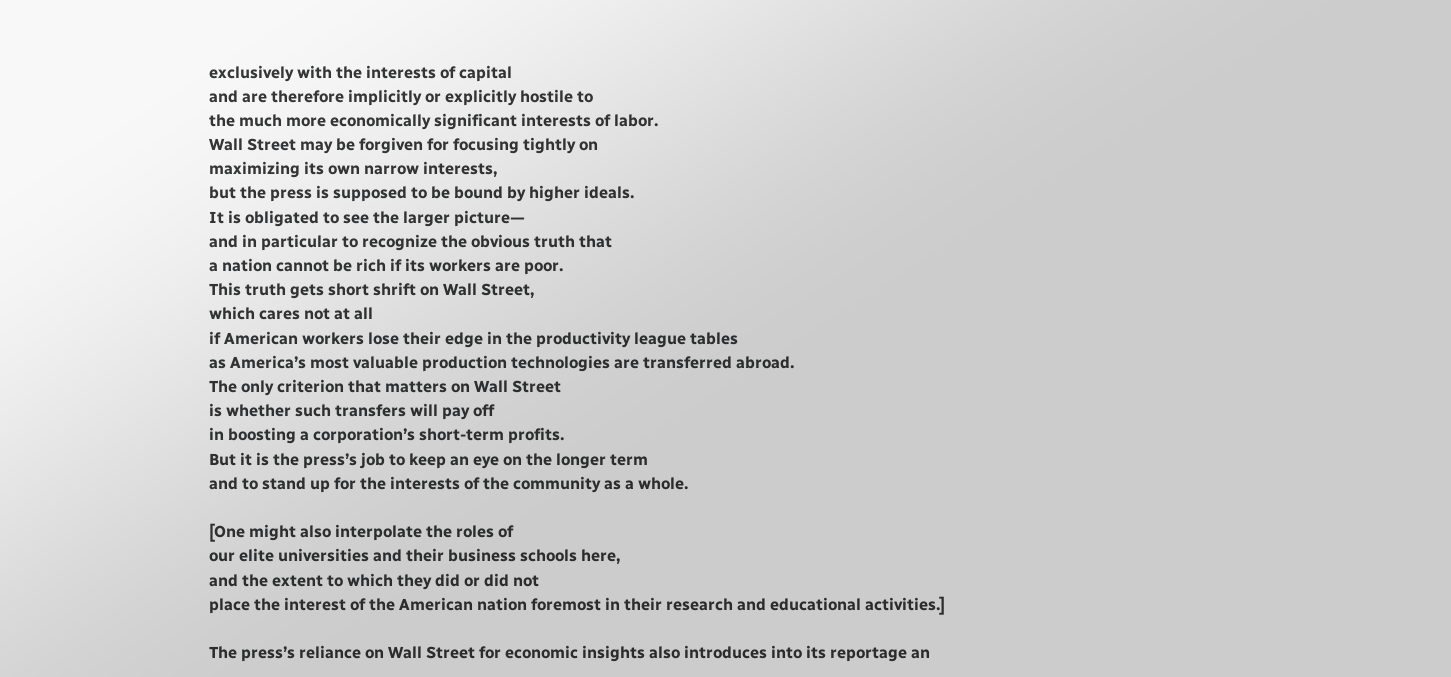exclusively with the interests of capital
and are therefore implicitly or explicitly hostile to
the much more economically significant interests of labor.
Wall Street may be forgiven for focusing tightly on
maximizing its own narrow interests,
but the press is supposed to be bound by higher ideals.
It is obligated to see the larger picture—
and in particular to recognize the obvious truth that
a nation cannot be rich if its workers are poor.
This truth gets short shrift on Wall Street,
which cares not at all
if American workers lose their edge in the productivity league tables
as America’s most valuable production technologies are transferred abroad.
The only criterion that matters on Wall Street
is whether such transfers will pay off
in boosting a corporation’s short-term profits.
But it is the press’s job to keep an eye on the longer term
and to stand up for the interests of the community as a whole.

[One might also interpolate the roles of
our elite universities and their business schools here,
and the extent to which they did or did not
place the interest of the American nation foremost in their research and educational activities.]

The press’s reliance on Wall Street for economic insights also introduces into its reportage an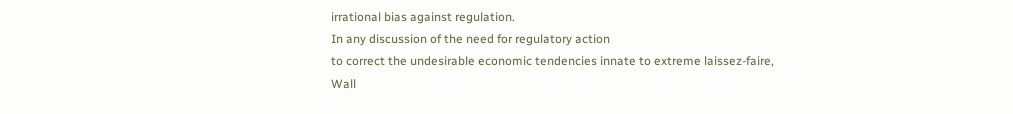irrational bias against regulation.
In any discussion of the need for regulatory action
to correct the undesirable economic tendencies innate to extreme laissez-faire,
Wall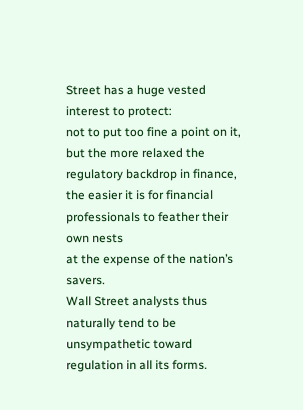Street has a huge vested interest to protect:
not to put too fine a point on it,
but the more relaxed the regulatory backdrop in finance,
the easier it is for financial professionals to feather their own nests
at the expense of the nation’s savers.
Wall Street analysts thus naturally tend to be
unsympathetic toward regulation in all its forms.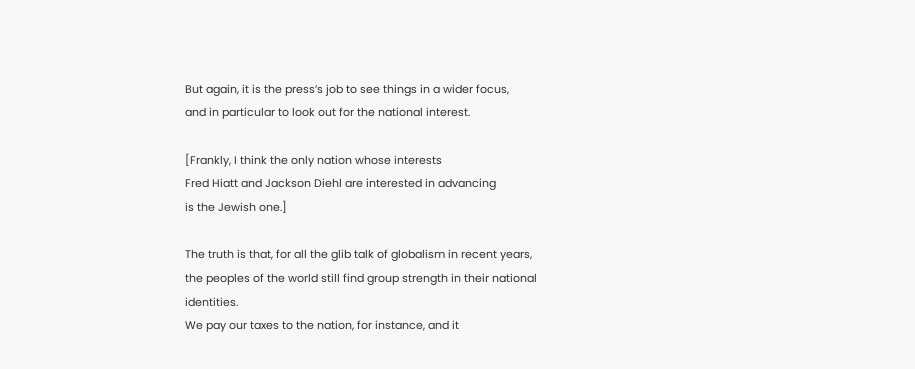But again, it is the press’s job to see things in a wider focus,
and in particular to look out for the national interest.

[Frankly, I think the only nation whose interests
Fred Hiatt and Jackson Diehl are interested in advancing
is the Jewish one.]

The truth is that, for all the glib talk of globalism in recent years,
the peoples of the world still find group strength in their national identities.
We pay our taxes to the nation, for instance, and it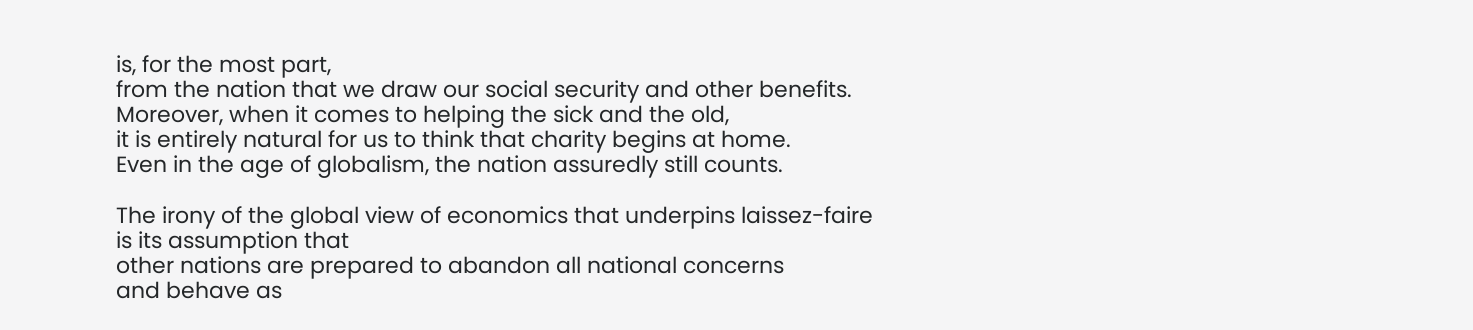is, for the most part,
from the nation that we draw our social security and other benefits.
Moreover, when it comes to helping the sick and the old,
it is entirely natural for us to think that charity begins at home.
Even in the age of globalism, the nation assuredly still counts.

The irony of the global view of economics that underpins laissez-faire
is its assumption that
other nations are prepared to abandon all national concerns
and behave as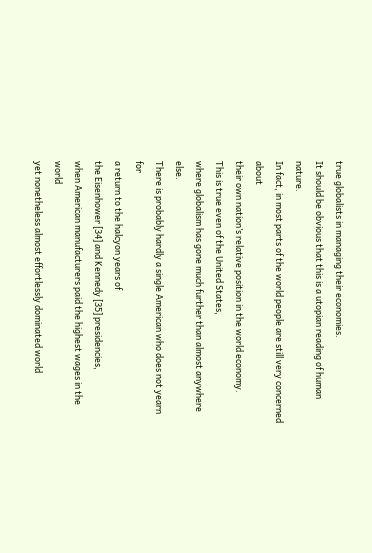true globalists in managing their economies.
It should be obvious that this is a utopian reading of human nature.
In fact, in most parts of the world people are still very concerned about
their own nation’s relative position in the world economy.
This is true even of the United States,
where globalism has gone much further than almost anywhere else.
There is probably hardly a single American who does not yearn for
a return to the halcyon years of
the Eisenhower [34] and Kennedy [35] presidencies,
when American manufacturers paid the highest wages in the world
yet nonetheless almost effortlessly dominated world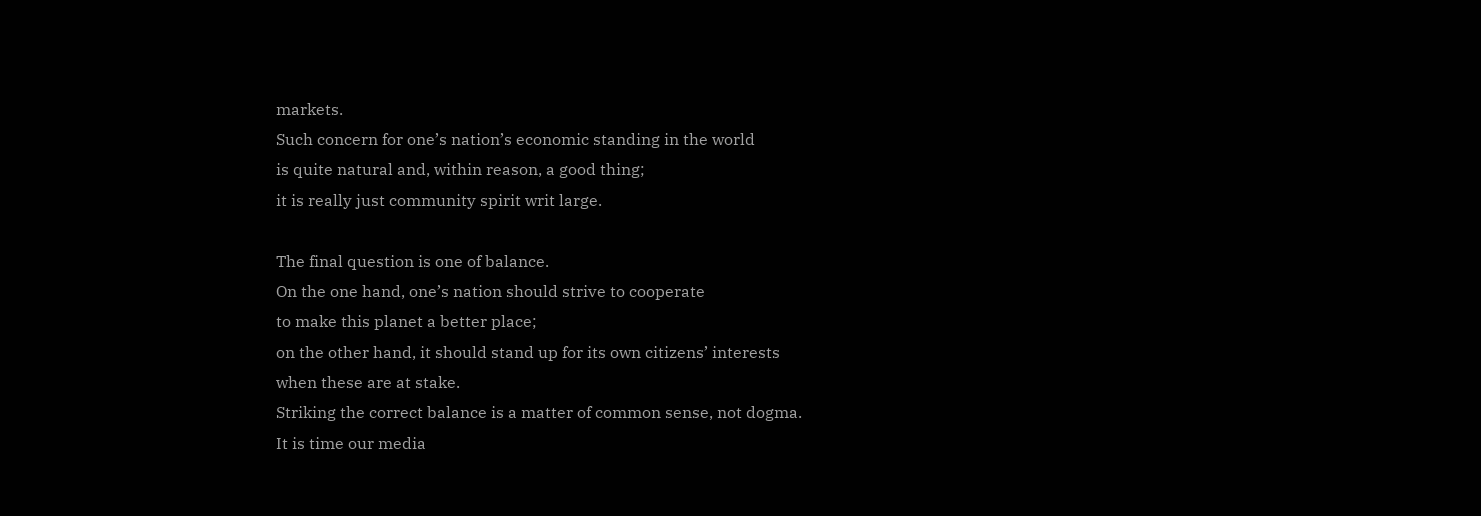markets.
Such concern for one’s nation’s economic standing in the world
is quite natural and, within reason, a good thing;
it is really just community spirit writ large.

The final question is one of balance.
On the one hand, one’s nation should strive to cooperate
to make this planet a better place;
on the other hand, it should stand up for its own citizens’ interests
when these are at stake.
Striking the correct balance is a matter of common sense, not dogma.
It is time our media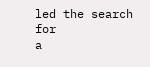led the search for
a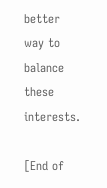better way to balance these interests.

[End of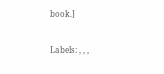book.]

Labels: , , ,